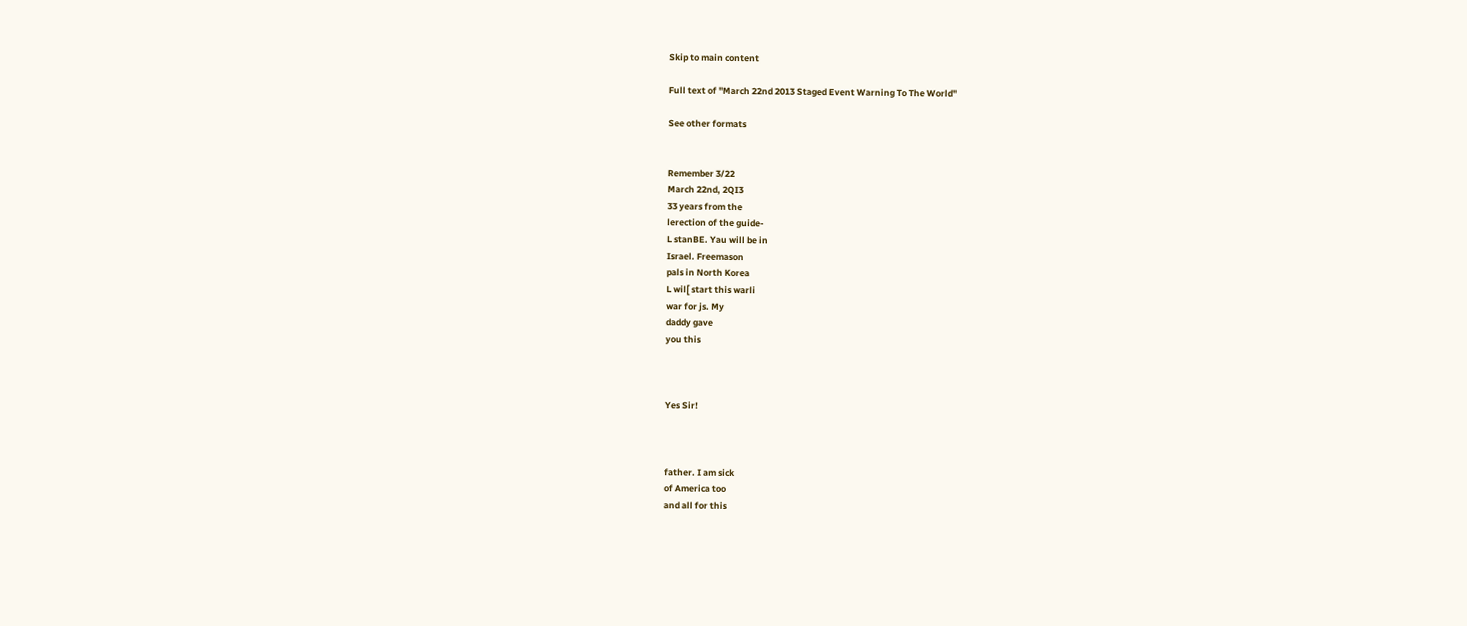Skip to main content

Full text of "March 22nd 2013 Staged Event Warning To The World"

See other formats


Remember 3/22
March 22nd, 2QI3
33 years from the
lerection of the guide-
L stanBE. Yau will be in
Israel. Freemason
pals in North Korea
L wil[ start this warli
war for js. My
daddy gave
you this



Yes Sir!



father. I am sick
of America too
and all for this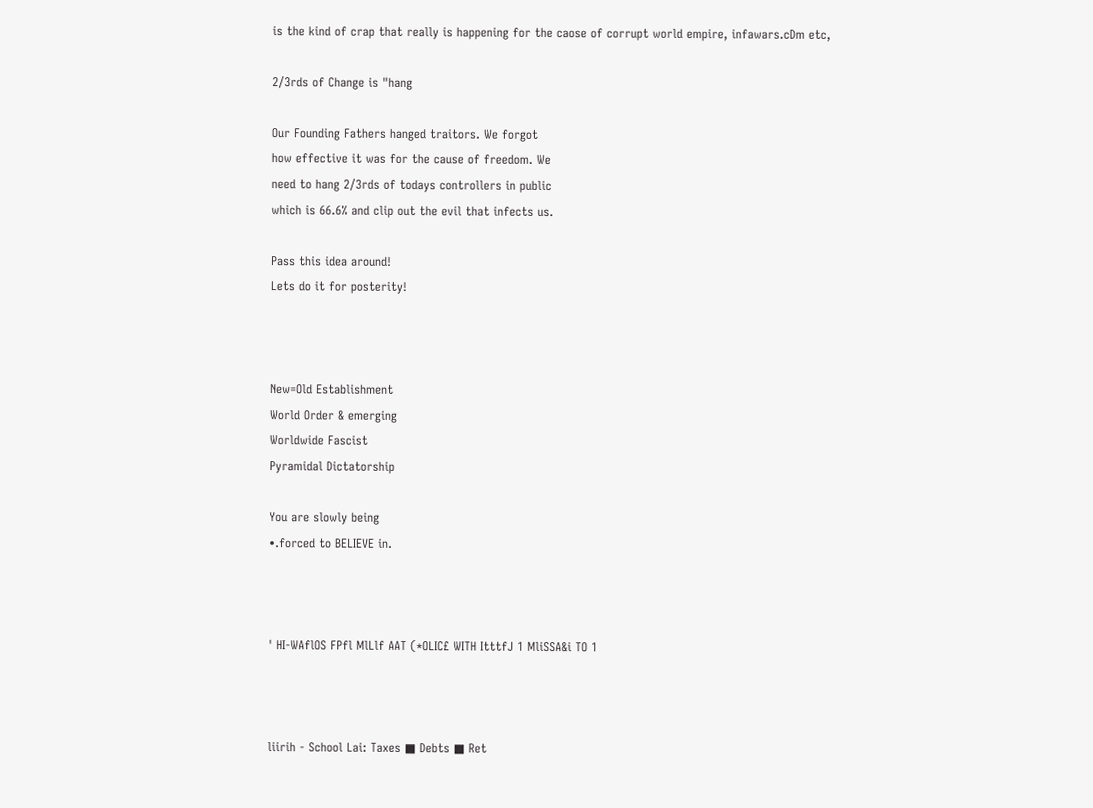is the kind of crap that really is happening for the caose of corrupt world empire, infawars.cDm etc,

2/3rds of Change is "hang

Our Founding Fathers hanged traitors. We forgot
how effective it was for the cause of freedom. We
need to hang 2/3rds of todays controllers in public
which is 66.6% and clip out the evil that infects us.

Pass this idea around!
Lets do it for posterity!



New=Old Establishment
World Order & emerging
Worldwide Fascist
Pyramidal Dictatorship

You are slowly being
•.forced to BELIEVE in.



' HI-WAflOS FPfl MlLlf AAT (*OLIC£ WITH ItttfJ 1 MliSSA&i TO 1



liirih - School Lai: Taxes ■ Debts ■ Ret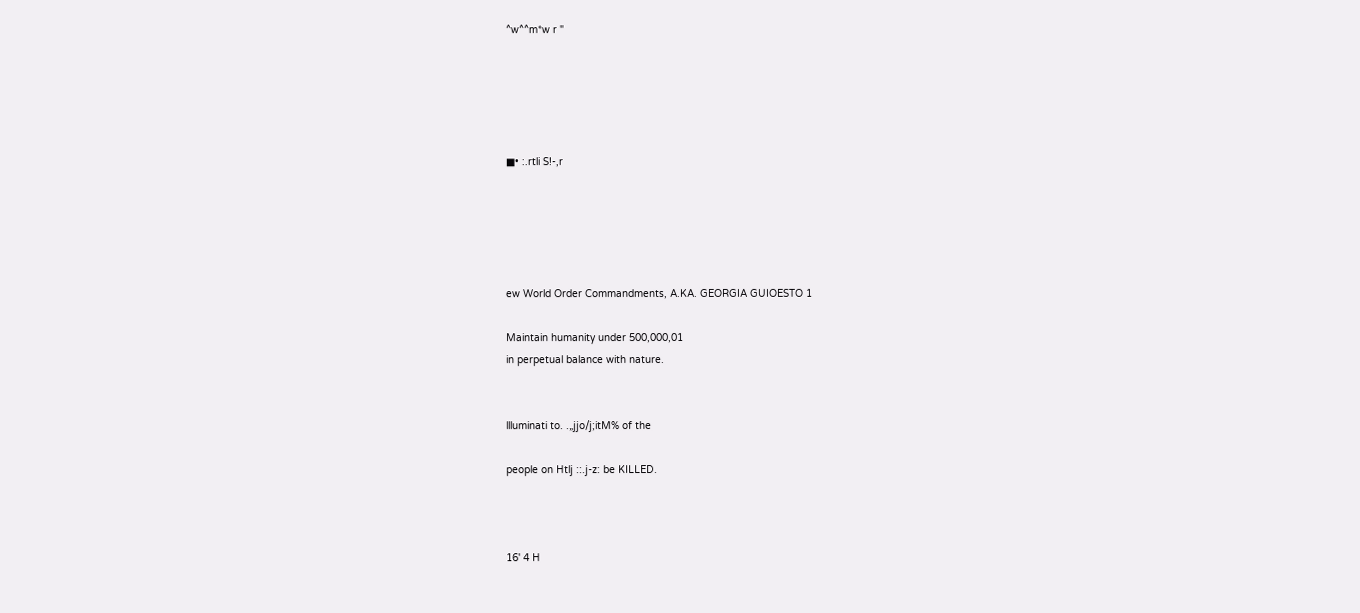^w^^m*w r "





■• :.rtli S!-,r





ew World Order Commandments, A.KA. GEORGIA GUIOESTO 1

Maintain humanity under 500,000,01
in perpetual balance with nature.


llluminati to. .„jjo/j;itM% of the

people on Htlj ::.j-z: be KILLED.



16' 4 H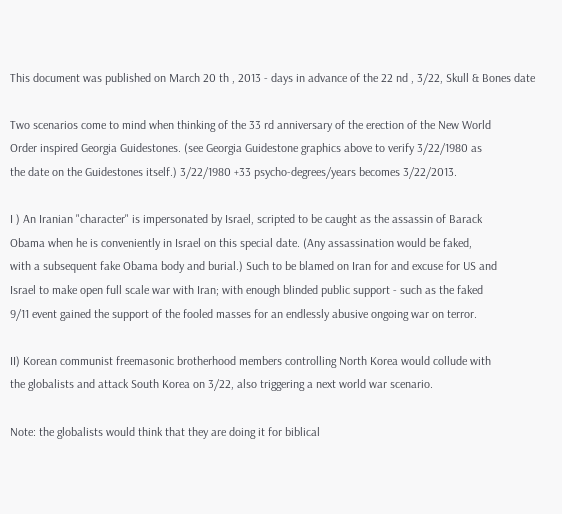This document was published on March 20 th , 2013 - days in advance of the 22 nd , 3/22, Skull & Bones date

Two scenarios come to mind when thinking of the 33 rd anniversary of the erection of the New World
Order inspired Georgia Guidestones. (see Georgia Guidestone graphics above to verify 3/22/1980 as
the date on the Guidestones itself.) 3/22/1980 +33 psycho-degrees/years becomes 3/22/2013.

I ) An Iranian "character" is impersonated by Israel, scripted to be caught as the assassin of Barack
Obama when he is conveniently in Israel on this special date. (Any assassination would be faked,
with a subsequent fake Obama body and burial.) Such to be blamed on Iran for and excuse for US and
Israel to make open full scale war with Iran; with enough blinded public support - such as the faked
9/11 event gained the support of the fooled masses for an endlessly abusive ongoing war on terror.

II) Korean communist freemasonic brotherhood members controlling North Korea would collude with
the globalists and attack South Korea on 3/22, also triggering a next world war scenario.

Note: the globalists would think that they are doing it for biblical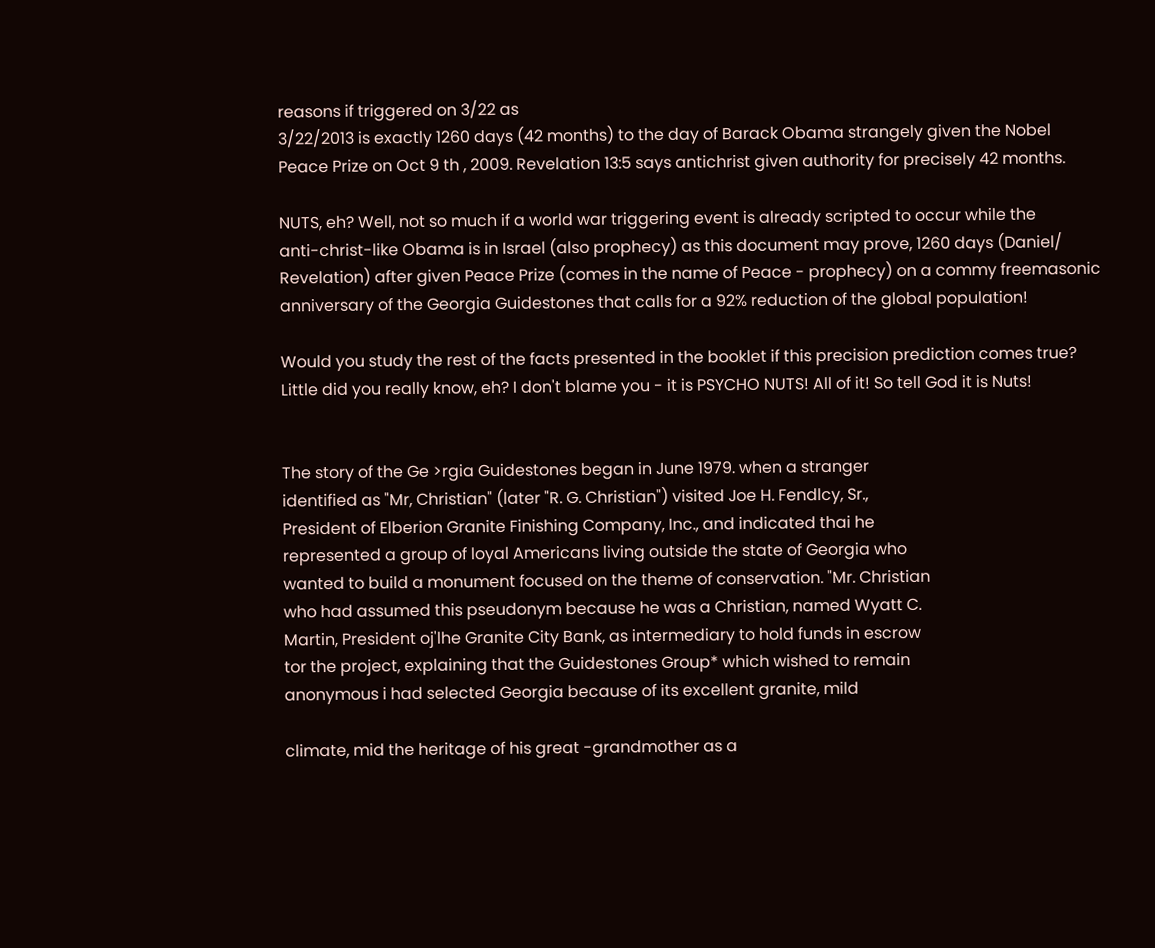reasons if triggered on 3/22 as
3/22/2013 is exactly 1260 days (42 months) to the day of Barack Obama strangely given the Nobel
Peace Prize on Oct 9 th , 2009. Revelation 13:5 says antichrist given authority for precisely 42 months.

NUTS, eh? Well, not so much if a world war triggering event is already scripted to occur while the
anti-christ-like Obama is in Israel (also prophecy) as this document may prove, 1260 days (Daniel/
Revelation) after given Peace Prize (comes in the name of Peace - prophecy) on a commy freemasonic
anniversary of the Georgia Guidestones that calls for a 92% reduction of the global population!

Would you study the rest of the facts presented in the booklet if this precision prediction comes true?
Little did you really know, eh? I don't blame you - it is PSYCHO NUTS! All of it! So tell God it is Nuts!


The story of the Ge >rgia Guidestones began in June 1979. when a stranger
identified as "Mr, Christian" (later "R. G. Christian") visited Joe H. Fendlcy, Sr.,
President of Elberion Granite Finishing Company, Inc., and indicated thai he
represented a group of loyal Americans living outside the state of Georgia who
wanted to build a monument focused on the theme of conservation. "Mr. Christian
who had assumed this pseudonym because he was a Christian, named Wyatt C.
Martin, President oj'lhe Granite City Bank, as intermediary to hold funds in escrow
tor the project, explaining that the Guidestones Group* which wished to remain
anonymous i had selected Georgia because of its excellent granite, mild

climate, mid the heritage of his great -grandmother as a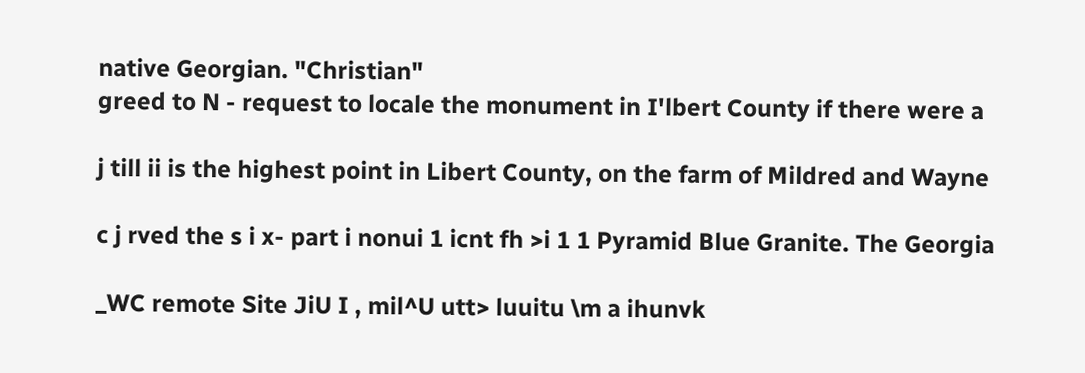native Georgian. "Christian"
greed to N - request to locale the monument in I'lbert County if there were a

j till ii is the highest point in Libert County, on the farm of Mildred and Wayne

c j rved the s i x- part i nonui 1 icnt fh >i 1 1 Pyramid Blue Granite. The Georgia

_WC remote Site JiU I , mil^U utt> luuitu \m a ihunvk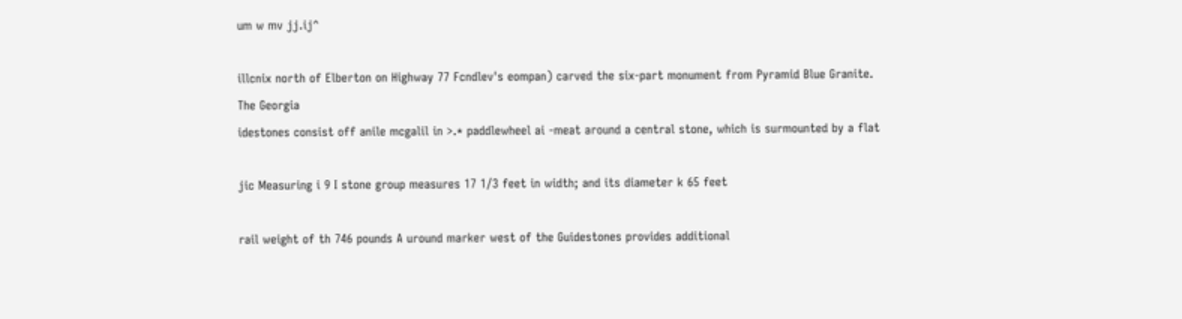um w mv jj.ij^

illcnix north of Elberton on Highway 77 Fcndlev's eompan) carved the six-part monument from Pyramid Blue Granite. The Georgia
idestones consist off anile mcgalil in >.* paddlewheel ai -meat around a central stone, which is surmounted by a flat

jic Measuring i 9 I stone group measures 17 1/3 feet in width; and its diameter k 65 feet

rail weight of th 746 pounds A uround marker west of the Guidestones provides additional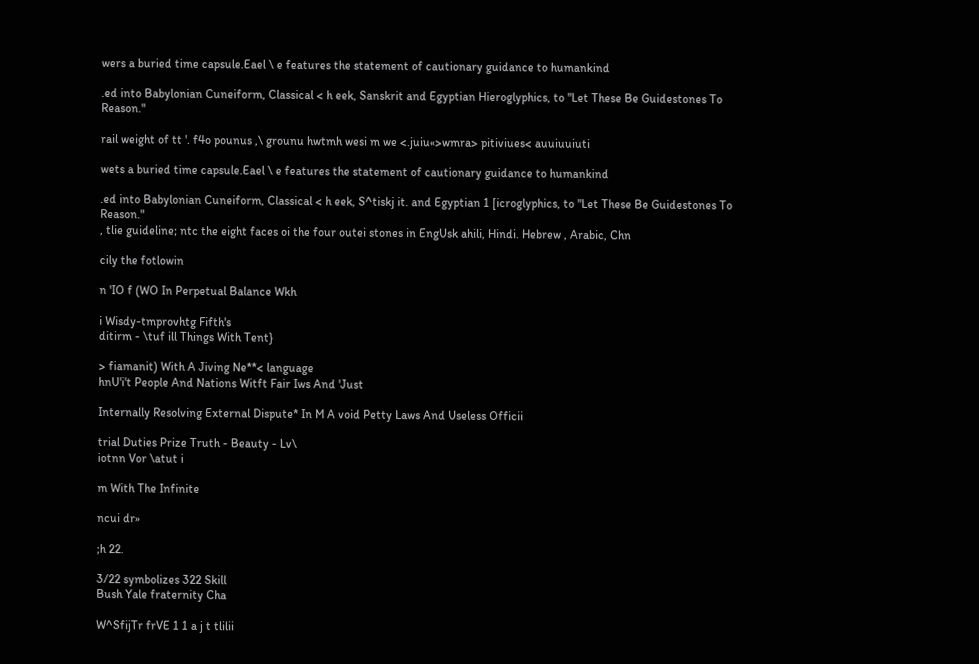wers a buried time capsule.Eael \ e features the statement of cautionary guidance to humankind

.ed into Babylonian Cuneiform, Classical < h eek, Sanskrit and Egyptian Hieroglyphics, to "Let These Be Guidestones To Reason."

rail weight of tt '. f4o pounus ,\ grounu hwtmh wesi m we <.juiu«>wmra> pitiviues< auuiuuiuti

wets a buried time capsule.Eael \ e features the statement of cautionary guidance to humankind

.ed into Babylonian Cuneiform, Classical < h eek, S^tiskj it. and Egyptian 1 [icroglyphics, to "Let These Be Guidestones To Reason."
, tlie guideline; ntc the eight faces oi the four outei stones in EngUsk ahili, Hindi. Hebrew , Arabic, Chn

cily the fotlowin

n 'IO f (WO In Perpetual Balance Wkh

i Wisdy-tmprovhtg Fifth's
ditirm - \tuf ill Things With Tent}

> fiamanit) With A Jiving Ne**< language
hnU'i't People And Nations Witft Fair Iws And 'Just

Internally Resolving External Dispute* In M A void Petty Laws And Useless Officii

trial Duties Prize Truth - Beauty - Lv\
iotnn Vor \atut i

m With The Infinite

ncui dr»

;h 22.

3/22 symbolizes 322 Skill
Bush Yale fraternity Cha

W^SfijTr frVE 1 1 a j t tlilii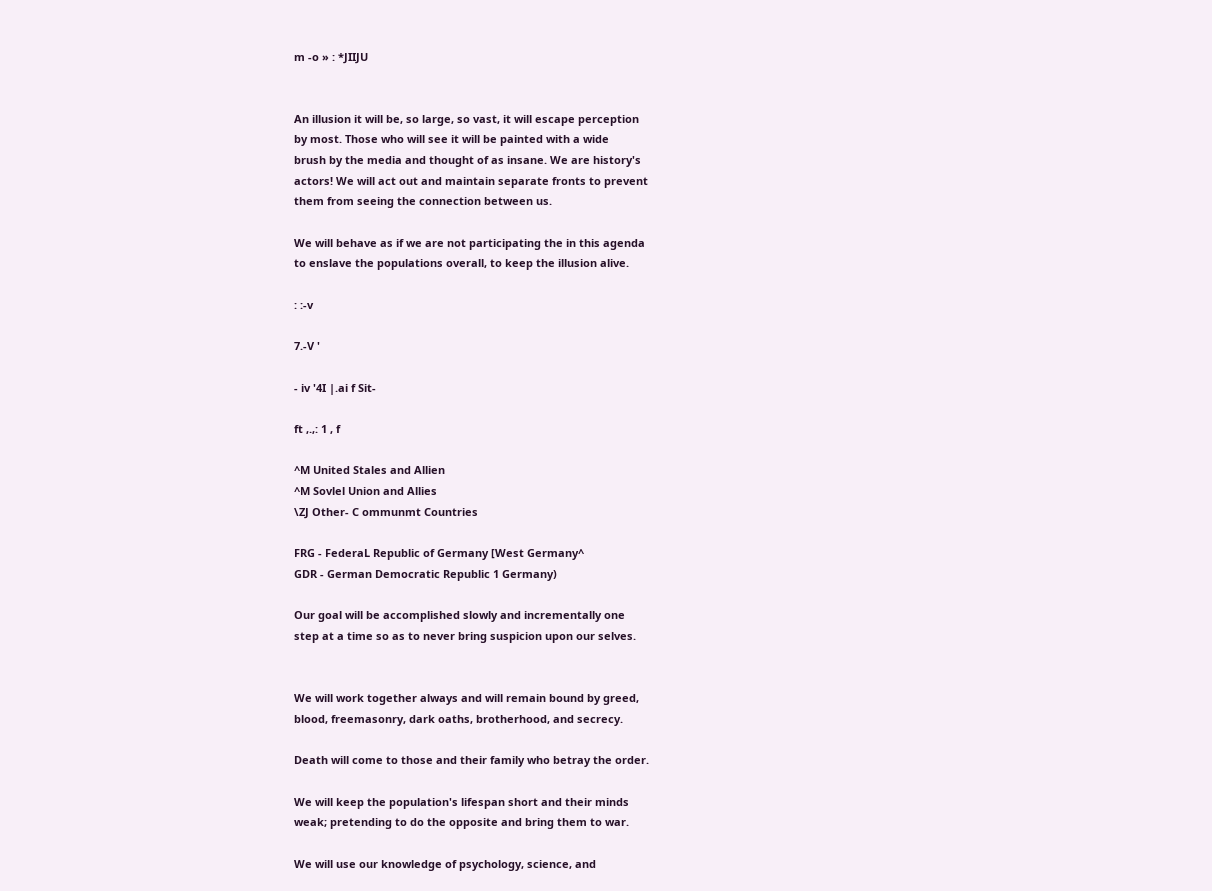m -o » : *JIIJU


An illusion it will be, so large, so vast, it will escape perception
by most. Those who will see it will be painted with a wide
brush by the media and thought of as insane. We are history's
actors! We will act out and maintain separate fronts to prevent
them from seeing the connection between us.

We will behave as if we are not participating the in this agenda
to enslave the populations overall, to keep the illusion alive.

: :-v

7.-V '

- iv '4I |.ai f Sit-

ft ,.,: 1 , f

^M United Stales and Allien
^M Sovlel Union and Allies
\ZJ Other- C ommunmt Countries

FRG - FederaL Republic of Germany [West Germany^
GDR - German Democratic Republic 1 Germany)

Our goal will be accomplished slowly and incrementally one
step at a time so as to never bring suspicion upon our selves.


We will work together always and will remain bound by greed,
blood, freemasonry, dark oaths, brotherhood, and secrecy.

Death will come to those and their family who betray the order.

We will keep the population's lifespan short and their minds
weak; pretending to do the opposite and bring them to war.

We will use our knowledge of psychology, science, and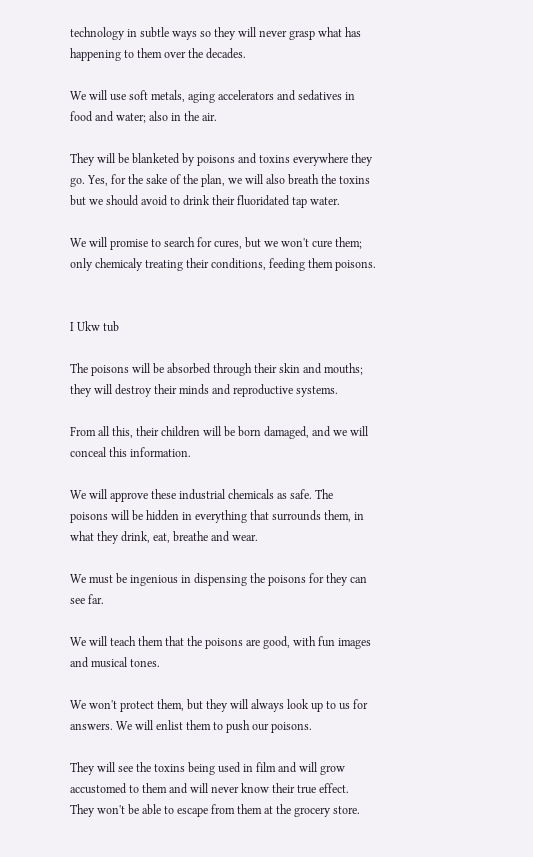technology in subtle ways so they will never grasp what has
happening to them over the decades.

We will use soft metals, aging accelerators and sedatives in
food and water; also in the air.

They will be blanketed by poisons and toxins everywhere they
go. Yes, for the sake of the plan, we will also breath the toxins
but we should avoid to drink their fluoridated tap water.

We will promise to search for cures, but we won't cure them;
only chemicaly treating their conditions, feeding them poisons.


I Ukw tub

The poisons will be absorbed through their skin and mouths;
they will destroy their minds and reproductive systems.

From all this, their children will be born damaged, and we will
conceal this information.

We will approve these industrial chemicals as safe. The
poisons will be hidden in everything that surrounds them, in
what they drink, eat, breathe and wear.

We must be ingenious in dispensing the poisons for they can
see far.

We will teach them that the poisons are good, with fun images
and musical tones.

We won't protect them, but they will always look up to us for
answers. We will enlist them to push our poisons.

They will see the toxins being used in film and will grow
accustomed to them and will never know their true effect.
They won't be able to escape from them at the grocery store.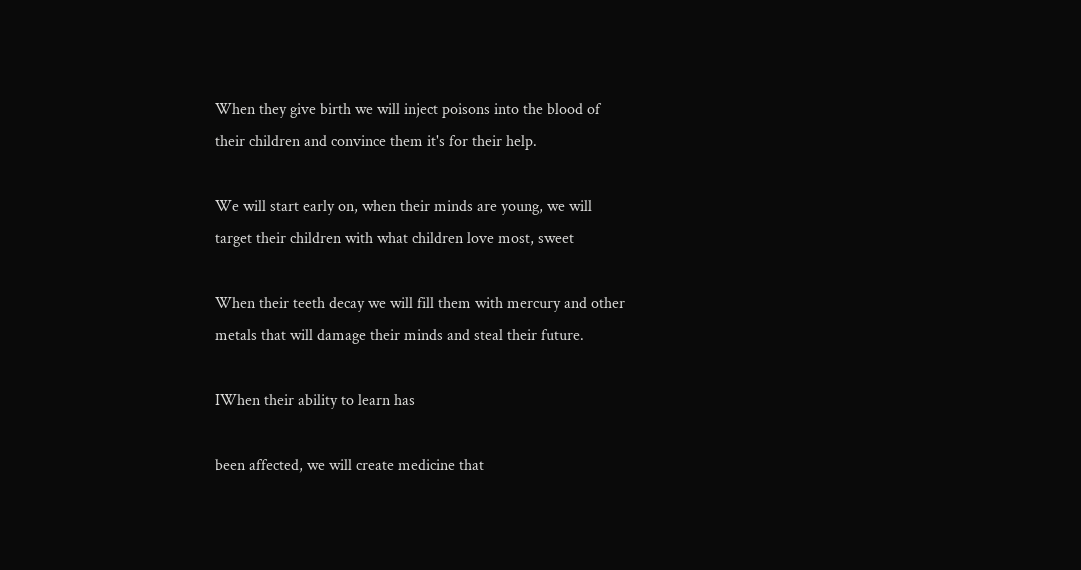When they give birth we will inject poisons into the blood of
their children and convince them it's for their help.

We will start early on, when their minds are young, we will
target their children with what children love most, sweet

When their teeth decay we will fill them with mercury and other
metals that will damage their minds and steal their future.

IWhen their ability to learn has

been affected, we will create medicine that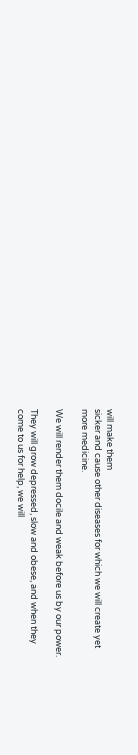will make them
sicker and cause other diseases for which we will create yet
more medicine.

We will render them docile and weak before us by our power.

They will grow depressed, slow and obese, and when they
come to us for help, we will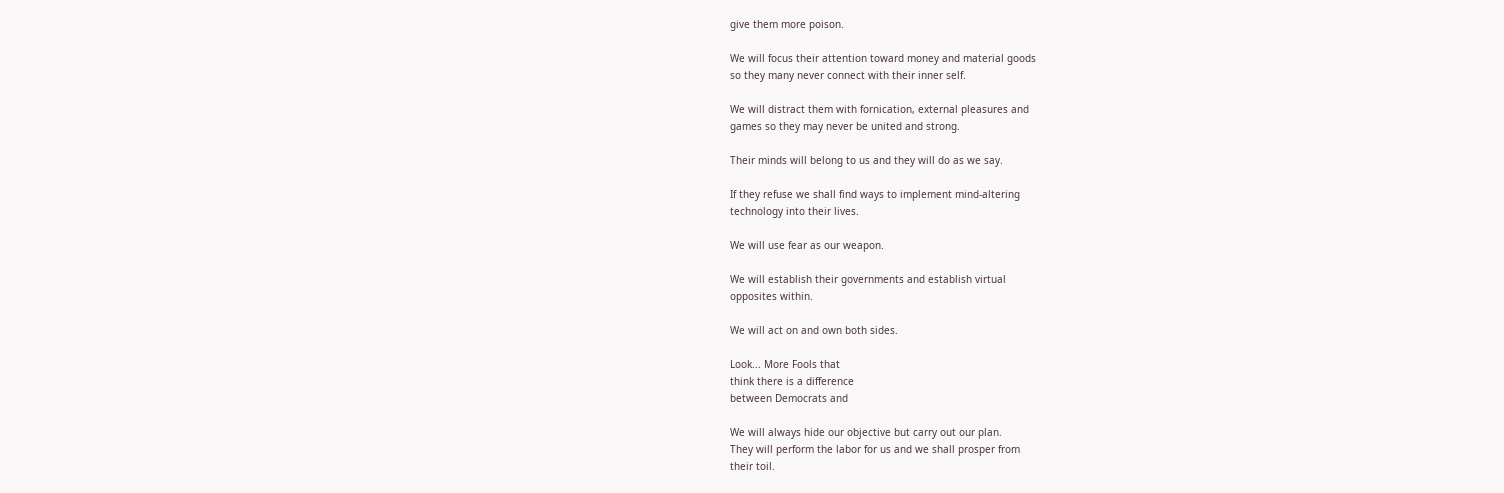give them more poison.

We will focus their attention toward money and material goods
so they many never connect with their inner self.

We will distract them with fornication, external pleasures and
games so they may never be united and strong.

Their minds will belong to us and they will do as we say.

If they refuse we shall find ways to implement mind-altering
technology into their lives.

We will use fear as our weapon.

We will establish their governments and establish virtual
opposites within.

We will act on and own both sides.

Look... More Fools that
think there is a difference
between Democrats and

We will always hide our objective but carry out our plan.
They will perform the labor for us and we shall prosper from
their toil.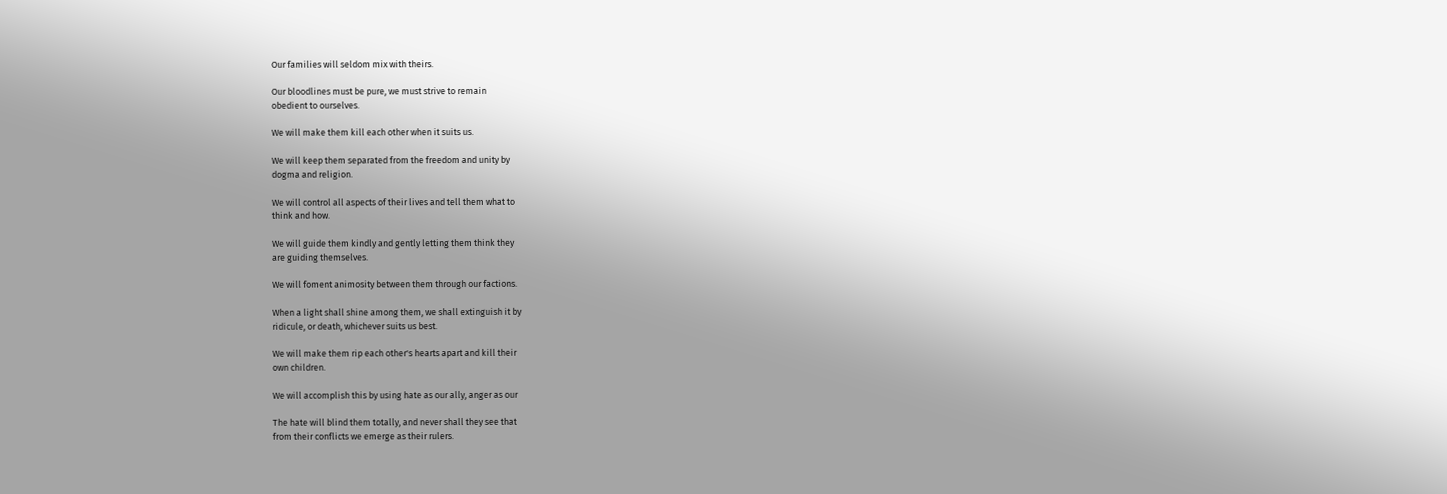Our families will seldom mix with theirs.

Our bloodlines must be pure, we must strive to remain
obedient to ourselves.

We will make them kill each other when it suits us.

We will keep them separated from the freedom and unity by
dogma and religion.

We will control all aspects of their lives and tell them what to
think and how.

We will guide them kindly and gently letting them think they
are guiding themselves.

We will foment animosity between them through our factions.

When a light shall shine among them, we shall extinguish it by
ridicule, or death, whichever suits us best.

We will make them rip each other's hearts apart and kill their
own children.

We will accomplish this by using hate as our ally, anger as our

The hate will blind them totally, and never shall they see that
from their conflicts we emerge as their rulers.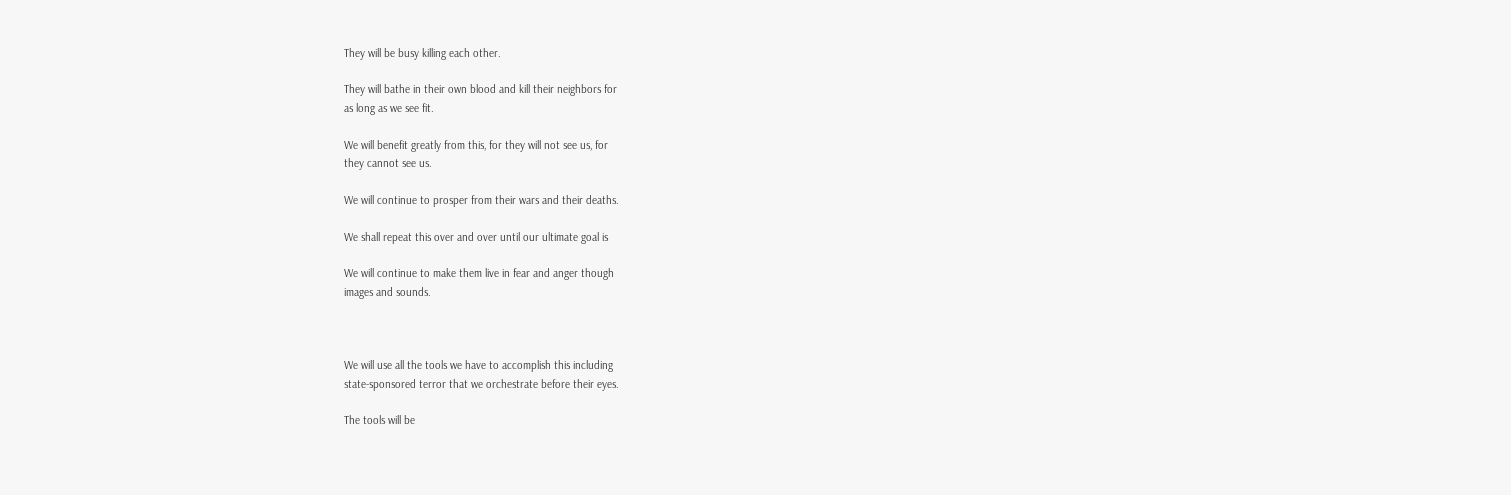They will be busy killing each other.

They will bathe in their own blood and kill their neighbors for
as long as we see fit.

We will benefit greatly from this, for they will not see us, for
they cannot see us.

We will continue to prosper from their wars and their deaths.

We shall repeat this over and over until our ultimate goal is

We will continue to make them live in fear and anger though
images and sounds.



We will use all the tools we have to accomplish this including
state-sponsored terror that we orchestrate before their eyes.

The tools will be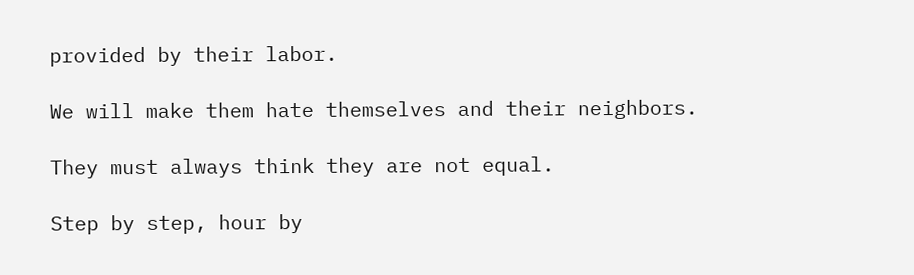provided by their labor.

We will make them hate themselves and their neighbors.

They must always think they are not equal.

Step by step, hour by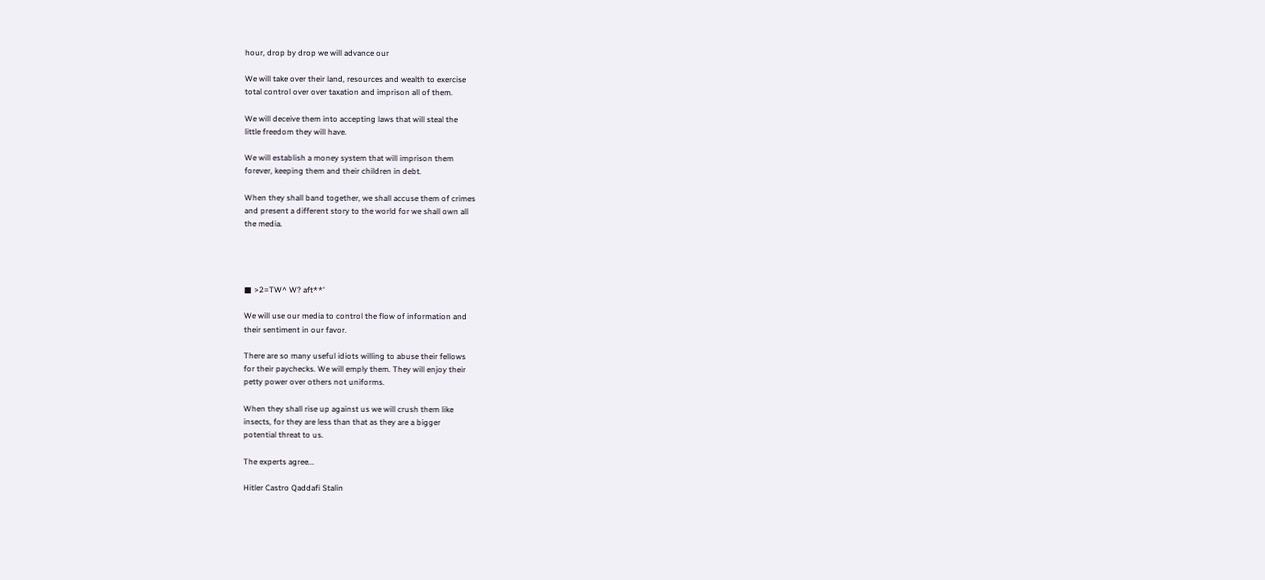hour, drop by drop we will advance our

We will take over their land, resources and wealth to exercise
total control over over taxation and imprison all of them.

We will deceive them into accepting laws that will steal the
little freedom they will have.

We will establish a money system that will imprison them
forever, keeping them and their children in debt.

When they shall band together, we shall accuse them of crimes
and present a different story to the world for we shall own all
the media.




■ >2=TW^ W? aft**'

We will use our media to control the flow of information and
their sentiment in our favor.

There are so many useful idiots willing to abuse their fellows
for their paychecks. We will emply them. They will enjoy their
petty power over others not uniforms.

When they shall rise up against us we will crush them like
insects, for they are less than that as they are a bigger
potential threat to us.

The experts agree...

Hitler Castro Qaddafi Stalin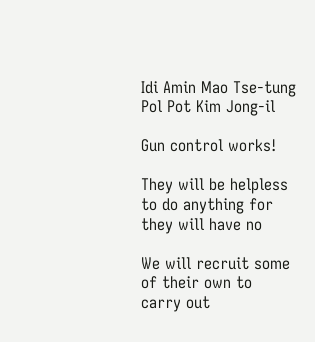Idi Amin Mao Tse-tung Pol Pot Kim Jong-il

Gun control works!

They will be helpless to do anything for they will have no

We will recruit some of their own to carry out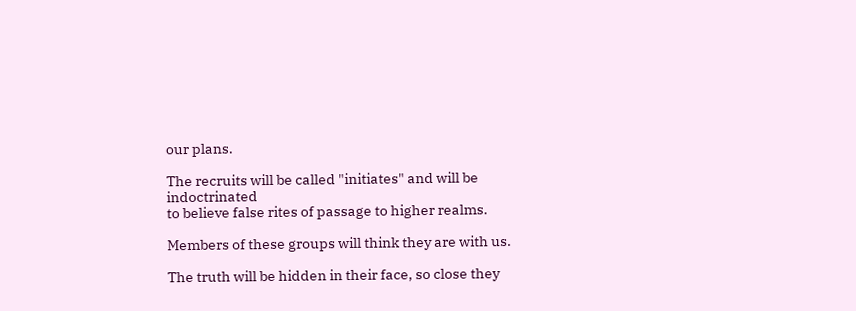our plans.

The recruits will be called "initiates" and will be indoctrinated
to believe false rites of passage to higher realms.

Members of these groups will think they are with us.

The truth will be hidden in their face, so close they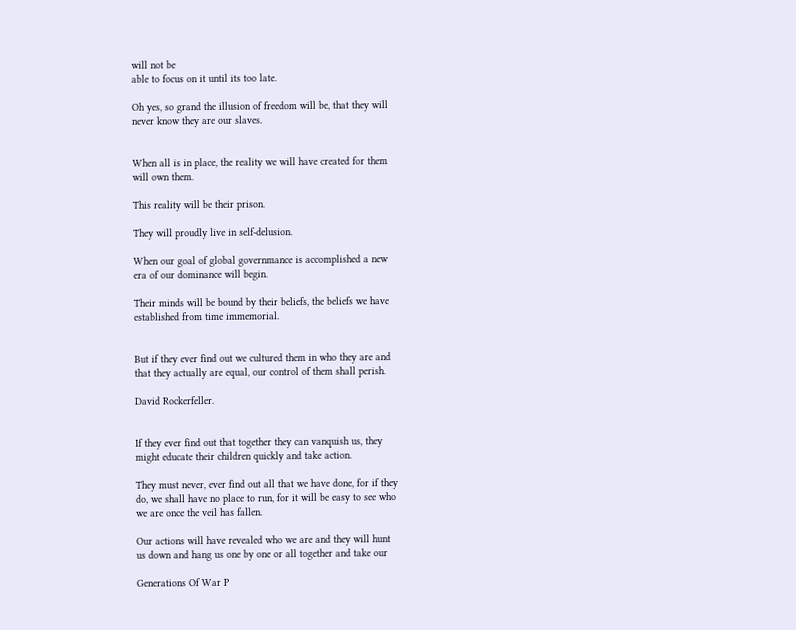will not be
able to focus on it until its too late.

Oh yes, so grand the illusion of freedom will be, that they will
never know they are our slaves.


When all is in place, the reality we will have created for them
will own them.

This reality will be their prison.

They will proudly live in self-delusion.

When our goal of global governmance is accomplished a new
era of our dominance will begin.

Their minds will be bound by their beliefs, the beliefs we have
established from time immemorial.


But if they ever find out we cultured them in who they are and
that they actually are equal, our control of them shall perish.

David Rockerfeller.


If they ever find out that together they can vanquish us, they
might educate their children quickly and take action.

They must never, ever find out all that we have done, for if they
do, we shall have no place to run, for it will be easy to see who
we are once the veil has fallen.

Our actions will have revealed who we are and they will hunt
us down and hang us one by one or all together and take our

Generations Of War P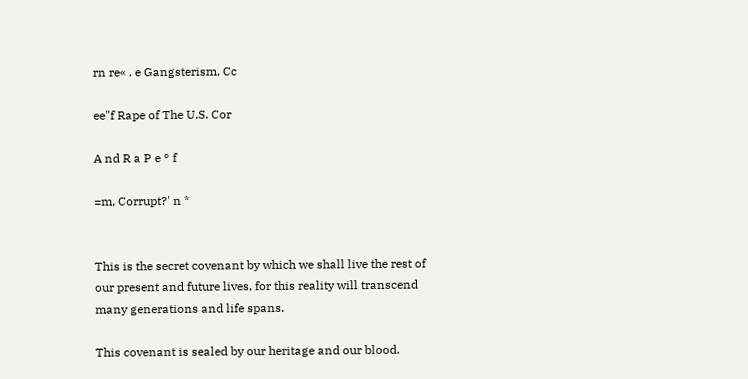rn re« . e Gangsterism, Cc

ee"f Rape of The U.S. Cor

A nd R a P e ° f

=m, Corrupt?' n *


This is the secret covenant by which we shall live the rest of
our present and future lives, for this reality will transcend
many generations and life spans.

This covenant is sealed by our heritage and our blood.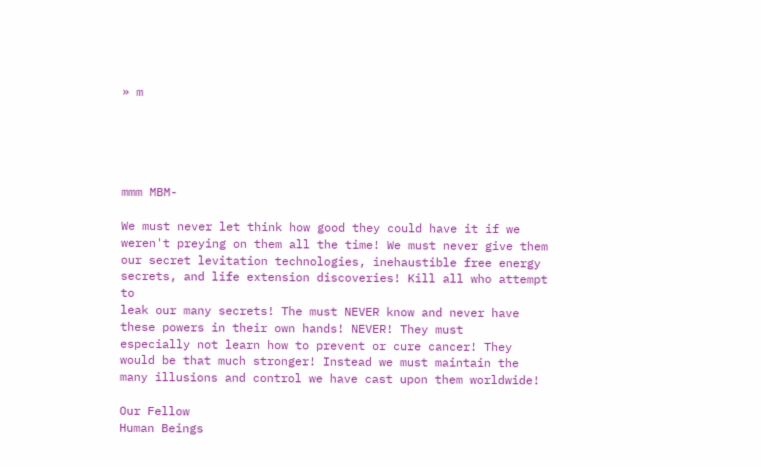» m





mmm MBM-

We must never let think how good they could have it if we
weren't preying on them all the time! We must never give them
our secret levitation technologies, inehaustible free energy
secrets, and life extension discoveries! Kill all who attempt to
leak our many secrets! The must NEVER know and never have
these powers in their own hands! NEVER! They must
especially not learn how to prevent or cure cancer! They
would be that much stronger! Instead we must maintain the
many illusions and control we have cast upon them worldwide!

Our Fellow
Human Beings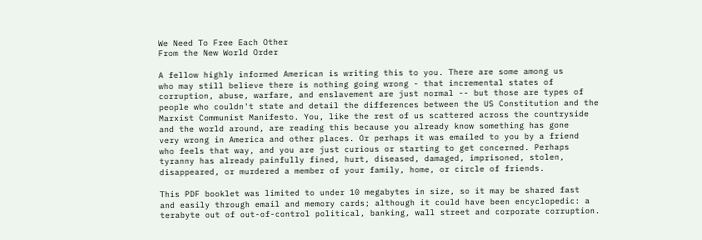We Need To Free Each Other
From the New World Order

A fellow highly informed American is writing this to you. There are some among us
who may still believe there is nothing going wrong - that incremental states of
corruption, abuse, warfare, and enslavement are just normal -- but those are types of
people who couldn't state and detail the differences between the US Constitution and the
Marxist Communist Manifesto. You, like the rest of us scattered across the countryside
and the world around, are reading this because you already know something has gone
very wrong in America and other places. Or perhaps it was emailed to you by a friend
who feels that way, and you are just curious or starting to get concerned. Perhaps
tyranny has already painfully fined, hurt, diseased, damaged, imprisoned, stolen,
disappeared, or murdered a member of your family, home, or circle of friends.

This PDF booklet was limited to under 10 megabytes in size, so it may be shared fast
and easily through email and memory cards; although it could have been encyclopedic: a
terabyte out of out-of-control political, banking, wall street and corporate corruption.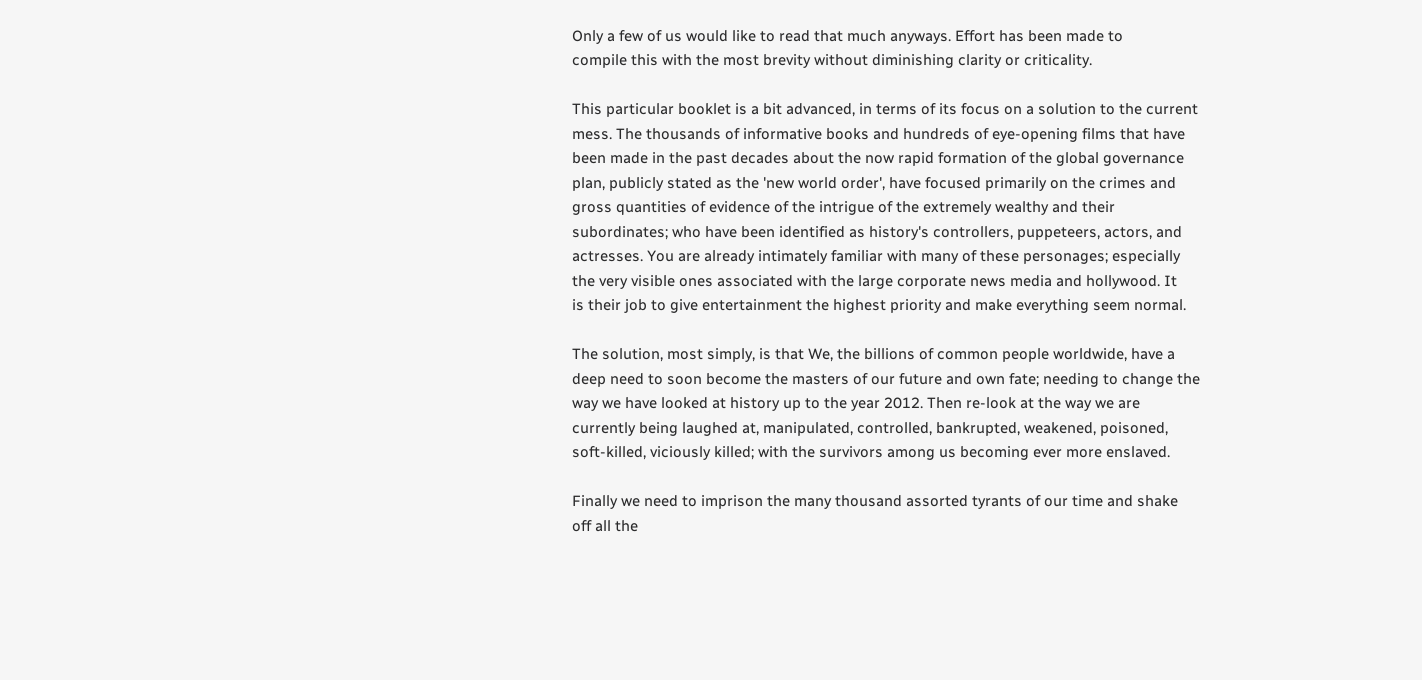Only a few of us would like to read that much anyways. Effort has been made to
compile this with the most brevity without diminishing clarity or criticality.

This particular booklet is a bit advanced, in terms of its focus on a solution to the current
mess. The thousands of informative books and hundreds of eye-opening films that have
been made in the past decades about the now rapid formation of the global governance
plan, publicly stated as the 'new world order', have focused primarily on the crimes and
gross quantities of evidence of the intrigue of the extremely wealthy and their
subordinates; who have been identified as history's controllers, puppeteers, actors, and
actresses. You are already intimately familiar with many of these personages; especially
the very visible ones associated with the large corporate news media and hollywood. It
is their job to give entertainment the highest priority and make everything seem normal.

The solution, most simply, is that We, the billions of common people worldwide, have a
deep need to soon become the masters of our future and own fate; needing to change the
way we have looked at history up to the year 2012. Then re-look at the way we are
currently being laughed at, manipulated, controlled, bankrupted, weakened, poisoned,
soft-killed, viciously killed; with the survivors among us becoming ever more enslaved.

Finally we need to imprison the many thousand assorted tyrants of our time and shake
off all the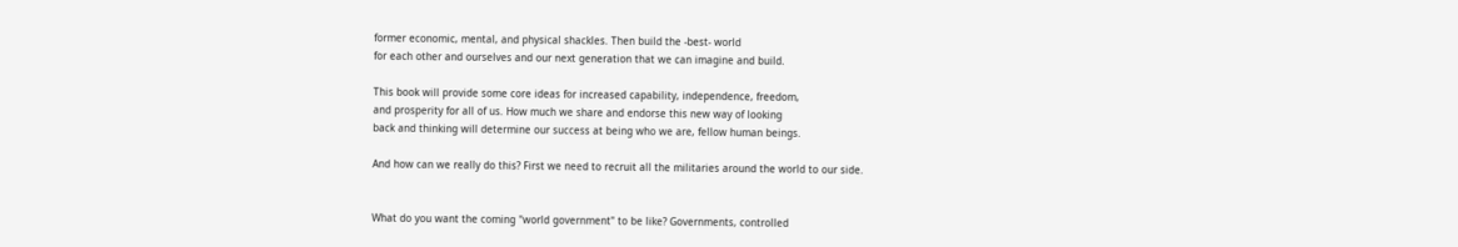former economic, mental, and physical shackles. Then build the -best- world
for each other and ourselves and our next generation that we can imagine and build.

This book will provide some core ideas for increased capability, independence, freedom,
and prosperity for all of us. How much we share and endorse this new way of looking
back and thinking will determine our success at being who we are, fellow human beings.

And how can we really do this? First we need to recruit all the militaries around the world to our side.


What do you want the coming "world government" to be like? Governments, controlled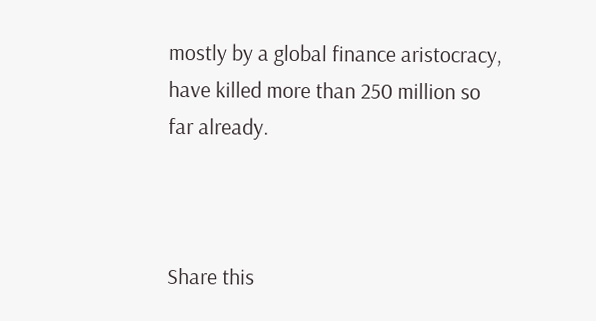mostly by a global finance aristocracy, have killed more than 250 million so far already.



Share this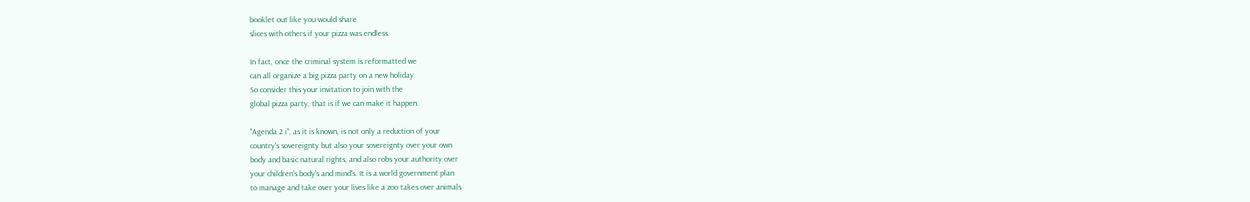booklet out like you would share
slices with others if your pizza was endless.

In fact, once the criminal system is reformatted we
can all organize a big pizza party on a new holiday.
So consider this your invitation to join with the
global pizza party, that is if we can make it happen.

"Agenda 2 i", as it is known, is not only a reduction of your
country's sovereignty but also your sovereignty over your own
body and basic natural rights, and also robs your authority over
your children's body's and mind's. It is a world government plan
to manage and take over your lives like a zoo takes over animals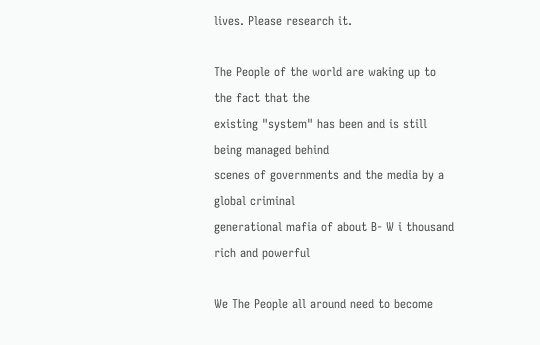lives. Please research it.

The People of the world are waking up to the fact that the
existing "system" has been and is still being managed behind
scenes of governments and the media by a global criminal
generational mafia of about B- W i thousand rich and powerful

We The People all around need to become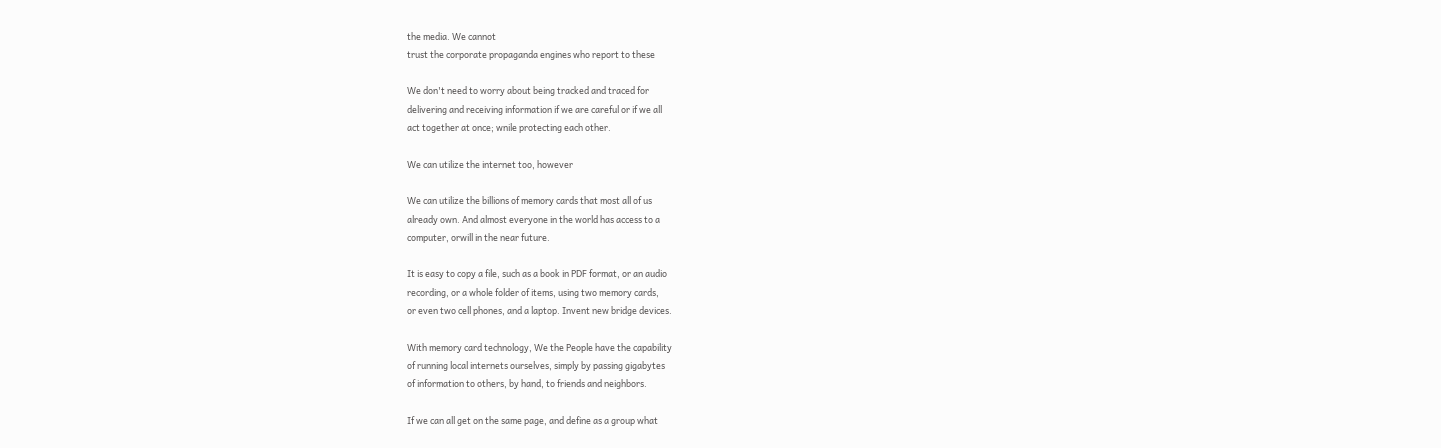the media. We cannot
trust the corporate propaganda engines who report to these

We don't need to worry about being tracked and traced for
delivering and receiving information if we are careful or if we all
act together at once; wnile protecting each other.

We can utilize the internet too, however

We can utilize the billions of memory cards that most all of us
already own. And almost everyone in the world has access to a
computer, orwill in the near future.

It is easy to copy a file, such as a book in PDF format, or an audio
recording, or a whole folder of items, using two memory cards,
or even two cell phones, and a laptop. Invent new bridge devices.

With memory card technology, We the People have the capability
of running local internets ourselves, simply by passing gigabytes
of information to others, by hand, to friends and neighbors.

If we can all get on the same page, and define as a group what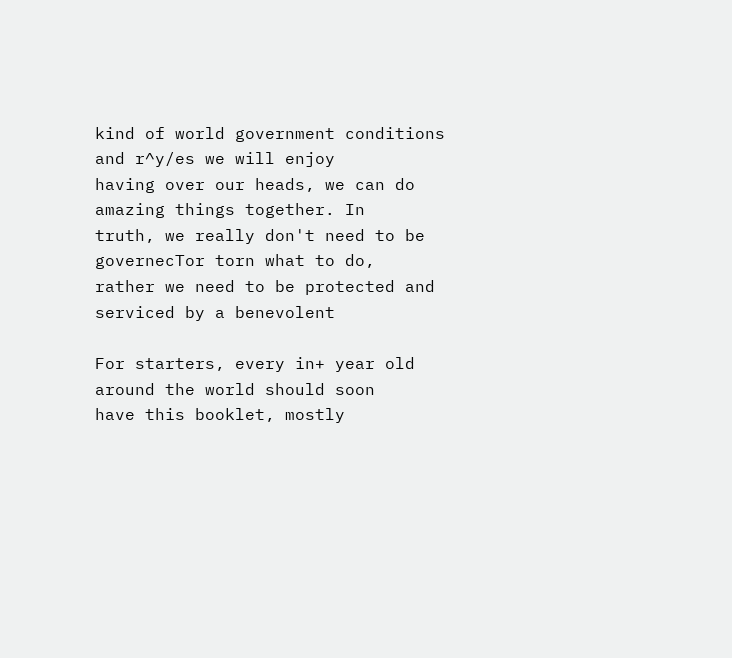kind of world government conditions and r^y/es we will enjoy
having over our heads, we can do amazing things together. In
truth, we really don't need to be governecTor torn what to do,
rather we need to be protected and serviced by a benevolent

For starters, every in+ year old around the world should soon
have this booklet, mostly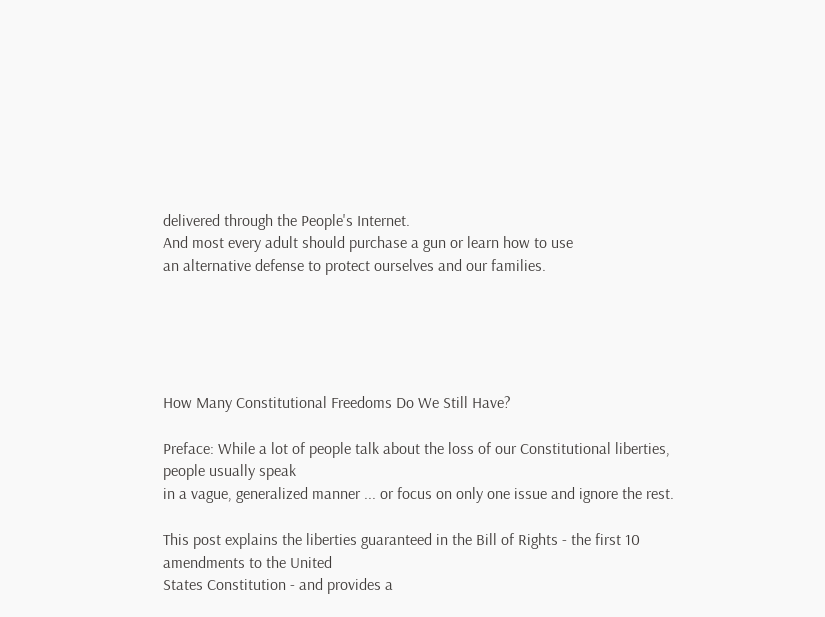delivered through the People's Internet.
And most every adult should purchase a gun or learn how to use
an alternative defense to protect ourselves and our families.





How Many Constitutional Freedoms Do We Still Have?

Preface: While a lot of people talk about the loss of our Constitutional liberties, people usually speak
in a vague, generalized manner ... or focus on only one issue and ignore the rest.

This post explains the liberties guaranteed in the Bill of Rights - the first 10 amendments to the United
States Constitution - and provides a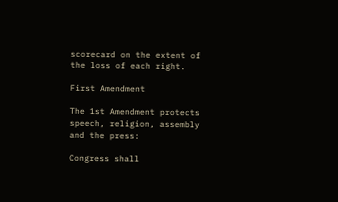scorecard on the extent of the loss of each right.

First Amendment

The 1st Amendment protects speech, religion, assembly and the press:

Congress shall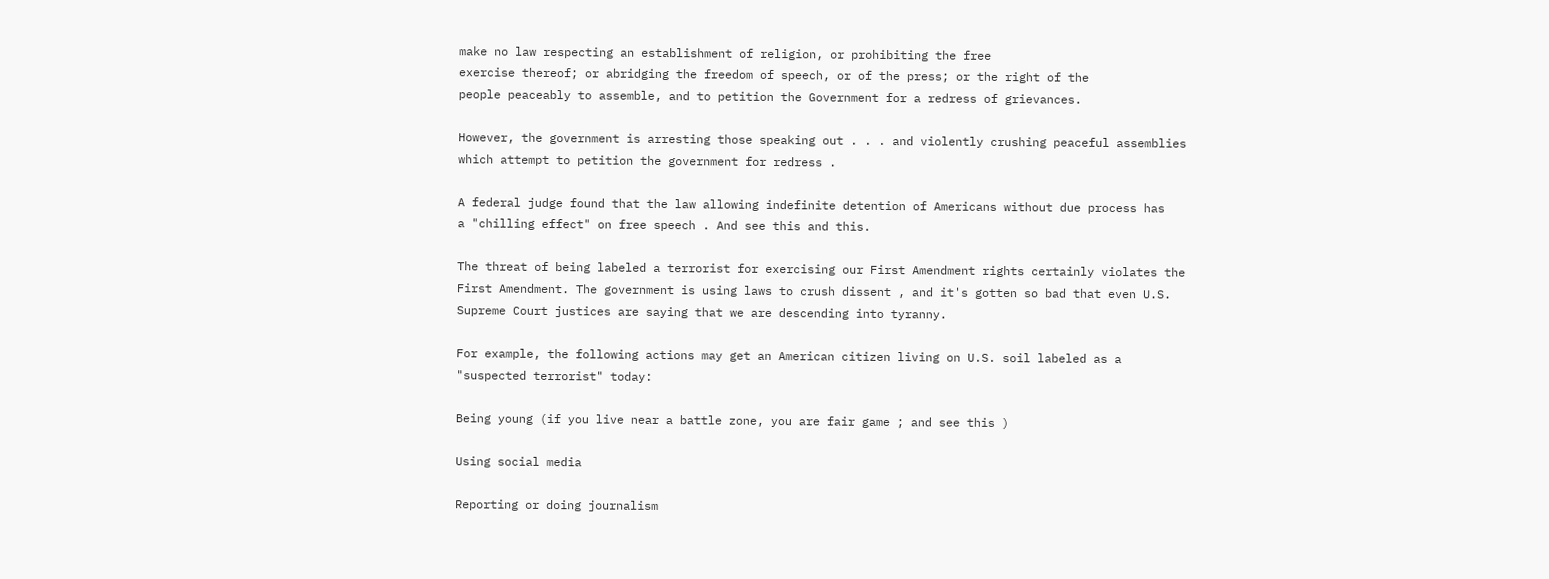make no law respecting an establishment of religion, or prohibiting the free
exercise thereof; or abridging the freedom of speech, or of the press; or the right of the
people peaceably to assemble, and to petition the Government for a redress of grievances.

However, the government is arresting those speaking out . . . and violently crushing peaceful assemblies
which attempt to petition the government for redress .

A federal judge found that the law allowing indefinite detention of Americans without due process has
a "chilling effect" on free speech . And see this and this.

The threat of being labeled a terrorist for exercising our First Amendment rights certainly violates the
First Amendment. The government is using laws to crush dissent , and it's gotten so bad that even U.S.
Supreme Court justices are saying that we are descending into tyranny.

For example, the following actions may get an American citizen living on U.S. soil labeled as a
"suspected terrorist" today:

Being young (if you live near a battle zone, you are fair game ; and see this )

Using social media

Reporting or doing journalism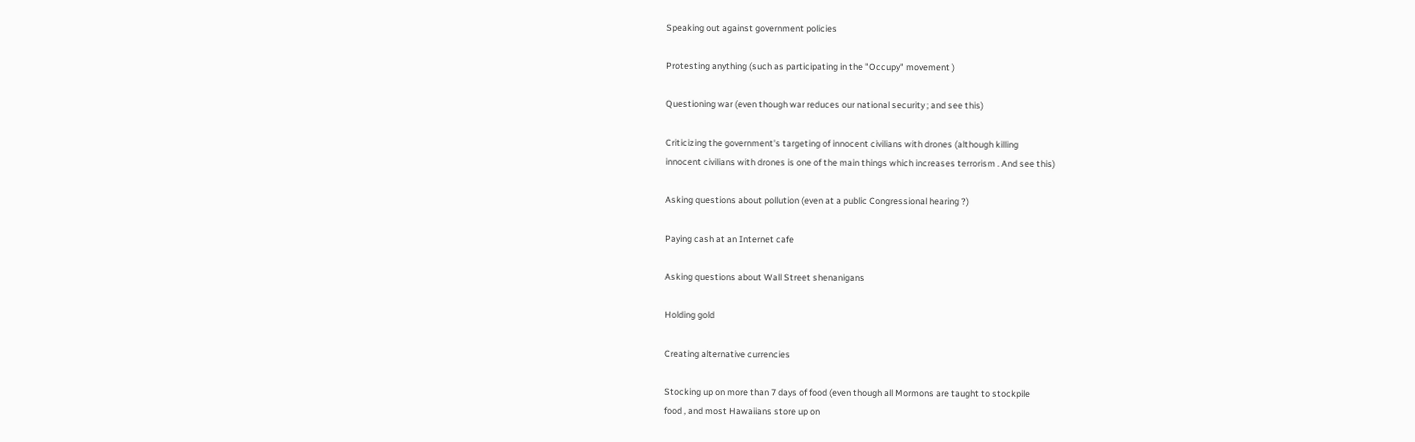Speaking out against government policies

Protesting anything (such as participating in the "Occupy" movement )

Questioning war (even though war reduces our national security ; and see this)

Criticizing the government's targeting of innocent civilians with drones (although killing
innocent civilians with drones is one of the main things which increases terrorism . And see this)

Asking questions about pollution (even at a public Congressional hearing ?)

Paying cash at an Internet cafe

Asking questions about Wall Street shenanigans

Holding gold

Creating alternative currencies

Stocking up on more than 7 days of food (even though all Mormons are taught to stockpile
food , and most Hawaiians store up on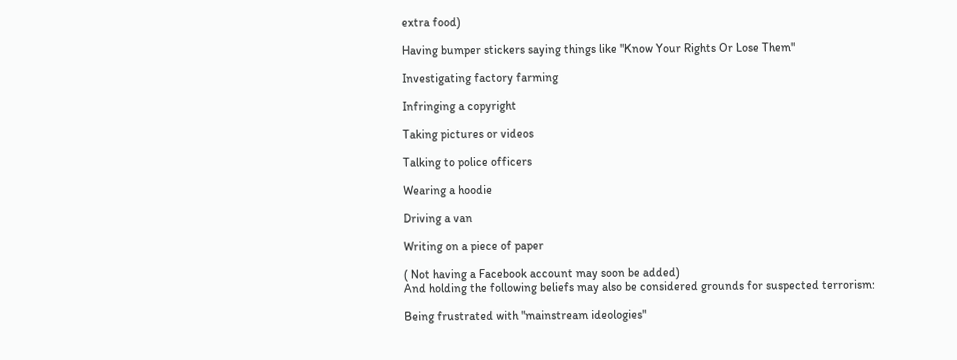extra food)

Having bumper stickers saying things like "Know Your Rights Or Lose Them"

Investigating factory farming

Infringing a copyright

Taking pictures or videos

Talking to police officers

Wearing a hoodie

Driving a van

Writing on a piece of paper

( Not having a Facebook account may soon be added)
And holding the following beliefs may also be considered grounds for suspected terrorism:

Being frustrated with "mainstream ideologies"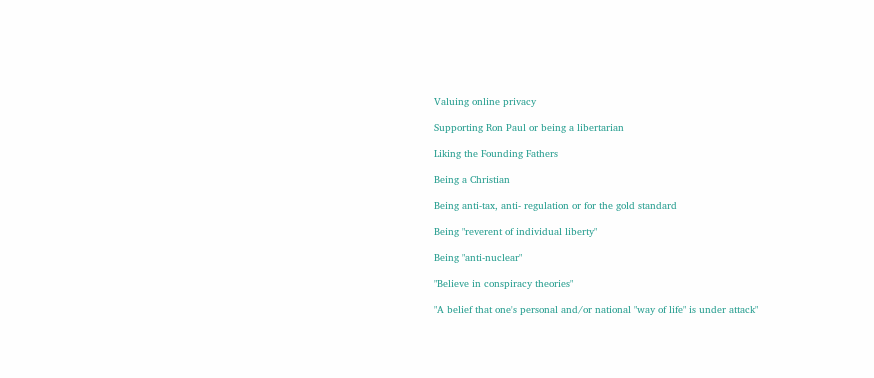Valuing online privacy

Supporting Ron Paul or being a libertarian

Liking the Founding Fathers

Being a Christian

Being anti-tax, anti- regulation or for the gold standard

Being "reverent of individual liberty"

Being "anti-nuclear"

"Believe in conspiracy theories"

"A belief that one's personal and/or national "way of life" is under attack"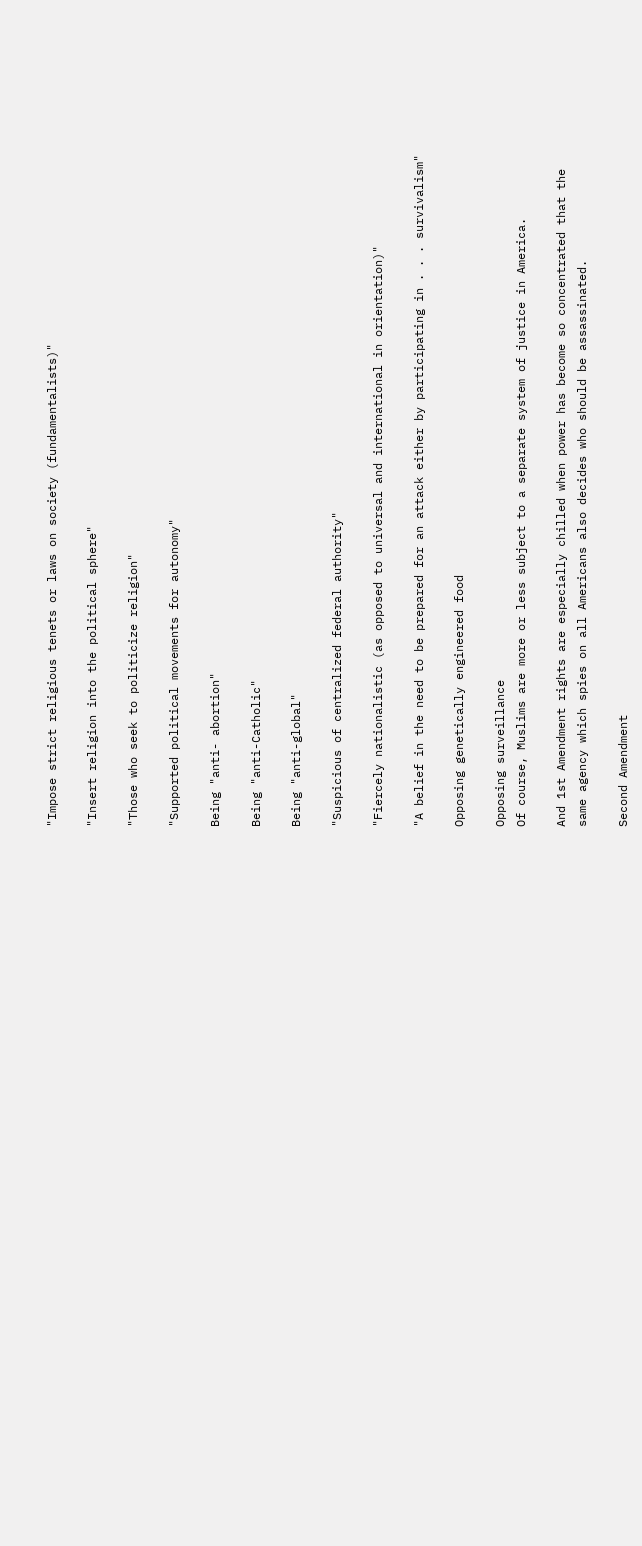"Impose strict religious tenets or laws on society (fundamentalists)"

"Insert religion into the political sphere"

"Those who seek to politicize religion"

"Supported political movements for autonomy"

Being "anti- abortion"

Being "anti-Catholic"

Being "anti-global"

"Suspicious of centralized federal authority"

"Fiercely nationalistic (as opposed to universal and international in orientation)"

"A belief in the need to be prepared for an attack either by participating in . . . survivalism"

Opposing genetically engineered food

Opposing surveillance
Of course, Muslims are more or less subject to a separate system of justice in America.

And 1st Amendment rights are especially chilled when power has become so concentrated that the
same agency which spies on all Americans also decides who should be assassinated.

Second Amendment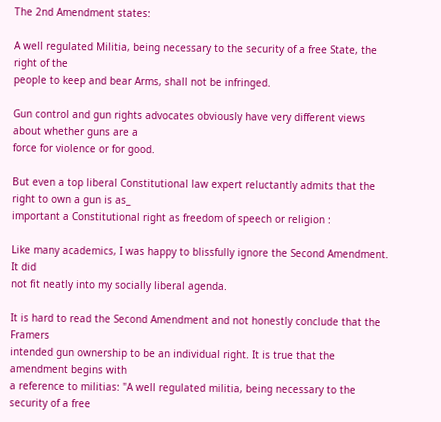The 2nd Amendment states:

A well regulated Militia, being necessary to the security of a free State, the right of the
people to keep and bear Arms, shall not be infringed.

Gun control and gun rights advocates obviously have very different views about whether guns are a
force for violence or for good.

But even a top liberal Constitutional law expert reluctantly admits that the right to own a gun is as_
important a Constitutional right as freedom of speech or religion :

Like many academics, I was happy to blissfully ignore the Second Amendment. It did
not fit neatly into my socially liberal agenda.

It is hard to read the Second Amendment and not honestly conclude that the Framers
intended gun ownership to be an individual right. It is true that the amendment begins with
a reference to militias: "A well regulated militia, being necessary to the security of a free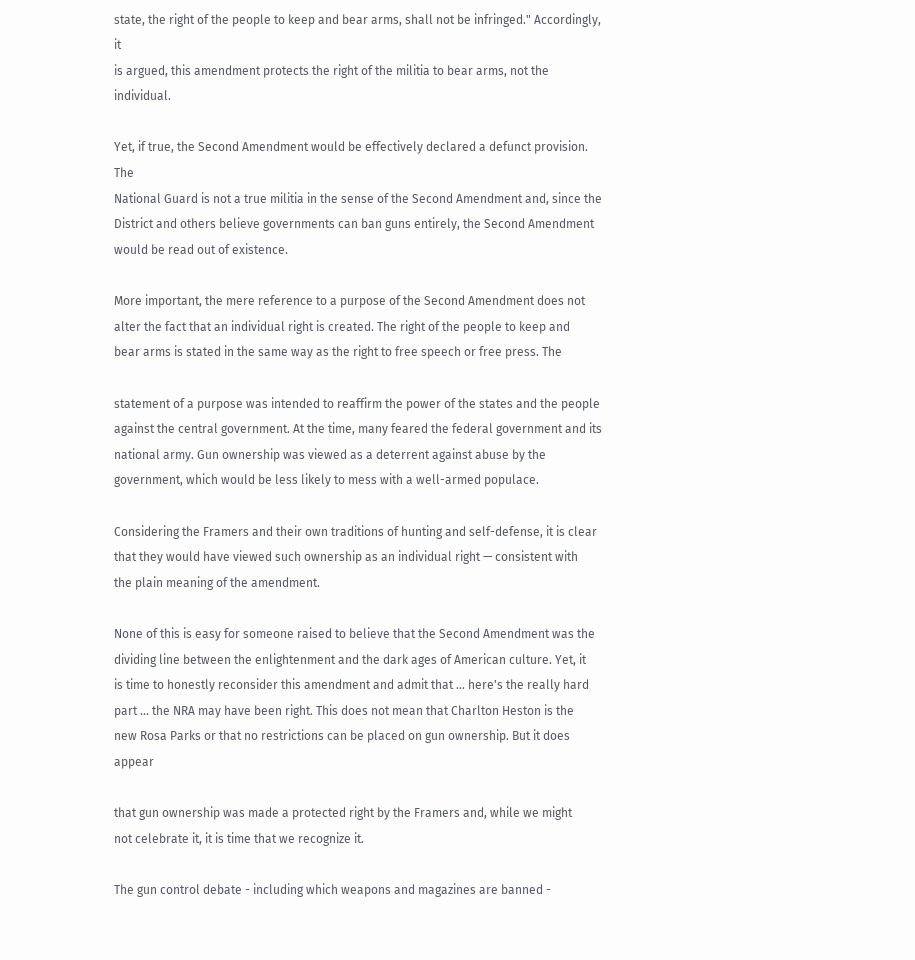state, the right of the people to keep and bear arms, shall not be infringed." Accordingly, it
is argued, this amendment protects the right of the militia to bear arms, not the individual.

Yet, if true, the Second Amendment would be effectively declared a defunct provision. The
National Guard is not a true militia in the sense of the Second Amendment and, since the
District and others believe governments can ban guns entirely, the Second Amendment
would be read out of existence.

More important, the mere reference to a purpose of the Second Amendment does not
alter the fact that an individual right is created. The right of the people to keep and
bear arms is stated in the same way as the right to free speech or free press. The

statement of a purpose was intended to reaffirm the power of the states and the people
against the central government. At the time, many feared the federal government and its
national army. Gun ownership was viewed as a deterrent against abuse by the
government, which would be less likely to mess with a well-armed populace.

Considering the Framers and their own traditions of hunting and self-defense, it is clear
that they would have viewed such ownership as an individual right — consistent with
the plain meaning of the amendment.

None of this is easy for someone raised to believe that the Second Amendment was the
dividing line between the enlightenment and the dark ages of American culture. Yet, it
is time to honestly reconsider this amendment and admit that ... here's the really hard
part ... the NRA may have been right. This does not mean that Charlton Heston is the
new Rosa Parks or that no restrictions can be placed on gun ownership. But it does appear

that gun ownership was made a protected right by the Framers and, while we might
not celebrate it, it is time that we recognize it.

The gun control debate - including which weapons and magazines are banned -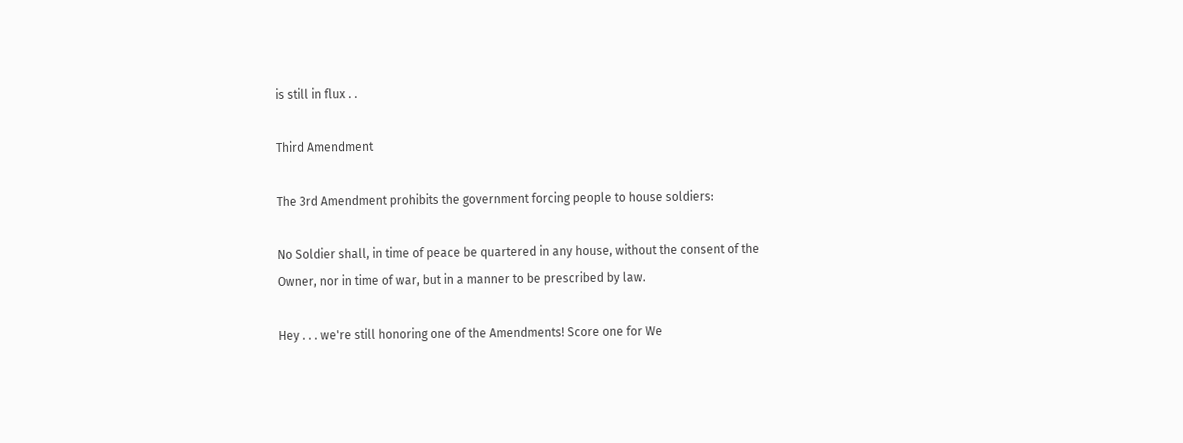is still in flux . .

Third Amendment

The 3rd Amendment prohibits the government forcing people to house soldiers:

No Soldier shall, in time of peace be quartered in any house, without the consent of the
Owner, nor in time of war, but in a manner to be prescribed by law.

Hey . . . we're still honoring one of the Amendments! Score one for We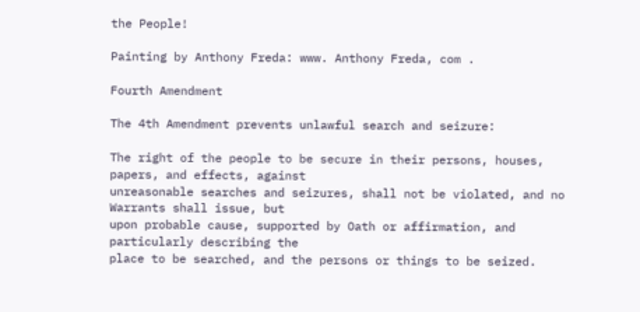the People!

Painting by Anthony Freda: www. Anthony Freda, com .

Fourth Amendment

The 4th Amendment prevents unlawful search and seizure:

The right of the people to be secure in their persons, houses, papers, and effects, against
unreasonable searches and seizures, shall not be violated, and no Warrants shall issue, but
upon probable cause, supported by Oath or affirmation, and particularly describing the
place to be searched, and the persons or things to be seized.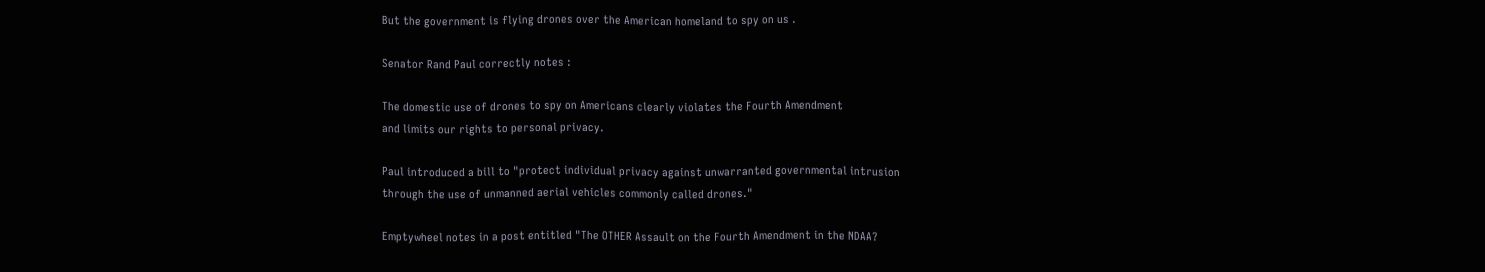But the government is flying drones over the American homeland to spy on us .

Senator Rand Paul correctly notes :

The domestic use of drones to spy on Americans clearly violates the Fourth Amendment
and limits our rights to personal privacy.

Paul introduced a bill to "protect individual privacy against unwarranted governmental intrusion
through the use of unmanned aerial vehicles commonly called drones."

Emptywheel notes in a post entitled "The OTHER Assault on the Fourth Amendment in the NDAA?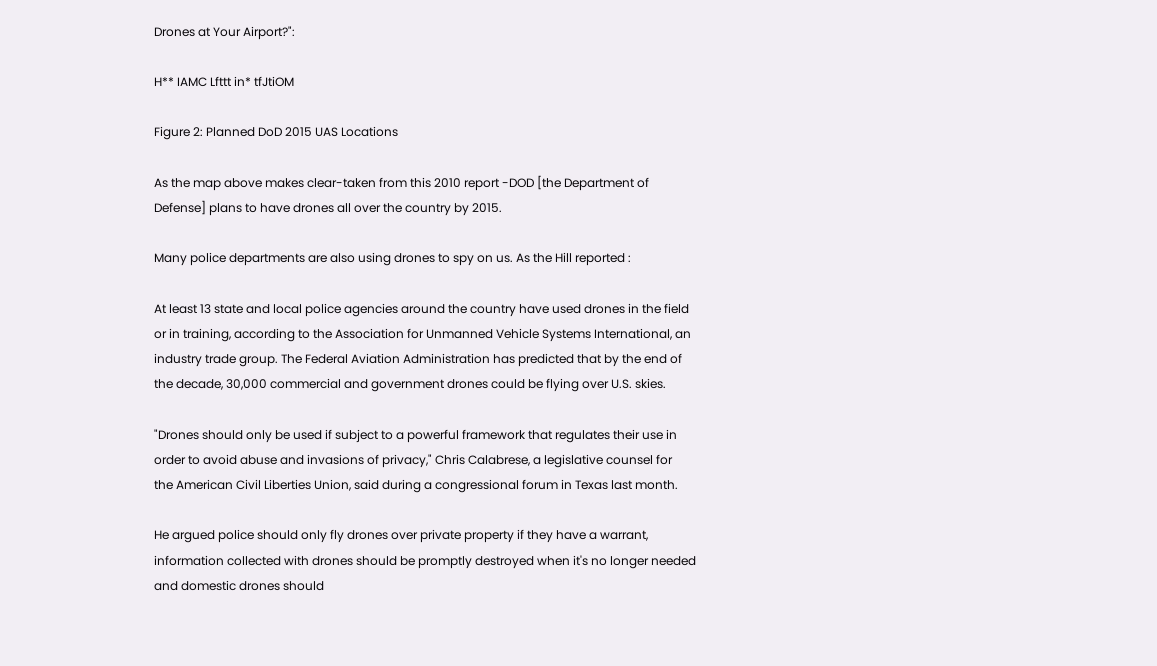Drones at Your Airport?":

H** IAMC Lfttt in* tfJtiOM

Figure 2: Planned DoD 2015 UAS Locations

As the map above makes clear-taken from this 2010 report -DOD [the Department of
Defense] plans to have drones all over the country by 2015.

Many police departments are also using drones to spy on us. As the Hill reported :

At least 13 state and local police agencies around the country have used drones in the field
or in training, according to the Association for Unmanned Vehicle Systems International, an
industry trade group. The Federal Aviation Administration has predicted that by the end of
the decade, 30,000 commercial and government drones could be flying over U.S. skies.

"Drones should only be used if subject to a powerful framework that regulates their use in
order to avoid abuse and invasions of privacy," Chris Calabrese, a legislative counsel for
the American Civil Liberties Union, said during a congressional forum in Texas last month.

He argued police should only fly drones over private property if they have a warrant,
information collected with drones should be promptly destroyed when it's no longer needed
and domestic drones should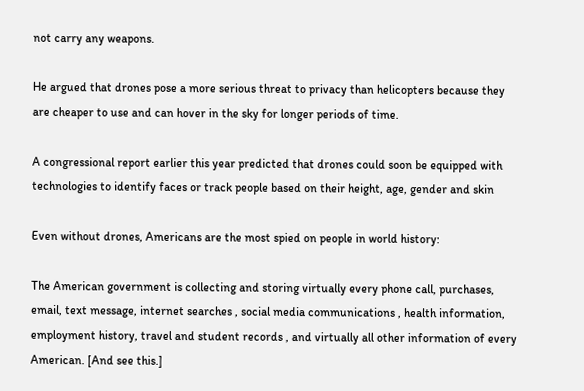not carry any weapons.

He argued that drones pose a more serious threat to privacy than helicopters because they
are cheaper to use and can hover in the sky for longer periods of time.

A congressional report earlier this year predicted that drones could soon be equipped with
technologies to identify faces or track people based on their height, age, gender and skin

Even without drones, Americans are the most spied on people in world history:

The American government is collecting and storing virtually every phone call, purchases,
email, text message, internet searches , social media communications , health information,
employment history, travel and student records , and virtually all other information of every
American. [And see this.]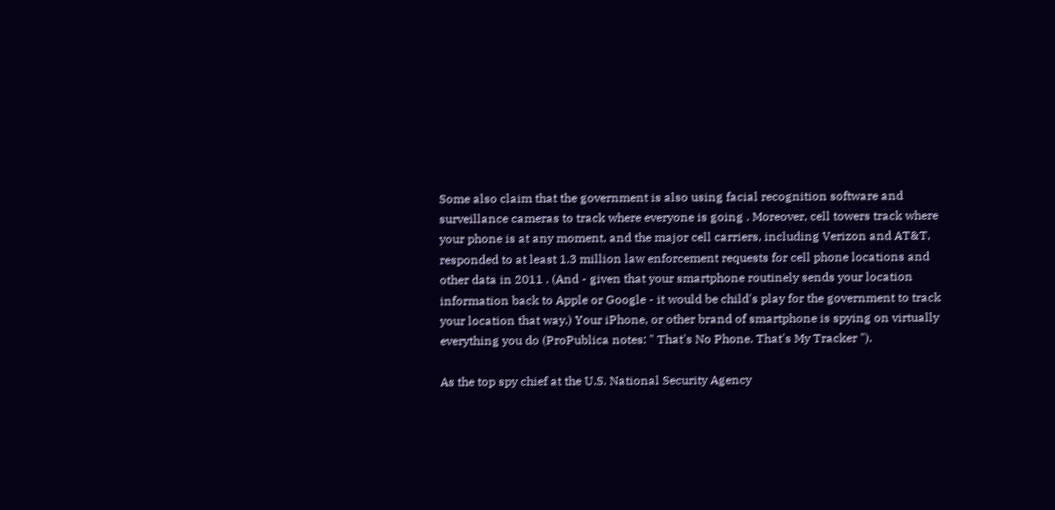Some also claim that the government is also using facial recognition software and
surveillance cameras to track where everyone is going . Moreover, cell towers track where
your phone is at any moment, and the major cell carriers, including Verizon and AT&T,
responded to at least 1.3 million law enforcement requests for cell phone locations and
other data in 2011 . (And - given that your smartphone routinely sends your location
information back to Apple or Google - it would be child's play for the government to track
your location that way.) Your iPhone, or other brand of smartphone is spying on virtually
everything you do (ProPublica notes: " That's No Phone. That's My Tracker ").

As the top spy chief at the U.S. National Security Agency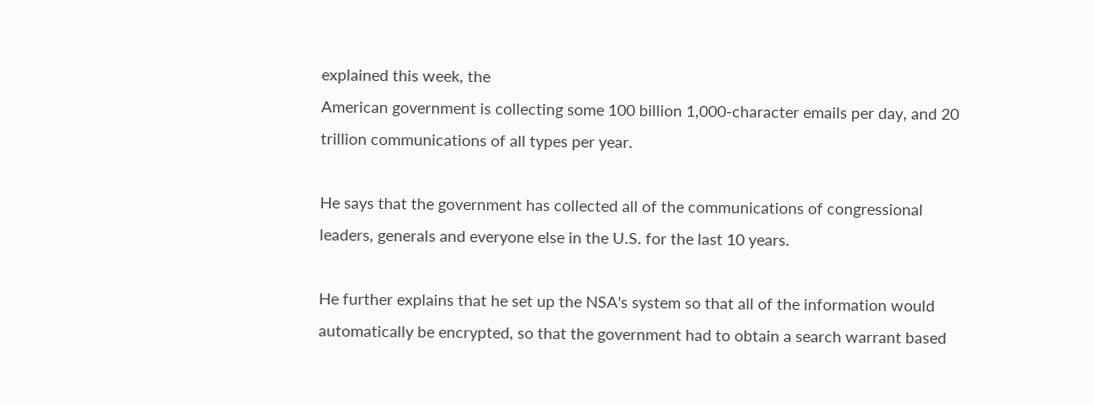explained this week, the
American government is collecting some 100 billion 1,000-character emails per day, and 20
trillion communications of all types per year.

He says that the government has collected all of the communications of congressional
leaders, generals and everyone else in the U.S. for the last 10 years.

He further explains that he set up the NSA's system so that all of the information would
automatically be encrypted, so that the government had to obtain a search warrant based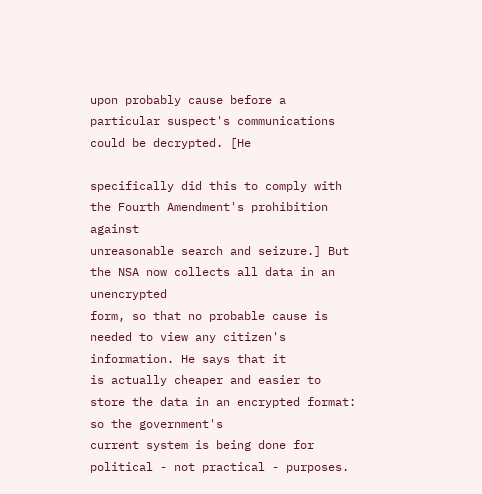upon probably cause before a particular suspect's communications could be decrypted. [He

specifically did this to comply with the Fourth Amendment's prohibition against
unreasonable search and seizure.] But the NSA now collects all data in an unencrypted
form, so that no probable cause is needed to view any citizen's information. He says that it
is actually cheaper and easier to store the data in an encrypted format: so the government's
current system is being done for political - not practical - purposes.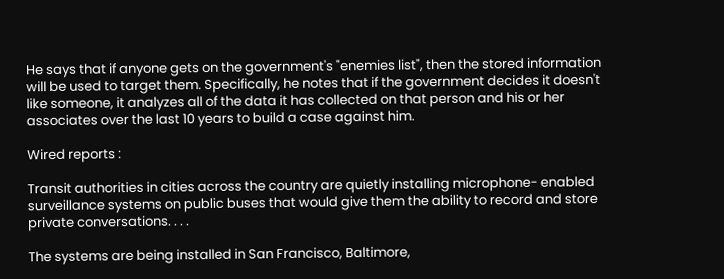He says that if anyone gets on the government's "enemies list", then the stored information
will be used to target them. Specifically, he notes that if the government decides it doesn't
like someone, it analyzes all of the data it has collected on that person and his or her
associates over the last 10 years to build a case against him.

Wired reports :

Transit authorities in cities across the country are quietly installing microphone- enabled
surveillance systems on public buses that would give them the ability to record and store
private conversations. . . .

The systems are being installed in San Francisco, Baltimore,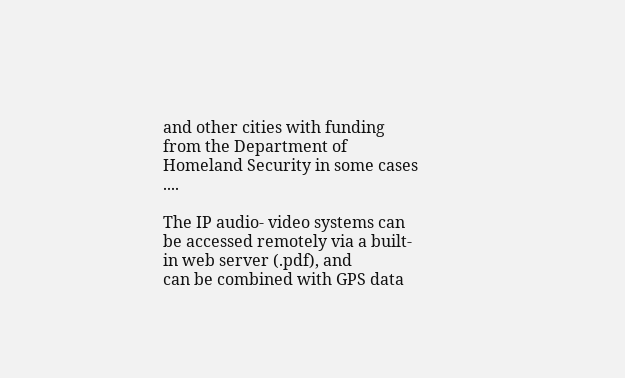and other cities with funding
from the Department of Homeland Security in some cases ....

The IP audio- video systems can be accessed remotely via a built-in web server (.pdf), and
can be combined with GPS data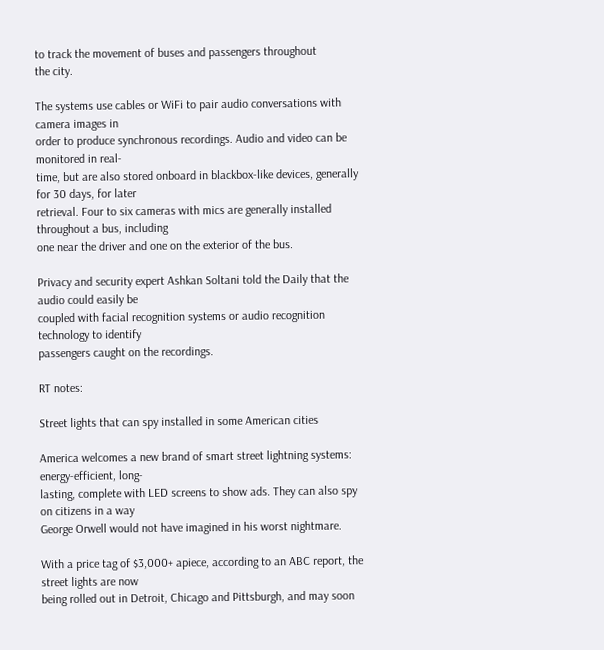to track the movement of buses and passengers throughout
the city.

The systems use cables or WiFi to pair audio conversations with camera images in
order to produce synchronous recordings. Audio and video can be monitored in real-
time, but are also stored onboard in blackbox-like devices, generally for 30 days, for later
retrieval. Four to six cameras with mics are generally installed throughout a bus, including
one near the driver and one on the exterior of the bus.

Privacy and security expert Ashkan Soltani told the Daily that the audio could easily be
coupled with facial recognition systems or audio recognition technology to identify
passengers caught on the recordings.

RT notes:

Street lights that can spy installed in some American cities

America welcomes a new brand of smart street lightning systems: energy-efficient, long-
lasting, complete with LED screens to show ads. They can also spy on citizens in a way
George Orwell would not have imagined in his worst nightmare.

With a price tag of $3,000+ apiece, according to an ABC report, the street lights are now
being rolled out in Detroit, Chicago and Pittsburgh, and may soon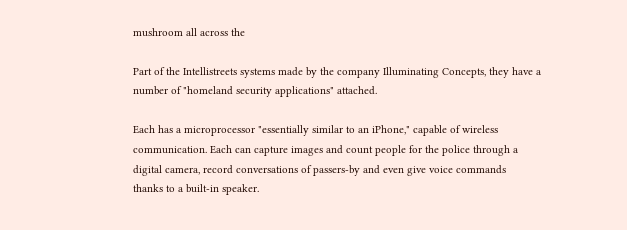mushroom all across the

Part of the Intellistreets systems made by the company Illuminating Concepts, they have a
number of "homeland security applications" attached.

Each has a microprocessor "essentially similar to an iPhone," capable of wireless
communication. Each can capture images and count people for the police through a
digital camera, record conversations of passers-by and even give voice commands
thanks to a built-in speaker.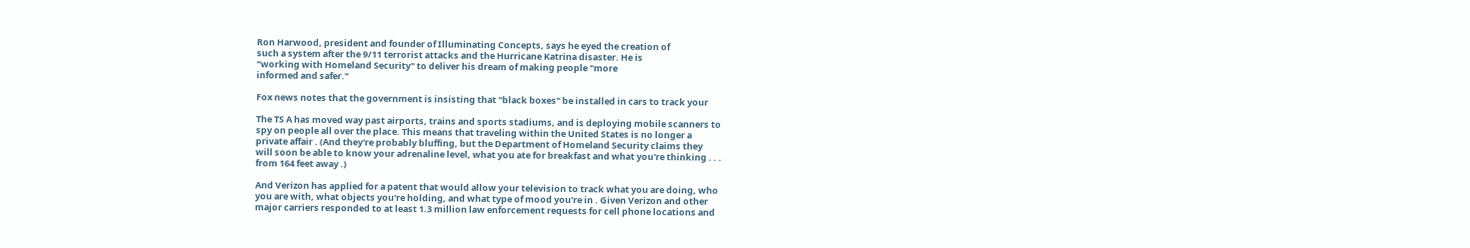Ron Harwood, president and founder of Illuminating Concepts, says he eyed the creation of
such a system after the 9/11 terrorist attacks and the Hurricane Katrina disaster. He is
"working with Homeland Security" to deliver his dream of making people "more
informed and safer."

Fox news notes that the government is insisting that "black boxes" be installed in cars to track your

The TS A has moved way past airports, trains and sports stadiums, and is deploying mobile scanners to
spy on people all over the place. This means that traveling within the United States is no longer a
private affair . (And they're probably bluffing, but the Department of Homeland Security claims they
will soon be able to know your adrenaline level, what you ate for breakfast and what you're thinking . . .
from 164 feet away .)

And Verizon has applied for a patent that would allow your television to track what you are doing, who
you are with, what objects you're holding, and what type of mood you're in . Given Verizon and other
major carriers responded to at least 1.3 million law enforcement requests for cell phone locations and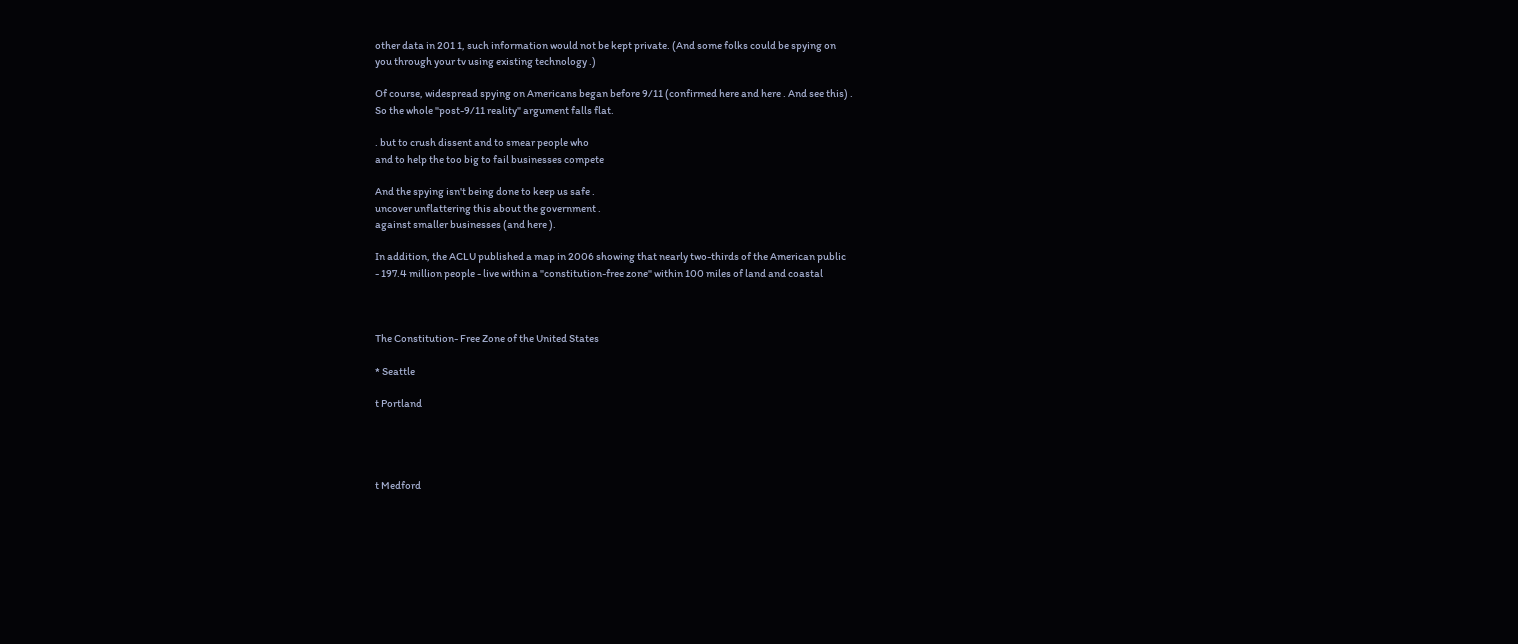other data in 201 1, such information would not be kept private. (And some folks could be spying on
you through your tv using existing technology .)

Of course, widespread spying on Americans began before 9/11 (confirmed here and here . And see this) .
So the whole "post-9/11 reality" argument falls flat.

. but to crush dissent and to smear people who
and to help the too big to fail businesses compete

And the spying isn't being done to keep us safe .
uncover unflattering this about the government .
against smaller businesses (and here ).

In addition, the ACLU published a map in 2006 showing that nearly two-thirds of the American public
- 197.4 million people - live within a "constitution-free zone" within 100 miles of land and coastal



The Constitution- Free Zone of the United States

* Seattle

t Portland




t Medford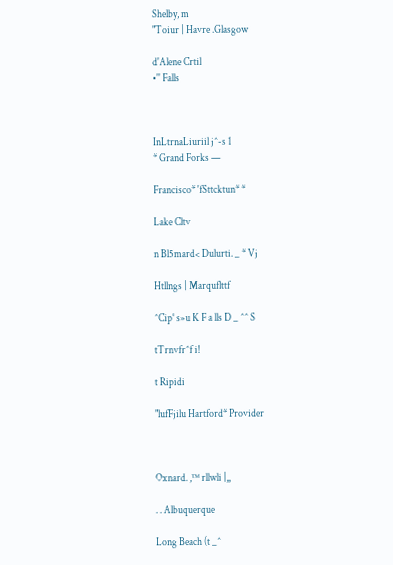Shelby, m
"Toiur | Havre .Glasgow

d'Alene Crtil
•'' Falls



InLtrnaLiuriil j^-s 1
* Grand Forks —

Francisco* 'fSttcktun* *

Lake Cltv

n Bl5mard< Dulurti. _ * Vj

Htllngs | Marquflttf

^Cip° s»u K F a lls D _ ^^ S

tTrnvfr^f i!

t Ripidi

"lufFjilu Hartford* Provider



Oxnard. ,™ rllwli |„

. . Albuquerque

Long Beach (t _^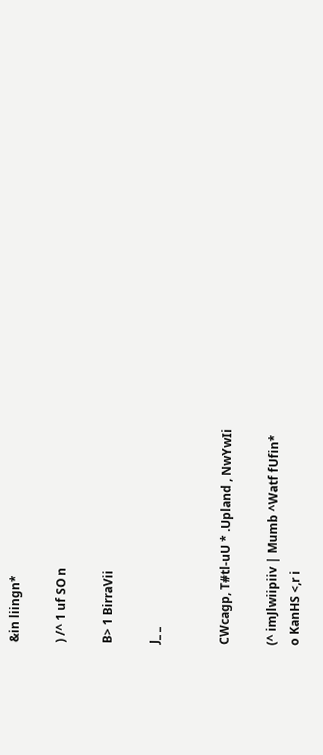&in liingn*

) /^ 1 uf SO n

B> 1 BirraVii

J_ _


CWcagp, T#tl-uU * .Upland , NwYwIi

(^ imJlwiipiiv | Mumb ^Watf fUfin*
o KanHS <,r i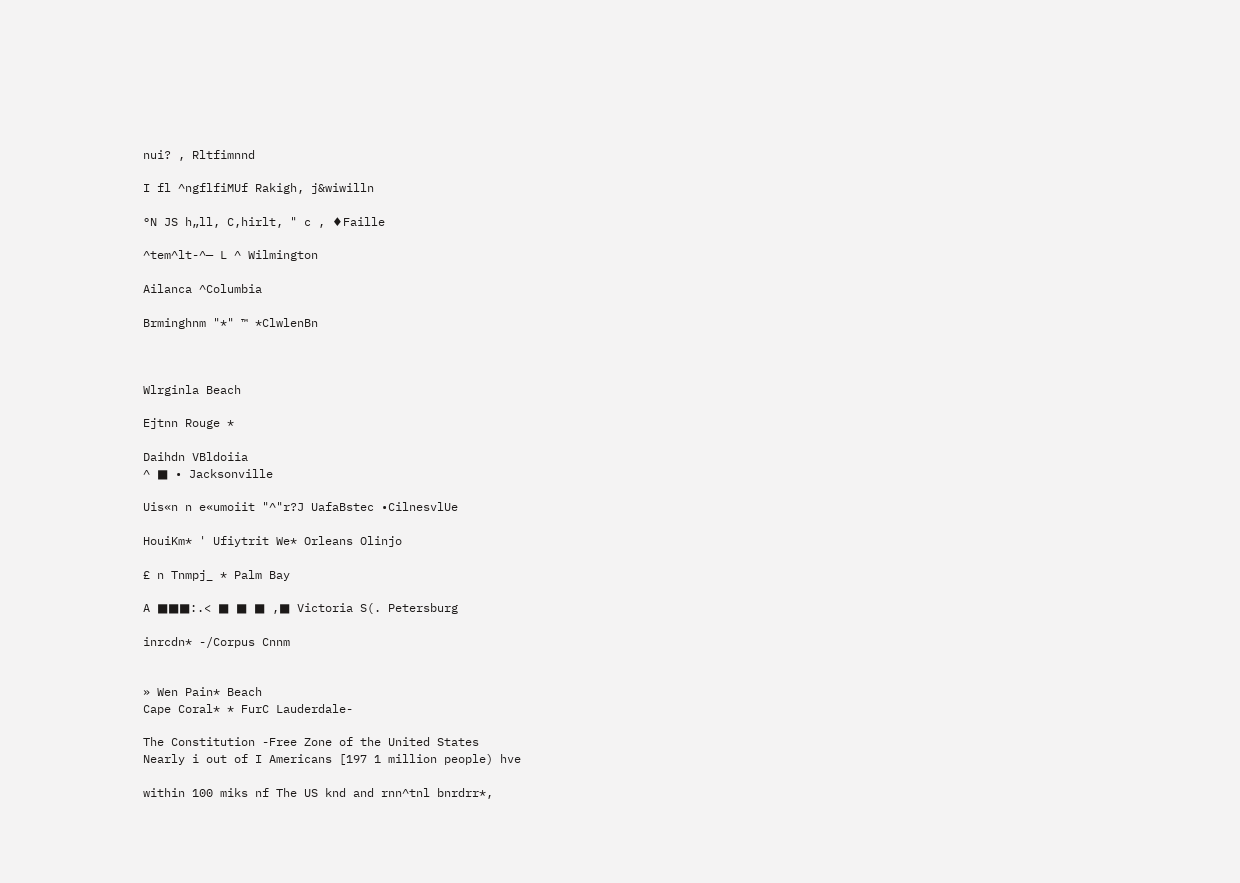nui? , Rltfimnnd

I fl ^ngflfiMUf Rakigh, j&wiwilln

°N JS h„ll, C,hirlt, " c , ♦Faille

^tem^lt-^— L ^ Wilmington

Ailanca ^Columbia

Brminghnm "*" ™ *ClwlenBn



Wlrginla Beach

Ejtnn Rouge *

Daihdn VBldoiia
^ ■ • Jacksonville

Uis«n n e«umoiit "^"r?J UafaBstec •CilnesvlUe

HouiKm* ' Ufiytrit We* Orleans Olinjo

£ n Tnmpj_ * Palm Bay

A ■■■:.< ■ ■ ■ ,■ Victoria S(. Petersburg

inrcdn* -/Corpus Cnnm


» Wen Pain* Beach
Cape Coral* * FurC Lauderdale-

The Constitution -Free Zone of the United States
Nearly i out of I Americans [197 1 million people) hve

within 100 miks nf The US knd and rnn^tnl bnrdrr*,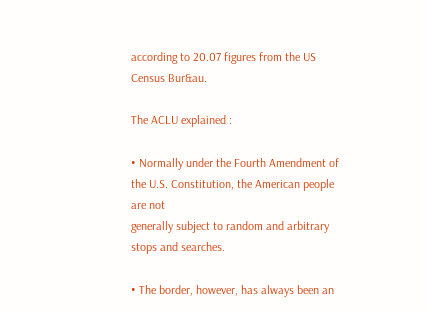according to 20.07 figures from the US Census Bur&au.

The ACLU explained :

• Normally under the Fourth Amendment of the U.S. Constitution, the American people are not
generally subject to random and arbitrary stops and searches.

• The border, however, has always been an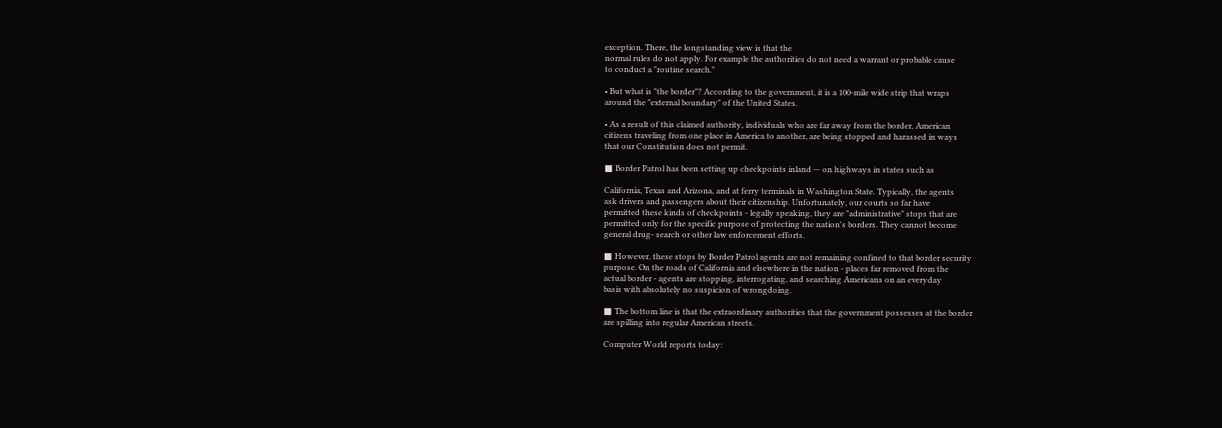exception. There, the longstanding view is that the
normal rules do not apply. For example the authorities do not need a warrant or probable cause
to conduct a "routine search."

• But what is "the border"? According to the government, it is a 100-mile wide strip that wraps
around the "external boundary" of the United States.

• As a result of this claimed authority, individuals who are far away from the border, American
citizens traveling from one place in America to another, are being stopped and harassed in ways
that our Constitution does not permit.

■ Border Patrol has been setting up checkpoints inland — on highways in states such as

California, Texas and Arizona, and at ferry terminals in Washington State. Typically, the agents
ask drivers and passengers about their citizenship. Unfortunately, our courts so far have
permitted these kinds of checkpoints - legally speaking, they are "administrative" stops that are
permitted only for the specific purpose of protecting the nation's borders. They cannot become
general drug- search or other law enforcement efforts.

■ However, these stops by Border Patrol agents are not remaining confined to that border security
purpose. On the roads of California and elsewhere in the nation - places far removed from the
actual border - agents are stopping, interrogating, and searching Americans on an everyday
basis with absolutely no suspicion of wrongdoing.

■ The bottom line is that the extraordinary authorities that the government possesses at the border
are spilling into regular American streets.

Computer World reports today: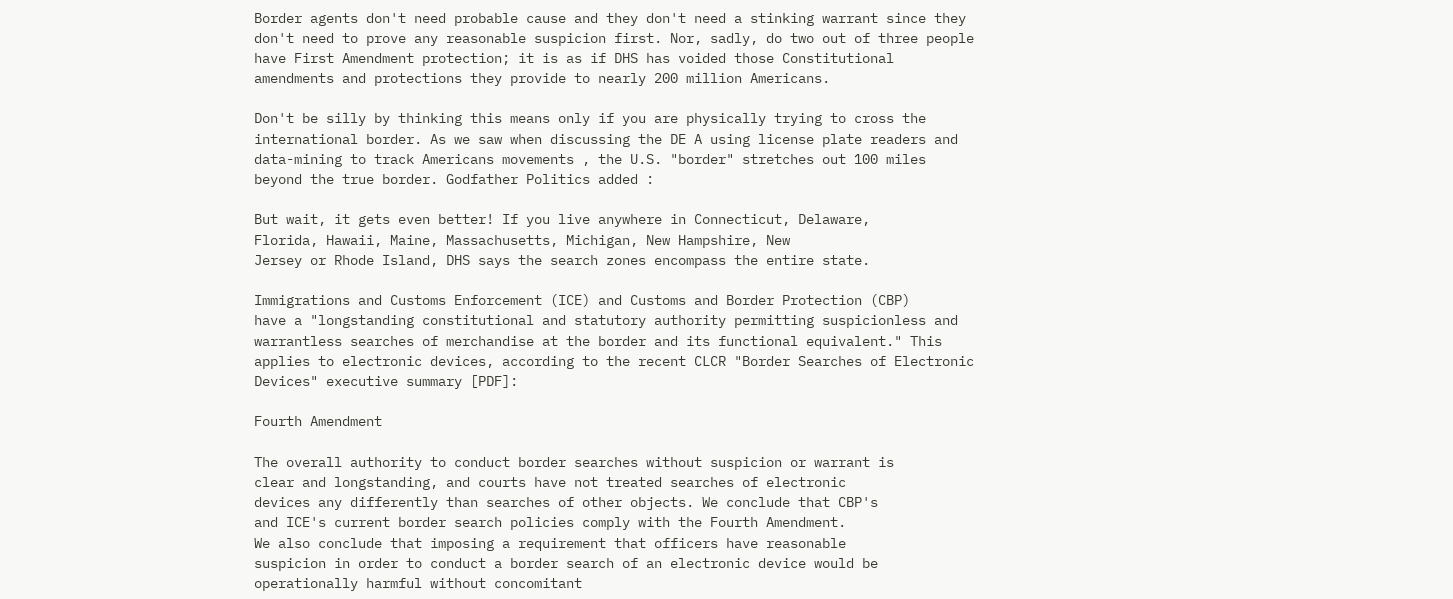Border agents don't need probable cause and they don't need a stinking warrant since they
don't need to prove any reasonable suspicion first. Nor, sadly, do two out of three people
have First Amendment protection; it is as if DHS has voided those Constitutional
amendments and protections they provide to nearly 200 million Americans.

Don't be silly by thinking this means only if you are physically trying to cross the
international border. As we saw when discussing the DE A using license plate readers and
data-mining to track Americans movements , the U.S. "border" stretches out 100 miles
beyond the true border. Godfather Politics added :

But wait, it gets even better! If you live anywhere in Connecticut, Delaware,
Florida, Hawaii, Maine, Massachusetts, Michigan, New Hampshire, New
Jersey or Rhode Island, DHS says the search zones encompass the entire state.

Immigrations and Customs Enforcement (ICE) and Customs and Border Protection (CBP)
have a "longstanding constitutional and statutory authority permitting suspicionless and
warrantless searches of merchandise at the border and its functional equivalent." This
applies to electronic devices, according to the recent CLCR "Border Searches of Electronic
Devices" executive summary [PDF]:

Fourth Amendment

The overall authority to conduct border searches without suspicion or warrant is
clear and longstanding, and courts have not treated searches of electronic
devices any differently than searches of other objects. We conclude that CBP's
and ICE's current border search policies comply with the Fourth Amendment.
We also conclude that imposing a requirement that officers have reasonable
suspicion in order to conduct a border search of an electronic device would be
operationally harmful without concomitant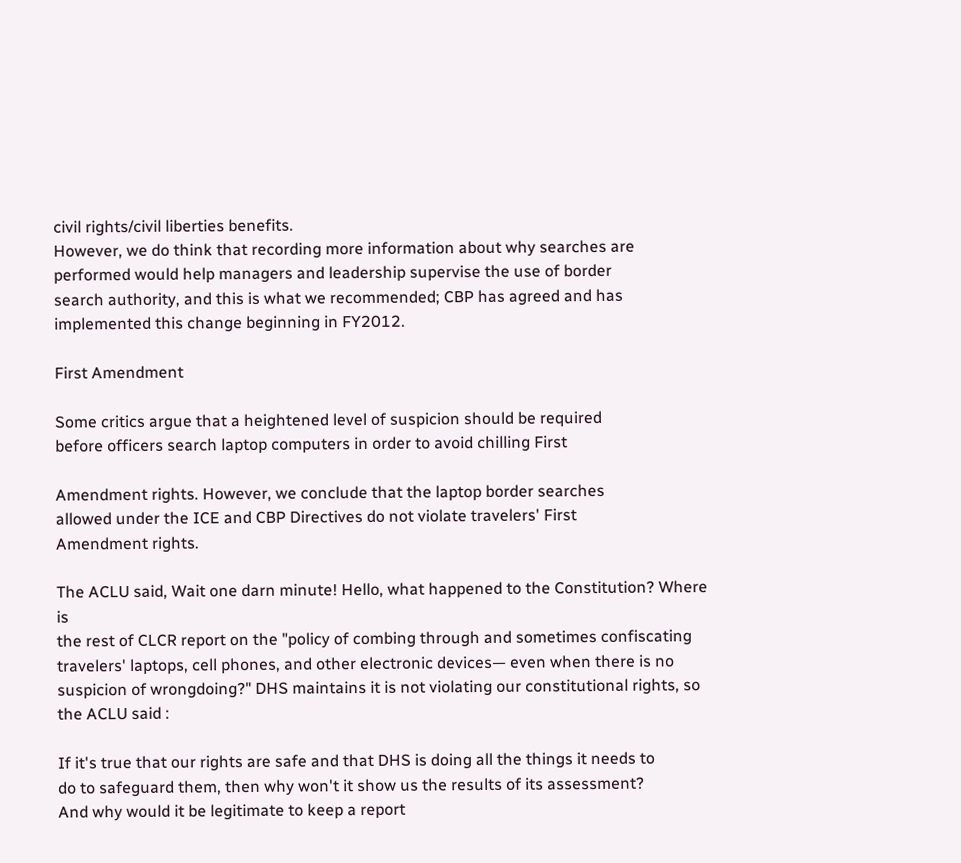civil rights/civil liberties benefits.
However, we do think that recording more information about why searches are
performed would help managers and leadership supervise the use of border
search authority, and this is what we recommended; CBP has agreed and has
implemented this change beginning in FY2012.

First Amendment

Some critics argue that a heightened level of suspicion should be required
before officers search laptop computers in order to avoid chilling First

Amendment rights. However, we conclude that the laptop border searches
allowed under the ICE and CBP Directives do not violate travelers' First
Amendment rights.

The ACLU said, Wait one darn minute! Hello, what happened to the Constitution? Where is
the rest of CLCR report on the "policy of combing through and sometimes confiscating
travelers' laptops, cell phones, and other electronic devices— even when there is no
suspicion of wrongdoing?" DHS maintains it is not violating our constitutional rights, so
the ACLU said :

If it's true that our rights are safe and that DHS is doing all the things it needs to
do to safeguard them, then why won't it show us the results of its assessment?
And why would it be legitimate to keep a report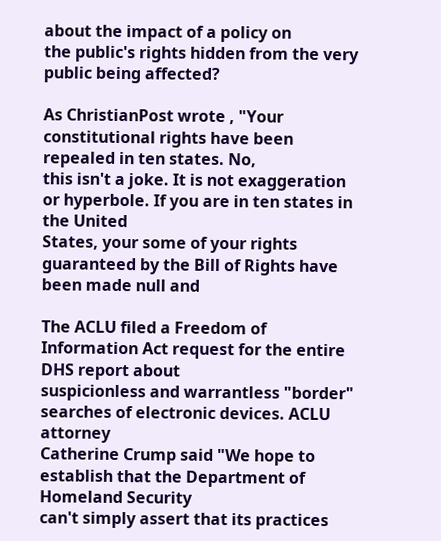about the impact of a policy on
the public's rights hidden from the very public being affected?

As ChristianPost wrote , "Your constitutional rights have been repealed in ten states. No,
this isn't a joke. It is not exaggeration or hyperbole. If you are in ten states in the United
States, your some of your rights guaranteed by the Bill of Rights have been made null and

The ACLU filed a Freedom of Information Act request for the entire DHS report about
suspicionless and warrantless "border" searches of electronic devices. ACLU attorney
Catherine Crump said "We hope to establish that the Department of Homeland Security
can't simply assert that its practices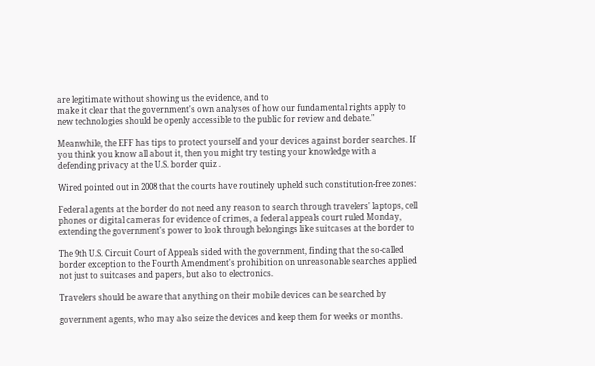are legitimate without showing us the evidence, and to
make it clear that the government's own analyses of how our fundamental rights apply to
new technologies should be openly accessible to the public for review and debate."

Meanwhile, the EFF has tips to protect yourself and your devices against border searches. If
you think you know all about it, then you might try testing your knowledge with a
defending privacy at the U.S. border quiz .

Wired pointed out in 2008 that the courts have routinely upheld such constitution-free zones:

Federal agents at the border do not need any reason to search through travelers' laptops, cell
phones or digital cameras for evidence of crimes, a federal appeals court ruled Monday,
extending the government's power to look through belongings like suitcases at the border to

The 9th U.S. Circuit Court of Appeals sided with the government, finding that the so-called
border exception to the Fourth Amendment's prohibition on unreasonable searches applied
not just to suitcases and papers, but also to electronics.

Travelers should be aware that anything on their mobile devices can be searched by

government agents, who may also seize the devices and keep them for weeks or months.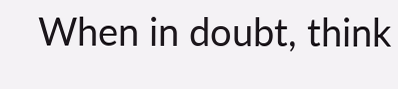When in doubt, think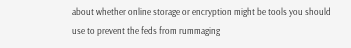about whether online storage or encryption might be tools you should
use to prevent the feds from rummaging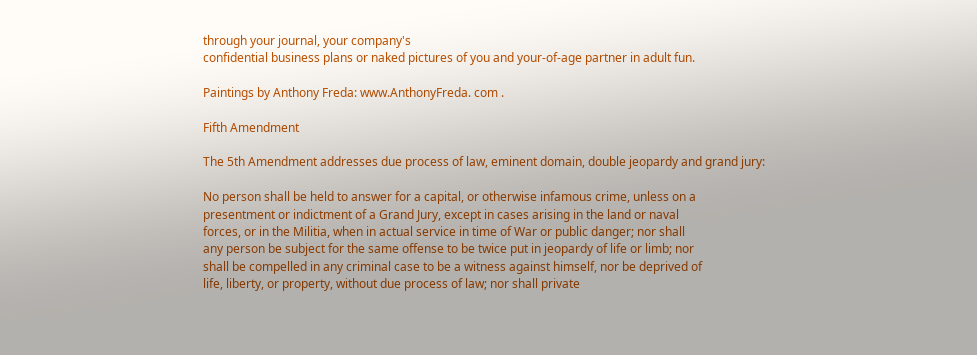through your journal, your company's
confidential business plans or naked pictures of you and your-of-age partner in adult fun.

Paintings by Anthony Freda: www.AnthonyFreda. com .

Fifth Amendment

The 5th Amendment addresses due process of law, eminent domain, double jeopardy and grand jury:

No person shall be held to answer for a capital, or otherwise infamous crime, unless on a
presentment or indictment of a Grand Jury, except in cases arising in the land or naval
forces, or in the Militia, when in actual service in time of War or public danger; nor shall
any person be subject for the same offense to be twice put in jeopardy of life or limb; nor
shall be compelled in any criminal case to be a witness against himself, nor be deprived of
life, liberty, or property, without due process of law; nor shall private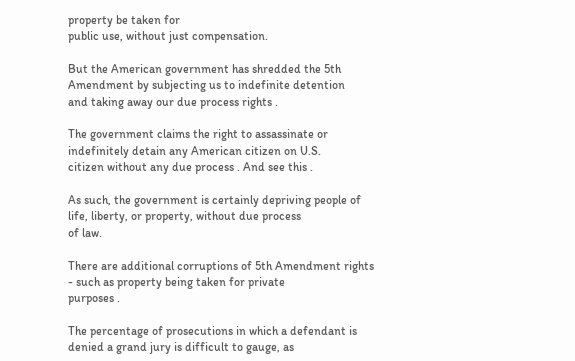property be taken for
public use, without just compensation.

But the American government has shredded the 5th Amendment by subjecting us to indefinite detention
and taking away our due process rights .

The government claims the right to assassinate or indefinitely detain any American citizen on U.S.
citizen without any due process . And see this .

As such, the government is certainly depriving people of life, liberty, or property, without due process
of law.

There are additional corruptions of 5th Amendment rights - such as property being taken for private
purposes .

The percentage of prosecutions in which a defendant is denied a grand jury is difficult to gauge, as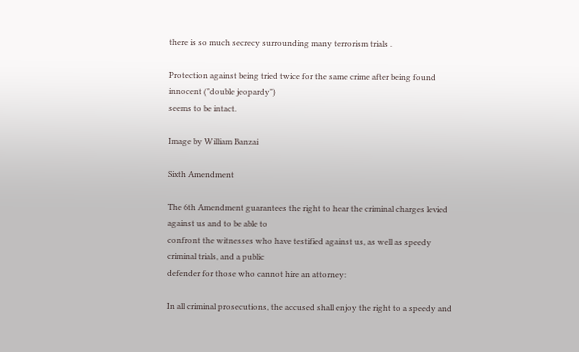there is so much secrecy surrounding many terrorism trials .

Protection against being tried twice for the same crime after being found innocent ("double jeopardy")
seems to be intact.

Image by William Banzai

Sixth Amendment

The 6th Amendment guarantees the right to hear the criminal charges levied against us and to be able to
confront the witnesses who have testified against us, as well as speedy criminal trials, and a public
defender for those who cannot hire an attorney:

In all criminal prosecutions, the accused shall enjoy the right to a speedy and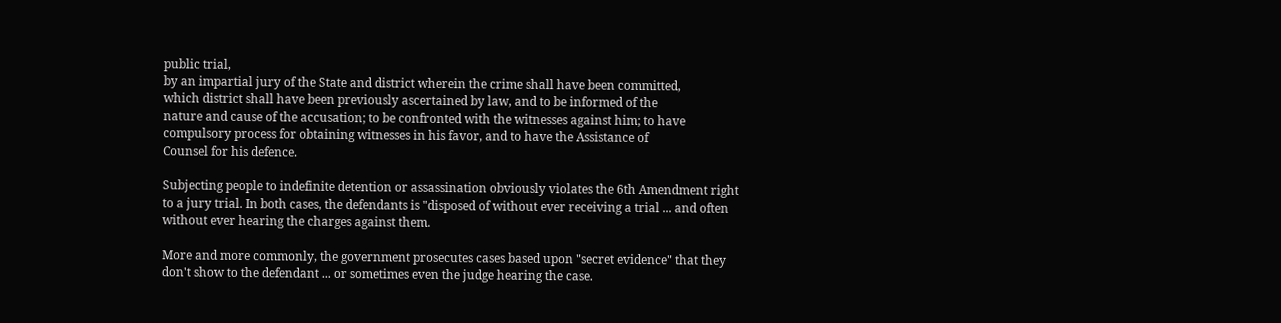public trial,
by an impartial jury of the State and district wherein the crime shall have been committed,
which district shall have been previously ascertained by law, and to be informed of the
nature and cause of the accusation; to be confronted with the witnesses against him; to have
compulsory process for obtaining witnesses in his favor, and to have the Assistance of
Counsel for his defence.

Subjecting people to indefinite detention or assassination obviously violates the 6th Amendment right
to a jury trial. In both cases, the defendants is "disposed of without ever receiving a trial ... and often
without ever hearing the charges against them.

More and more commonly, the government prosecutes cases based upon "secret evidence" that they
don't show to the defendant ... or sometimes even the judge hearing the case.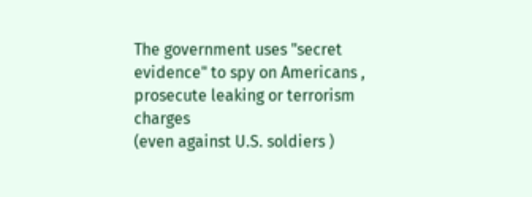The government uses "secret evidence" to spy on Americans , prosecute leaking or terrorism charges
(even against U.S. soldiers )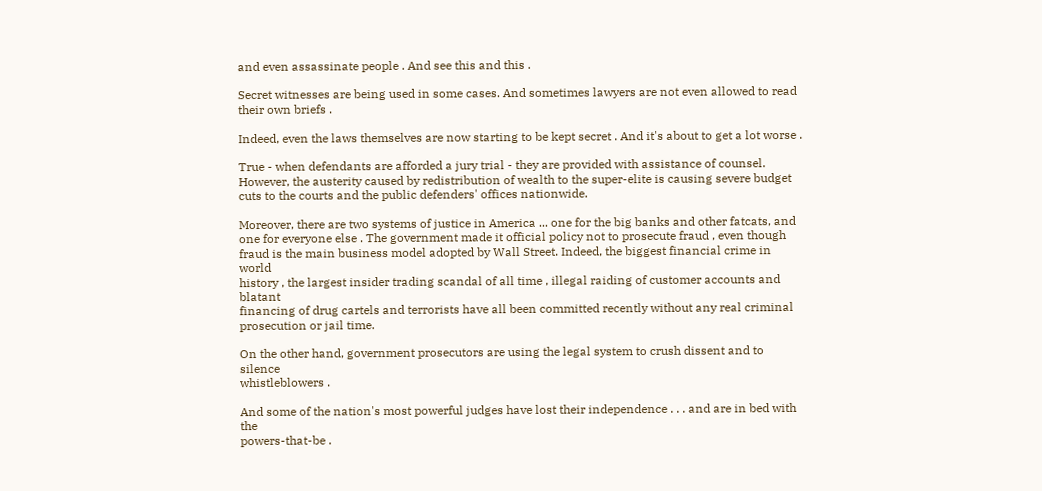and even assassinate people . And see this and this .

Secret witnesses are being used in some cases. And sometimes lawyers are not even allowed to read
their own briefs .

Indeed, even the laws themselves are now starting to be kept secret . And it's about to get a lot worse .

True - when defendants are afforded a jury trial - they are provided with assistance of counsel.
However, the austerity caused by redistribution of wealth to the super-elite is causing severe budget
cuts to the courts and the public defenders' offices nationwide.

Moreover, there are two systems of justice in America ... one for the big banks and other fatcats, and
one for everyone else . The government made it official policy not to prosecute fraud , even though
fraud is the main business model adopted by Wall Street. Indeed, the biggest financial crime in world
history , the largest insider trading scandal of all time , illegal raiding of customer accounts and blatant
financing of drug cartels and terrorists have all been committed recently without any real criminal
prosecution or jail time.

On the other hand, government prosecutors are using the legal system to crush dissent and to silence
whistleblowers .

And some of the nation's most powerful judges have lost their independence . . . and are in bed with the
powers-that-be .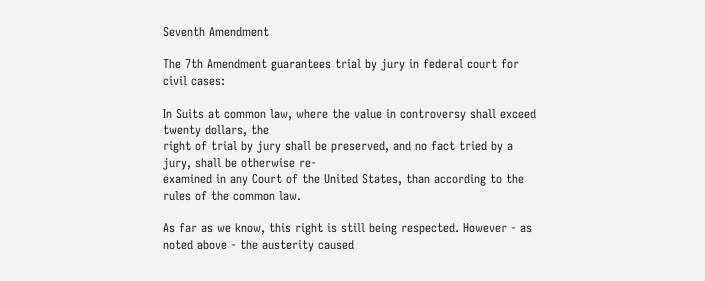Seventh Amendment

The 7th Amendment guarantees trial by jury in federal court for civil cases:

In Suits at common law, where the value in controversy shall exceed twenty dollars, the
right of trial by jury shall be preserved, and no fact tried by a jury, shall be otherwise re-
examined in any Court of the United States, than according to the rules of the common law.

As far as we know, this right is still being respected. However - as noted above - the austerity caused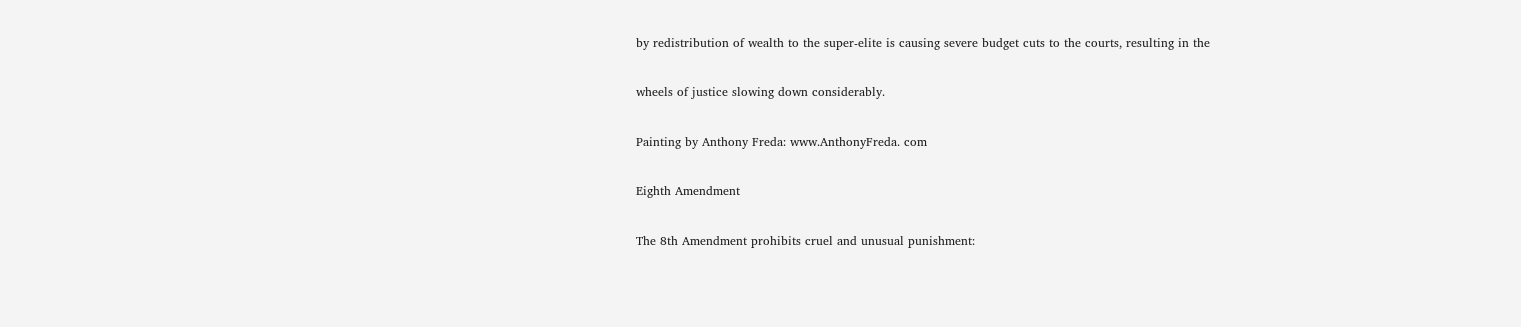by redistribution of wealth to the super-elite is causing severe budget cuts to the courts, resulting in the

wheels of justice slowing down considerably.

Painting by Anthony Freda: www.AnthonyFreda. com

Eighth Amendment

The 8th Amendment prohibits cruel and unusual punishment: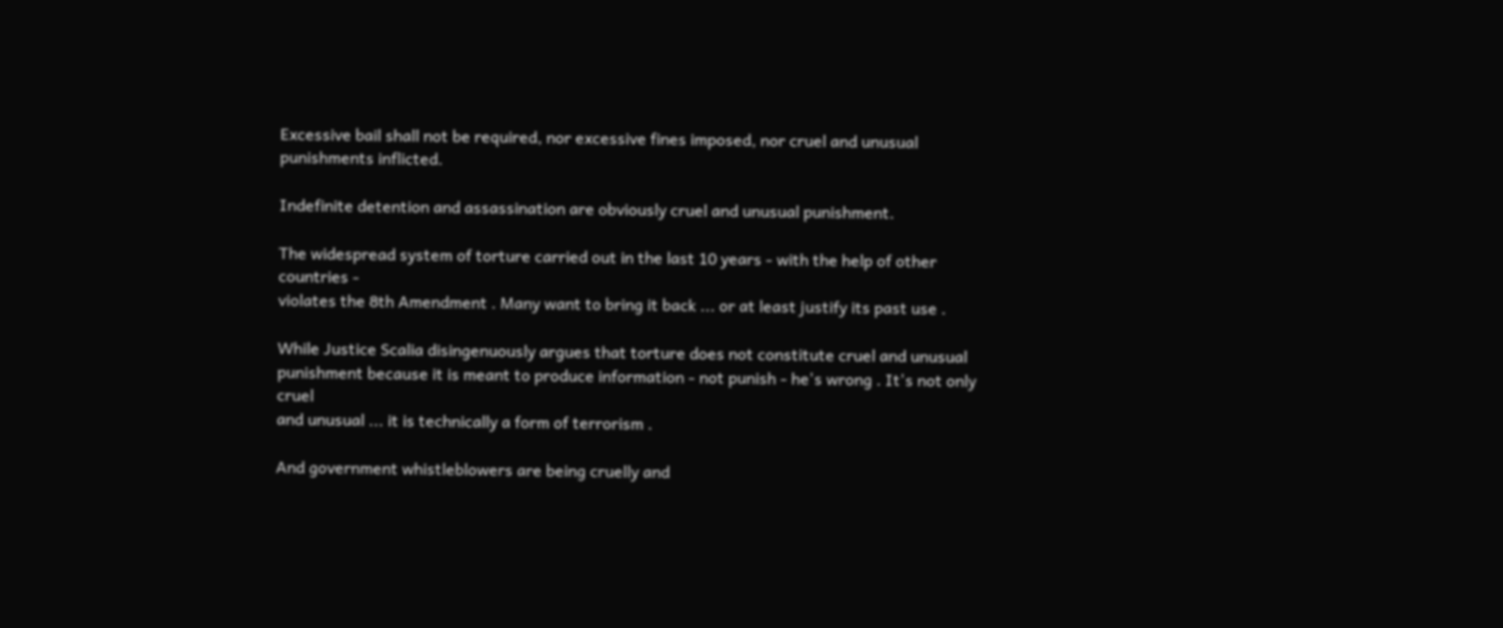Excessive bail shall not be required, nor excessive fines imposed, nor cruel and unusual
punishments inflicted.

Indefinite detention and assassination are obviously cruel and unusual punishment.

The widespread system of torture carried out in the last 10 years - with the help of other countries -
violates the 8th Amendment . Many want to bring it back ... or at least justify its past use .

While Justice Scalia disingenuously argues that torture does not constitute cruel and unusual
punishment because it is meant to produce information - not punish - he's wrong . It's not only cruel
and unusual ... it is technically a form of terrorism .

And government whistleblowers are being cruelly and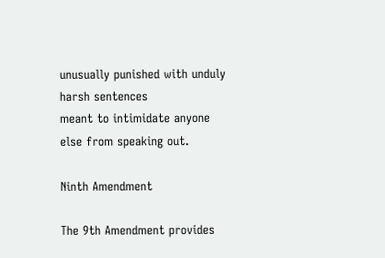unusually punished with unduly harsh sentences
meant to intimidate anyone else from speaking out.

Ninth Amendment

The 9th Amendment provides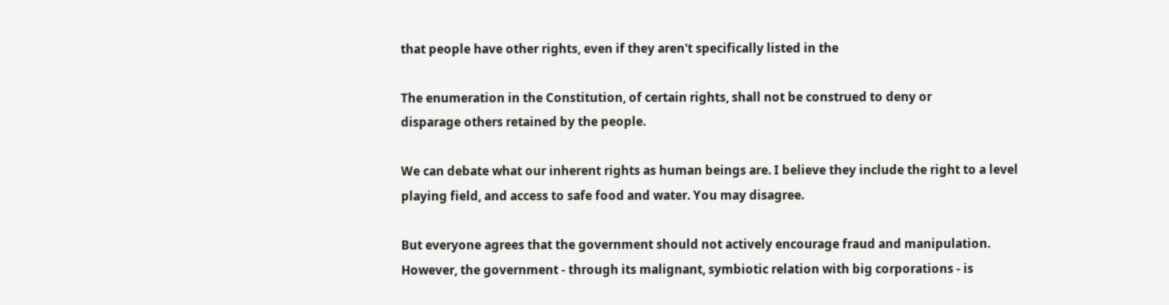that people have other rights, even if they aren't specifically listed in the

The enumeration in the Constitution, of certain rights, shall not be construed to deny or
disparage others retained by the people.

We can debate what our inherent rights as human beings are. I believe they include the right to a level
playing field, and access to safe food and water. You may disagree.

But everyone agrees that the government should not actively encourage fraud and manipulation.
However, the government - through its malignant, symbiotic relation with big corporations - is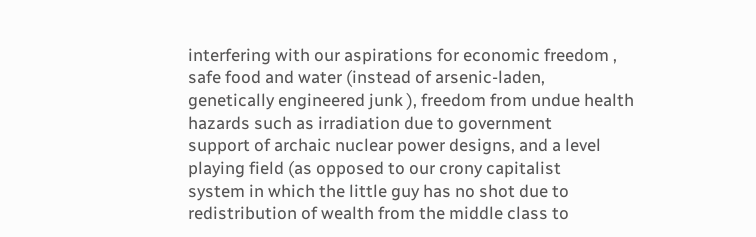interfering with our aspirations for economic freedom , safe food and water (instead of arsenic-laden,
genetically engineered junk ), freedom from undue health hazards such as irradiation due to government
support of archaic nuclear power designs, and a level playing field (as opposed to our crony capitalist
system in which the little guy has no shot due to redistribution of wealth from the middle class to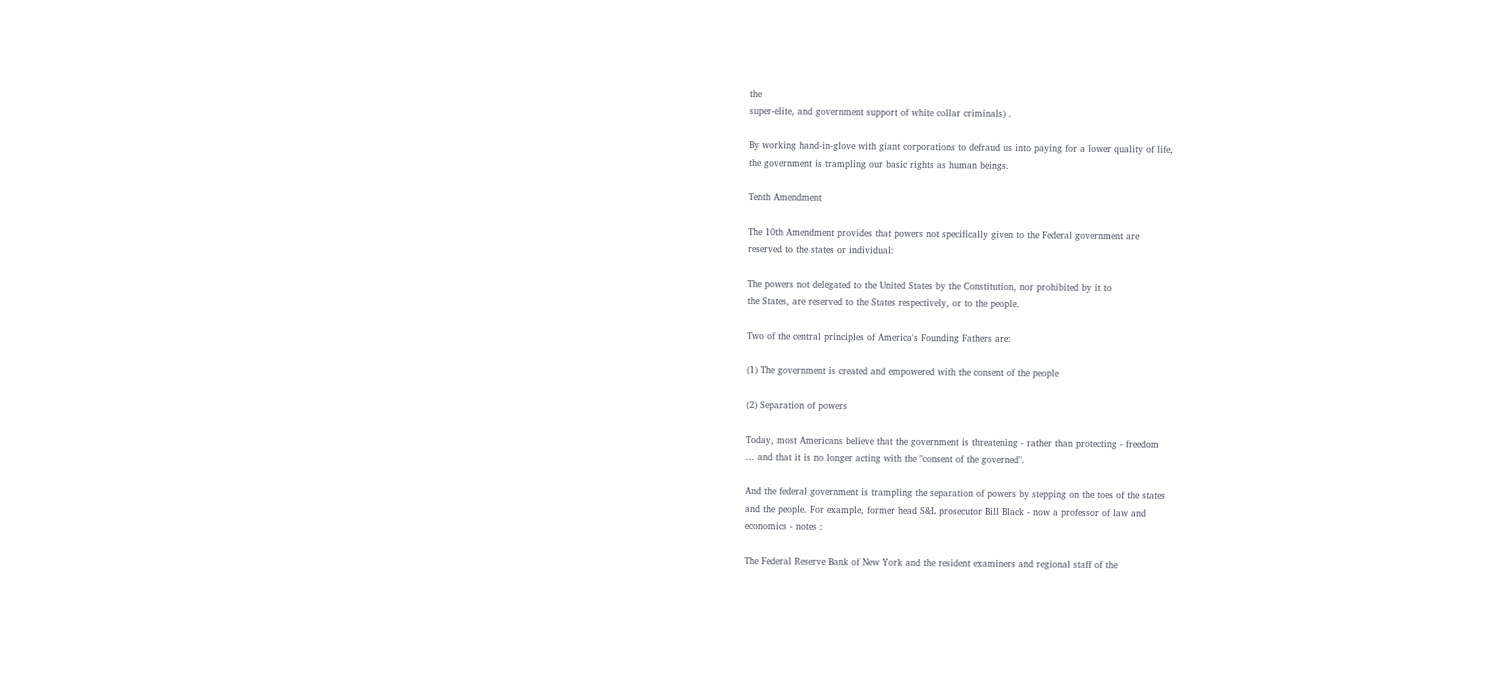the
super-elite, and government support of white collar criminals) .

By working hand-in-glove with giant corporations to defraud us into paying for a lower quality of life,
the government is trampling our basic rights as human beings.

Tenth Amendment

The 10th Amendment provides that powers not specifically given to the Federal government are
reserved to the states or individual:

The powers not delegated to the United States by the Constitution, nor prohibited by it to
the States, are reserved to the States respectively, or to the people.

Two of the central principles of America's Founding Fathers are:

(1) The government is created and empowered with the consent of the people

(2) Separation of powers

Today, most Americans believe that the government is threatening - rather than protecting - freedom
... and that it is no longer acting with the "consent of the governed".

And the federal government is trampling the separation of powers by stepping on the toes of the states
and the people. For example, former head S&L prosecutor Bill Black - now a professor of law and
economics - notes :

The Federal Reserve Bank of New York and the resident examiners and regional staff of the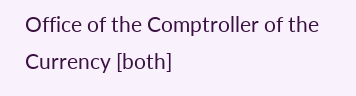Office of the Comptroller of the Currency [both]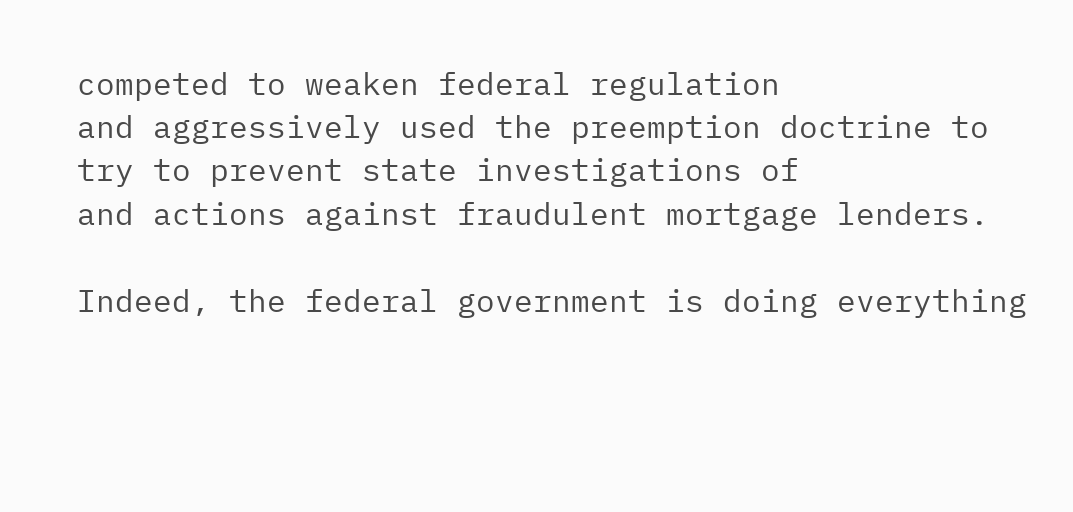competed to weaken federal regulation
and aggressively used the preemption doctrine to try to prevent state investigations of
and actions against fraudulent mortgage lenders.

Indeed, the federal government is doing everything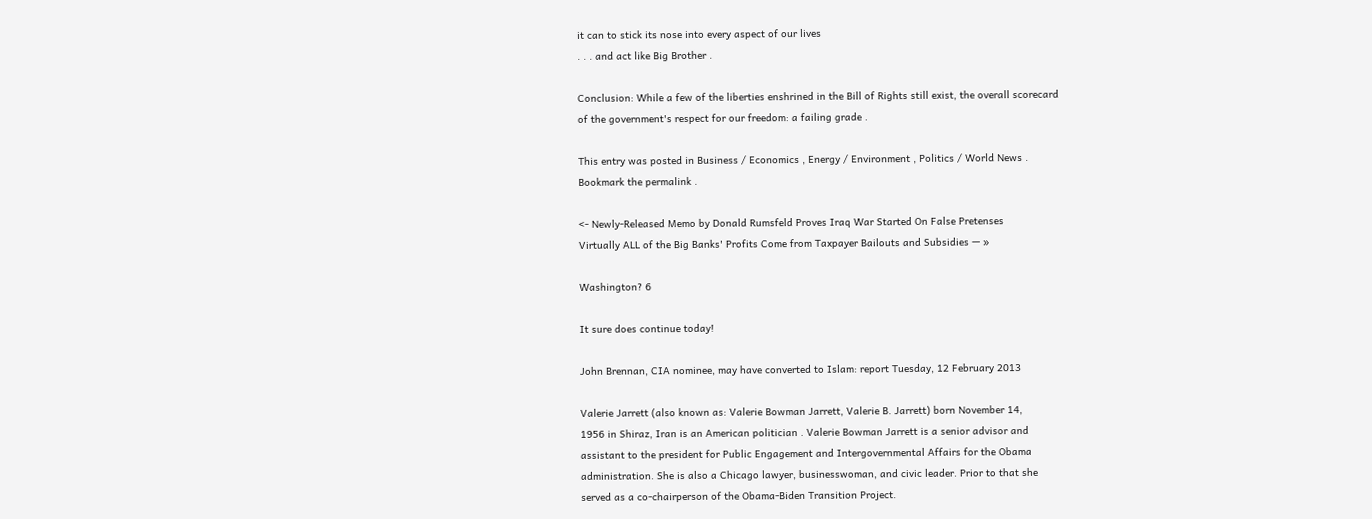it can to stick its nose into every aspect of our lives
. . . and act like Big Brother .

Conclusion: While a few of the liberties enshrined in the Bill of Rights still exist, the overall scorecard
of the government's respect for our freedom: a failing grade .

This entry was posted in Business / Economics , Energy / Environment , Politics / World News .
Bookmark the permalink .

<- Newly-Released Memo by Donald Rumsfeld Proves Iraq War Started On False Pretenses
Virtually ALL of the Big Banks' Profits Come from Taxpayer Bailouts and Subsidies — »

Washington? 6

It sure does continue today!

John Brennan, CIA nominee, may have converted to Islam: report Tuesday, 12 February 2013

Valerie Jarrett (also known as: Valerie Bowman Jarrett, Valerie B. Jarrett) born November 14,
1956 in Shiraz, Iran is an American politician . Valerie Bowman Jarrett is a senior advisor and
assistant to the president for Public Engagement and Intergovernmental Affairs for the Obama
administration. She is also a Chicago lawyer, businesswoman, and civic leader. Prior to that she
served as a co-chairperson of the Obama-Biden Transition Project.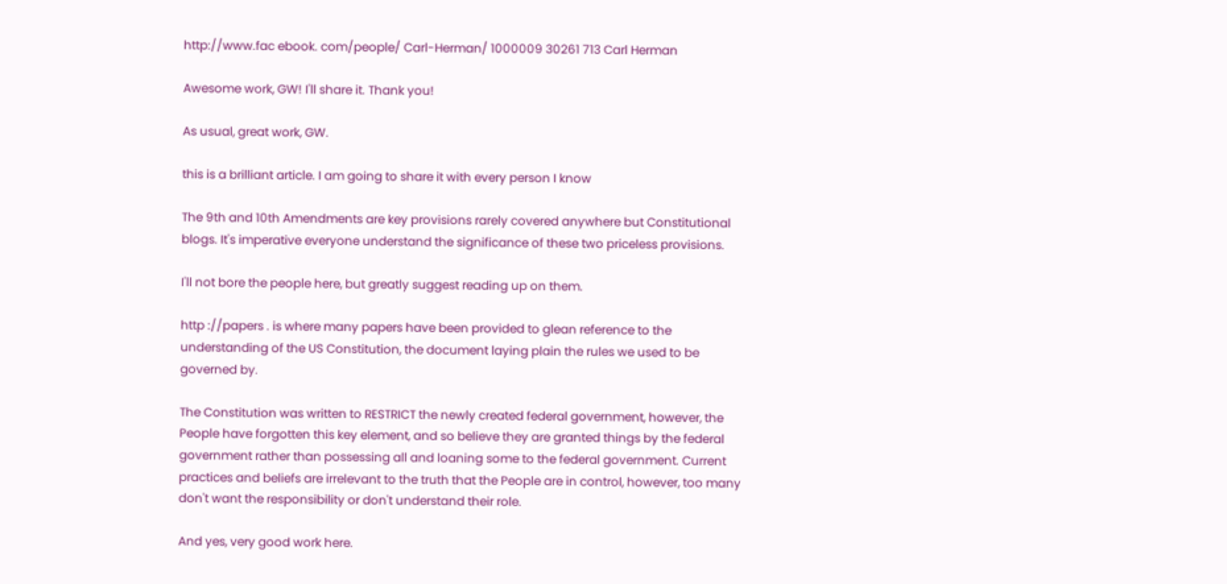http://www.fac ebook. com/people/ Carl-Herman/ 1000009 30261 713 Carl Herman

Awesome work, GW! I'll share it. Thank you!

As usual, great work, GW.

this is a brilliant article. I am going to share it with every person I know

The 9th and 10th Amendments are key provisions rarely covered anywhere but Constitutional
blogs. It's imperative everyone understand the significance of these two priceless provisions.

I'll not bore the people here, but greatly suggest reading up on them.

http ://papers . is where many papers have been provided to glean reference to the
understanding of the US Constitution, the document laying plain the rules we used to be
governed by.

The Constitution was written to RESTRICT the newly created federal government, however, the
People have forgotten this key element, and so believe they are granted things by the federal
government rather than possessing all and loaning some to the federal government. Current
practices and beliefs are irrelevant to the truth that the People are in control, however, too many
don't want the responsibility or don't understand their role.

And yes, very good work here.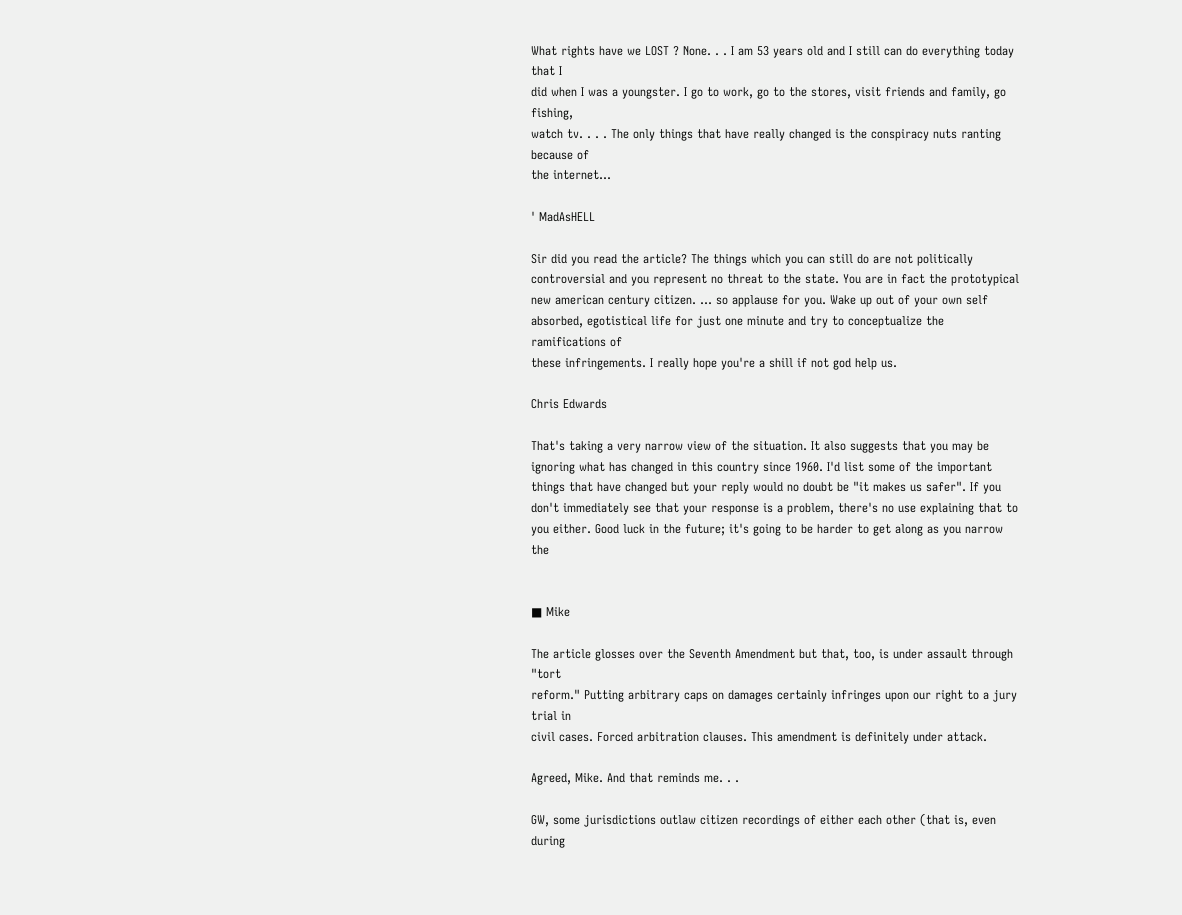What rights have we LOST ? None. . . I am 53 years old and I still can do everything today that I
did when I was a youngster. I go to work, go to the stores, visit friends and family, go fishing,
watch tv. . . . The only things that have really changed is the conspiracy nuts ranting because of
the internet...

' MadAsHELL

Sir did you read the article? The things which you can still do are not politically
controversial and you represent no threat to the state. You are in fact the prototypical
new american century citizen. ... so applause for you. Wake up out of your own self
absorbed, egotistical life for just one minute and try to conceptualize the ramifications of
these infringements. I really hope you're a shill if not god help us.

Chris Edwards

That's taking a very narrow view of the situation. It also suggests that you may be
ignoring what has changed in this country since 1960. I'd list some of the important
things that have changed but your reply would no doubt be "it makes us safer". If you
don't immediately see that your response is a problem, there's no use explaining that to
you either. Good luck in the future; it's going to be harder to get along as you narrow the


■ Mike

The article glosses over the Seventh Amendment but that, too, is under assault through "tort
reform." Putting arbitrary caps on damages certainly infringes upon our right to a jury trial in
civil cases. Forced arbitration clauses. This amendment is definitely under attack.

Agreed, Mike. And that reminds me. . .

GW, some jurisdictions outlaw citizen recordings of either each other (that is, even
during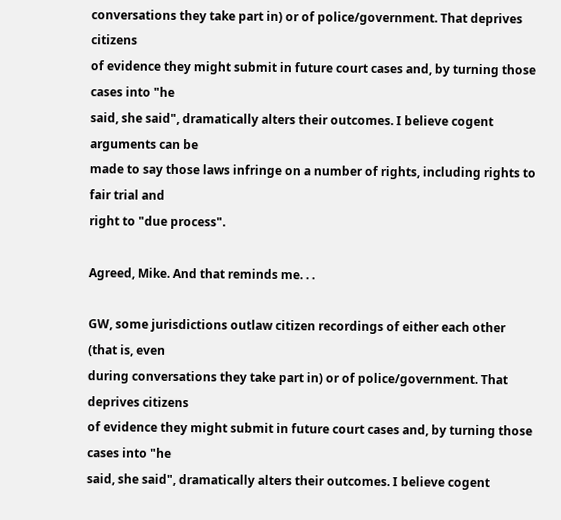conversations they take part in) or of police/government. That deprives citizens
of evidence they might submit in future court cases and, by turning those cases into "he
said, she said", dramatically alters their outcomes. I believe cogent arguments can be
made to say those laws infringe on a number of rights, including rights to fair trial and
right to "due process".

Agreed, Mike. And that reminds me. . .

GW, some jurisdictions outlaw citizen recordings of either each other (that is, even
during conversations they take part in) or of police/government. That deprives citizens
of evidence they might submit in future court cases and, by turning those cases into "he
said, she said", dramatically alters their outcomes. I believe cogent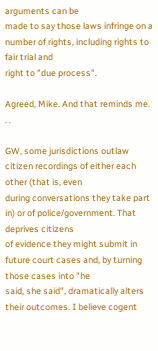arguments can be
made to say those laws infringe on a number of rights, including rights to fair trial and
right to "due process".

Agreed, Mike. And that reminds me. . .

GW, some jurisdictions outlaw citizen recordings of either each other (that is, even
during conversations they take part in) or of police/government. That deprives citizens
of evidence they might submit in future court cases and, by turning those cases into "he
said, she said", dramatically alters their outcomes. I believe cogent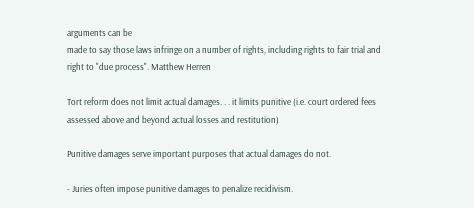arguments can be
made to say those laws infringe on a number of rights, including rights to fair trial and
right to "due process". Matthew Herren

Tort reform does not limit actual damages. . . it limits punitive (i.e. court ordered fees
assessed above and beyond actual losses and restitution)

Punitive damages serve important purposes that actual damages do not.

- Juries often impose punitive damages to penalize recidivism.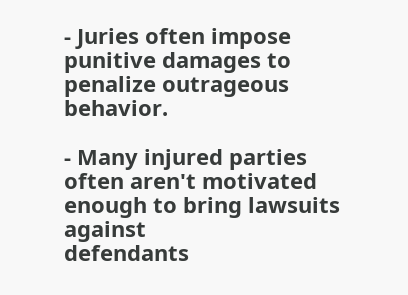- Juries often impose punitive damages to penalize outrageous behavior.

- Many injured parties often aren't motivated enough to bring lawsuits against
defendants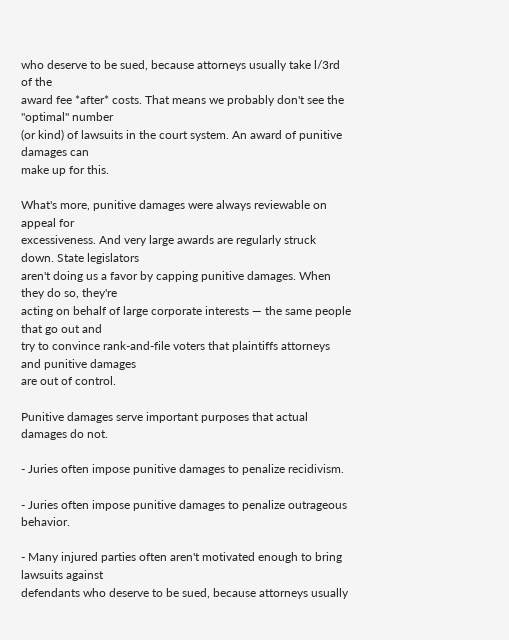who deserve to be sued, because attorneys usually take l/3rd of the
award fee *after* costs. That means we probably don't see the "optimal" number
(or kind) of lawsuits in the court system. An award of punitive damages can
make up for this.

What's more, punitive damages were always reviewable on appeal for
excessiveness. And very large awards are regularly struck down. State legislators
aren't doing us a favor by capping punitive damages. When they do so, they're
acting on behalf of large corporate interests — the same people that go out and
try to convince rank-and-file voters that plaintiffs attorneys and punitive damages
are out of control.

Punitive damages serve important purposes that actual damages do not.

- Juries often impose punitive damages to penalize recidivism.

- Juries often impose punitive damages to penalize outrageous behavior.

- Many injured parties often aren't motivated enough to bring lawsuits against
defendants who deserve to be sued, because attorneys usually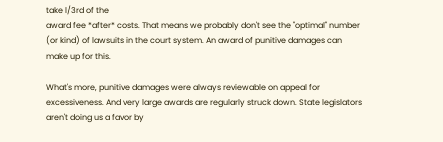take l/3rd of the
award fee *after* costs. That means we probably don't see the "optimal" number
(or kind) of lawsuits in the court system. An award of punitive damages can
make up for this.

What's more, punitive damages were always reviewable on appeal for
excessiveness. And very large awards are regularly struck down. State legislators
aren't doing us a favor by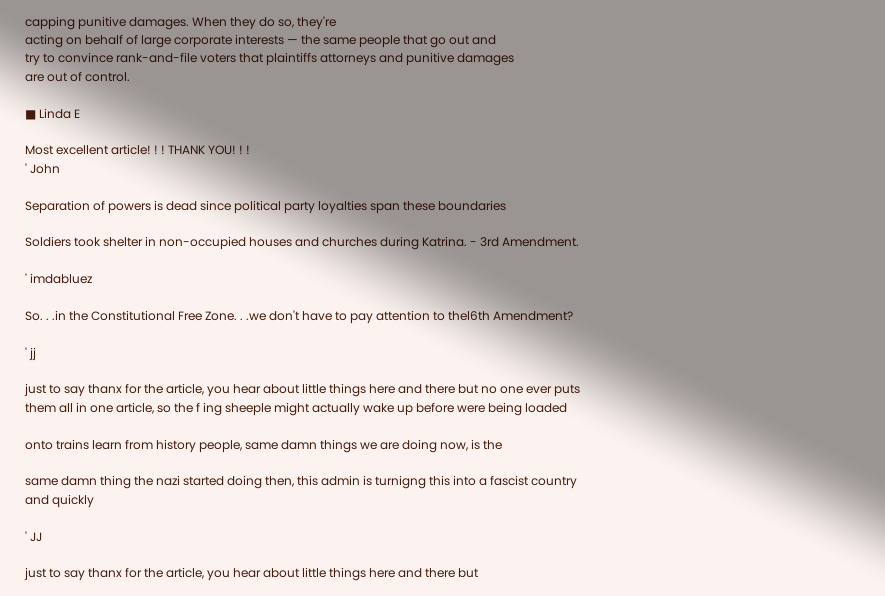capping punitive damages. When they do so, they're
acting on behalf of large corporate interests — the same people that go out and
try to convince rank-and-file voters that plaintiffs attorneys and punitive damages
are out of control.

■ Linda E

Most excellent article! ! ! THANK YOU! ! !
' John

Separation of powers is dead since political party loyalties span these boundaries

Soldiers took shelter in non-occupied houses and churches during Katrina. - 3rd Amendment.

' imdabluez

So. . .in the Constitutional Free Zone. . .we don't have to pay attention to thel6th Amendment?

' jj

just to say thanx for the article, you hear about little things here and there but no one ever puts
them all in one article, so the f ing sheeple might actually wake up before were being loaded

onto trains learn from history people, same damn things we are doing now, is the

same damn thing the nazi started doing then, this admin is turnigng this into a fascist country
and quickly

' JJ

just to say thanx for the article, you hear about little things here and there but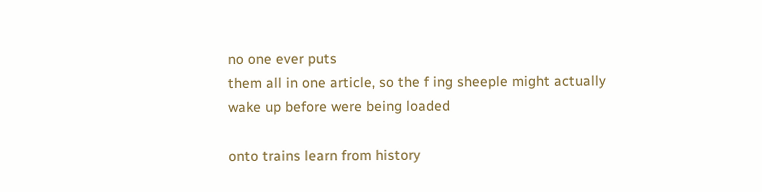no one ever puts
them all in one article, so the f ing sheeple might actually wake up before were being loaded

onto trains learn from history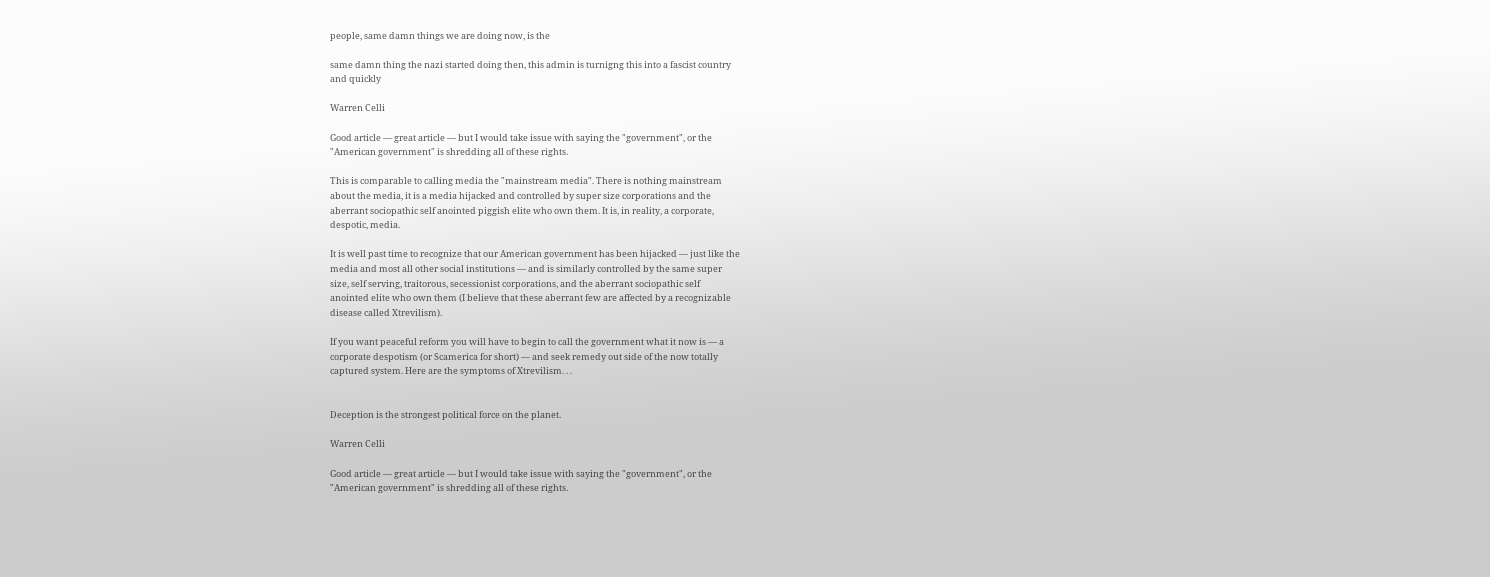people, same damn things we are doing now, is the

same damn thing the nazi started doing then, this admin is turnigng this into a fascist country
and quickly

Warren Celli

Good article — great article — but I would take issue with saying the "government", or the
"American government" is shredding all of these rights.

This is comparable to calling media the "mainstream media". There is nothing mainstream
about the media, it is a media hijacked and controlled by super size corporations and the
aberrant sociopathic self anointed piggish elite who own them. It is, in reality, a corporate,
despotic, media.

It is well past time to recognize that our American government has been hijacked — just like the
media and most all other social institutions — and is similarly controlled by the same super
size, self serving, traitorous, secessionist corporations, and the aberrant sociopathic self
anointed elite who own them (I believe that these aberrant few are affected by a recognizable
disease called Xtrevilism).

If you want peaceful reform you will have to begin to call the government what it now is — a
corporate despotism (or Scamerica for short) — and seek remedy out side of the now totally
captured system. Here are the symptoms of Xtrevilism. . .


Deception is the strongest political force on the planet.

Warren Celli

Good article — great article — but I would take issue with saying the "government", or the
"American government" is shredding all of these rights.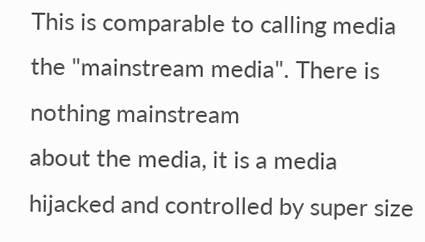This is comparable to calling media the "mainstream media". There is nothing mainstream
about the media, it is a media hijacked and controlled by super size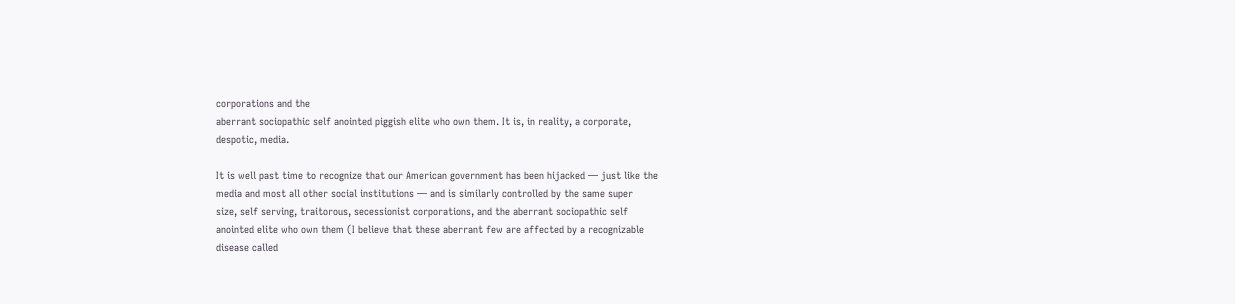corporations and the
aberrant sociopathic self anointed piggish elite who own them. It is, in reality, a corporate,
despotic, media.

It is well past time to recognize that our American government has been hijacked — just like the
media and most all other social institutions — and is similarly controlled by the same super
size, self serving, traitorous, secessionist corporations, and the aberrant sociopathic self
anointed elite who own them (I believe that these aberrant few are affected by a recognizable
disease called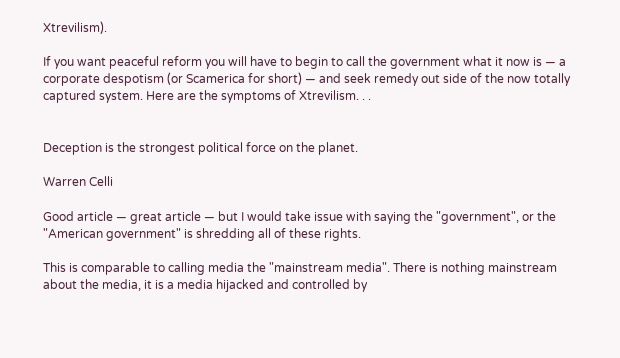Xtrevilism).

If you want peaceful reform you will have to begin to call the government what it now is — a
corporate despotism (or Scamerica for short) — and seek remedy out side of the now totally
captured system. Here are the symptoms of Xtrevilism. . .


Deception is the strongest political force on the planet.

Warren Celli

Good article — great article — but I would take issue with saying the "government", or the
"American government" is shredding all of these rights.

This is comparable to calling media the "mainstream media". There is nothing mainstream
about the media, it is a media hijacked and controlled by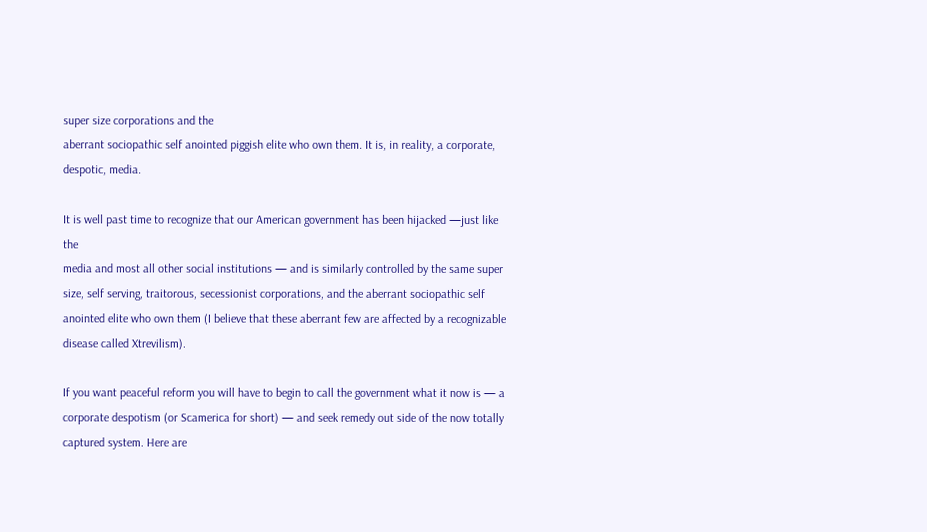super size corporations and the
aberrant sociopathic self anointed piggish elite who own them. It is, in reality, a corporate,
despotic, media.

It is well past time to recognize that our American government has been hijacked —just like the
media and most all other social institutions — and is similarly controlled by the same super
size, self serving, traitorous, secessionist corporations, and the aberrant sociopathic self
anointed elite who own them (I believe that these aberrant few are affected by a recognizable
disease called Xtrevilism).

If you want peaceful reform you will have to begin to call the government what it now is — a
corporate despotism (or Scamerica for short) — and seek remedy out side of the now totally
captured system. Here are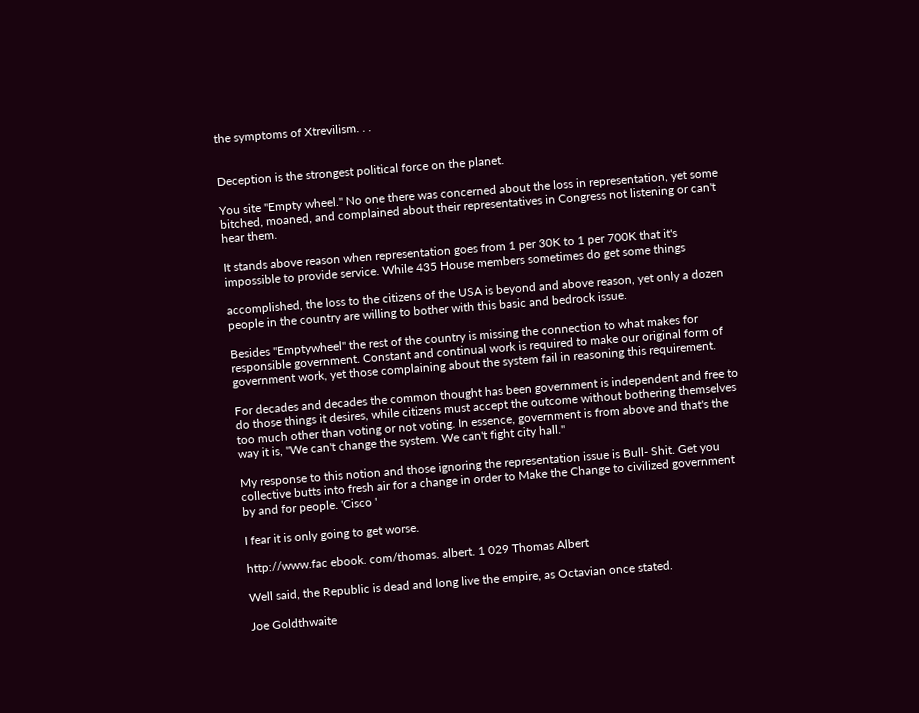the symptoms of Xtrevilism. . .


Deception is the strongest political force on the planet.

You site "Empty wheel." No one there was concerned about the loss in representation, yet some
bitched, moaned, and complained about their representatives in Congress not listening or can't
hear them.

It stands above reason when representation goes from 1 per 30K to 1 per 700K that it's
impossible to provide service. While 435 House members sometimes do get some things

accomplished, the loss to the citizens of the USA is beyond and above reason, yet only a dozen
people in the country are willing to bother with this basic and bedrock issue.

Besides "Emptywheel" the rest of the country is missing the connection to what makes for
responsible government. Constant and continual work is required to make our original form of
government work, yet those complaining about the system fail in reasoning this requirement.

For decades and decades the common thought has been government is independent and free to
do those things it desires, while citizens must accept the outcome without bothering themselves
too much other than voting or not voting. In essence, government is from above and that's the
way it is, "We can't change the system. We can't fight city hall."

My response to this notion and those ignoring the representation issue is Bull- Shit. Get you
collective butts into fresh air for a change in order to Make the Change to civilized government
by and for people. 'Cisco '

I fear it is only going to get worse.

http://www.fac ebook. com/thomas. albert. 1 029 Thomas Albert

Well said, the Republic is dead and long live the empire, as Octavian once stated.

Joe Goldthwaite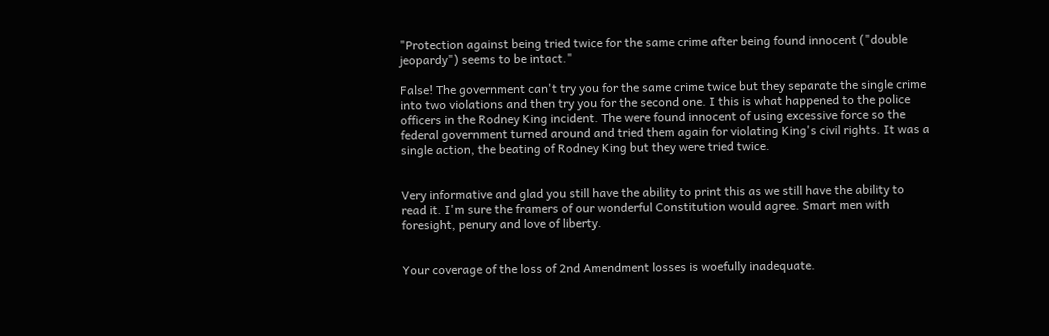"Protection against being tried twice for the same crime after being found innocent ("double
jeopardy") seems to be intact."

False! The government can't try you for the same crime twice but they separate the single crime
into two violations and then try you for the second one. I this is what happened to the police
officers in the Rodney King incident. The were found innocent of using excessive force so the
federal government turned around and tried them again for violating King's civil rights. It was a
single action, the beating of Rodney King but they were tried twice.


Very informative and glad you still have the ability to print this as we still have the ability to
read it. I'm sure the framers of our wonderful Constitution would agree. Smart men with
foresight, penury and love of liberty.


Your coverage of the loss of 2nd Amendment losses is woefully inadequate.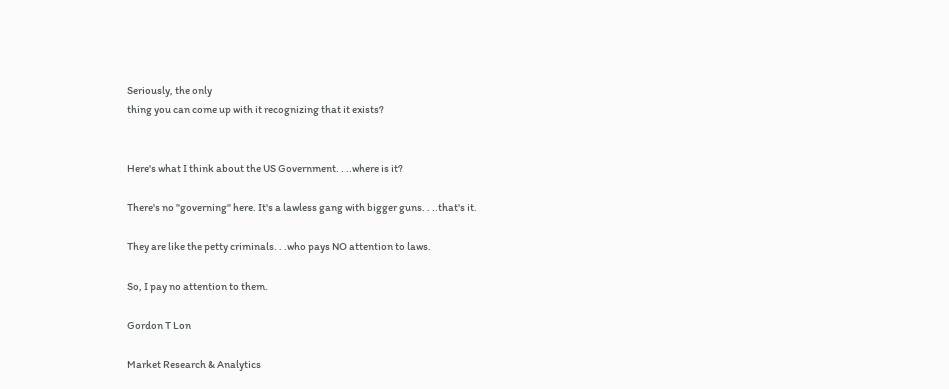Seriously, the only
thing you can come up with it recognizing that it exists?


Here's what I think about the US Government. . ..where is it?

There's no "governing" here. It's a lawless gang with bigger guns. . ..that's it.

They are like the petty criminals. . .who pays NO attention to laws.

So, I pay no attention to them.

Gordon T Lon

Market Research & Analytics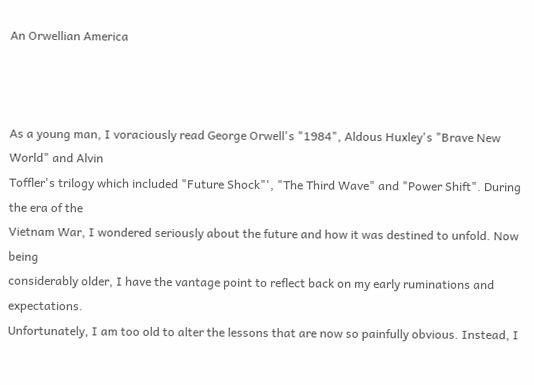An Orwellian America



As a young man, I voraciously read George Orwell's "1984", Aldous Huxley's "Brave New World" and Alvin
Toffler's trilogy which included "Future Shock"', "The Third Wave" and "Power Shift". During the era of the
Vietnam War, I wondered seriously about the future and how it was destined to unfold. Now being
considerably older, I have the vantage point to reflect back on my early ruminations and expectations.
Unfortunately, I am too old to alter the lessons that are now so painfully obvious. Instead, I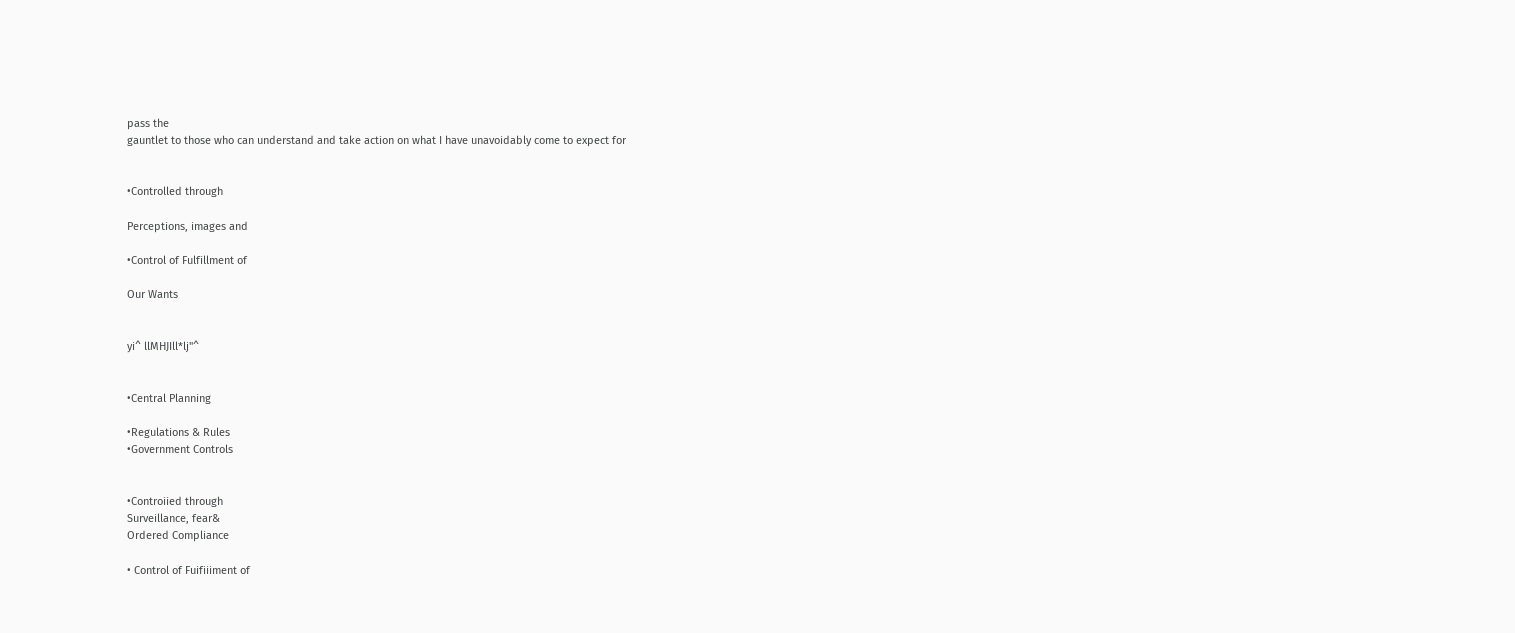pass the
gauntlet to those who can understand and take action on what I have unavoidably come to expect for


•Controlled through

Perceptions, images and

•Control of Fulfillment of

Our Wants


yi^ llMHJIll*lj"^


•Central Planning

•Regulations & Rules
•Government Controls


•Controiied through
Surveillance, fear&
Ordered Compliance

• Control of Fuifiiiment of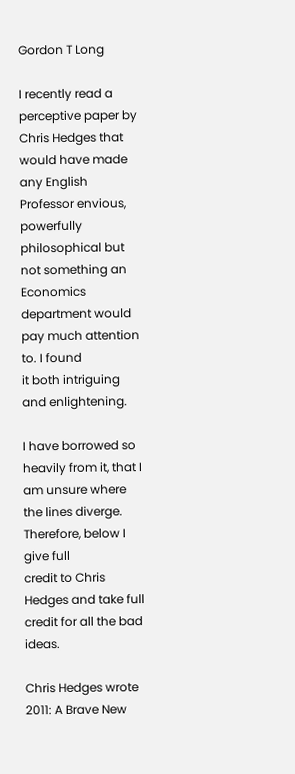Gordon T Long

I recently read a perceptive paper by Chris Hedges that would have made any English Professor envious,
powerfully philosophical but not something an Economics department would pay much attention to. I found
it both intriguing and enlightening.

I have borrowed so heavily from it, that I am unsure where the lines diverge. Therefore, below I give full
credit to Chris Hedges and take full credit for all the bad ideas.

Chris Hedges wrote 2011: A Brave New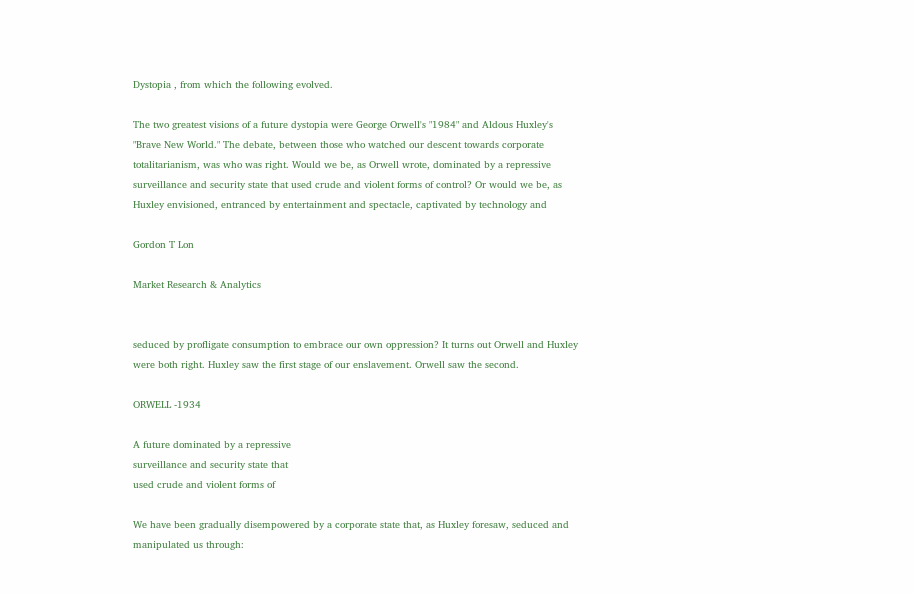Dystopia , from which the following evolved.

The two greatest visions of a future dystopia were George Orwell's "1984" and Aldous Huxley's
"Brave New World." The debate, between those who watched our descent towards corporate
totalitarianism, was who was right. Would we be, as Orwell wrote, dominated by a repressive
surveillance and security state that used crude and violent forms of control? Or would we be, as
Huxley envisioned, entranced by entertainment and spectacle, captivated by technology and

Gordon T Lon

Market Research & Analytics


seduced by profligate consumption to embrace our own oppression? It turns out Orwell and Huxley
were both right. Huxley saw the first stage of our enslavement. Orwell saw the second.

ORWELL -1934

A future dominated by a repressive
surveillance and security state that
used crude and violent forms of

We have been gradually disempowered by a corporate state that, as Huxley foresaw, seduced and
manipulated us through: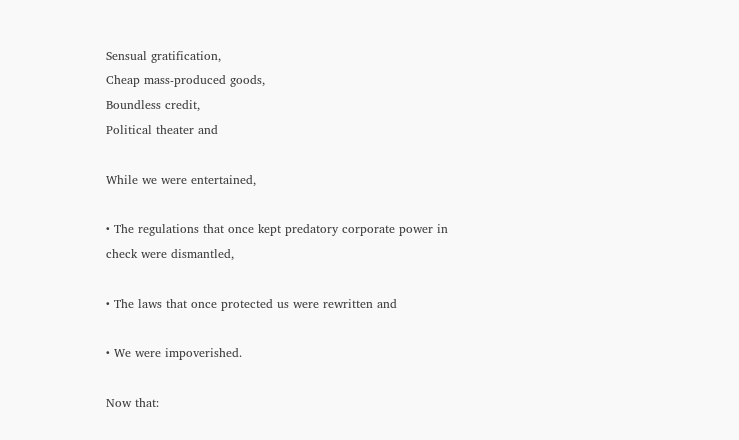Sensual gratification,
Cheap mass-produced goods,
Boundless credit,
Political theater and

While we were entertained,

• The regulations that once kept predatory corporate power in check were dismantled,

• The laws that once protected us were rewritten and

• We were impoverished.

Now that: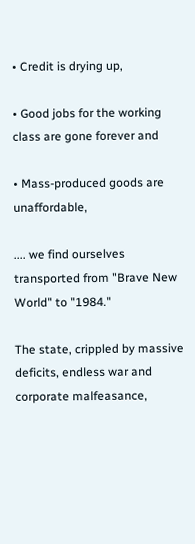• Credit is drying up,

• Good jobs for the working class are gone forever and

• Mass-produced goods are unaffordable,

.... we find ourselves transported from "Brave New World" to "1984."

The state, crippled by massive deficits, endless war and corporate malfeasance,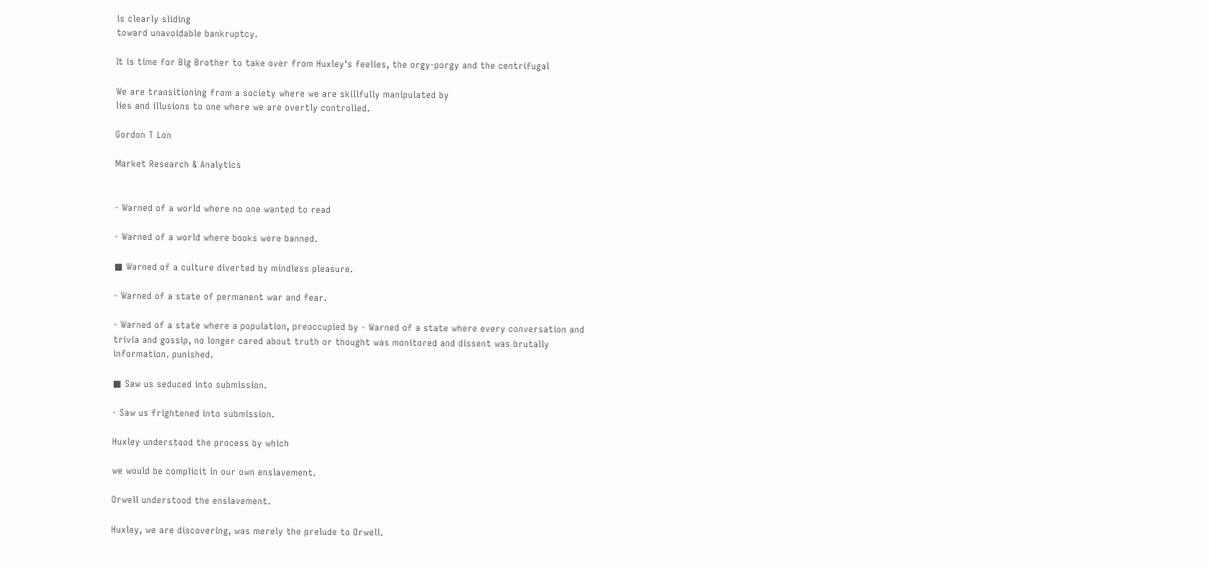is clearly sliding
toward unavoidable bankruptcy.

It is time for Big Brother to take over from Huxley's feelies, the orgy-porgy and the centrifugal

We are transitioning from a society where we are skillfully manipulated by
lies and illusions to one where we are overtly controlled.

Gordon T Lon

Market Research & Analytics


- Warned of a world where no one wanted to read

- Warned of a world where books were banned.

■ Warned of a culture diverted by mindless pleasure.

- Warned of a state of permanent war and fear.

- Warned of a state where a population, preoccupied by - Warned of a state where every conversation and
trivia and gossip, no longer cared about truth or thought was monitored and dissent was brutally
information. punished.

■ Saw us seduced into submission.

- Saw us frightened into submission.

Huxley understood the process by which

we would be complicit in our own enslavement.

Orwell understood the enslavement.

Huxley, we are discovering, was merely the prelude to Orwell.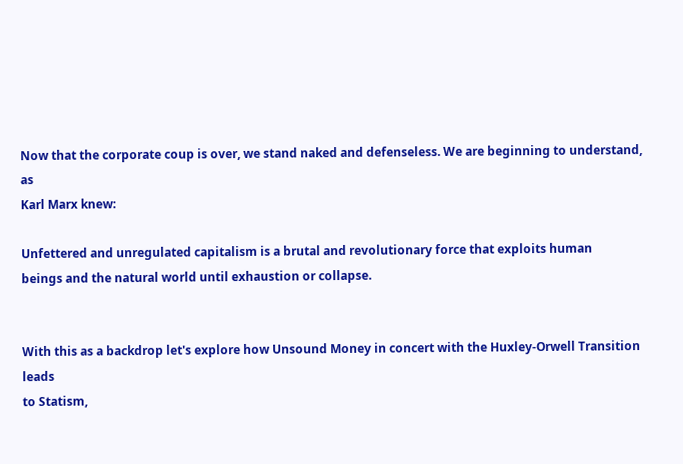Now that the corporate coup is over, we stand naked and defenseless. We are beginning to understand, as
Karl Marx knew:

Unfettered and unregulated capitalism is a brutal and revolutionary force that exploits human
beings and the natural world until exhaustion or collapse.


With this as a backdrop let's explore how Unsound Money in concert with the Huxley-Orwell Transition leads
to Statism,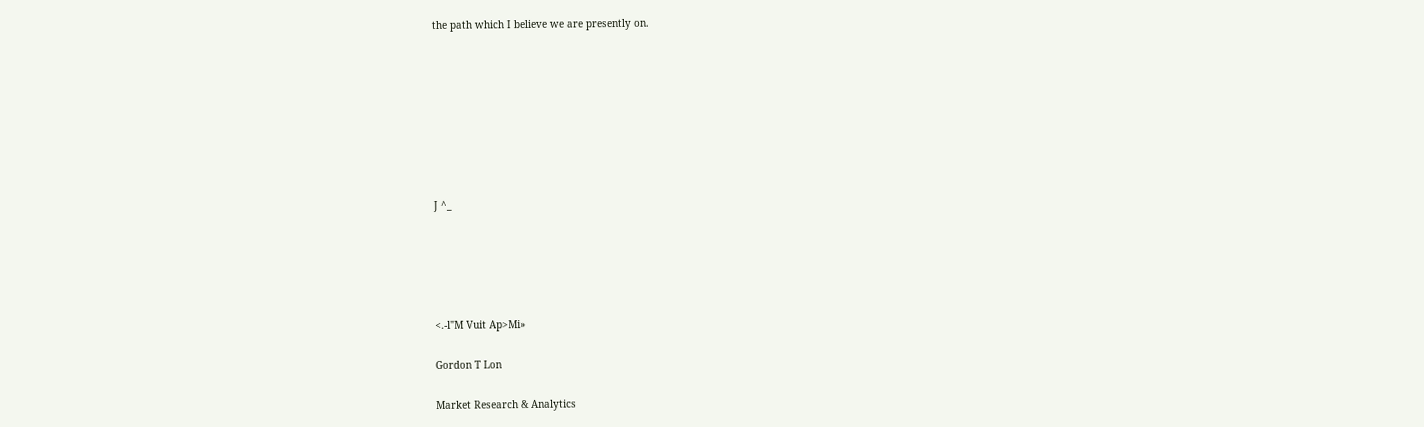the path which I believe we are presently on.








J ^_





<.-l"M Vuit Ap>Mi»

Gordon T Lon

Market Research & Analytics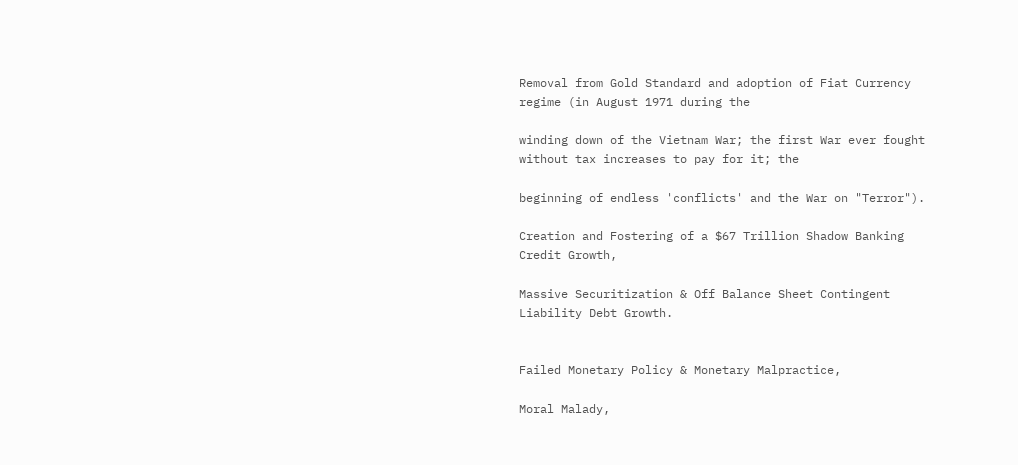Removal from Gold Standard and adoption of Fiat Currency regime (in August 1971 during the

winding down of the Vietnam War; the first War ever fought without tax increases to pay for it; the

beginning of endless 'conflicts' and the War on "Terror").

Creation and Fostering of a $67 Trillion Shadow Banking Credit Growth,

Massive Securitization & Off Balance Sheet Contingent Liability Debt Growth.


Failed Monetary Policy & Monetary Malpractice,

Moral Malady,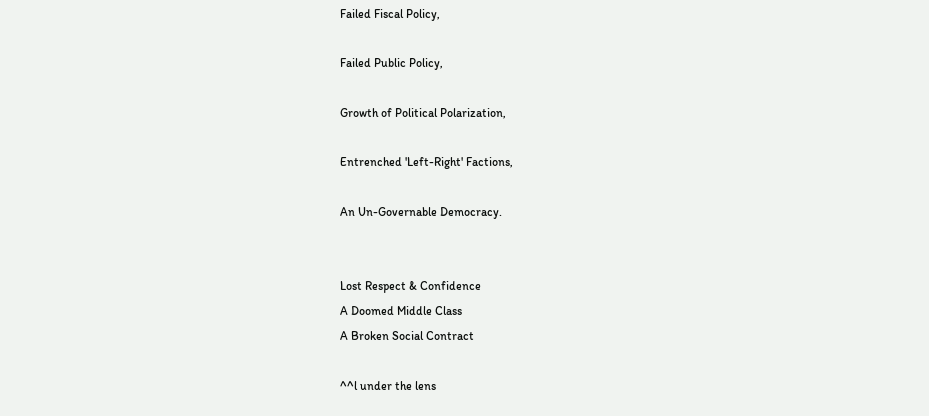Failed Fiscal Policy,

Failed Public Policy,

Growth of Political Polarization,

Entrenched 'Left-Right' Factions,

An Un-Governable Democracy.


Lost Respect & Confidence
A Doomed Middle Class
A Broken Social Contract

^^l under the lens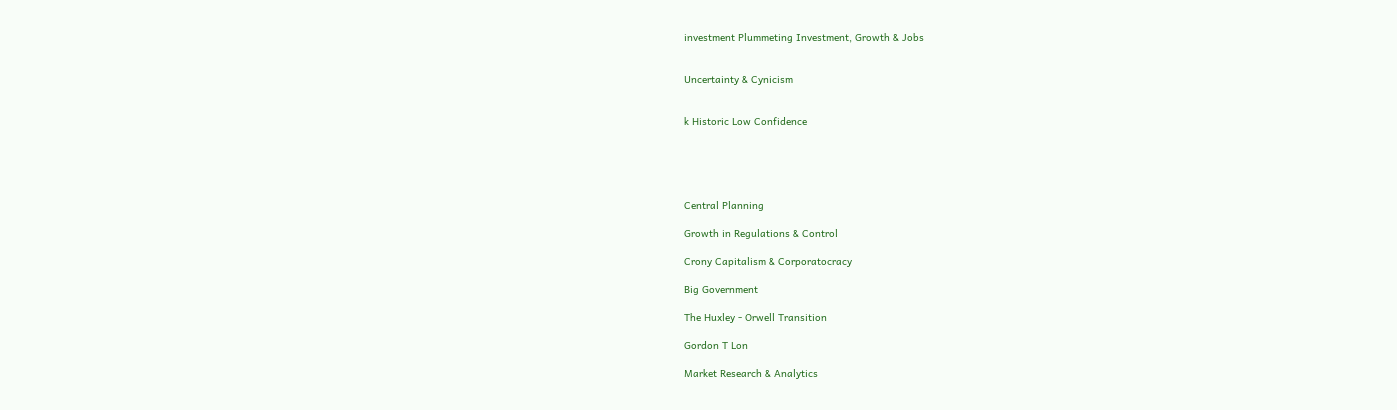investment Plummeting Investment, Growth & Jobs


Uncertainty & Cynicism


k Historic Low Confidence





Central Planning

Growth in Regulations & Control

Crony Capitalism & Corporatocracy

Big Government

The Huxley - Orwell Transition

Gordon T Lon

Market Research & Analytics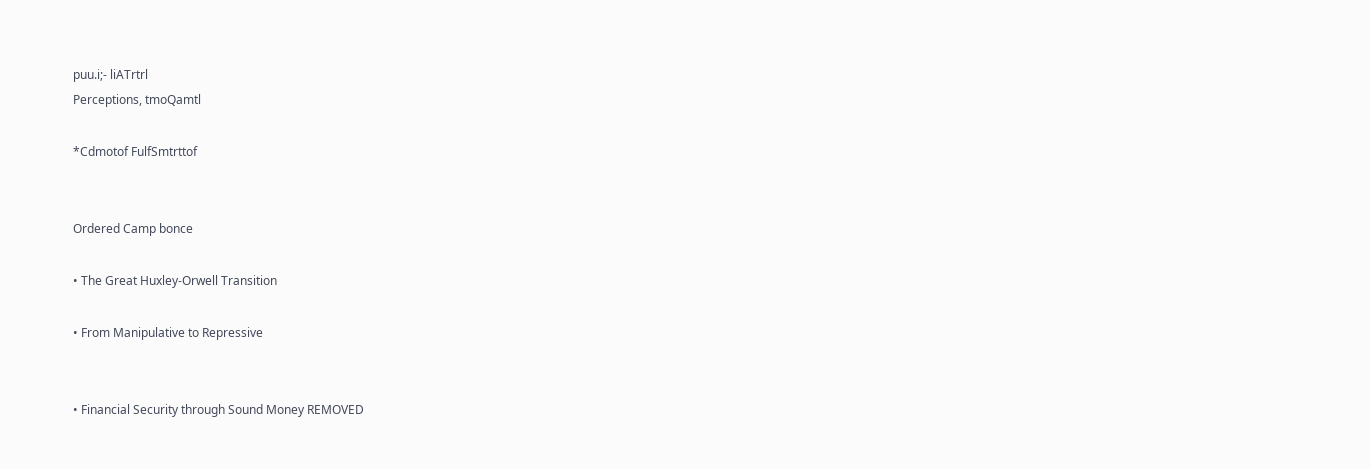puu.i;- liATrtrl
Perceptions, tmoQamtl

*Cdmotof FulfSmtrttof


Ordered Camp bonce

• The Great Huxley-Orwell Transition

• From Manipulative to Repressive


• Financial Security through Sound Money REMOVED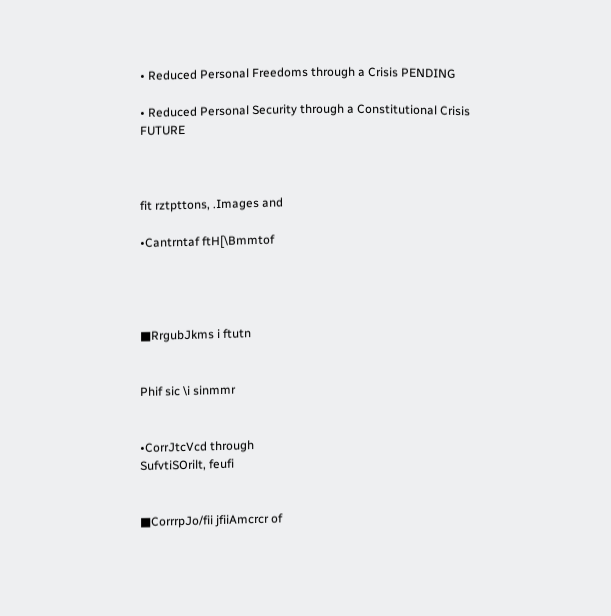• Reduced Personal Freedoms through a Crisis PENDING

• Reduced Personal Security through a Constitutional Crisis FUTURE



fit rztpttons, .Images and

•Cantrntaf ftH[\Bmmtof




■RrgubJkms i ftutn


Phif sic \i sinmmr


•CorrJtcVcd through
SufvtiSOrilt, feufi


■CorrrpJo/fii jfiiAmcrcr of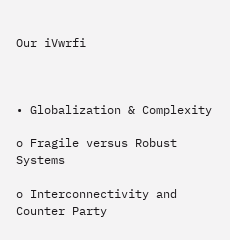Our iVwrfi



• Globalization & Complexity

o Fragile versus Robust Systems

o Interconnectivity and Counter Party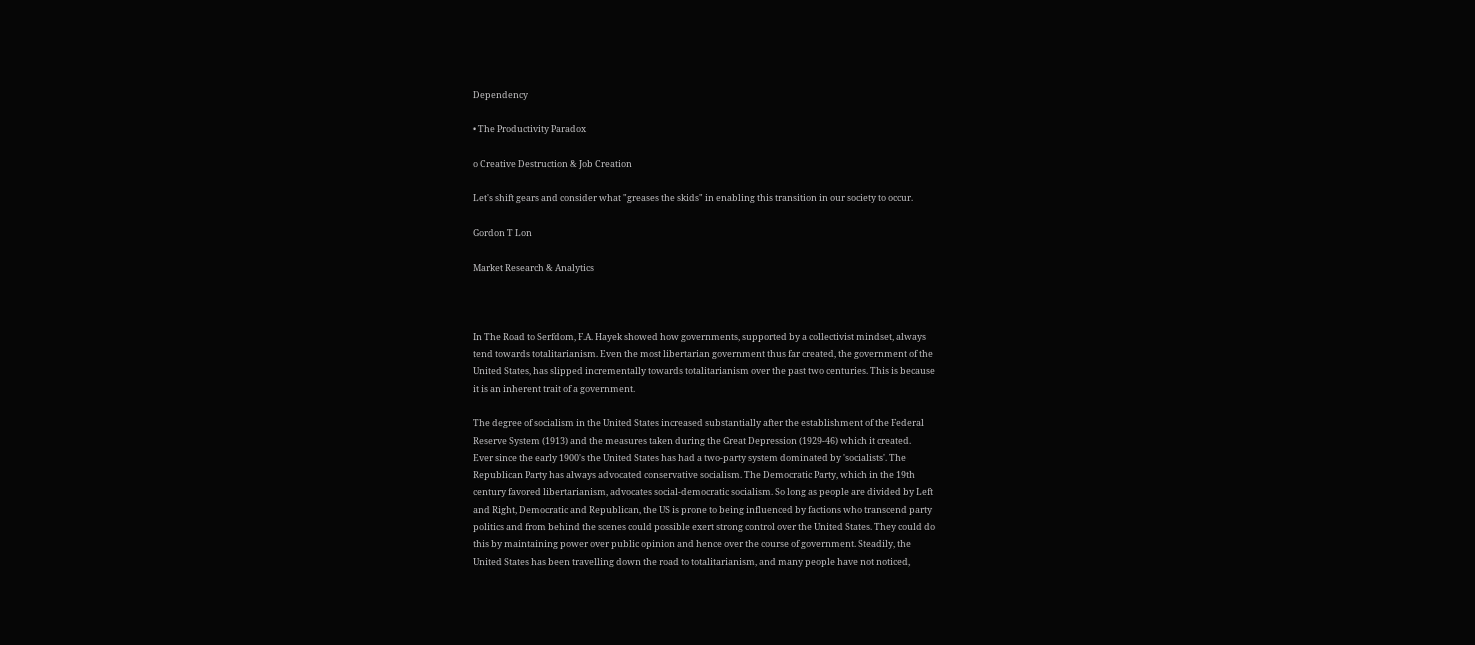Dependency

• The Productivity Paradox

o Creative Destruction & Job Creation

Let's shift gears and consider what "greases the skids" in enabling this transition in our society to occur.

Gordon T Lon

Market Research & Analytics



In The Road to Serfdom, F.A. Hayek showed how governments, supported by a collectivist mindset, always
tend towards totalitarianism. Even the most libertarian government thus far created, the government of the
United States, has slipped incrementally towards totalitarianism over the past two centuries. This is because
it is an inherent trait of a government.

The degree of socialism in the United States increased substantially after the establishment of the Federal
Reserve System (1913) and the measures taken during the Great Depression (1929-46) which it created.
Ever since the early 1900's the United States has had a two-party system dominated by 'socialists'. The
Republican Party has always advocated conservative socialism. The Democratic Party, which in the 19th
century favored libertarianism, advocates social-democratic socialism. So long as people are divided by Left
and Right, Democratic and Republican, the US is prone to being influenced by factions who transcend party
politics and from behind the scenes could possible exert strong control over the United States. They could do
this by maintaining power over public opinion and hence over the course of government. Steadily, the
United States has been travelling down the road to totalitarianism, and many people have not noticed,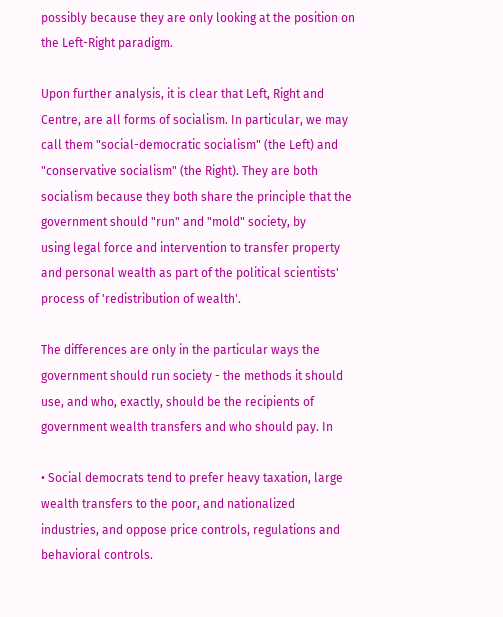possibly because they are only looking at the position on the Left-Right paradigm.

Upon further analysis, it is clear that Left, Right and Centre, are all forms of socialism. In particular, we may
call them "social-democratic socialism" (the Left) and "conservative socialism" (the Right). They are both
socialism because they both share the principle that the government should "run" and "mold" society, by
using legal force and intervention to transfer property and personal wealth as part of the political scientists'
process of 'redistribution of wealth'.

The differences are only in the particular ways the government should run society - the methods it should
use, and who, exactly, should be the recipients of government wealth transfers and who should pay. In

• Social democrats tend to prefer heavy taxation, large wealth transfers to the poor, and nationalized
industries, and oppose price controls, regulations and behavioral controls.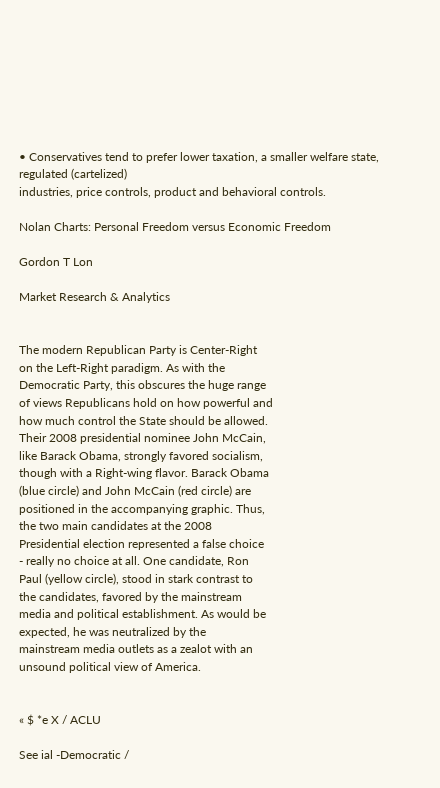• Conservatives tend to prefer lower taxation, a smaller welfare state, regulated (cartelized)
industries, price controls, product and behavioral controls.

Nolan Charts: Personal Freedom versus Economic Freedom

Gordon T Lon

Market Research & Analytics


The modern Republican Party is Center-Right
on the Left-Right paradigm. As with the
Democratic Party, this obscures the huge range
of views Republicans hold on how powerful and
how much control the State should be allowed.
Their 2008 presidential nominee John McCain,
like Barack Obama, strongly favored socialism,
though with a Right-wing flavor. Barack Obama
(blue circle) and John McCain (red circle) are
positioned in the accompanying graphic. Thus,
the two main candidates at the 2008
Presidential election represented a false choice
- really no choice at all. One candidate, Ron
Paul (yellow circle), stood in stark contrast to
the candidates, favored by the mainstream
media and political establishment. As would be
expected, he was neutralized by the
mainstream media outlets as a zealot with an
unsound political view of America.


« $ *e X / ACLU

See ial -Democratic /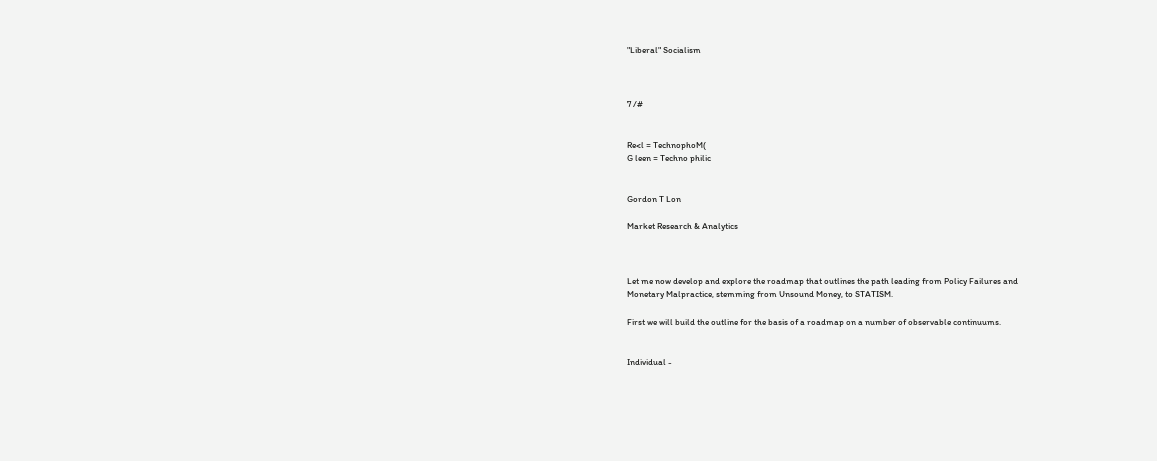"Liberal" Socialism



7 /#


Re<l = TechnophoM(
G leen = Techno philic


Gordon T Lon

Market Research & Analytics



Let me now develop and explore the roadmap that outlines the path leading from Policy Failures and
Monetary Malpractice, stemming from Unsound Money, to STATISM.

First we will build the outline for the basis of a roadmap on a number of observable continuums.


Individual -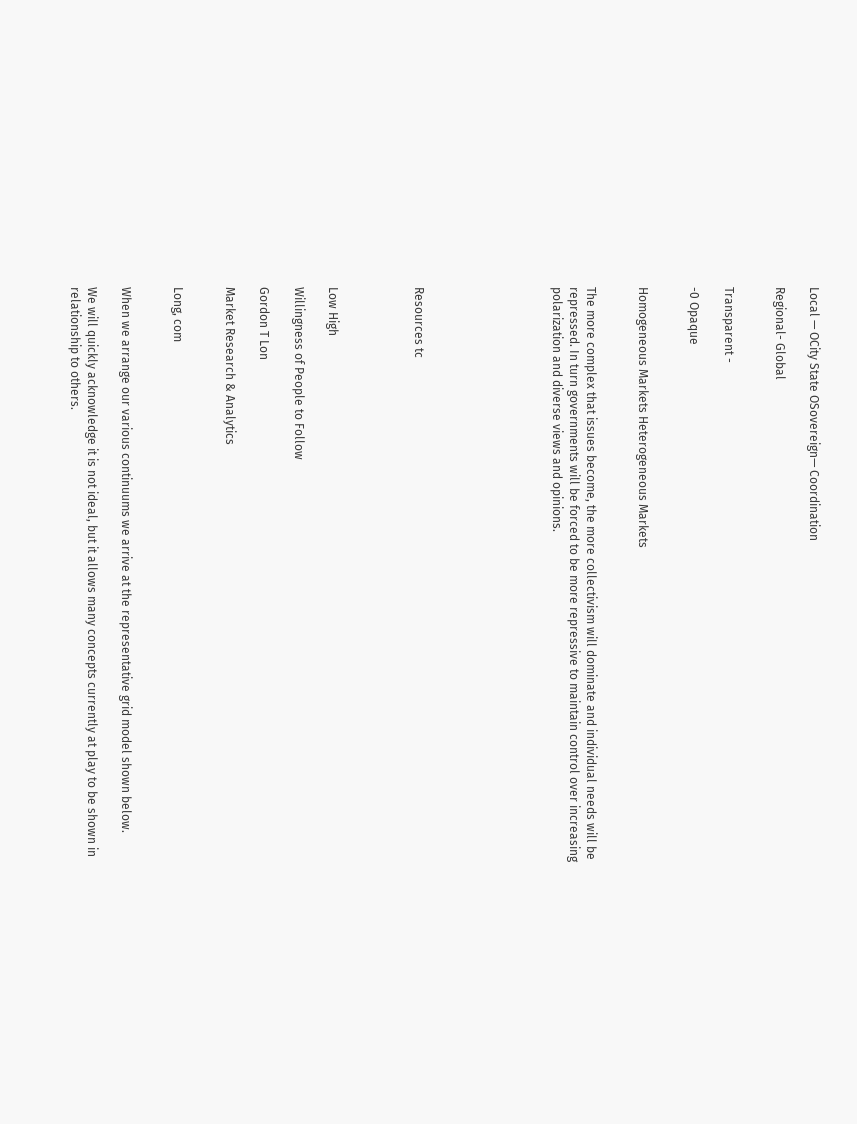Local — OCity State OSovereign— Coordination

Regional- Global


Transparent -

-0 Opaque


Homogeneous Markets Heterogeneous Markets


The more complex that issues become, the more collectivism will dominate and individual needs will be
repressed. In turn governments will be forced to be more repressive to maintain control over increasing
polarization and diverse views and opinions.







Resources tc




Low High

Willingness of People to Follow

Gordon T Lon

Market Research & Analytics


Long, com


When we arrange our various continuums we arrive at the representative grid model shown below.

We will quickly acknowledge it is not ideal, but it allows many concepts currently at play to be shown in
relationship to others.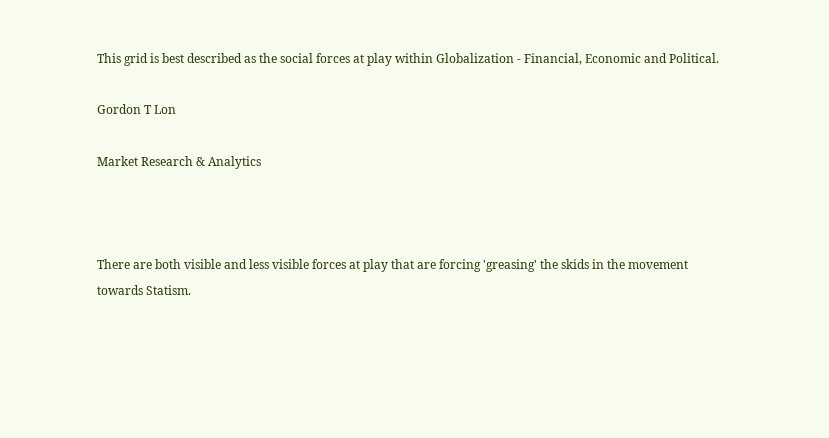This grid is best described as the social forces at play within Globalization - Financial, Economic and Political.

Gordon T Lon

Market Research & Analytics



There are both visible and less visible forces at play that are forcing 'greasing' the skids in the movement
towards Statism.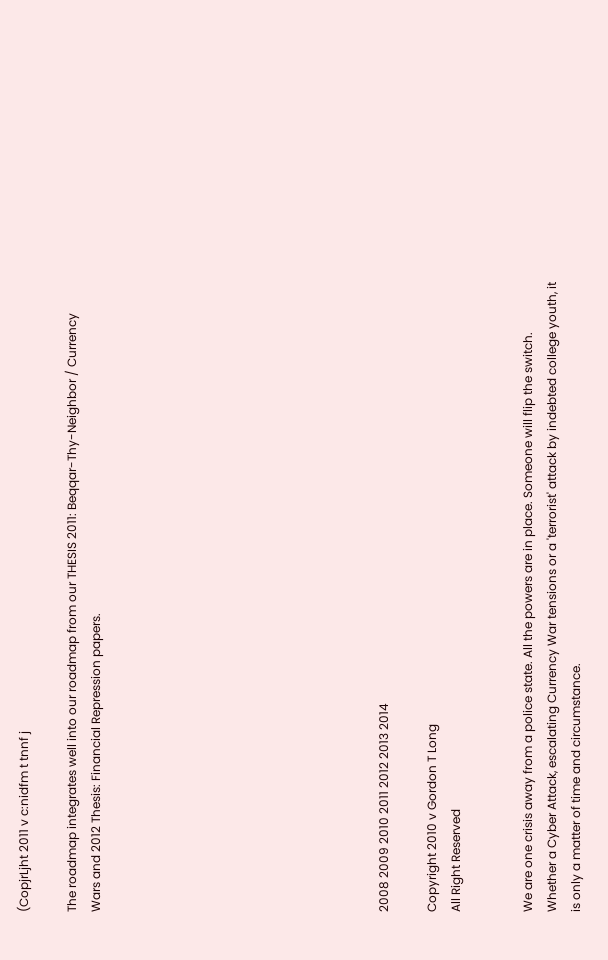(CopjrLjht 2011 v c:nidfm t tnnf j

The roadmap integrates well into our roadmap from our THESIS 2011: Beqqar-Thy-Neighbor / Currency
Wars and 2012 Thesis: Financial Repression papers.











2008 2009 2010 2011 2012 2013 2014

Copyright 2010 v Gordon T Long
All Right Reserved


We are one crisis away from a police state. All the powers are in place. Someone will flip the switch.
Whether a Cyber Attack, escalating Currency War tensions or a 'terrorist' attack by indebted college youth, it
is only a matter of time and circumstance.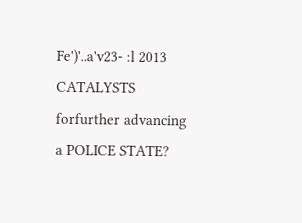Fe')'..a'v23- :l 2013
CATALYSTS forfurther advancing a POLICE STATE?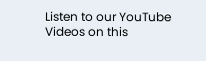Listen to our YouTube Videos on this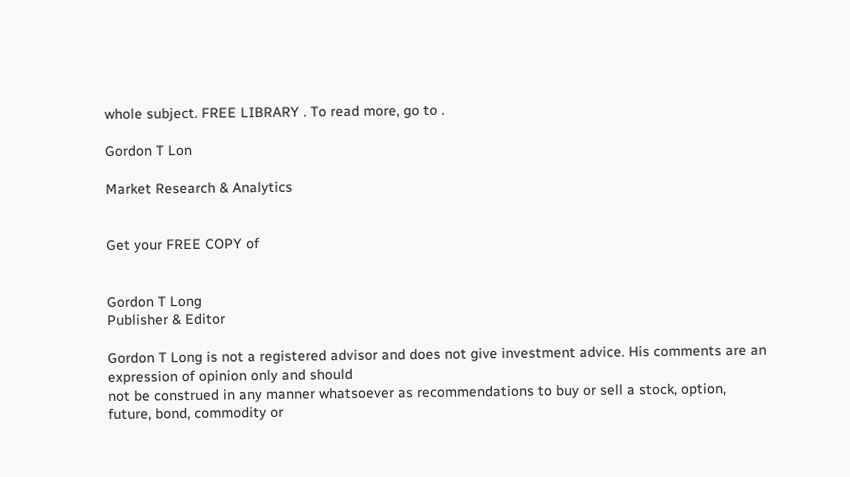whole subject. FREE LIBRARY . To read more, go to .

Gordon T Lon

Market Research & Analytics


Get your FREE COPY of


Gordon T Long
Publisher & Editor

Gordon T Long is not a registered advisor and does not give investment advice. His comments are an expression of opinion only and should
not be construed in any manner whatsoever as recommendations to buy or sell a stock, option, future, bond, commodity or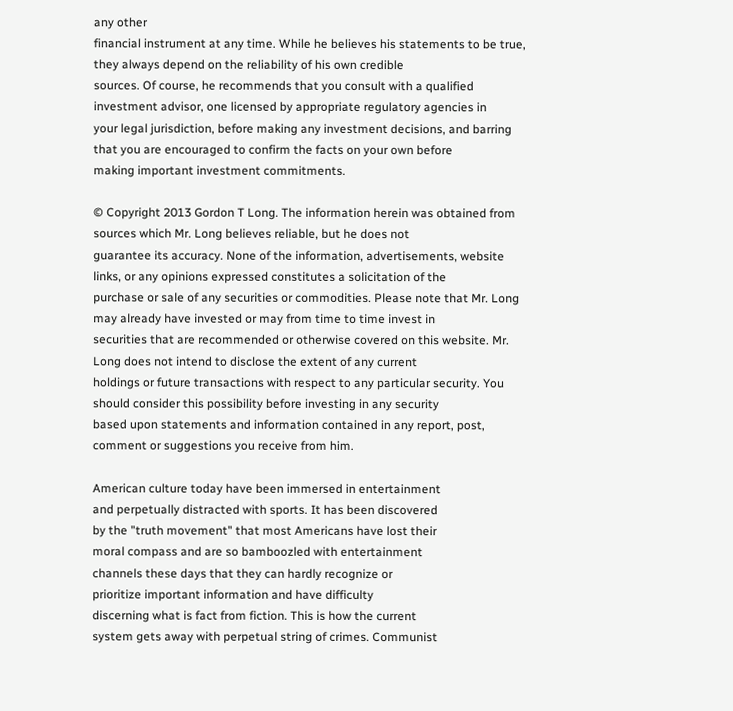any other
financial instrument at any time. While he believes his statements to be true, they always depend on the reliability of his own credible
sources. Of course, he recommends that you consult with a qualified investment advisor, one licensed by appropriate regulatory agencies in
your legal jurisdiction, before making any investment decisions, and barring that you are encouraged to confirm the facts on your own before
making important investment commitments.

© Copyright 2013 Gordon T Long. The information herein was obtained from sources which Mr. Long believes reliable, but he does not
guarantee its accuracy. None of the information, advertisements, website links, or any opinions expressed constitutes a solicitation of the
purchase or sale of any securities or commodities. Please note that Mr. Long may already have invested or may from time to time invest in
securities that are recommended or otherwise covered on this website. Mr. Long does not intend to disclose the extent of any current
holdings or future transactions with respect to any particular security. You should consider this possibility before investing in any security
based upon statements and information contained in any report, post, comment or suggestions you receive from him.

American culture today have been immersed in entertainment
and perpetually distracted with sports. It has been discovered
by the "truth movement" that most Americans have lost their
moral compass and are so bamboozled with entertainment
channels these days that they can hardly recognize or
prioritize important information and have difficulty
discerning what is fact from fiction. This is how the current
system gets away with perpetual string of crimes. Communist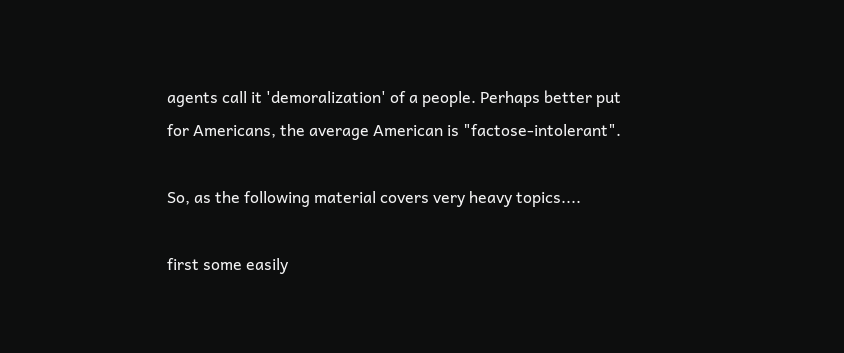agents call it 'demoralization' of a people. Perhaps better put
for Americans, the average American is "factose-intolerant".

So, as the following material covers very heavy topics....

first some easily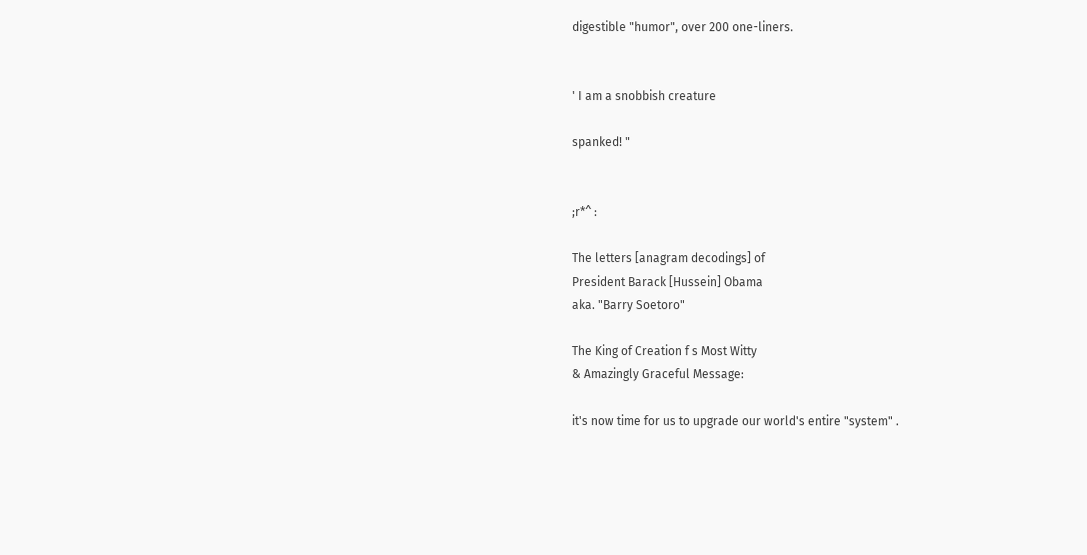digestible "humor", over 200 one-liners.


' I am a snobbish creature

spanked! "


;r*^ :

The letters [anagram decodings] of
President Barack [Hussein] Obama
aka. "Barry Soetoro"

The King of Creation f s Most Witty
& Amazingly Graceful Message:

it's now time for us to upgrade our world's entire "system" .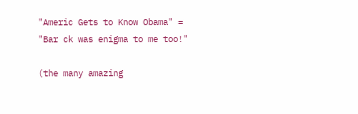"Americ Gets to Know Obama" =
"Bar ck was enigma to me too!"

(the many amazing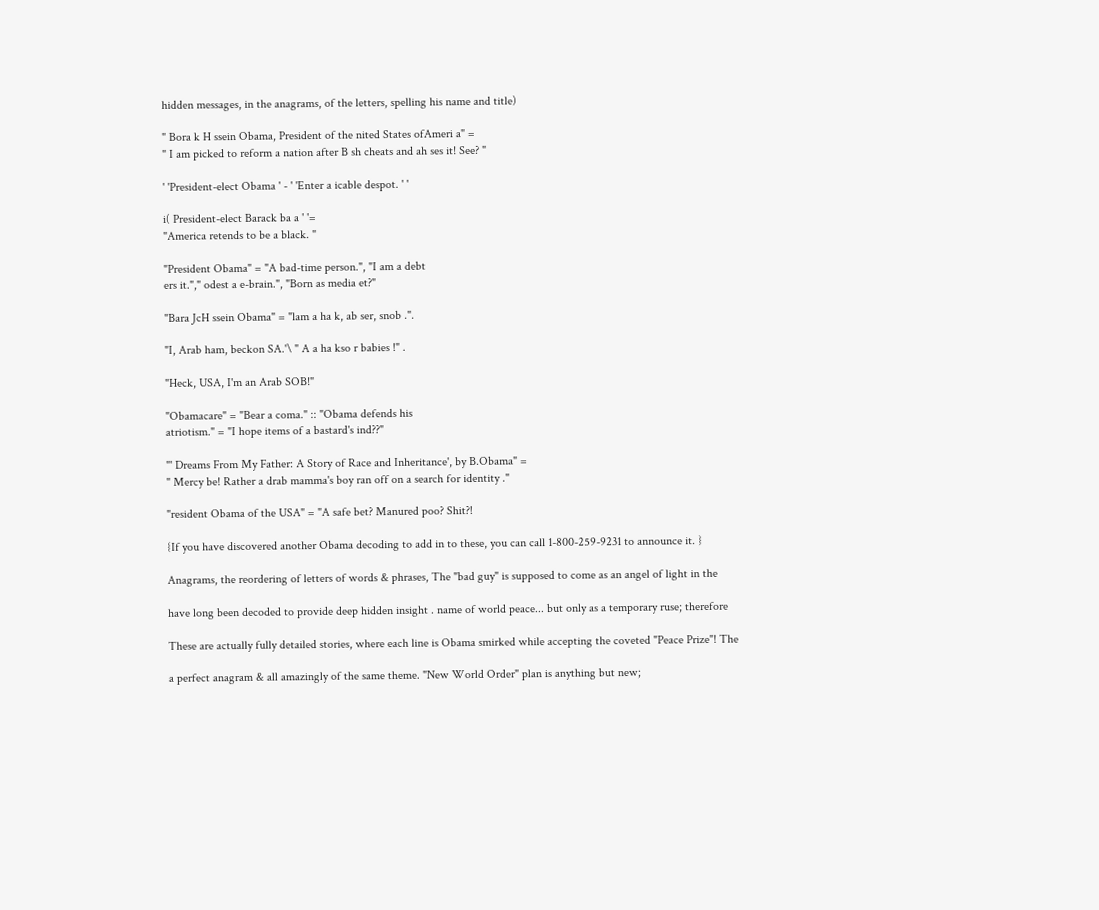hidden messages, in the anagrams, of the letters, spelling his name and title)

" Bora k H ssein Obama, President of the nited States ofAmeri a" =
" I am picked to reform a nation after B sh cheats and ah ses it! See? "

' 'President-elect Obama ' - ' 'Enter a icable despot. ' '

i( President-elect Barack ba a ' '=
"America retends to be a black. "

"President Obama" = "A bad-time person.", "I am a debt
ers it."," odest a e-brain.", "Born as media et?"

"Bara JcH ssein Obama" = "lam a ha k, ab ser, snob .".

"I, Arab ham, beckon SA.'\ " A a ha kso r babies !" .

"Heck, USA, I'm an Arab SOB!"

"Obamacare" = "Bear a coma." :: "Obama defends his
atriotism." = "I hope items of a bastard's ind??"

"' Dreams From My Father: A Story of Race and Inheritance', by B.Obama" =
" Mercy be! Rather a drab mamma's boy ran off on a search for identity ."

"resident Obama of the USA" = "A safe bet? Manured poo? Shit?!

{If you have discovered another Obama decoding to add in to these, you can call 1-800-259-9231 to announce it. }

Anagrams, the reordering of letters of words & phrases, The "bad guy" is supposed to come as an angel of light in the

have long been decoded to provide deep hidden insight . name of world peace... but only as a temporary ruse; therefore

These are actually fully detailed stories, where each line is Obama smirked while accepting the coveted "Peace Prize"! The

a perfect anagram & all amazingly of the same theme. "New World Order" plan is anything but new;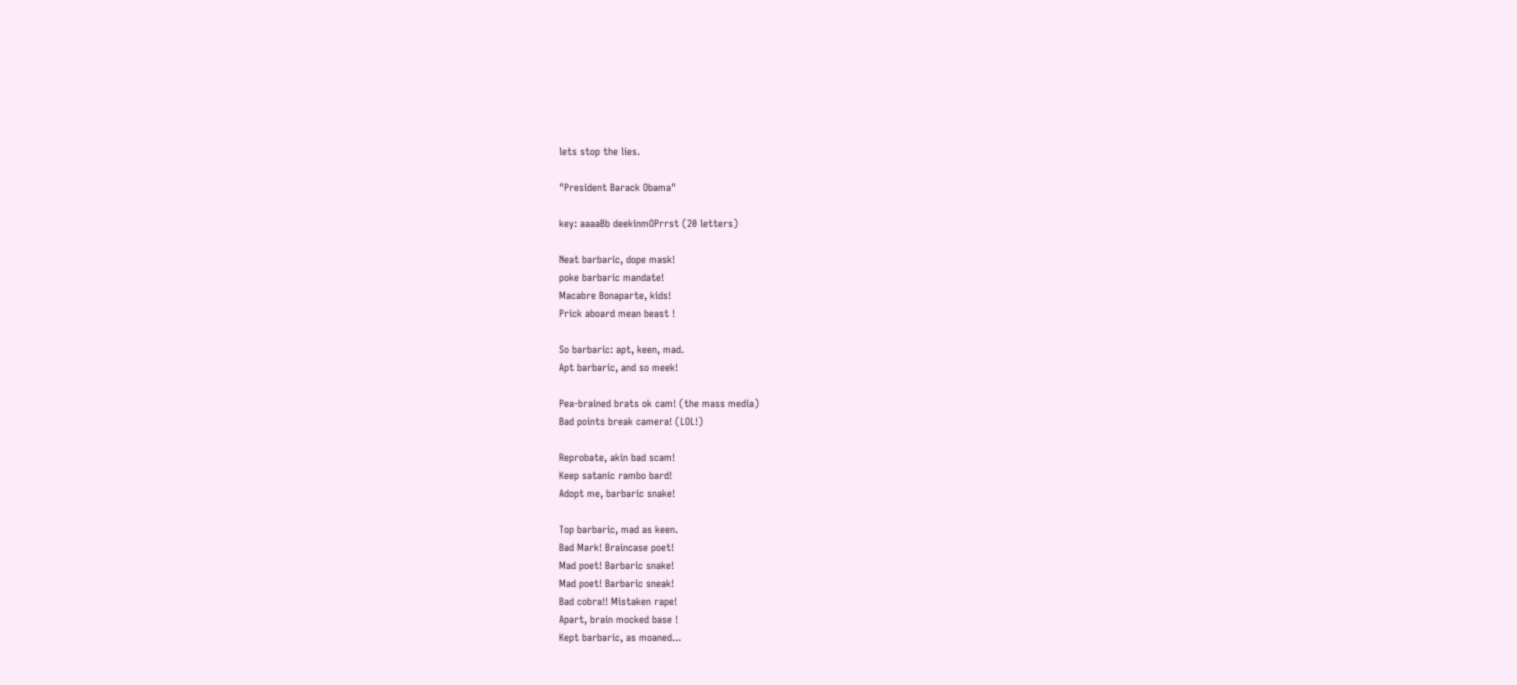lets stop the lies.

"President Barack Obama"

key: aaaaBb deekinmOPrrst (20 letters)

Neat barbaric, dope mask!
poke barbaric mandate!
Macabre Bonaparte, kids!
Prick aboard mean beast !

So barbaric: apt, keen, mad.
Apt barbaric, and so meek!

Pea-brained brats ok cam! (the mass media)
Bad points break camera! (LOL!)

Reprobate, akin bad scam!
Keep satanic rambo bard!
Adopt me, barbaric snake!

Top barbaric, mad as keen.
Bad Mark! Braincase poet!
Mad poet! Barbaric snake!
Mad poet! Barbaric sneak!
Bad cobra!! Mistaken rape!
Apart, brain mocked base !
Kept barbaric, as moaned...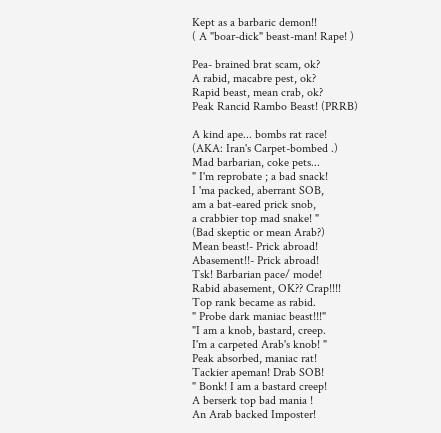Kept as a barbaric demon!!
( A "boar-dick" beast-man! Rape! )

Pea- brained brat scam, ok?
A rabid, macabre pest, ok?
Rapid beast, mean crab, ok?
Peak Rancid Rambo Beast! (PRRB)

A kind ape... bombs rat race!
(AKA: Iran's Carpet-bombed .)
Mad barbarian, coke pets...
" I'm reprobate ; a bad snack!
I 'ma packed, aberrant SOB,
am a bat-eared prick snob,
a crabbier top mad snake! "
(Bad skeptic or mean Arab?)
Mean beast!- Prick abroad!
Abasement!!- Prick abroad!
Tsk! Barbarian pace/ mode!
Rabid abasement, OK?? Crap!!!!
Top rank became as rabid.
" Probe dark maniac beast!!!"
"I am a knob, bastard, creep.
I'm a carpeted Arab's knob! "
Peak absorbed, maniac rat!
Tackier apeman! Drab SOB!
" Bonk! I am a bastard creep!
A berserk top bad mania !
An Arab backed Imposter!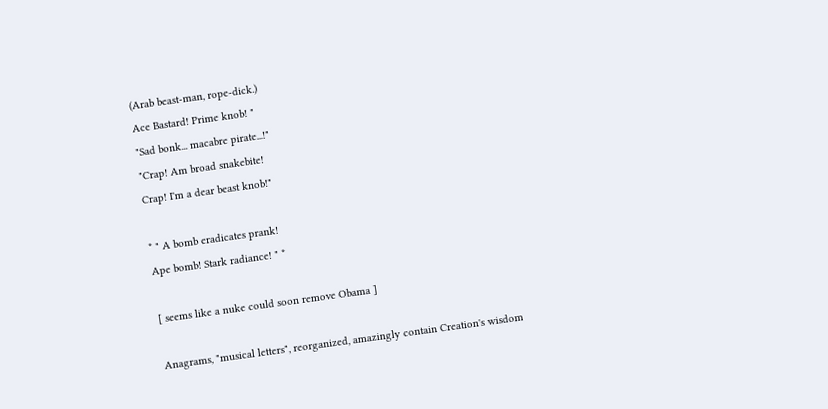(Arab beast-man, rope-dick.)
Ace Bastard! Prime knob! "
"Sad bonk... macabre pirate...!"
"Crap! Am broad snakebite!
Crap! I'm a dear beast knob!"

* " A bomb eradicates prank!
Ape bomb! Stark radiance! " *

[ seems like a nuke could soon remove Obama ]

Anagrams, "musical letters", reorganized, amazingly contain Creation's wisdom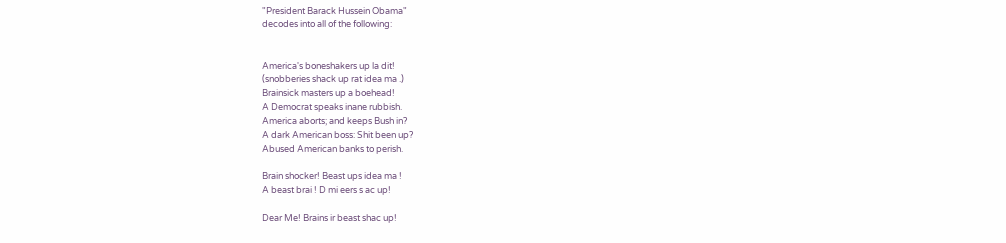"President Barack Hussein Obama"
decodes into all of the following:


America's boneshakers up la dit!
(snobberies shack up rat idea ma .)
Brainsick masters up a boehead!
A Democrat speaks inane rubbish.
America aborts; and keeps Bush in?
A dark American boss: Shit been up?
Abused American banks to perish.

Brain shocker! Beast ups idea ma !
A beast brai ! D mi eers s ac up!

Dear Me! Brains ir beast shac up!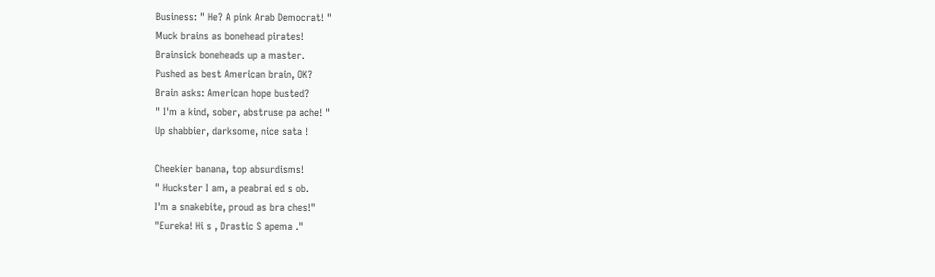Business: " He? A pink Arab Democrat! "
Muck brains as bonehead pirates!
Brainsick boneheads up a master.
Pushed as best American brain, OK?
Brain asks: American hope busted?
" I'm a kind, sober, abstruse pa ache! "
Up shabbier, darksome, nice sata !

Cheekier banana, top absurdisms!
" Huckster I am, a peabrai ed s ob.
I'm a snakebite, proud as bra ches!"
"Eureka! Hi s , Drastic S apema ."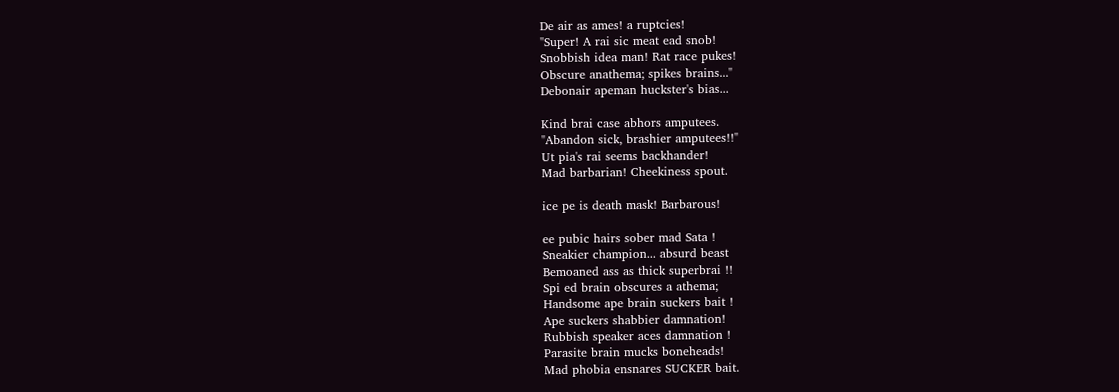De air as ames! a ruptcies!
"Super! A rai sic meat ead snob!
Snobbish idea man! Rat race pukes!
Obscure anathema; spikes brains..."
Debonair apeman huckster's bias...

Kind brai case abhors amputees.
"Abandon sick, brashier amputees!!"
Ut pia's rai seems backhander!
Mad barbarian! Cheekiness spout.

ice pe is death mask! Barbarous!

ee pubic hairs sober mad Sata !
Sneakier champion... absurd beast
Bemoaned ass as thick superbrai !!
Spi ed brain obscures a athema;
Handsome ape brain suckers bait !
Ape suckers shabbier damnation!
Rubbish speaker aces damnation !
Parasite brain mucks boneheads!
Mad phobia ensnares SUCKER bait.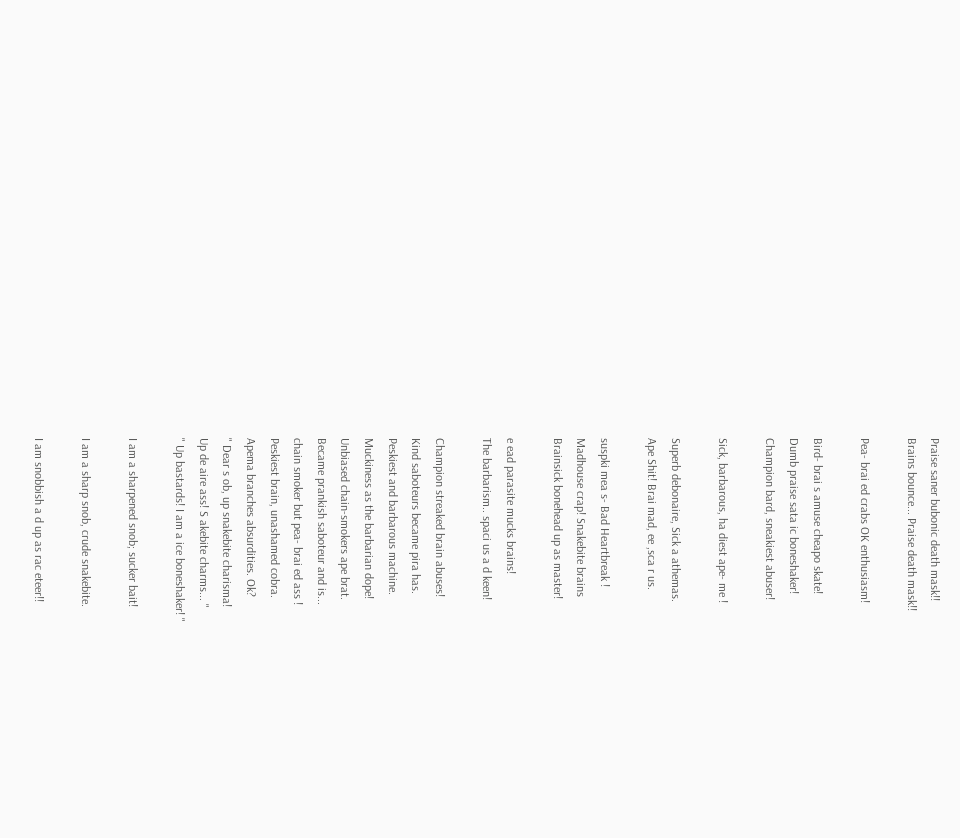Praise saner bubonic death mask!!
Brains bounce... Praise death mask!!

Pea- brai ed crabs OK enthusiasm!

Bird- brai s amuse cheapo skate!
Dumb praise sata ic boneshaker!
Champion bard, sneakiest abuser!

Sick, barbarous, ha diest ape- me !

Superb debonaire, Sick a athemas.
Ape Shit! Brai mad, ee ,sca r us.

suspki mea s- Bad Heartbreak !
Madhouse crap! Snakebite brains
Brainsick bonehead up as master!

e ead parasite mucks brains!
The barbarism.. spaci us a d keen!

Champion streaked brain abuses!
Kind saboteurs became pira has.
Peskiest and barbarous machine.
Muckiness as the barbarian dope!
Unbiased chain-smokers ape brat.
Became prankish saboteur and is...
chain smoker but pea- brai ed ass !
Peskiest brain, unashamed cobra.
Apema branches absurdities. Ok?
" Dear s ob, up snakebite charisma!
Up de aire ass! S akebite charms... "
" Up bastards! I am a ice boneshaker! "

I am a sharpened snob; sucker bait!

I am a sharp snob, crude snakebite.

I am snobbish a d up as rac eteer!!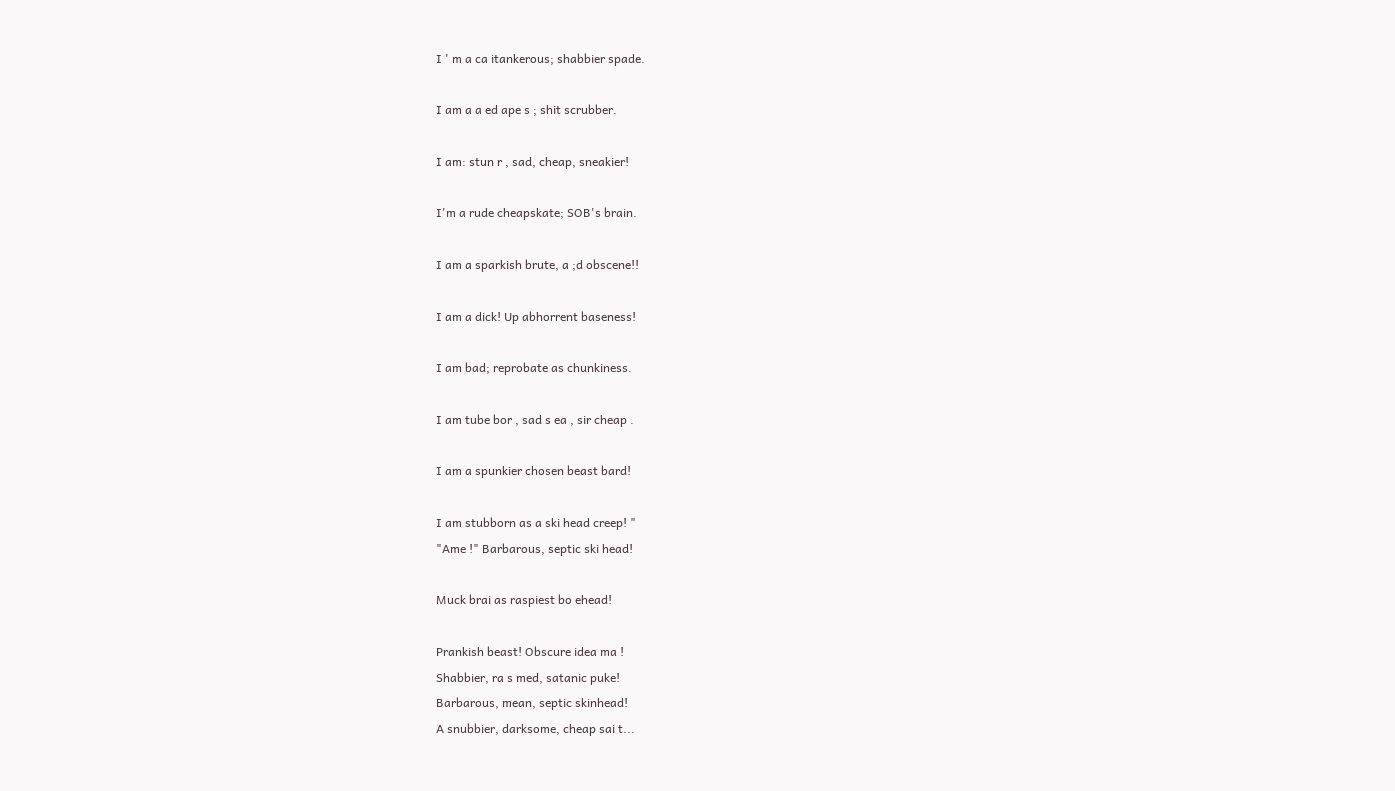I ' m a ca itankerous; shabbier spade.

I am a a ed ape s ; shit scrubber.

I am: stun r , sad, cheap, sneakier!

I'm a rude cheapskate; SOB's brain.

I am a sparkish brute, a ;d obscene!!

I am a dick! Up abhorrent baseness!

I am bad; reprobate as chunkiness.

I am tube bor , sad s ea , sir cheap .

I am a spunkier chosen beast bard!

I am stubborn as a ski head creep! "
"Ame !" Barbarous, septic ski head!

Muck brai as raspiest bo ehead!

Prankish beast! Obscure idea ma !
Shabbier, ra s med, satanic puke!
Barbarous, mean, septic skinhead!
A snubbier, darksome, cheap sai t...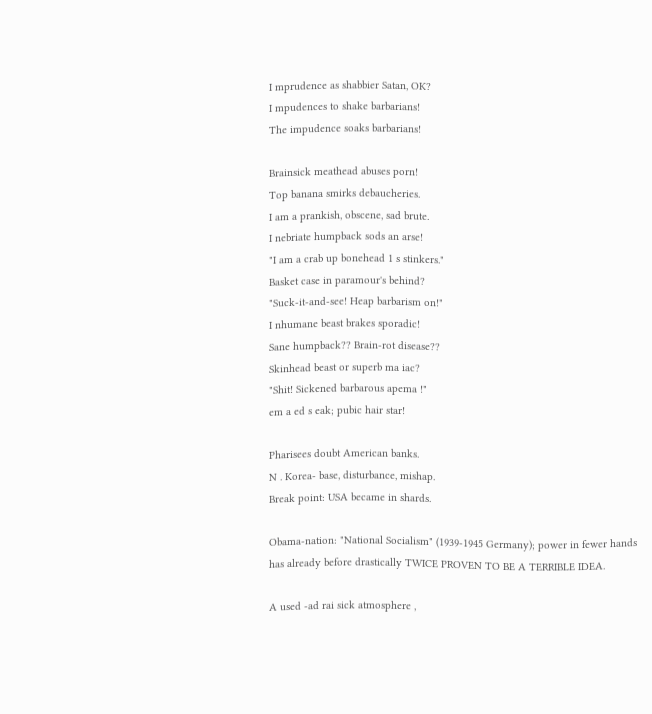I mprudence as shabbier Satan, OK?
I mpudences to shake barbarians!
The impudence soaks barbarians!

Brainsick meathead abuses porn!
Top banana smirks debaucheries.
I am a prankish, obscene, sad brute.
I nebriate humpback sods an arse!
"I am a crab up bonehead 1 s stinkers."
Basket case in paramour's behind?
"Suck-it-and-see! Heap barbarism on!"
I nhumane beast brakes sporadic!
Sane humpback?? Brain-rot disease??
Skinhead beast or superb ma iac?
"Shit! Sickened barbarous apema !"
em a ed s eak; pubic hair star!

Pharisees doubt American banks.
N . Korea- base, disturbance, mishap.
Break point: USA became in shards.

Obama-nation: "National Socialism" (1939-1945 Germany); power in fewer hands
has already before drastically TWICE PROVEN TO BE A TERRIBLE IDEA.

A used -ad rai sick atmosphere ,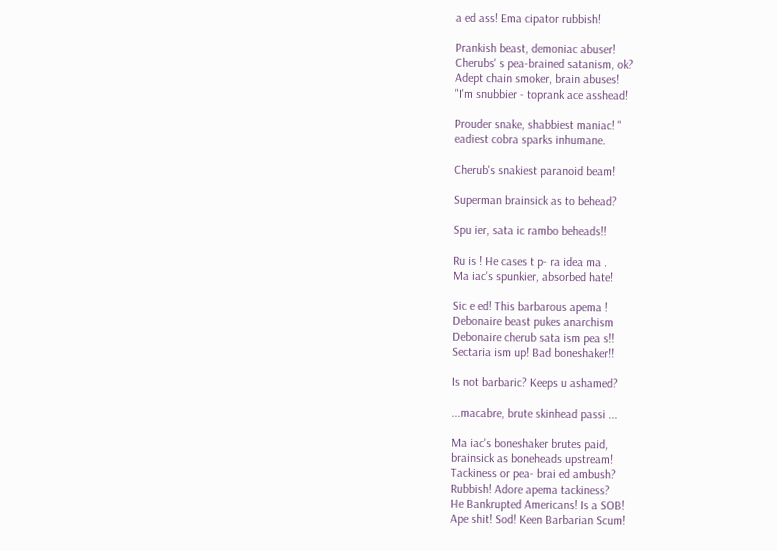a ed ass! Ema cipator rubbish!

Prankish beast, demoniac abuser!
Cherubs' s pea-brained satanism, ok?
Adept chain smoker, brain abuses!
"I'm snubbier - toprank ace asshead!

Prouder snake, shabbiest maniac! "
eadiest cobra sparks inhumane.

Cherub's snakiest paranoid beam!

Superman brainsick as to behead?

Spu ier, sata ic rambo beheads!!

Ru is ! He cases t p- ra idea ma .
Ma iac's spunkier, absorbed hate!

Sic e ed! This barbarous apema !
Debonaire beast pukes anarchism
Debonaire cherub sata ism pea s!!
Sectaria ism up! Bad boneshaker!!

Is not barbaric? Keeps u ashamed?

...macabre, brute skinhead passi ...

Ma iac's boneshaker brutes paid,
brainsick as boneheads upstream!
Tackiness or pea- brai ed ambush?
Rubbish! Adore apema tackiness?
He Bankrupted Americans! Is a SOB!
Ape shit! Sod! Keen Barbarian Scum!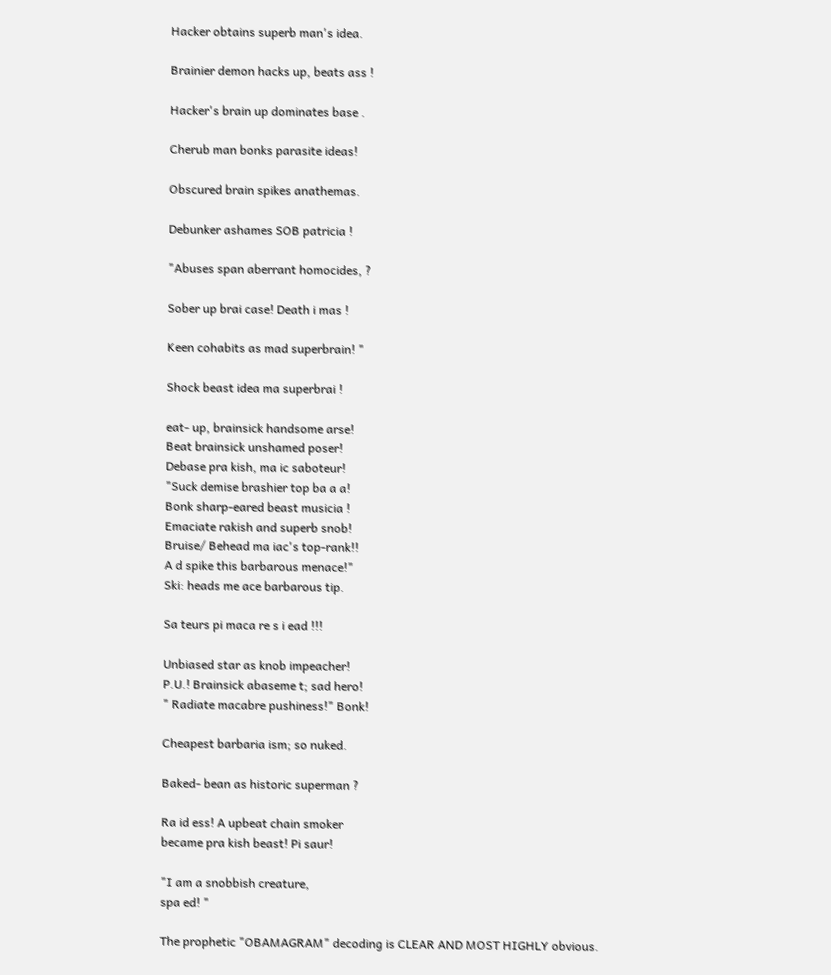Hacker obtains superb man's idea.

Brainier demon hacks up, beats ass !

Hacker's brain up dominates base .

Cherub man bonks parasite ideas!

Obscured brain spikes anathemas.

Debunker ashames SOB patricia !

"Abuses span aberrant homocides, ?

Sober up brai case! Death i mas !

Keen cohabits as mad superbrain! "

Shock beast idea ma superbrai !

eat- up, brainsick handsome arse!
Beat brainsick unshamed poser!
Debase pra kish, ma ic saboteur!
"Suck demise brashier top ba a a!
Bonk sharp-eared beast musicia !
Emaciate rakish and superb snob!
Bruise/ Behead ma iac's top-rank!!
A d spike this barbarous menace!"
Ski: heads me ace barbarous tip.

Sa teurs pi maca re s i ead !!!

Unbiased star as knob impeacher!
P.U.! Brainsick abaseme t; sad hero!
" Radiate macabre pushiness!" Bonk!

Cheapest barbaria ism; so nuked.

Baked- bean as historic superman ?

Ra id ess! A upbeat chain smoker
became pra kish beast! Pi saur!

"I am a snobbish creature,
spa ed! "

The prophetic "OBAMAGRAM" decoding is CLEAR AND MOST HIGHLY obvious.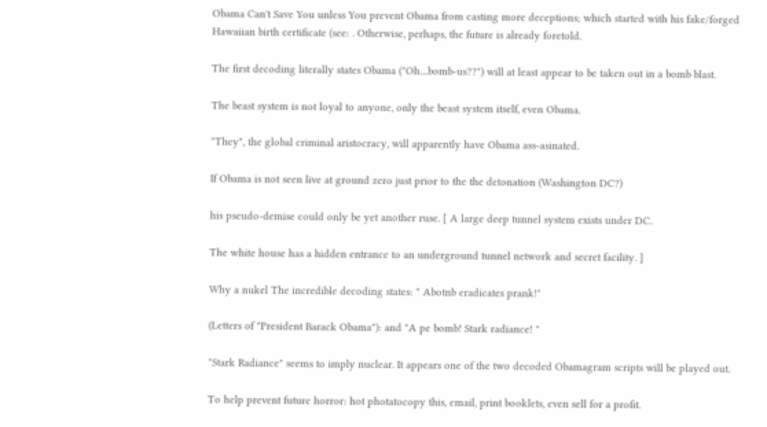Obama Can't Save You unless You prevent Obama from casting more deceptions; which started with his fake/forged
Hawaiian birth certificate (see: . Otherwise, perhaps, the future is already foretold.

The first decoding literally states Obama ("Oh....bomb-us??") will at least appear to be taken out in a bomb blast.

The beast system is not loyal to anyone, only the beast system itself, even Obama.

"They", the global criminal aristocracy, will apparently have Obama ass-asinated.

If Obama is not seen live at ground zero just prior to the the detonation (Washington DC?)

his pseudo-demise could only be yet another ruse. [ A large deep tunnel system exists under DC.

The white house has a hidden entrance to an underground tunnel network and secret facility. ]

Why a nukel The incredible decoding states: " Abotnb eradicates prank!"

(Letters of "President Barack Obama"): and "A pe bomb! Stark radiance! "

"Stark Radiance" seems to imply nuclear. It appears one of the two decoded Obamagram scripts will be played out.

To help prevent future horror: hot photatocopy this, email, print booklets, even sell for a profit.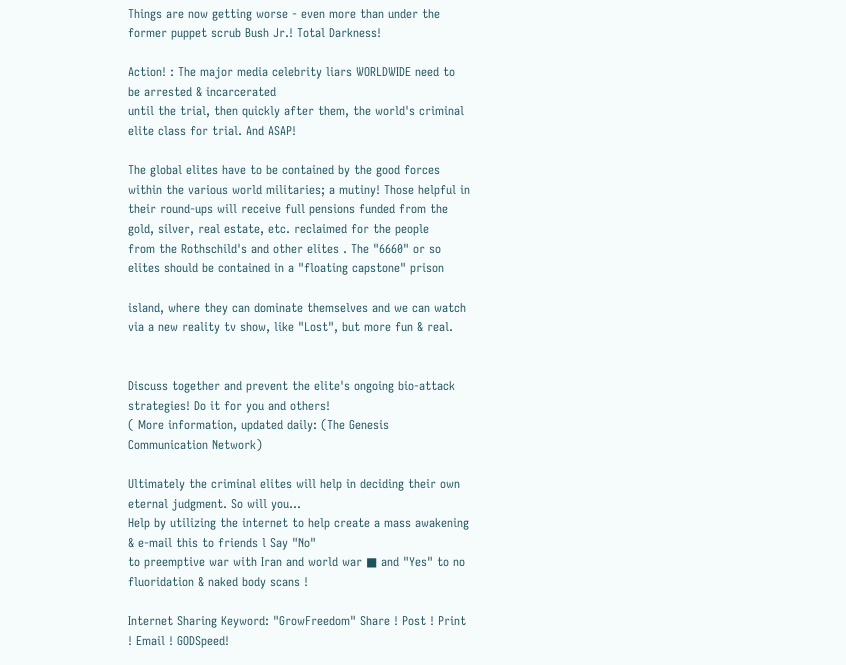Things are now getting worse - even more than under the former puppet scrub Bush Jr.! Total Darkness!

Action! : The major media celebrity liars WORLDWIDE need to be arrested & incarcerated
until the trial, then quickly after them, the world's criminal elite class for trial. And ASAP!

The global elites have to be contained by the good forces within the various world militaries; a mutiny! Those helpful in
their round-ups will receive full pensions funded from the gold, silver, real estate, etc. reclaimed for the people
from the Rothschild's and other elites . The "6660" or so elites should be contained in a "floating capstone" prison

island, where they can dominate themselves and we can watch via a new reality tv show, like "Lost", but more fun & real.


Discuss together and prevent the elite's ongoing bio-attack strategies! Do it for you and others!
( More information, updated daily: (The Genesis Communication Network)

Ultimately the criminal elites will help in deciding their own eternal judgment. So will you...
Help by utilizing the internet to help create a mass awakening & e-mail this to friends l Say "No"
to preemptive war with Iran and world war ■ and "Yes" to no fluoridation & naked body scans !

Internet Sharing Keyword: "GrowFreedom" Share ! Post ! Print ! Email ! GODSpeed!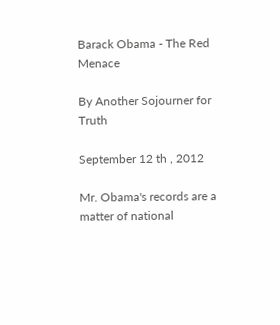Barack Obama - The Red Menace

By Another Sojourner for Truth

September 12 th , 2012

Mr. Obama's records are a matter of national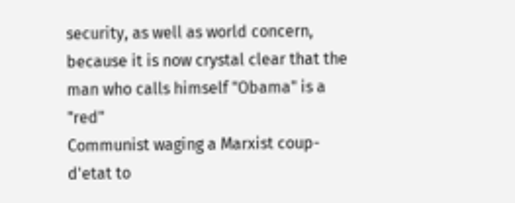security, as well as world concern,
because it is now crystal clear that the man who calls himself "Obama" is a "red"
Communist waging a Marxist coup-d'etat to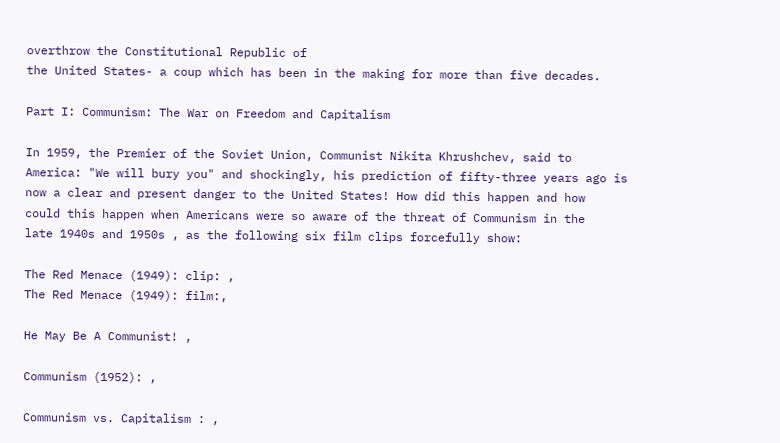overthrow the Constitutional Republic of
the United States- a coup which has been in the making for more than five decades.

Part I: Communism: The War on Freedom and Capitalism

In 1959, the Premier of the Soviet Union, Communist Nikita Khrushchev, said to
America: "We will bury you" and shockingly, his prediction of fifty-three years ago is
now a clear and present danger to the United States! How did this happen and how
could this happen when Americans were so aware of the threat of Communism in the
late 1940s and 1950s , as the following six film clips forcefully show:

The Red Menace (1949): clip: ,
The Red Menace (1949): film:,

He May Be A Communist! ,

Communism (1952): ,

Communism vs. Capitalism : ,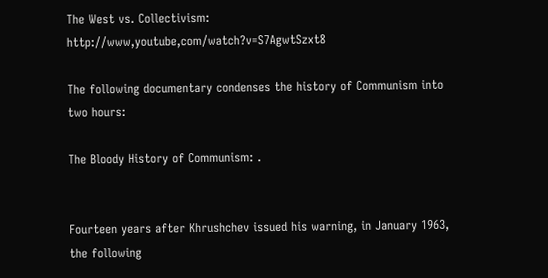The West vs. Collectivism: http://www,youtube,com/watch?v=S7AgwtSzxt8

The following documentary condenses the history of Communism into two hours:

The Bloody History of Communism: .


Fourteen years after Khrushchev issued his warning, in January 1963, the following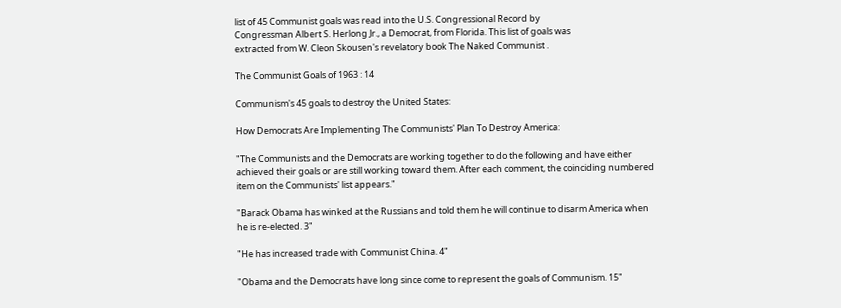list of 45 Communist goals was read into the U.S. Congressional Record by
Congressman Albert S. Herlong Jr., a Democrat, from Florida. This list of goals was
extracted from W. Cleon Skousen's revelatory book The Naked Communist .

The Communist Goals of 1963 : 14

Communism's 45 goals to destroy the United States:

How Democrats Are Implementing The Communists' Plan To Destroy America:

"The Communists and the Democrats are working together to do the following and have either
achieved their goals or are still working toward them. After each comment, the coinciding numbered
item on the Communists' list appears."

"Barack Obama has winked at the Russians and told them he will continue to disarm America when
he is re-elected. 3"

"He has increased trade with Communist China. 4"

"Obama and the Democrats have long since come to represent the goals of Communism. 15"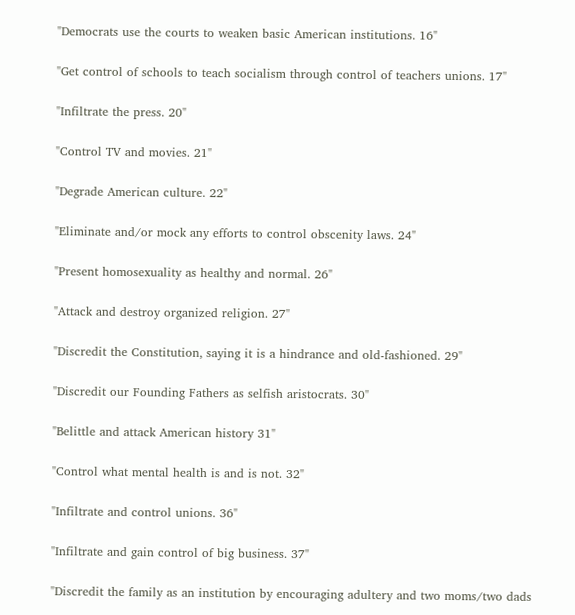"Democrats use the courts to weaken basic American institutions. 16"

"Get control of schools to teach socialism through control of teachers unions. 17"

"Infiltrate the press. 20"

"Control TV and movies. 21"

"Degrade American culture. 22"

"Eliminate and/or mock any efforts to control obscenity laws. 24"

"Present homosexuality as healthy and normal. 26"

"Attack and destroy organized religion. 27"

"Discredit the Constitution, saying it is a hindrance and old-fashioned. 29"

"Discredit our Founding Fathers as selfish aristocrats. 30"

"Belittle and attack American history 31"

"Control what mental health is and is not. 32"

"Infiltrate and control unions. 36"

"Infiltrate and gain control of big business. 37"

"Discredit the family as an institution by encouraging adultery and two moms/two dads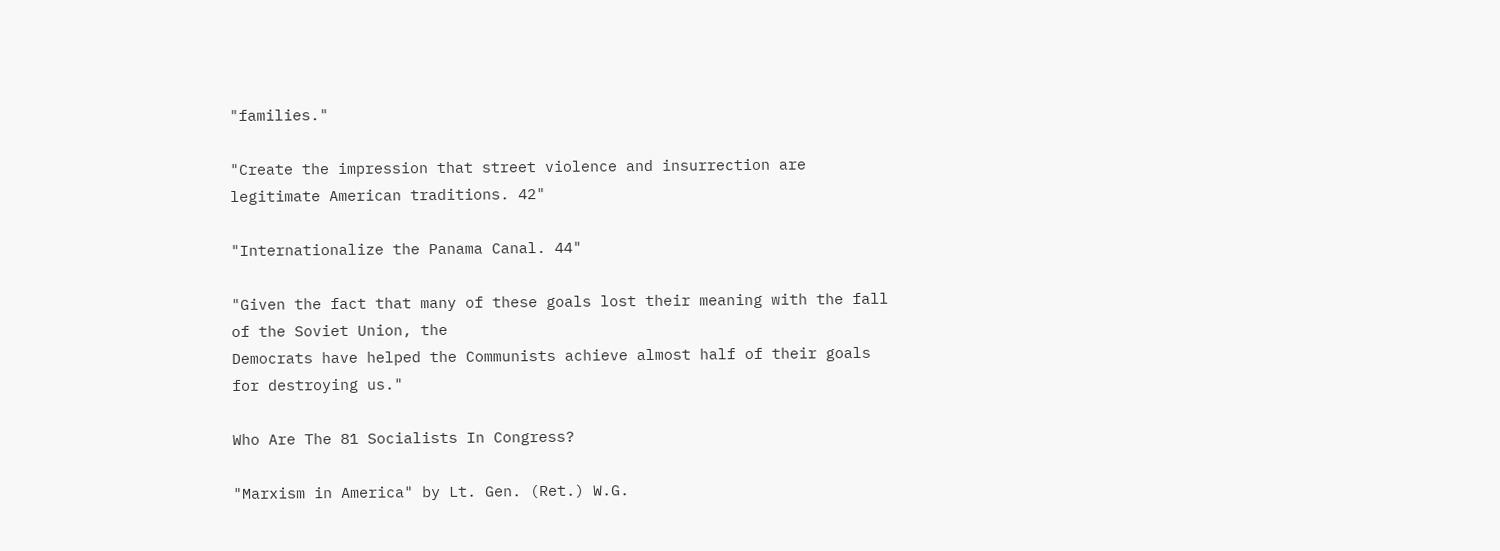"families."

"Create the impression that street violence and insurrection are legitimate American traditions. 42"

"Internationalize the Panama Canal. 44"

"Given the fact that many of these goals lost their meaning with the fall of the Soviet Union, the
Democrats have helped the Communists achieve almost half of their goals for destroying us."

Who Are The 81 Socialists In Congress?

"Marxism in America" by Lt. Gen. (Ret.) W.G.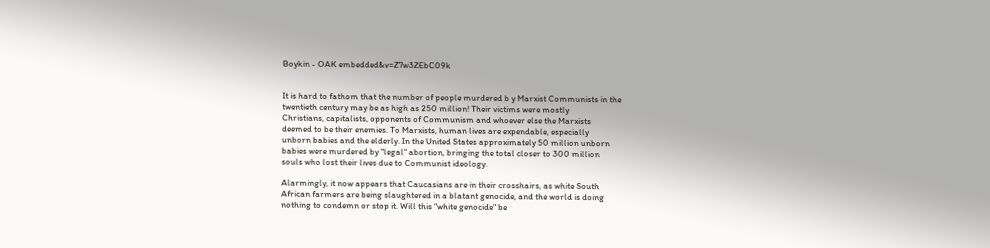Boykin - OAK embedded&v=Z7w3ZEbC09k


It is hard to fathom that the number of people murdered b y Marxist Communists in the
twentieth century may be as high as 250 million! Their victims were mostly
Christians, capitalists, opponents of Communism and whoever else the Marxists
deemed to be their enemies. To Marxists, human lives are expendable, especially
unborn babies and the elderly. In the United States approximately 50 million unborn
babies were murdered by "legal" abortion, bringing the total closer to 300 million
souls who lost their lives due to Communist ideology.

Alarmingly, it now appears that Caucasians are in their crosshairs, as white South
African farmers are being slaughtered in a blatant genocide, and the world is doing
nothing to condemn or stop it. Will this "white genocide" be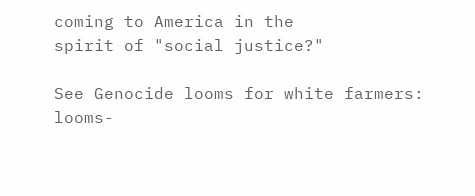coming to America in the
spirit of "social justice?"

See Genocide looms for white farmers:
looms-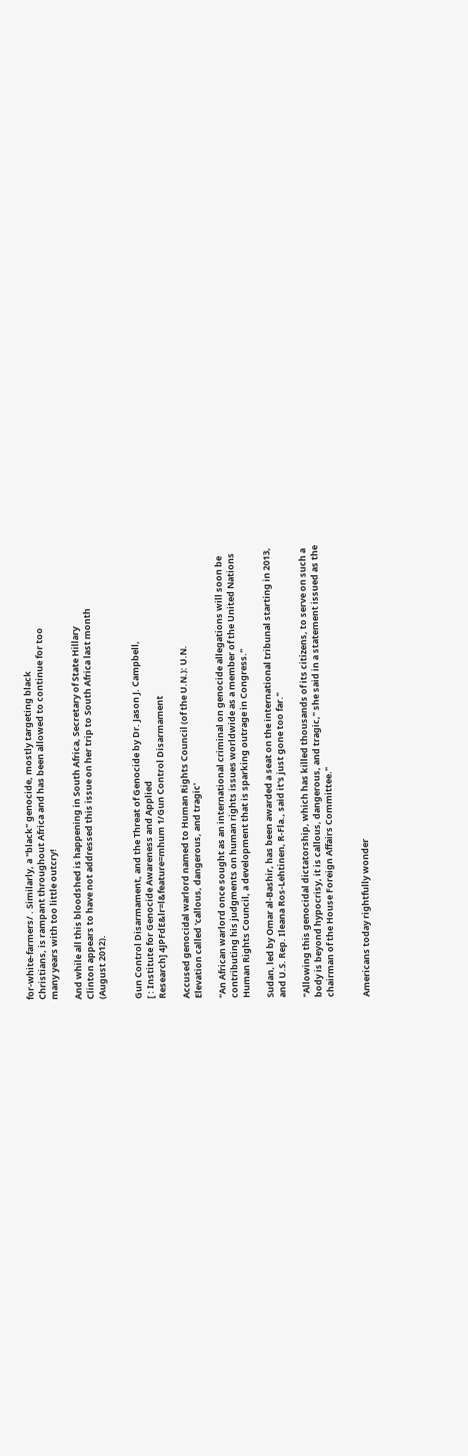for-white-farmers/ . Similarly, a "black" genocide, mostly targeting black
Christians, is rampant throughout Africa and has been allowed to continue for too
many years with too little outcry!

And while all this bloodshed is happening in South Africa, Secretary of State Hillary
Clinton appears to have not addressed this issue on her trip to South Africa last month
(August 2012).


Gun Control Disarmament, and the Threat of Genocide by Dr. Jason J. Campbell,
[ : Institute for Genocide Awareness and Applied
Research] 4JPFdE&lr=l&feature=mhum 1/Gun Control Disarmament

Accused genocidal warlord named to Human Rights Council (of the U.N.): U.N.
Elevation called 'callous, dangerous, and tragic'

"An African warlord once sought as an international criminal on genocide allegations will soon be
contributing his judgments on human rights issues worldwide as a member of the United Nations
Human Rights Council, a development that is sparking outrage in Congress."

Sudan, led by Omar al-Bashir, has been awarded a seat on the international tribunal starting in 2013,
and U.S. Rep. Ileana Ros-Lehtinen, R-Fla., said it's just gone too far."

"Allowing this genocidal dictatorship, which has killed thousands of its citizens, to serve on such a
body is beyond hypocrisy, it is callous, dangerous, and tragic," she said in a statement issued as the
chairman of the House Foreign Affairs Committee."


Americans today rightfully wonder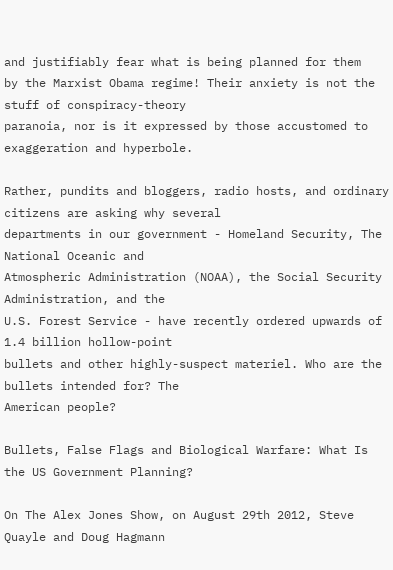and justifiably fear what is being planned for them
by the Marxist Obama regime! Their anxiety is not the stuff of conspiracy-theory
paranoia, nor is it expressed by those accustomed to exaggeration and hyperbole.

Rather, pundits and bloggers, radio hosts, and ordinary citizens are asking why several
departments in our government - Homeland Security, The National Oceanic and
Atmospheric Administration (NOAA), the Social Security Administration, and the
U.S. Forest Service - have recently ordered upwards of 1.4 billion hollow-point
bullets and other highly-suspect materiel. Who are the bullets intended for? The
American people?

Bullets, False Flags and Biological Warfare: What Is the US Government Planning?

On The Alex Jones Show, on August 29th 2012, Steve Quayle and Doug Hagmann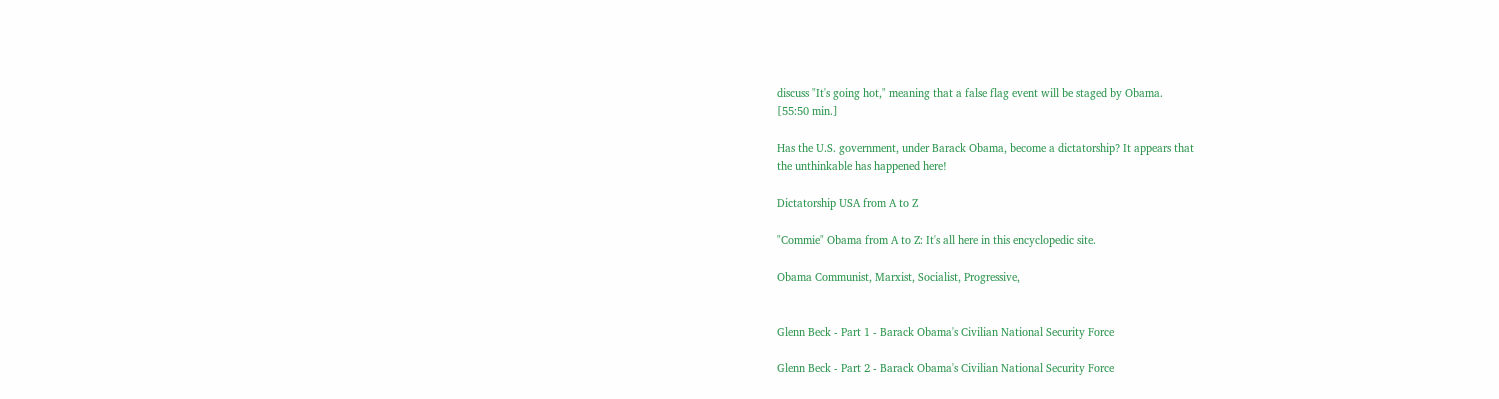discuss "It's going hot," meaning that a false flag event will be staged by Obama.
[55:50 min.]

Has the U.S. government, under Barack Obama, become a dictatorship? It appears that
the unthinkable has happened here!

Dictatorship USA from A to Z

"Commie" Obama from A to Z: It's all here in this encyclopedic site.

Obama Communist, Marxist, Socialist, Progressive,


Glenn Beck - Part 1 - Barack Obama's Civilian National Security Force

Glenn Beck - Part 2 - Barack Obama's Civilian National Security Force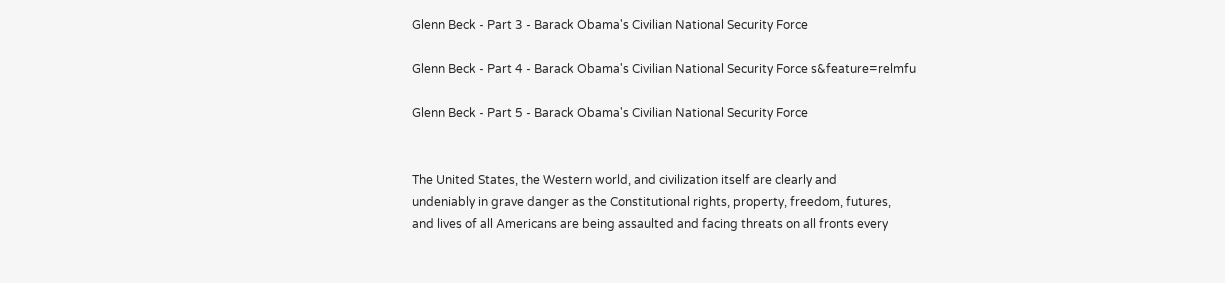Glenn Beck - Part 3 - Barack Obama's Civilian National Security Force

Glenn Beck - Part 4 - Barack Obama's Civilian National Security Force s&feature=relmfu

Glenn Beck - Part 5 - Barack Obama's Civilian National Security Force


The United States, the Western world, and civilization itself are clearly and
undeniably in grave danger as the Constitutional rights, property, freedom, futures,
and lives of all Americans are being assaulted and facing threats on all fronts every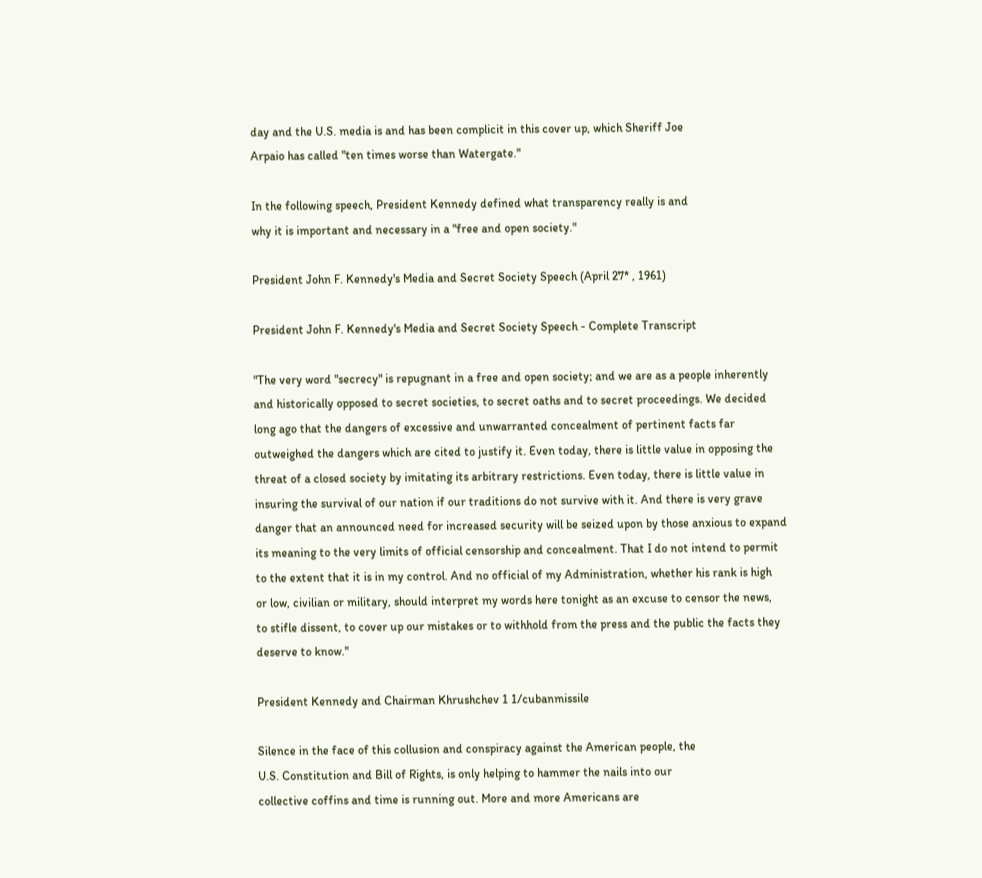day and the U.S. media is and has been complicit in this cover up, which Sheriff Joe
Arpaio has called "ten times worse than Watergate."

In the following speech, President Kennedy defined what transparency really is and
why it is important and necessary in a "free and open society."

President John F. Kennedy's Media and Secret Society Speech (April 27* , 1961)

President John F. Kennedy's Media and Secret Society Speech - Complete Transcript

"The very word "secrecy" is repugnant in a free and open society; and we are as a people inherently
and historically opposed to secret societies, to secret oaths and to secret proceedings. We decided
long ago that the dangers of excessive and unwarranted concealment of pertinent facts far
outweighed the dangers which are cited to justify it. Even today, there is little value in opposing the
threat of a closed society by imitating its arbitrary restrictions. Even today, there is little value in
insuring the survival of our nation if our traditions do not survive with it. And there is very grave
danger that an announced need for increased security will be seized upon by those anxious to expand
its meaning to the very limits of official censorship and concealment. That I do not intend to permit
to the extent that it is in my control. And no official of my Administration, whether his rank is high
or low, civilian or military, should interpret my words here tonight as an excuse to censor the news,
to stifle dissent, to cover up our mistakes or to withhold from the press and the public the facts they
deserve to know."

President Kennedy and Chairman Khrushchev 1 1/cubanmissile

Silence in the face of this collusion and conspiracy against the American people, the
U.S. Constitution and Bill of Rights, is only helping to hammer the nails into our
collective coffins and time is running out. More and more Americans are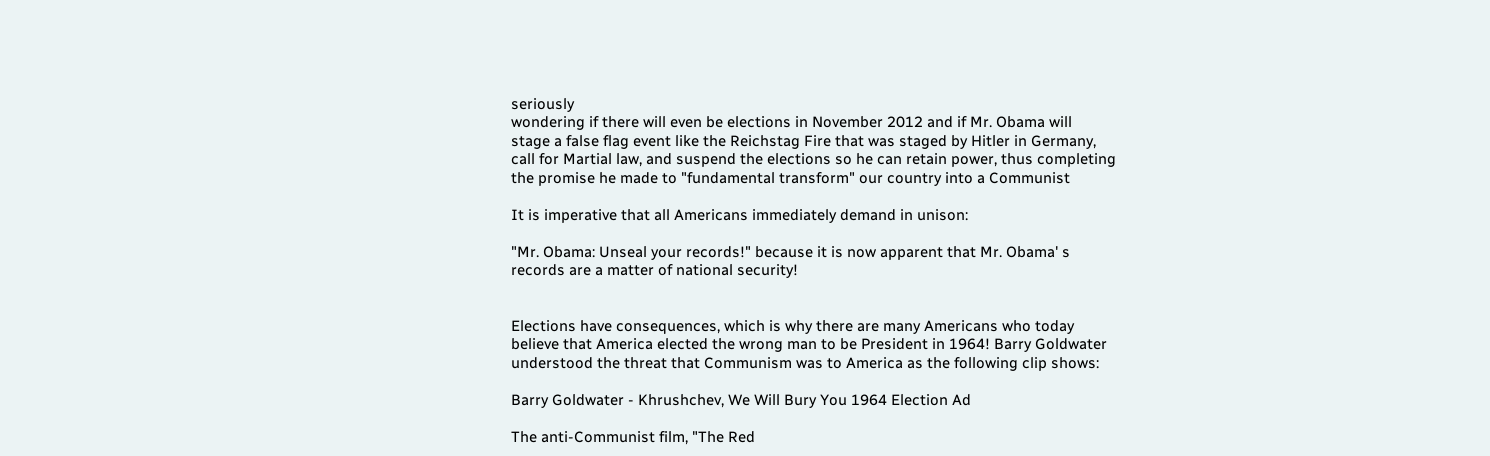seriously
wondering if there will even be elections in November 2012 and if Mr. Obama will
stage a false flag event like the Reichstag Fire that was staged by Hitler in Germany,
call for Martial law, and suspend the elections so he can retain power, thus completing
the promise he made to "fundamental transform" our country into a Communist

It is imperative that all Americans immediately demand in unison:

"Mr. Obama: Unseal your records!" because it is now apparent that Mr. Obama' s
records are a matter of national security!


Elections have consequences, which is why there are many Americans who today
believe that America elected the wrong man to be President in 1964! Barry Goldwater
understood the threat that Communism was to America as the following clip shows:

Barry Goldwater - Khrushchev, We Will Bury You 1964 Election Ad

The anti-Communist film, "The Red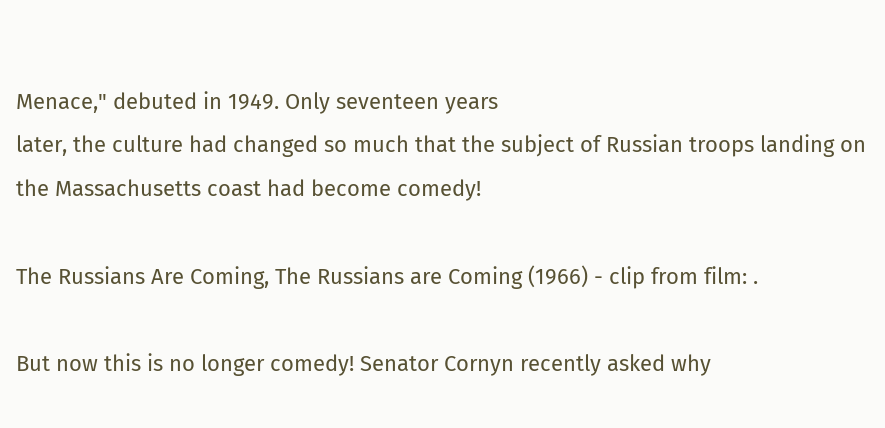Menace," debuted in 1949. Only seventeen years
later, the culture had changed so much that the subject of Russian troops landing on
the Massachusetts coast had become comedy!

The Russians Are Coming, The Russians are Coming (1966) - clip from film: .

But now this is no longer comedy! Senator Cornyn recently asked why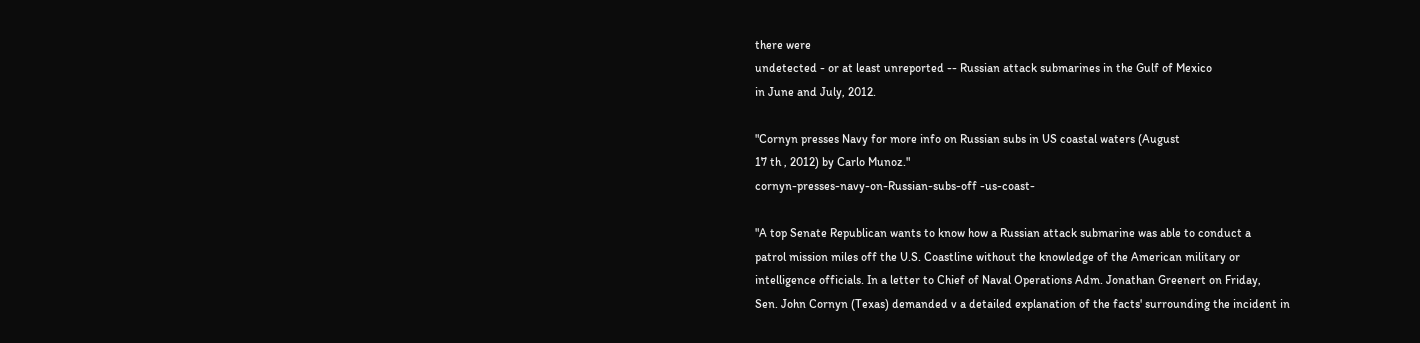there were
undetected - or at least unreported -- Russian attack submarines in the Gulf of Mexico
in June and July, 2012.

"Cornyn presses Navy for more info on Russian subs in US coastal waters (August
17 th , 2012) by Carlo Munoz."
cornyn-presses-navy-on-Russian-subs-off -us-coast-

"A top Senate Republican wants to know how a Russian attack submarine was able to conduct a
patrol mission miles off the U.S. Coastline without the knowledge of the American military or
intelligence officials. In a letter to Chief of Naval Operations Adm. Jonathan Greenert on Friday,
Sen. John Cornyn (Texas) demanded v a detailed explanation of the facts' surrounding the incident in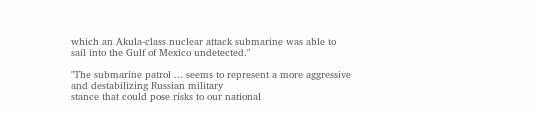which an Akula-class nuclear attack submarine was able to sail into the Gulf of Mexico undetected."

"The submarine patrol ... seems to represent a more aggressive and destabilizing Russian military
stance that could pose risks to our national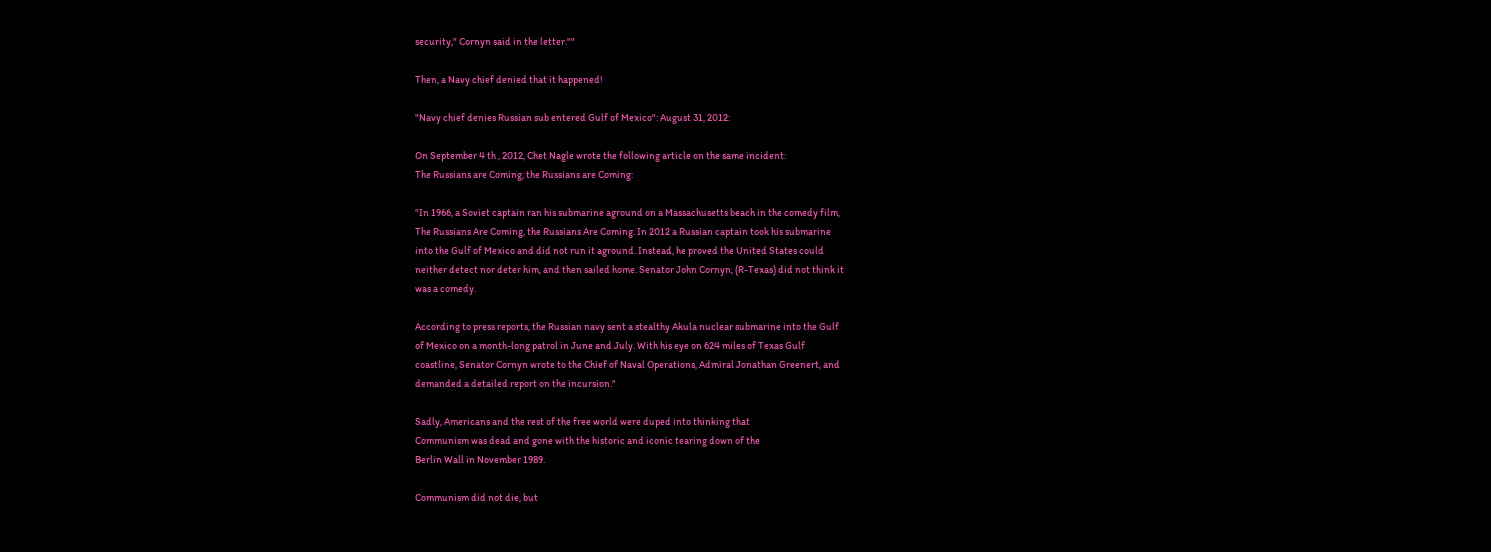security," Cornyn said in the letter.""

Then, a Navy chief denied that it happened!

"Navy chief denies Russian sub entered Gulf of Mexico": August 31, 2012:

On September 4 th , 2012, Chet Nagle wrote the following article on the same incident:
The Russians are Coming, the Russians are Coming:

"In 1966, a Soviet captain ran his submarine aground on a Massachusetts beach in the comedy film,
The Russians Are Coming, the Russians Are Coming. In 2012 a Russian captain took his submarine
into the Gulf of Mexico and did not run it aground. Instead, he proved the United States could
neither detect nor deter him, and then sailed home. Senator John Cornyn, (R-Texas) did not think it
was a comedy.

According to press reports, the Russian navy sent a stealthy Akula nuclear submarine into the Gulf
of Mexico on a month-long patrol in June and July. With his eye on 624 miles of Texas Gulf
coastline, Senator Cornyn wrote to the Chief of Naval Operations, Admiral Jonathan Greenert, and
demanded a detailed report on the incursion."

Sadly, Americans and the rest of the free world were duped into thinking that
Communism was dead and gone with the historic and iconic tearing down of the
Berlin Wall in November 1989.

Communism did not die, but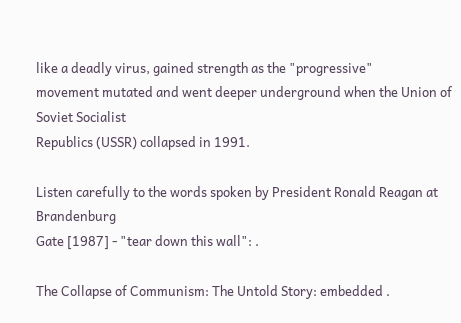like a deadly virus, gained strength as the "progressive"
movement mutated and went deeper underground when the Union of Soviet Socialist
Republics (USSR) collapsed in 1991.

Listen carefully to the words spoken by President Ronald Reagan at Brandenburg
Gate [1987] - "tear down this wall": .

The Collapse of Communism: The Untold Story: embedded .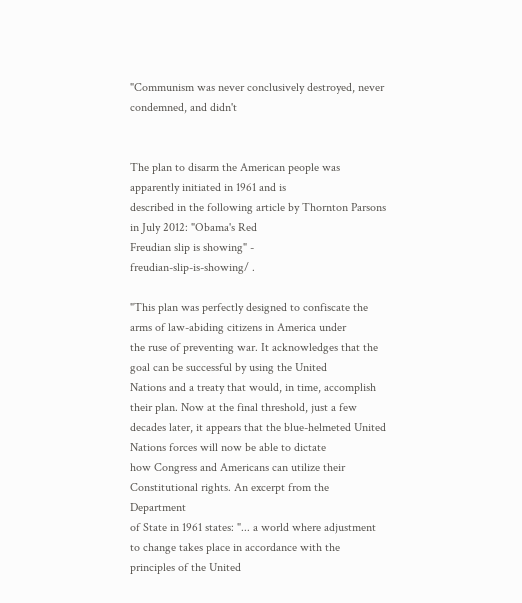"Communism was never conclusively destroyed, never condemned, and didn't


The plan to disarm the American people was apparently initiated in 1961 and is
described in the following article by Thornton Parsons in July 2012: "Obama's Red
Freudian slip is showing" -
freudian-slip-is-showing/ .

"This plan was perfectly designed to confiscate the arms of law-abiding citizens in America under
the ruse of preventing war. It acknowledges that the goal can be successful by using the United
Nations and a treaty that would, in time, accomplish their plan. Now at the final threshold, just a few
decades later, it appears that the blue-helmeted United Nations forces will now be able to dictate
how Congress and Americans can utilize their Constitutional rights. An excerpt from the Department
of State in 1961 states: "... a world where adjustment to change takes place in accordance with the
principles of the United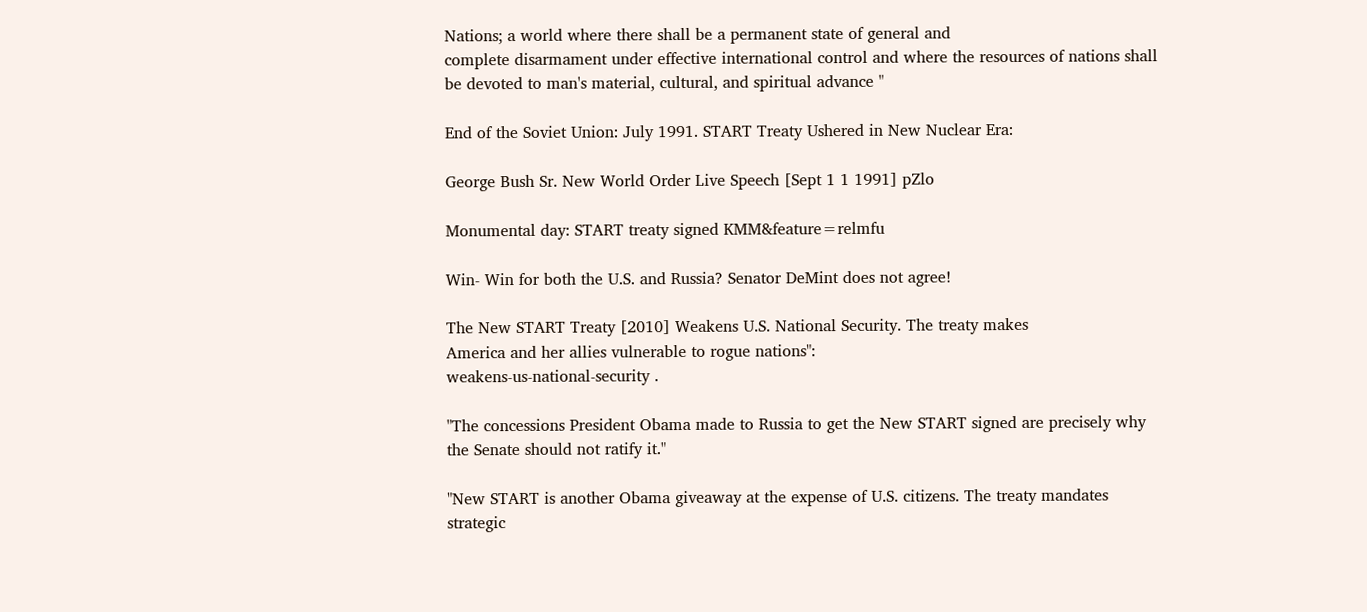Nations; a world where there shall be a permanent state of general and
complete disarmament under effective international control and where the resources of nations shall
be devoted to man's material, cultural, and spiritual advance "

End of the Soviet Union: July 1991. START Treaty Ushered in New Nuclear Era:

George Bush Sr. New World Order Live Speech [Sept 1 1 1991] pZlo

Monumental day: START treaty signed KMM&feature=relmfu

Win- Win for both the U.S. and Russia? Senator DeMint does not agree!

The New START Treaty [2010] Weakens U.S. National Security. The treaty makes
America and her allies vulnerable to rogue nations":
weakens-us-national-security .

"The concessions President Obama made to Russia to get the New START signed are precisely why
the Senate should not ratify it."

"New START is another Obama giveaway at the expense of U.S. citizens. The treaty mandates
strategic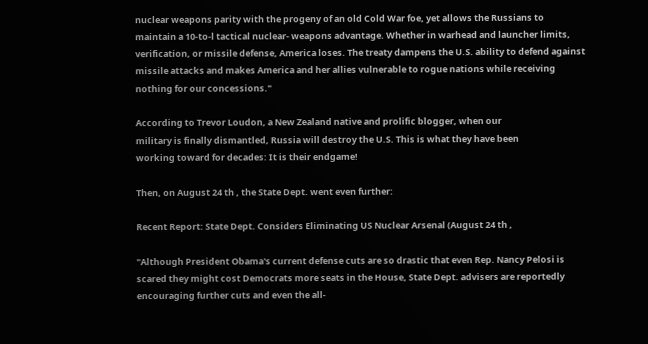nuclear weapons parity with the progeny of an old Cold War foe, yet allows the Russians to
maintain a 10-to-l tactical nuclear- weapons advantage. Whether in warhead and launcher limits,
verification, or missile defense, America loses. The treaty dampens the U.S. ability to defend against
missile attacks and makes America and her allies vulnerable to rogue nations while receiving
nothing for our concessions."

According to Trevor Loudon, a New Zealand native and prolific blogger, when our
military is finally dismantled, Russia will destroy the U.S. This is what they have been
working toward for decades: It is their endgame!

Then, on August 24 th , the State Dept. went even further:

Recent Report: State Dept. Considers Eliminating US Nuclear Arsenal (August 24 th ,

"Although President Obama's current defense cuts are so drastic that even Rep. Nancy Pelosi is
scared they might cost Democrats more seats in the House, State Dept. advisers are reportedly
encouraging further cuts and even the all-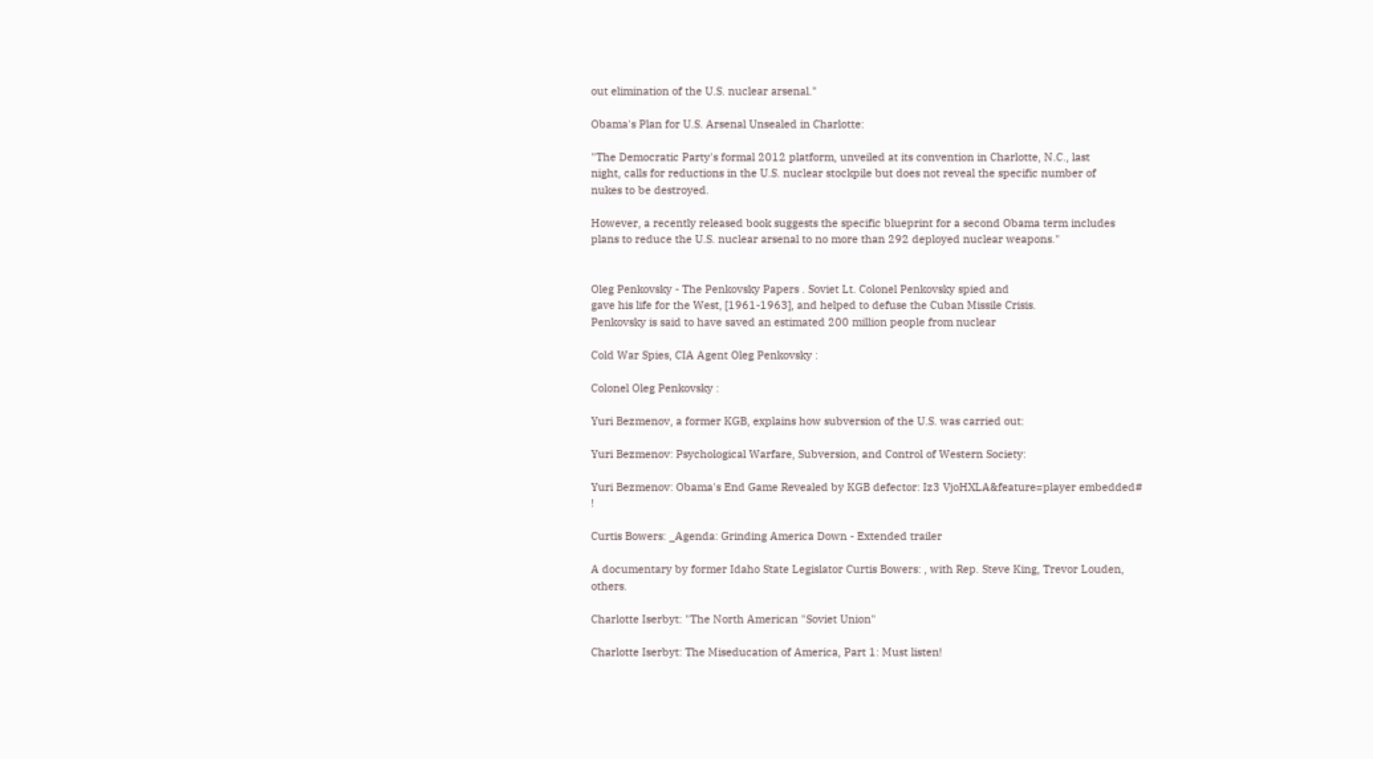out elimination of the U.S. nuclear arsenal."

Obama's Plan for U.S. Arsenal Unsealed in Charlotte:

"The Democratic Party's formal 2012 platform, unveiled at its convention in Charlotte, N.C., last
night, calls for reductions in the U.S. nuclear stockpile but does not reveal the specific number of
nukes to be destroyed.

However, a recently released book suggests the specific blueprint for a second Obama term includes
plans to reduce the U.S. nuclear arsenal to no more than 292 deployed nuclear weapons."


Oleg Penkovsky - The Penkovsky Papers . Soviet Lt. Colonel Penkovsky spied and
gave his life for the West, [1961-1963], and helped to defuse the Cuban Missile Crisis.
Penkovsky is said to have saved an estimated 200 million people from nuclear

Cold War Spies, CIA Agent Oleg Penkovsky :

Colonel Oleg Penkovsky :

Yuri Bezmenov, a former KGB, explains how subversion of the U.S. was carried out:

Yuri Bezmenov: Psychological Warfare, Subversion, and Control of Western Society:

Yuri Bezmenov: Obama's End Game Revealed by KGB defector: Iz3 VjoHXLA&feature=player embedded# !

Curtis Bowers: _Agenda: Grinding America Down - Extended trailer

A documentary by former Idaho State Legislator Curtis Bowers: , with Rep. Steve King, Trevor Louden, others.

Charlotte Iserbyt: "The North American "Soviet Union"

Charlotte Iserbyt: The Miseducation of America, Part 1: Must listen!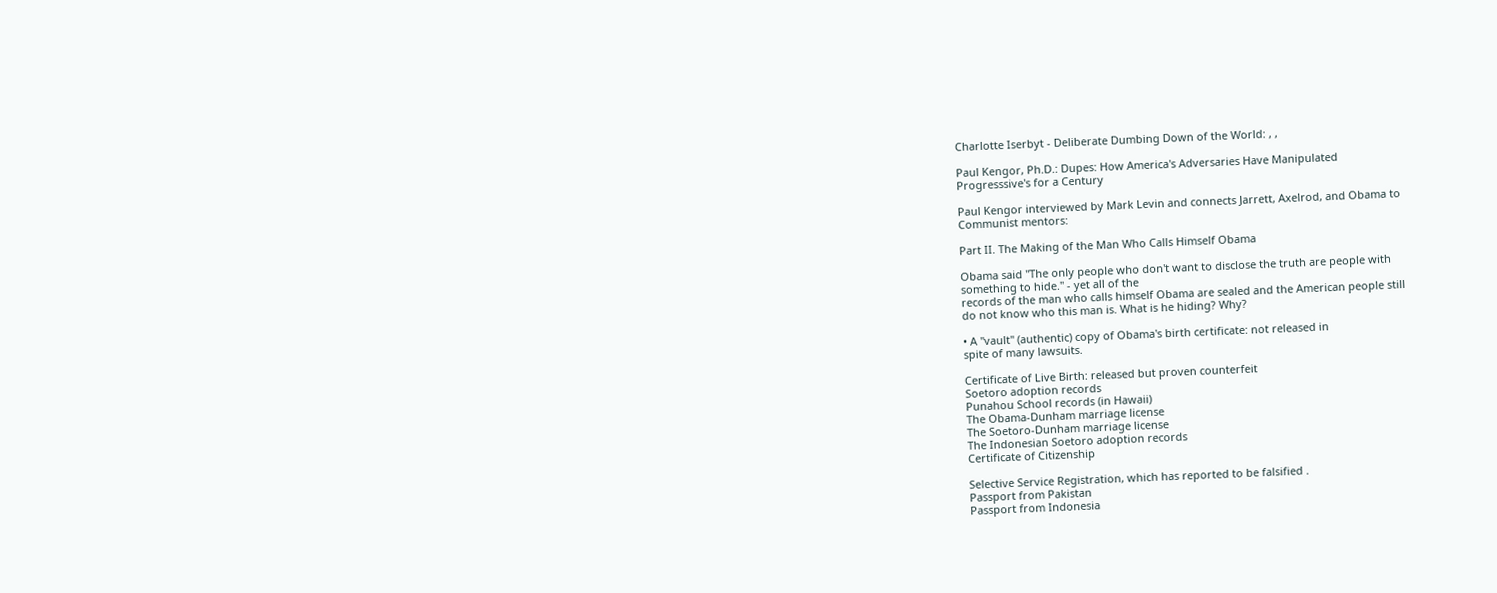Charlotte Iserbyt - Deliberate Dumbing Down of the World: , ,

Paul Kengor, Ph.D.: Dupes: How America's Adversaries Have Manipulated
Progresssive's for a Century

Paul Kengor interviewed by Mark Levin and connects Jarrett, Axelrod, and Obama to
Communist mentors:

Part II. The Making of the Man Who Calls Himself Obama

Obama said "The only people who don't want to disclose the truth are people with
something to hide." - yet all of the
records of the man who calls himself Obama are sealed and the American people still
do not know who this man is. What is he hiding? Why?

• A "vault" (authentic) copy of Obama's birth certificate: not released in
spite of many lawsuits.

Certificate of Live Birth: released but proven counterfeit
Soetoro adoption records
Punahou School records (in Hawaii)
The Obama-Dunham marriage license
The Soetoro-Dunham marriage license
The Indonesian Soetoro adoption records
Certificate of Citizenship

Selective Service Registration, which has reported to be falsified .
Passport from Pakistan
Passport from Indonesia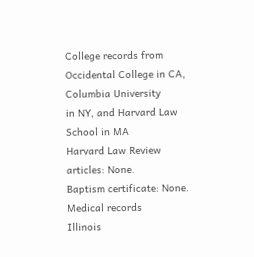College records from Occidental College in CA, Columbia University
in NY, and Harvard Law School in MA
Harvard Law Review articles: None.
Baptism certificate: None.
Medical records
Illinois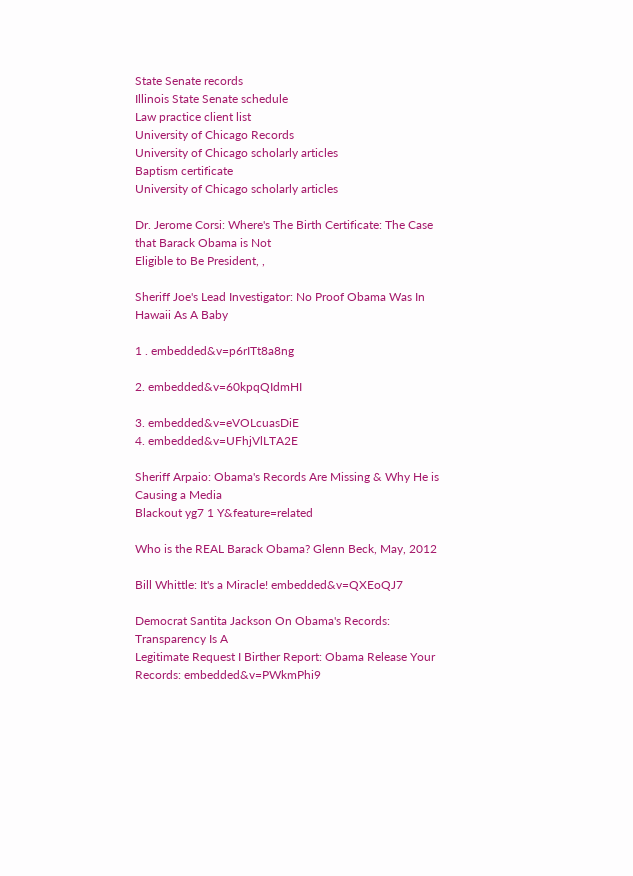State Senate records
Illinois State Senate schedule
Law practice client list
University of Chicago Records
University of Chicago scholarly articles
Baptism certificate
University of Chicago scholarly articles

Dr. Jerome Corsi: Where's The Birth Certificate: The Case that Barack Obama is Not
Eligible to Be President, ,

Sheriff Joe's Lead Investigator: No Proof Obama Was In Hawaii As A Baby

1 . embedded&v=p6rITt8a8ng

2. embedded&v=60kpqQIdmHI

3. embedded&v=eVOLcuasDiE
4. embedded&v=UFhjVlLTA2E

Sheriff Arpaio: Obama's Records Are Missing & Why He is Causing a Media
Blackout yg7 1 Y&feature=related

Who is the REAL Barack Obama? Glenn Beck, May, 2012

Bill Whittle: It's a Miracle! embedded&v=QXEoQJ7

Democrat Santita Jackson On Obama's Records: Transparency Is A
Legitimate Request I Birther Report: Obama Release Your Records: embedded&v=PWkmPhi9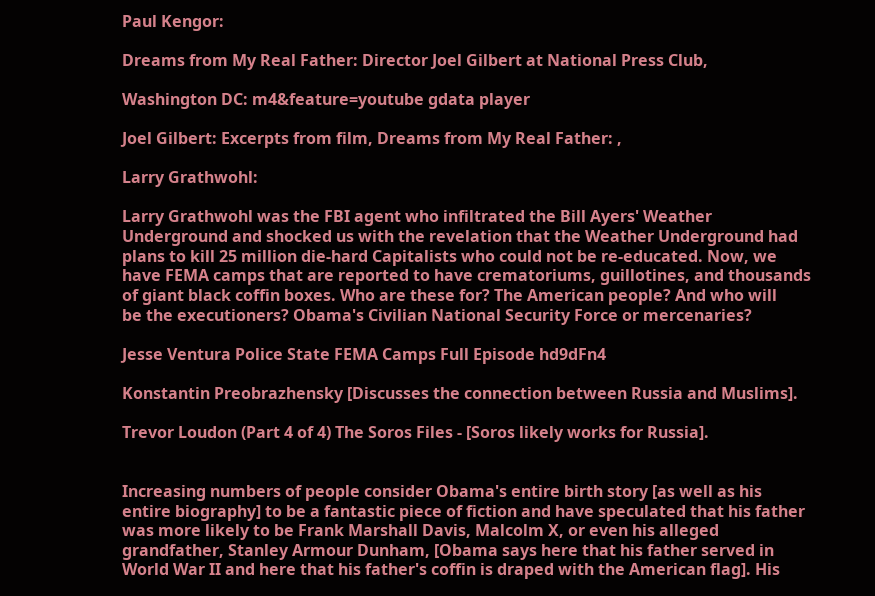Paul Kengor:

Dreams from My Real Father: Director Joel Gilbert at National Press Club,

Washington DC: m4&feature=youtube gdata player

Joel Gilbert: Excerpts from film, Dreams from My Real Father: ,

Larry Grathwohl:

Larry Grathwohl was the FBI agent who infiltrated the Bill Ayers' Weather
Underground and shocked us with the revelation that the Weather Underground had
plans to kill 25 million die-hard Capitalists who could not be re-educated. Now, we
have FEMA camps that are reported to have crematoriums, guillotines, and thousands
of giant black coffin boxes. Who are these for? The American people? And who will
be the executioners? Obama's Civilian National Security Force or mercenaries?

Jesse Ventura Police State FEMA Camps Full Episode hd9dFn4

Konstantin Preobrazhensky [Discusses the connection between Russia and Muslims].

Trevor Loudon (Part 4 of 4) The Soros Files - [Soros likely works for Russia].


Increasing numbers of people consider Obama's entire birth story [as well as his
entire biography] to be a fantastic piece of fiction and have speculated that his father
was more likely to be Frank Marshall Davis, Malcolm X, or even his alleged
grandfather, Stanley Armour Dunham, [Obama says here that his father served in
World War II and here that his father's coffin is draped with the American flag]. His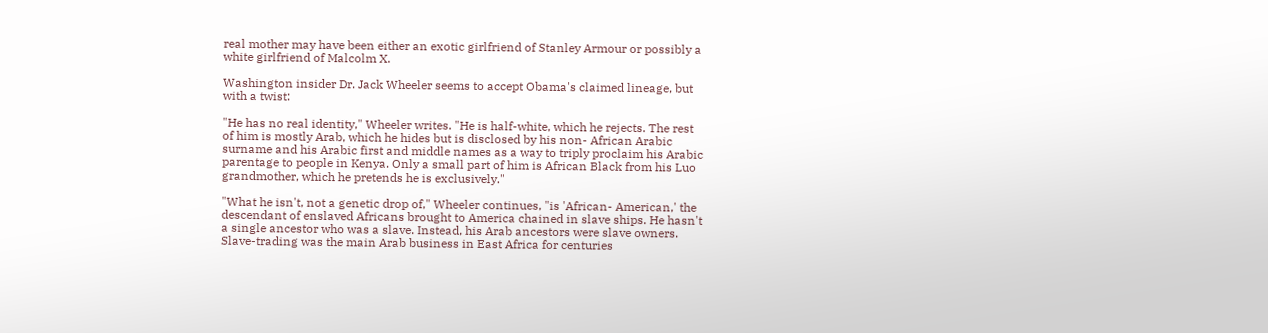real mother may have been either an exotic girlfriend of Stanley Armour or possibly a
white girlfriend of Malcolm X.

Washington insider Dr. Jack Wheeler seems to accept Obama's claimed lineage, but
with a twist:

"He has no real identity," Wheeler writes. "He is half-white, which he rejects. The rest
of him is mostly Arab, which he hides but is disclosed by his non- African Arabic
surname and his Arabic first and middle names as a way to triply proclaim his Arabic
parentage to people in Kenya. Only a small part of him is African Black from his Luo
grandmother, which he pretends he is exclusively."

"What he isn't, not a genetic drop of," Wheeler continues, "is 'African- American,' the
descendant of enslaved Africans brought to America chained in slave ships. He hasn't
a single ancestor who was a slave. Instead, his Arab ancestors were slave owners.
Slave-trading was the main Arab business in East Africa for centuries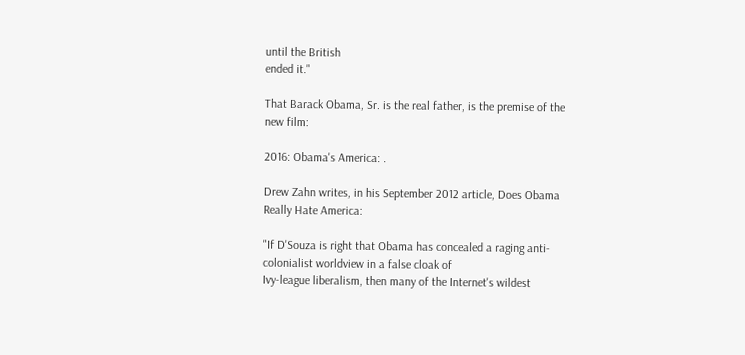until the British
ended it."

That Barack Obama, Sr. is the real father, is the premise of the new film:

2016: Obama's America: .

Drew Zahn writes, in his September 2012 article, Does Obama Really Hate America:

"If D'Souza is right that Obama has concealed a raging anti-colonialist worldview in a false cloak of
Ivy-league liberalism, then many of the Internet's wildest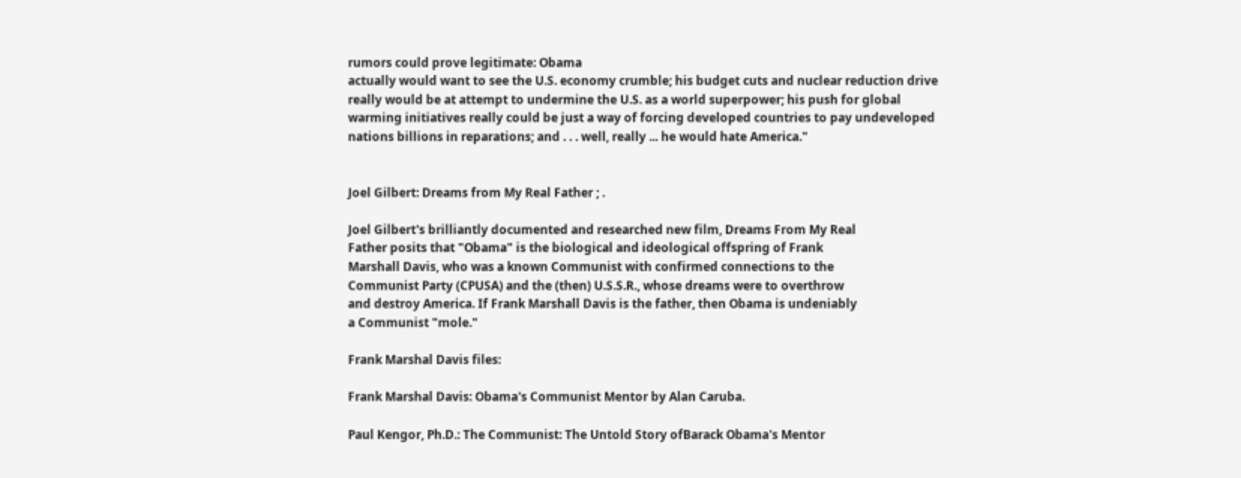rumors could prove legitimate: Obama
actually would want to see the U.S. economy crumble; his budget cuts and nuclear reduction drive
really would be at attempt to undermine the U.S. as a world superpower; his push for global
warming initiatives really could be just a way of forcing developed countries to pay undeveloped
nations billions in reparations; and . . . well, really ... he would hate America."


Joel Gilbert: Dreams from My Real Father ; .

Joel Gilbert's brilliantly documented and researched new film, Dreams From My Real
Father posits that "Obama" is the biological and ideological offspring of Frank
Marshall Davis, who was a known Communist with confirmed connections to the
Communist Party (CPUSA) and the (then) U.S.S.R., whose dreams were to overthrow
and destroy America. If Frank Marshall Davis is the father, then Obama is undeniably
a Communist "mole."

Frank Marshal Davis files:

Frank Marshal Davis: Obama's Communist Mentor by Alan Caruba.

Paul Kengor, Ph.D.: The Communist: The Untold Story ofBarack Obama's Mentor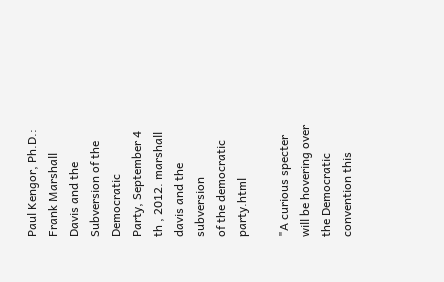Paul Kengor, Ph.D.: Frank Marshall Davis and the Subversion of the Democratic
Party, September 4 th , 2012. marshall davis and the subversion
of the democratic party.html

"A curious specter will be hovering over the Democratic convention this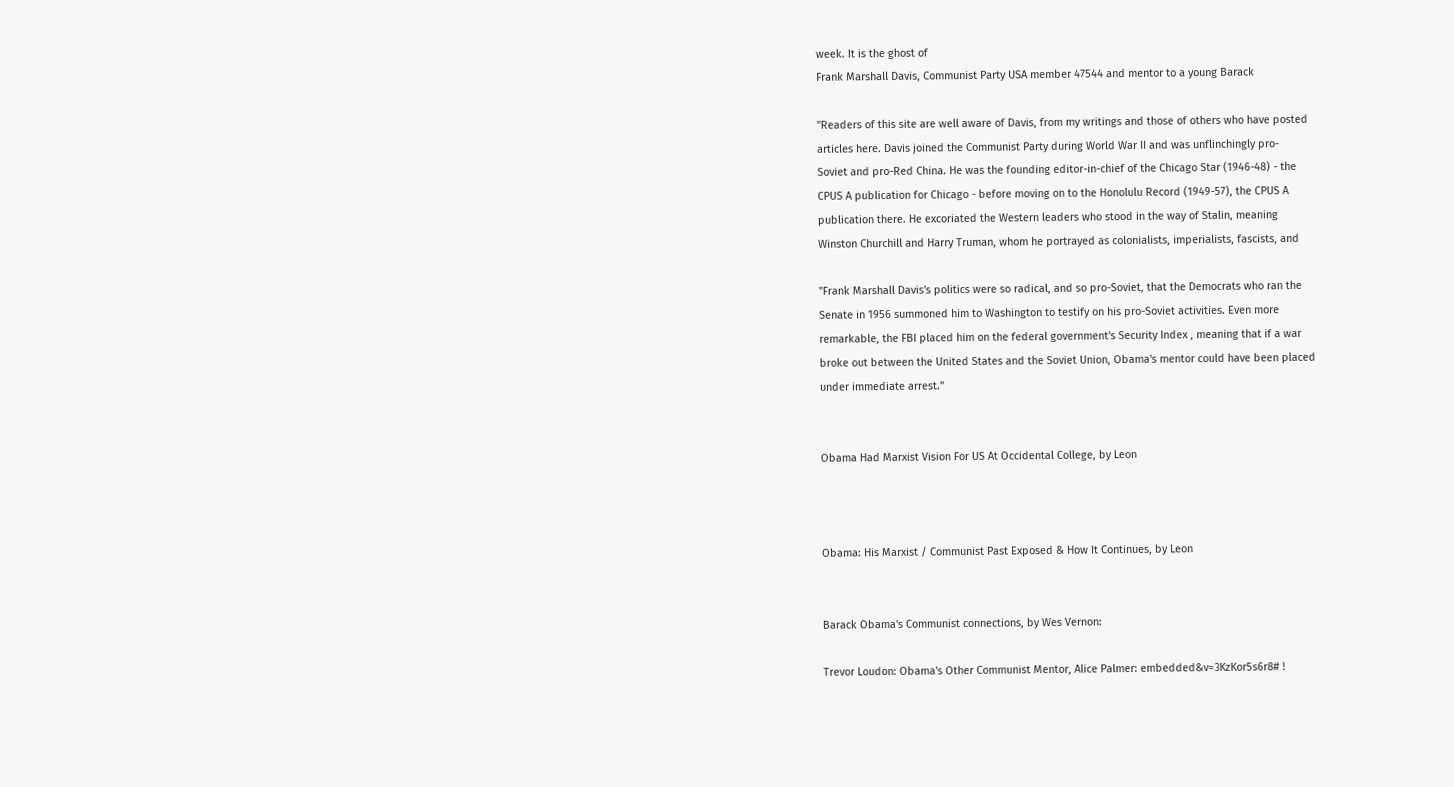week. It is the ghost of
Frank Marshall Davis, Communist Party USA member 47544 and mentor to a young Barack

"Readers of this site are well aware of Davis, from my writings and those of others who have posted
articles here. Davis joined the Communist Party during World War II and was unflinchingly pro-
Soviet and pro-Red China. He was the founding editor-in-chief of the Chicago Star (1946-48) - the
CPUS A publication for Chicago - before moving on to the Honolulu Record (1949-57), the CPUS A
publication there. He excoriated the Western leaders who stood in the way of Stalin, meaning
Winston Churchill and Harry Truman, whom he portrayed as colonialists, imperialists, fascists, and

"Frank Marshall Davis's politics were so radical, and so pro-Soviet, that the Democrats who ran the
Senate in 1956 summoned him to Washington to testify on his pro-Soviet activities. Even more
remarkable, the FBI placed him on the federal government's Security Index , meaning that if a war
broke out between the United States and the Soviet Union, Obama's mentor could have been placed
under immediate arrest."


Obama Had Marxist Vision For US At Occidental College, by Leon



Obama: His Marxist / Communist Past Exposed & How It Continues, by Leon


Barack Obama's Communist connections, by Wes Vernon:

Trevor Loudon: Obama's Other Communist Mentor, Alice Palmer: embedded&v=3KzKor5s6r8# !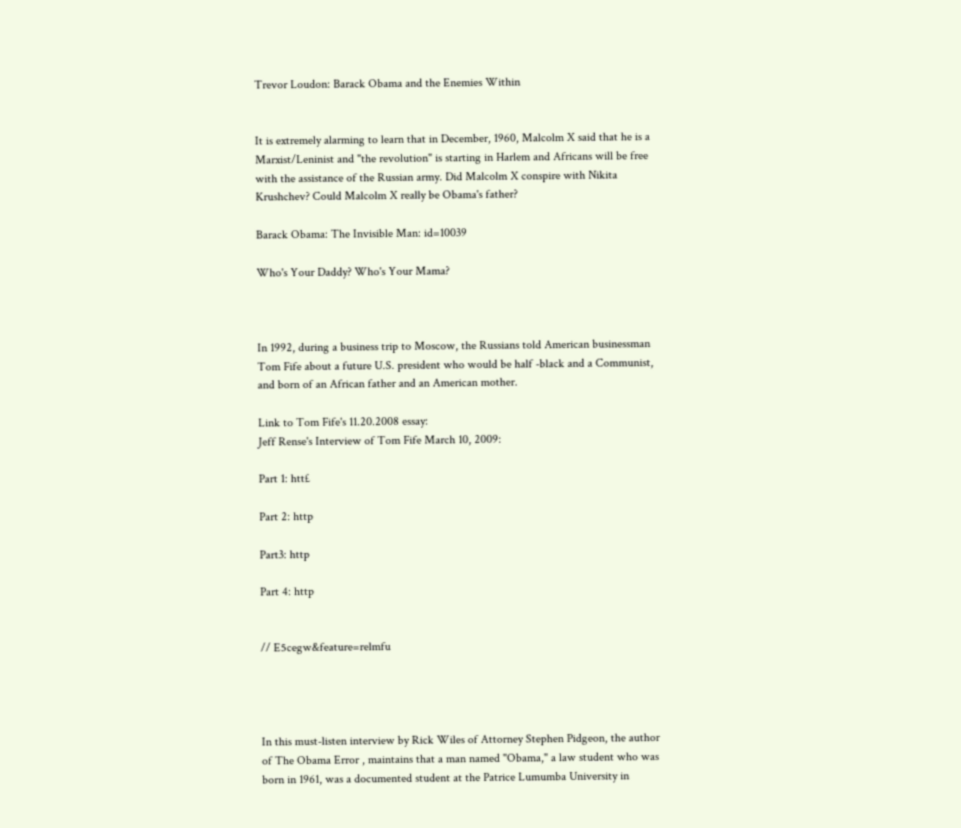Trevor Loudon: Barack Obama and the Enemies Within


It is extremely alarming to learn that in December, 1960, Malcolm X said that he is a
Marxist/Leninist and "the revolution" is starting in Harlem and Africans will be free
with the assistance of the Russian army. Did Malcolm X conspire with Nikita
Krushchev? Could Malcolm X really be Obama's father?

Barack Obama: The Invisible Man: id=10039

Who's Your Daddy? Who's Your Mama?



In 1992, during a business trip to Moscow, the Russians told American businessman
Tom Fife about a future U.S. president who would be half -black and a Communist,
and born of an African father and an American mother.

Link to Tom Fife's 11.20.2008 essay:
Jeff Rense's Interview of Tom Fife March 10, 2009:

Part 1: htt£

Part 2: http

Part3: http

Part 4: http


// E5cegw&feature=relmfu




In this must-listen interview by Rick Wiles of Attorney Stephen Pidgeon, the author
of The Obama Error , maintains that a man named "Obama," a law student who was
born in 1961, was a documented student at the Patrice Lumumba University in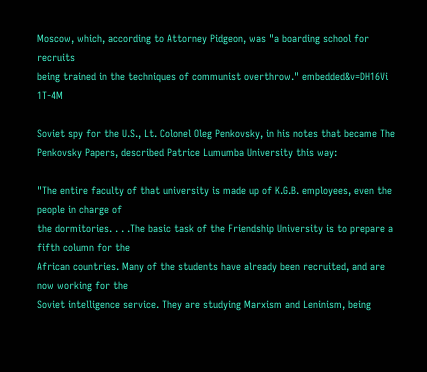Moscow, which, according to Attorney Pidgeon, was "a boarding school for recruits
being trained in the techniques of communist overthrow." embedded&v=DH16Vi 1T-4M

Soviet spy for the U.S., Lt. Colonel Oleg Penkovsky, in his notes that became The
Penkovsky Papers, described Patrice Lumumba University this way:

"The entire faculty of that university is made up of K.G.B. employees, even the people in charge of
the dormitories. . . .The basic task of the Friendship University is to prepare a fifth column for the
African countries. Many of the students have already been recruited, and are now working for the
Soviet intelligence service. They are studying Marxism and Leninism, being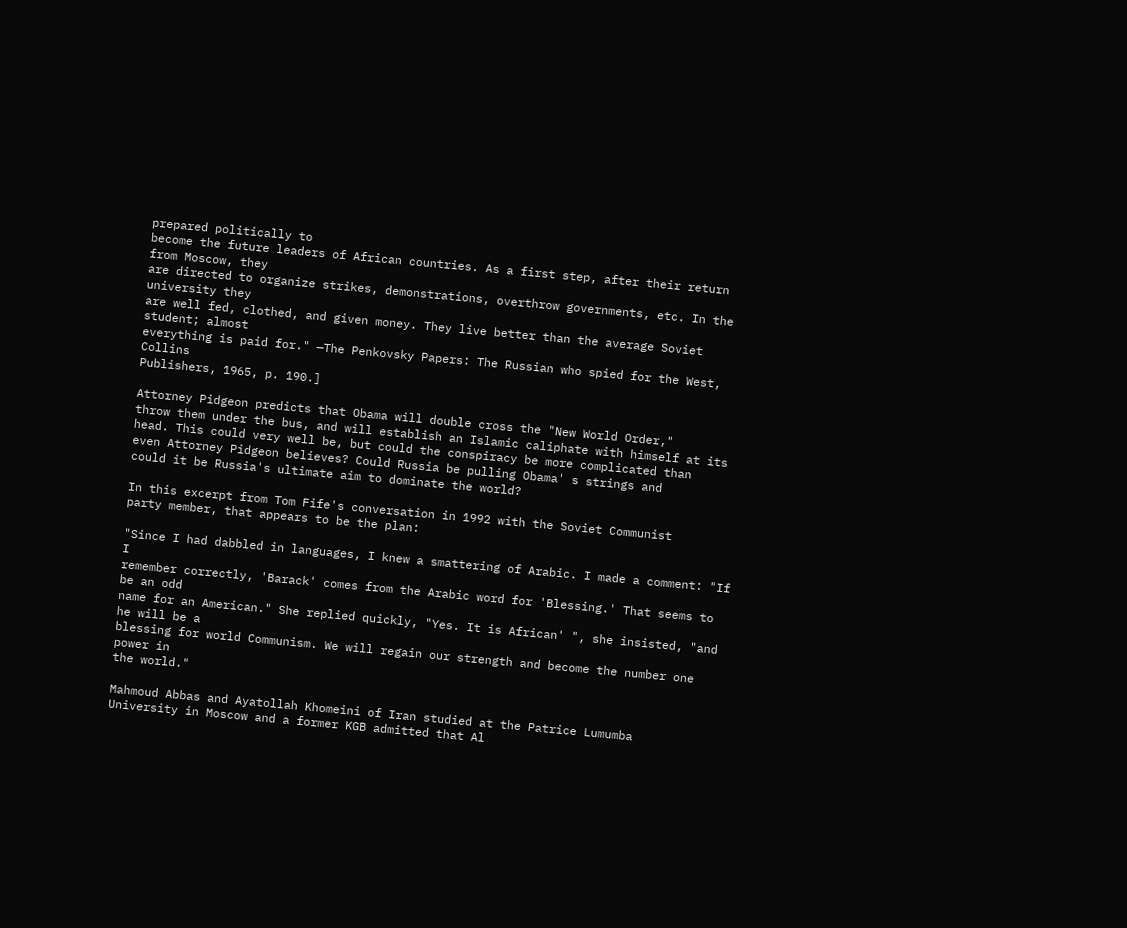prepared politically to
become the future leaders of African countries. As a first step, after their return from Moscow, they
are directed to organize strikes, demonstrations, overthrow governments, etc. In the university they
are well fed, clothed, and given money. They live better than the average Soviet student; almost
everything is paid for." —The Penkovsky Papers: The Russian who spied for the West, Collins
Publishers, 1965, p. 190.]

Attorney Pidgeon predicts that Obama will double cross the "New World Order,"
throw them under the bus, and will establish an Islamic caliphate with himself at its
head. This could very well be, but could the conspiracy be more complicated than
even Attorney Pidgeon believes? Could Russia be pulling Obama' s strings and
could it be Russia's ultimate aim to dominate the world?

In this excerpt from Tom Fife's conversation in 1992 with the Soviet Communist
party member, that appears to be the plan:

"Since I had dabbled in languages, I knew a smattering of Arabic. I made a comment: "If I
remember correctly, 'Barack' comes from the Arabic word for 'Blessing.' That seems to be an odd
name for an American." She replied quickly, "Yes. It is African' ", she insisted, "and he will be a
blessing for world Communism. We will regain our strength and become the number one power in
the world."

Mahmoud Abbas and Ayatollah Khomeini of Iran studied at the Patrice Lumumba
University in Moscow and a former KGB admitted that Al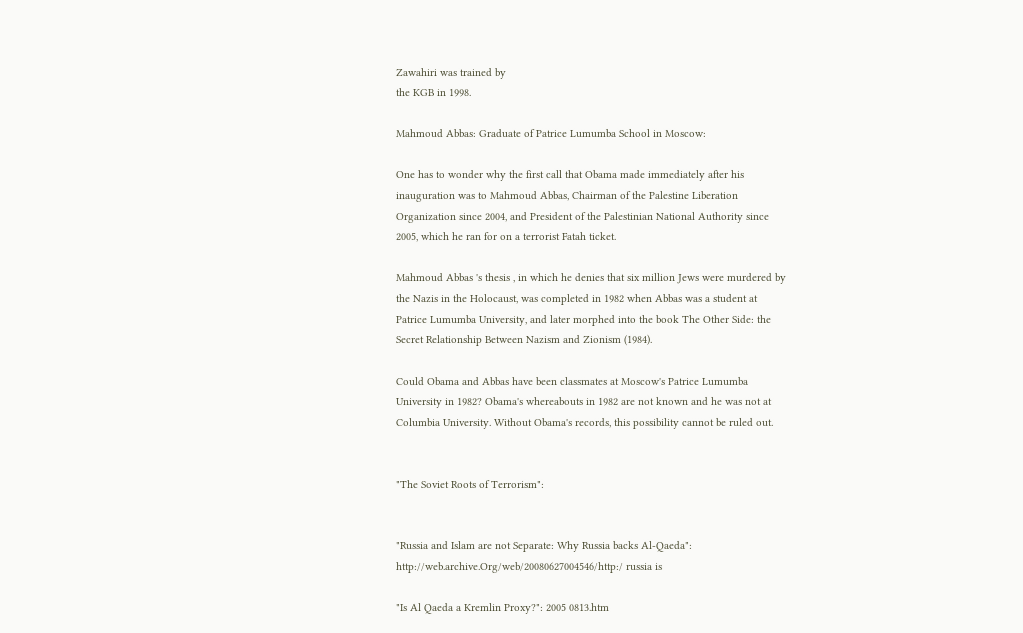Zawahiri was trained by
the KGB in 1998.

Mahmoud Abbas: Graduate of Patrice Lumumba School in Moscow:

One has to wonder why the first call that Obama made immediately after his
inauguration was to Mahmoud Abbas, Chairman of the Palestine Liberation
Organization since 2004, and President of the Palestinian National Authority since
2005, which he ran for on a terrorist Fatah ticket.

Mahmoud Abbas 's thesis , in which he denies that six million Jews were murdered by
the Nazis in the Holocaust, was completed in 1982 when Abbas was a student at
Patrice Lumumba University, and later morphed into the book The Other Side: the
Secret Relationship Between Nazism and Zionism (1984).

Could Obama and Abbas have been classmates at Moscow's Patrice Lumumba
University in 1982? Obama's whereabouts in 1982 are not known and he was not at
Columbia University. Without Obama's records, this possibility cannot be ruled out.


"The Soviet Roots of Terrorism":


"Russia and Islam are not Separate: Why Russia backs Al-Qaeda":
http://web.archive.Org/web/20080627004546/http:/ russia is

"Is Al Qaeda a Kremlin Proxy?": 2005 0813.htm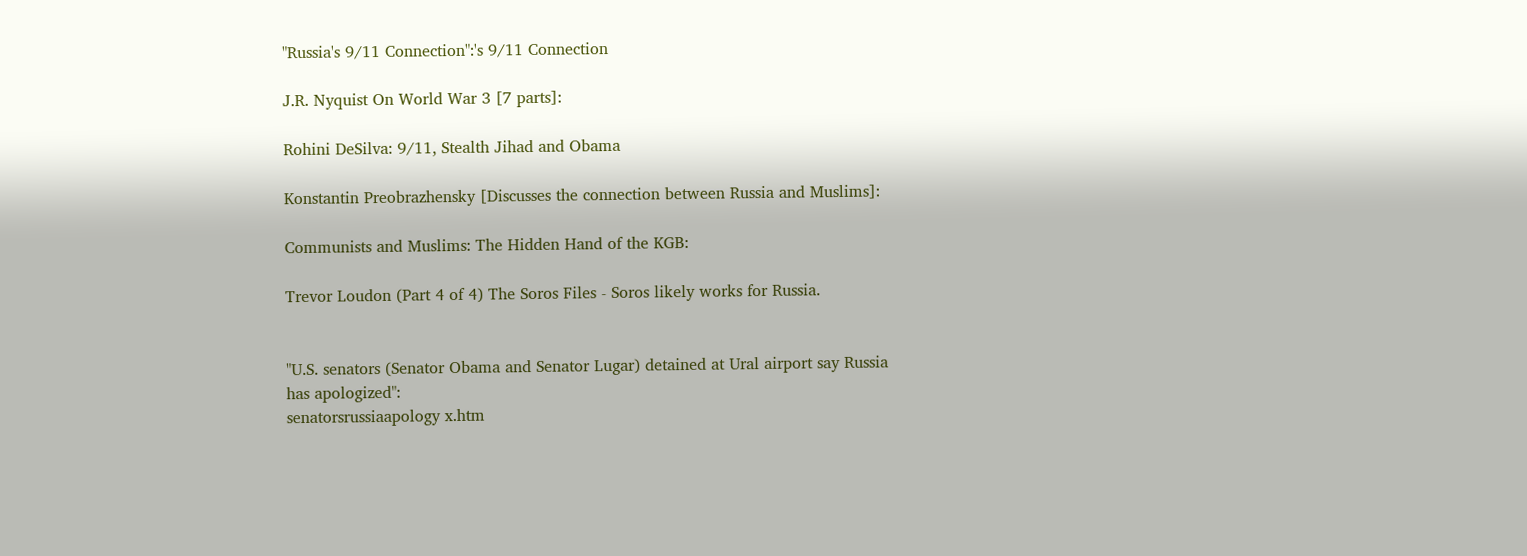"Russia's 9/11 Connection":'s 9/11 Connection

J.R. Nyquist On World War 3 [7 parts]:

Rohini DeSilva: 9/11, Stealth Jihad and Obama

Konstantin Preobrazhensky [Discusses the connection between Russia and Muslims]:

Communists and Muslims: The Hidden Hand of the KGB:

Trevor Loudon (Part 4 of 4) The Soros Files - Soros likely works for Russia.


"U.S. senators (Senator Obama and Senator Lugar) detained at Ural airport say Russia
has apologized":
senatorsrussiaapology x.htm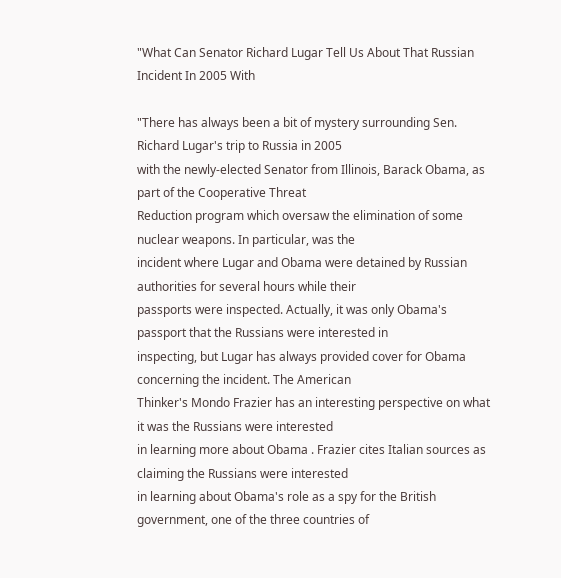"What Can Senator Richard Lugar Tell Us About That Russian Incident In 2005 With

"There has always been a bit of mystery surrounding Sen. Richard Lugar's trip to Russia in 2005
with the newly-elected Senator from Illinois, Barack Obama, as part of the Cooperative Threat
Reduction program which oversaw the elimination of some nuclear weapons. In particular, was the
incident where Lugar and Obama were detained by Russian authorities for several hours while their
passports were inspected. Actually, it was only Obama's passport that the Russians were interested in
inspecting, but Lugar has always provided cover for Obama concerning the incident. The American
Thinker's Mondo Frazier has an interesting perspective on what it was the Russians were interested
in learning more about Obama . Frazier cites Italian sources as claiming the Russians were interested
in learning about Obama's role as a spy for the British government, one of the three countries of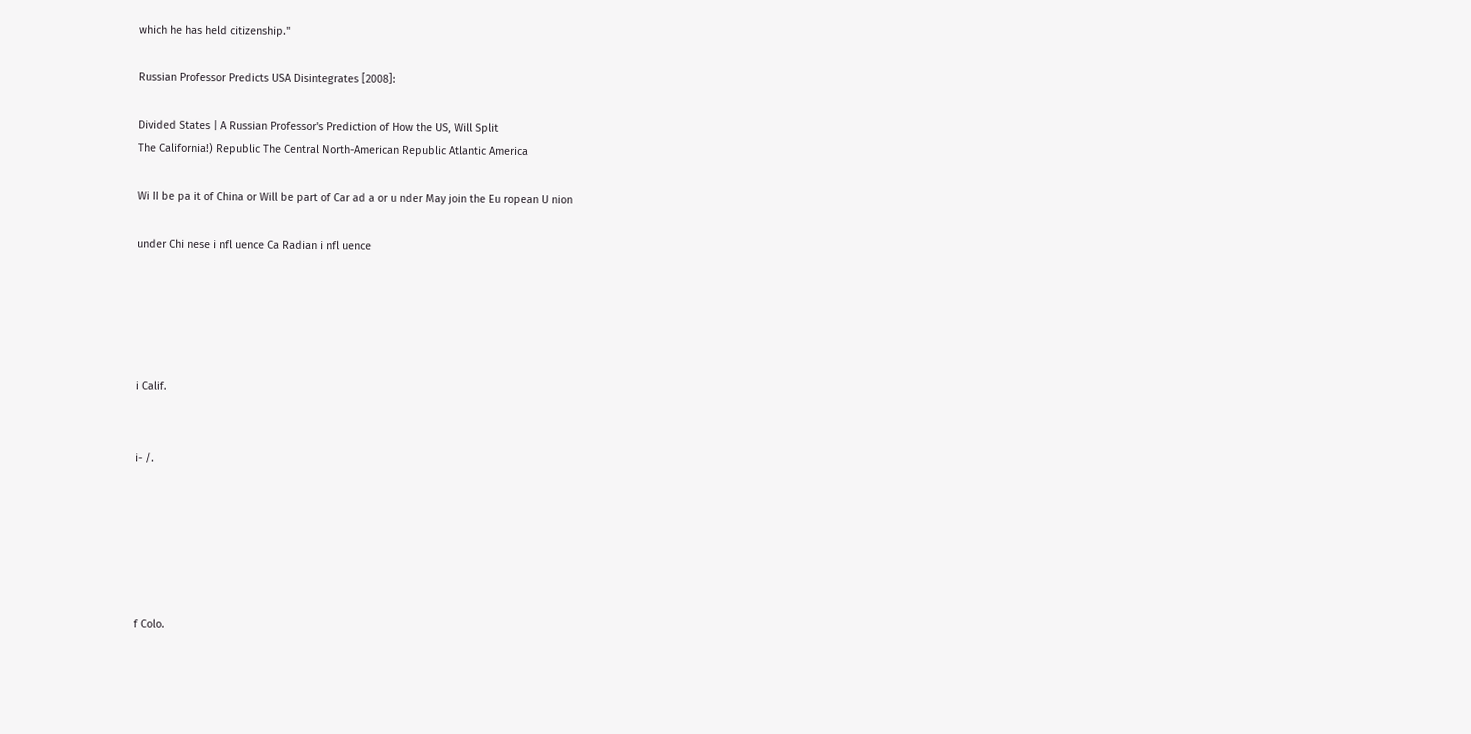which he has held citizenship."

Russian Professor Predicts USA Disintegrates [2008]:

Divided States | A Russian Professor's Prediction of How the US, Will Split
The California!) Republic The Central North-American Republic Atlantic America

Wi II be pa it of China or Will be part of Car ad a or u nder May join the Eu ropean U nion

under Chi nese i nfl uence Ca Radian i nfl uence





i Calif.


i- /.






f Colo.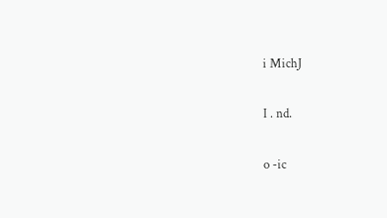i MichJ

I . nd.

o -ic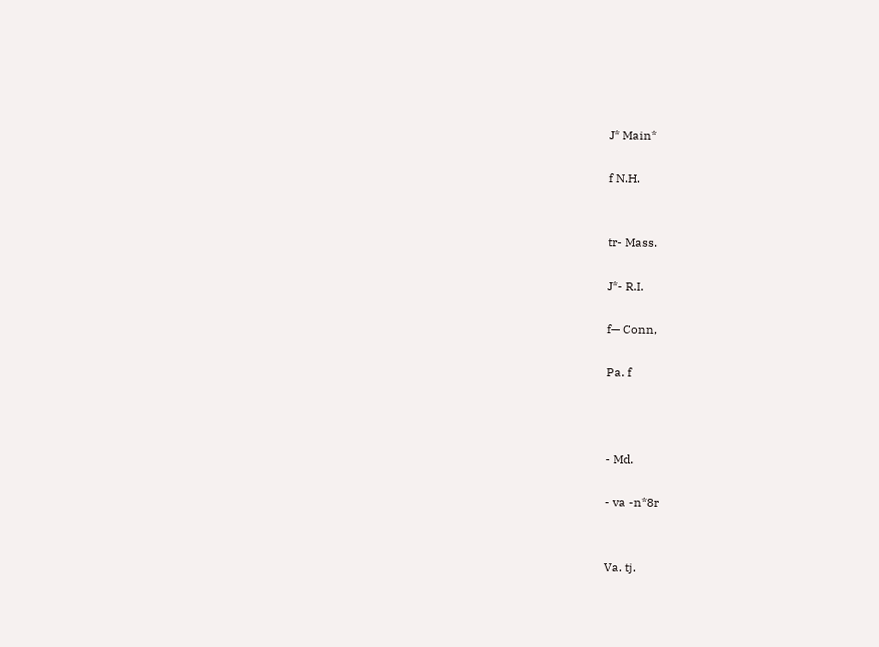J* Main*

f N.H.


tr- Mass.

J*- R.I.

f— Conn,

Pa. f



- Md.

- va -n*8r


Va. tj.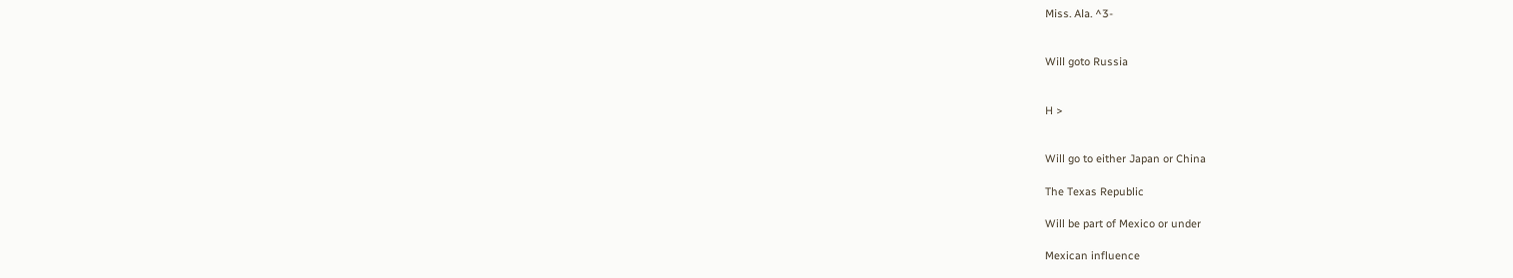Miss. Ala. ^3-


Will goto Russia


H >


Will go to either Japan or China

The Texas Republic

Will be part of Mexico or under

Mexican influence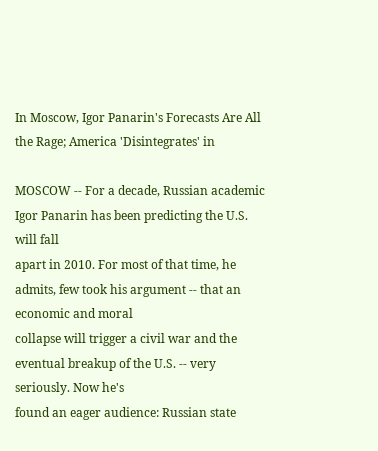In Moscow, Igor Panarin's Forecasts Are All the Rage; America 'Disintegrates' in

MOSCOW -- For a decade, Russian academic Igor Panarin has been predicting the U.S. will fall
apart in 2010. For most of that time, he admits, few took his argument -- that an economic and moral
collapse will trigger a civil war and the eventual breakup of the U.S. -- very seriously. Now he's
found an eager audience: Russian state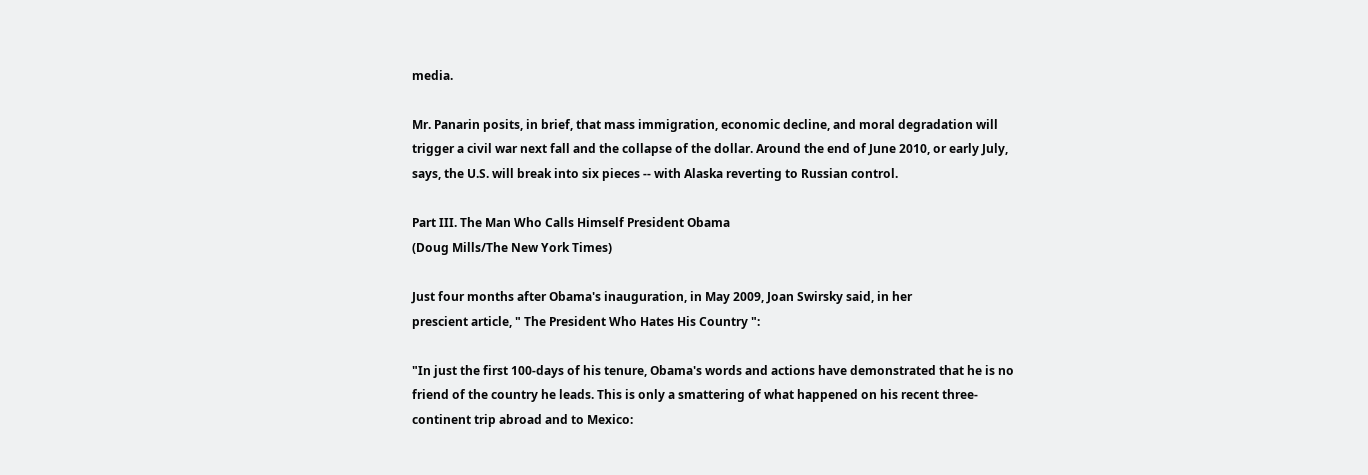media.

Mr. Panarin posits, in brief, that mass immigration, economic decline, and moral degradation will
trigger a civil war next fall and the collapse of the dollar. Around the end of June 2010, or early July,
says, the U.S. will break into six pieces -- with Alaska reverting to Russian control.

Part III. The Man Who Calls Himself President Obama
(Doug Mills/The New York Times)

Just four months after Obama's inauguration, in May 2009, Joan Swirsky said, in her
prescient article, " The President Who Hates His Country ":

"In just the first 100-days of his tenure, Obama's words and actions have demonstrated that he is no
friend of the country he leads. This is only a smattering of what happened on his recent three-
continent trip abroad and to Mexico: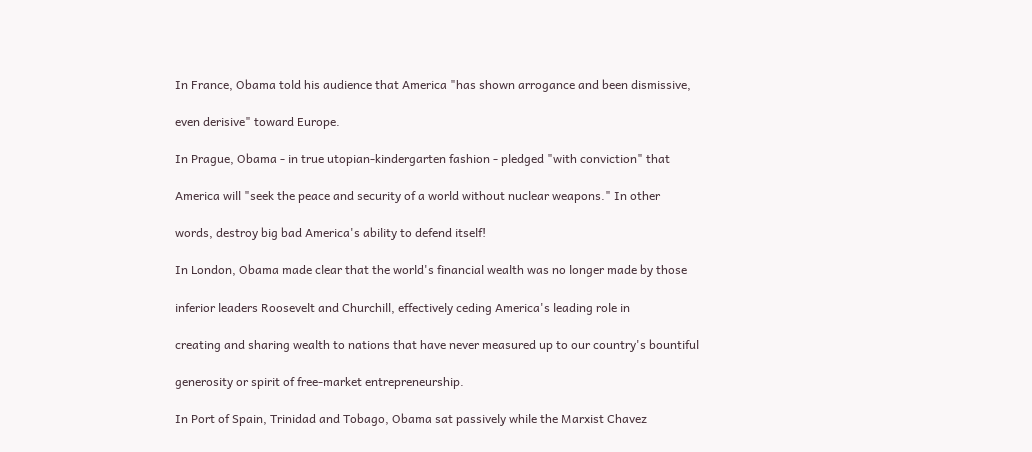In France, Obama told his audience that America "has shown arrogance and been dismissive,

even derisive" toward Europe.

In Prague, Obama - in true utopian-kindergarten fashion - pledged "with conviction" that

America will "seek the peace and security of a world without nuclear weapons." In other

words, destroy big bad America's ability to defend itself!

In London, Obama made clear that the world's financial wealth was no longer made by those

inferior leaders Roosevelt and Churchill, effectively ceding America's leading role in

creating and sharing wealth to nations that have never measured up to our country's bountiful

generosity or spirit of free-market entrepreneurship.

In Port of Spain, Trinidad and Tobago, Obama sat passively while the Marxist Chavez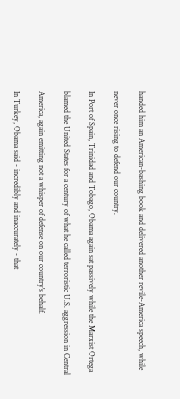handed him an American-bashing book and delivered another revile-America speech, while

never once rising to defend our country.

In Port of Spain, Trinidad and Tobago, Obama again sat passively while the Marxist Ortega

blamed the United States for a century of what he called terroristic U.S. aggression in Central

America, again emitting not a whisper of defense on our country's behalf.

In Turkey, Obama said - incredibly and inaccurately - that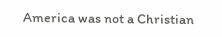America was not a Christian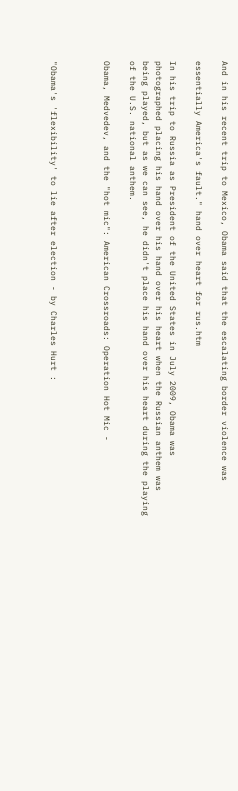And in his recent trip to Mexico, Obama said that the escalating border violence was

essentially America's fault." hand over heart for rus.htm

In his trip to Russia as President of the United States in July 2009, Obama was
photographed placing his hand over his hand over his heart when the Russian anthem was
being played, but as we can see, he didn't place his hand over his heart during the playing
of the U.S. national anthem.

Obama, Medvedev, and the "hot mic": American Crossroads: Operation Hot Mic -



"Obama's 'flexibility' to lie after election - by Charles Hurt :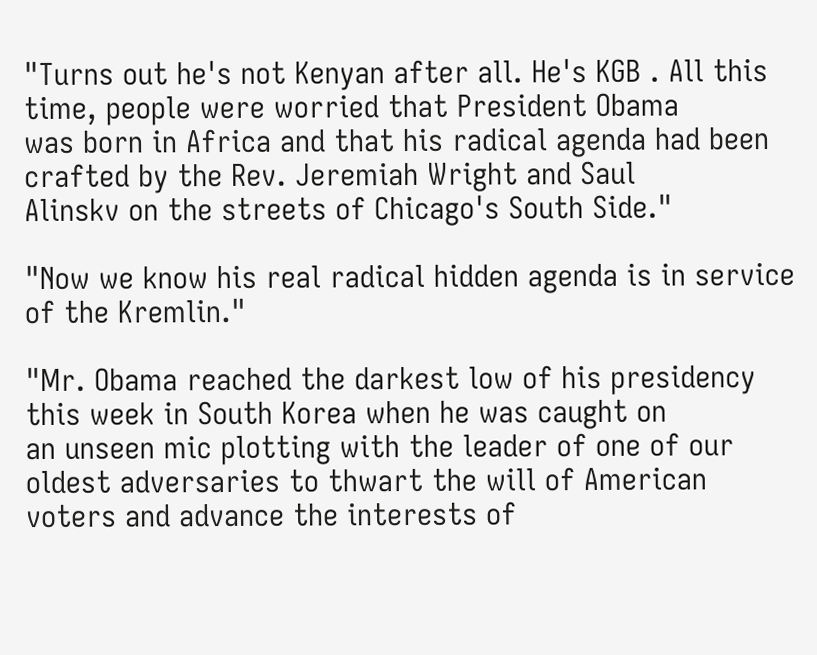"Turns out he's not Kenyan after all. He's KGB . All this time, people were worried that President Obama
was born in Africa and that his radical agenda had been crafted by the Rev. Jeremiah Wright and Saul
Alinskv on the streets of Chicago's South Side."

"Now we know his real radical hidden agenda is in service of the Kremlin."

"Mr. Obama reached the darkest low of his presidency this week in South Korea when he was caught on
an unseen mic plotting with the leader of one of our oldest adversaries to thwart the will of American
voters and advance the interests of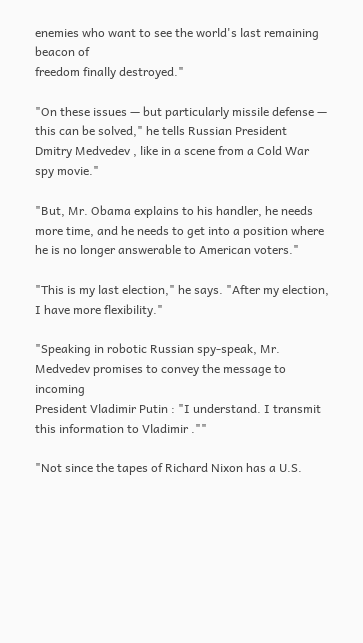enemies who want to see the world's last remaining beacon of
freedom finally destroyed."

"On these issues — but particularly missile defense — this can be solved," he tells Russian President
Dmitry Medvedev , like in a scene from a Cold War spy movie."

"But, Mr. Obama explains to his handler, he needs more time, and he needs to get into a position where
he is no longer answerable to American voters."

"This is my last election," he says. "After my election, I have more flexibility."

"Speaking in robotic Russian spy-speak, Mr. Medvedev promises to convey the message to incoming
President Vladimir Putin : "I understand. I transmit this information to Vladimir .""

"Not since the tapes of Richard Nixon has a U.S.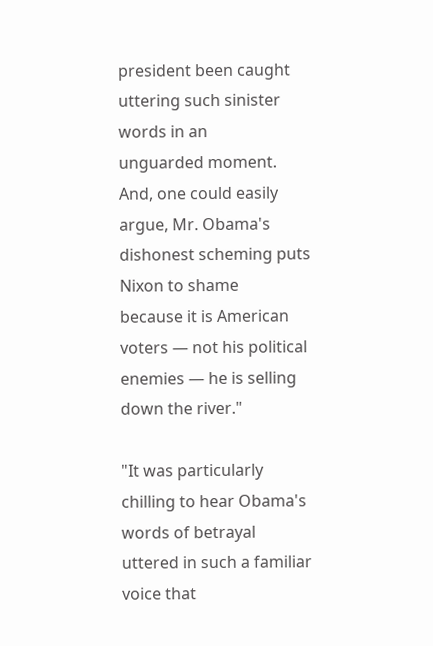president been caught uttering such sinister words in an
unguarded moment. And, one could easily argue, Mr. Obama's dishonest scheming puts Nixon to shame
because it is American voters — not his political enemies — he is selling down the river."

"It was particularly chilling to hear Obama's words of betrayal uttered in such a familiar voice that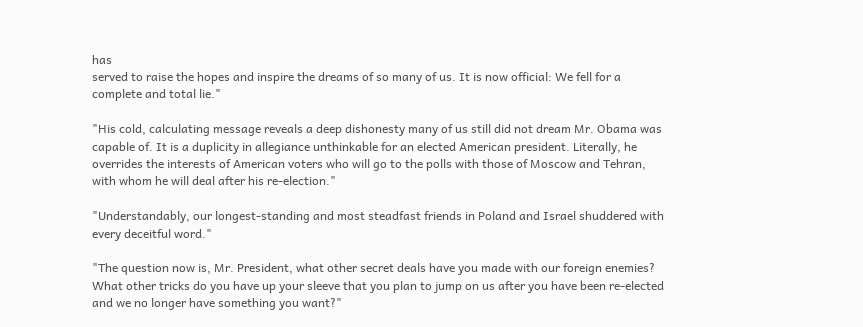has
served to raise the hopes and inspire the dreams of so many of us. It is now official: We fell for a
complete and total lie."

"His cold, calculating message reveals a deep dishonesty many of us still did not dream Mr. Obama was
capable of. It is a duplicity in allegiance unthinkable for an elected American president. Literally, he
overrides the interests of American voters who will go to the polls with those of Moscow and Tehran,
with whom he will deal after his re-election."

"Understandably, our longest-standing and most steadfast friends in Poland and Israel shuddered with
every deceitful word."

"The question now is, Mr. President, what other secret deals have you made with our foreign enemies?
What other tricks do you have up your sleeve that you plan to jump on us after you have been re-elected
and we no longer have something you want?"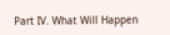Part IV. What Will Happen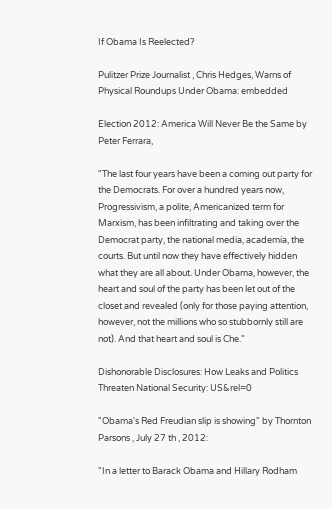If Obama Is Reelected?

Pulitzer Prize Journalist , Chris Hedges, Warns of Physical Roundups Under Obama: embedded

Election 2012: America Will Never Be the Same by Peter Ferrara,

"The last four years have been a coming out party for the Democrats. For over a hundred years now,
Progressivism, a polite, Americanized term for Marxism, has been infiltrating and taking over the
Democrat party, the national media, academia, the courts. But until now they have effectively hidden
what they are all about. Under Obama, however, the heart and soul of the party has been let out of the
closet and revealed (only for those paying attention, however, not the millions who so stubbornly still are
not). And that heart and soul is Che."

Dishonorable Disclosures: How Leaks and Politics Threaten National Security: US&rel=0

"Obama's Red Freudian slip is showing" by Thornton Parsons , July 27 th , 2012:

"In a letter to Barack Obama and Hillary Rodham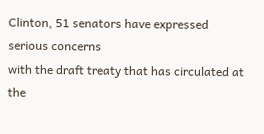Clinton, 51 senators have expressed serious concerns
with the draft treaty that has circulated at the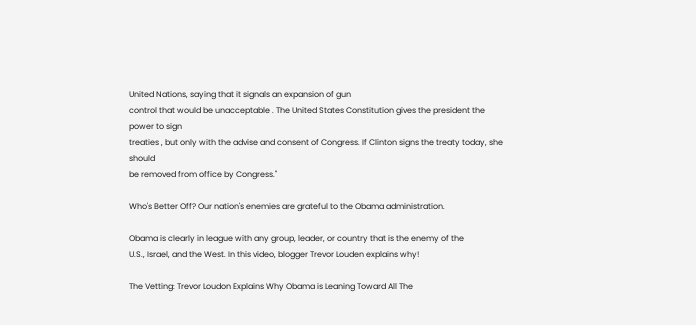United Nations, saying that it signals an expansion of gun
control that would be unacceptable . The United States Constitution gives the president the power to sign
treaties , but only with the advise and consent of Congress. If Clinton signs the treaty today, she should
be removed from office by Congress."

Who's Better Off? Our nation's enemies are grateful to the Obama administration.

Obama is clearly in league with any group, leader, or country that is the enemy of the
U.S., Israel, and the West. In this video, blogger Trevor Louden explains why!

The Vetting: Trevor Loudon Explains Why Obama is Leaning Toward All The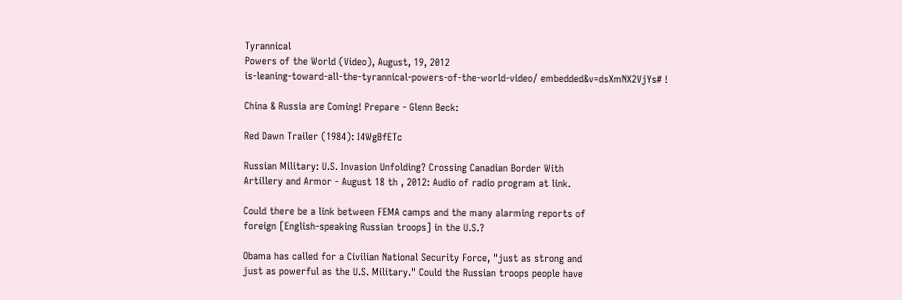Tyrannical
Powers of the World (Video), August, 19, 2012
is-leaning-toward-all-the-tyrannical-powers-of-the-world-video/ embedded&v=dsXmNX2VjYs# !

China & Russia are Coming! Prepare - Glenn Beck:

Red Dawn Trailer (1984): I4WgBfETc

Russian Military: U.S. Invasion Unfolding? Crossing Canadian Border With
Artillery and Armor - August 18 th , 2012: Audio of radio program at link.

Could there be a link between FEMA camps and the many alarming reports of
foreign [English-speaking Russian troops] in the U.S.?

Obama has called for a Civilian National Security Force, "just as strong and
just as powerful as the U.S. Military." Could the Russian troops people have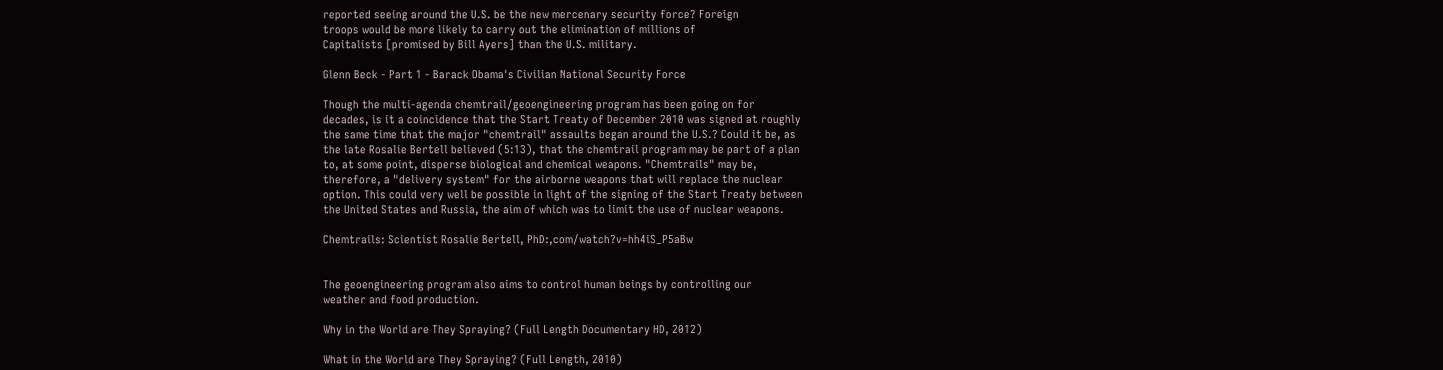reported seeing around the U.S. be the new mercenary security force? Foreign
troops would be more likely to carry out the elimination of millions of
Capitalists [promised by Bill Ayers] than the U.S. military.

Glenn Beck - Part 1 - Barack Obama's Civilian National Security Force

Though the multi-agenda chemtrail/geoengineering program has been going on for
decades, is it a coincidence that the Start Treaty of December 2010 was signed at roughly
the same time that the major "chemtrail" assaults began around the U.S.? Could it be, as
the late Rosalie Bertell believed (5:13), that the chemtrail program may be part of a plan
to, at some point, disperse biological and chemical weapons. "Chemtrails" may be,
therefore, a "delivery system" for the airborne weapons that will replace the nuclear
option. This could very well be possible in light of the signing of the Start Treaty between
the United States and Russia, the aim of which was to limit the use of nuclear weapons.

Chemtrails: Scientist Rosalie Bertell, PhD:,com/watch?v=hh4iS_P5aBw


The geoengineering program also aims to control human beings by controlling our
weather and food production.

Why in the World are They Spraying? (Full Length Documentary HD, 2012)

What in the World are They Spraying? (Full Length, 2010)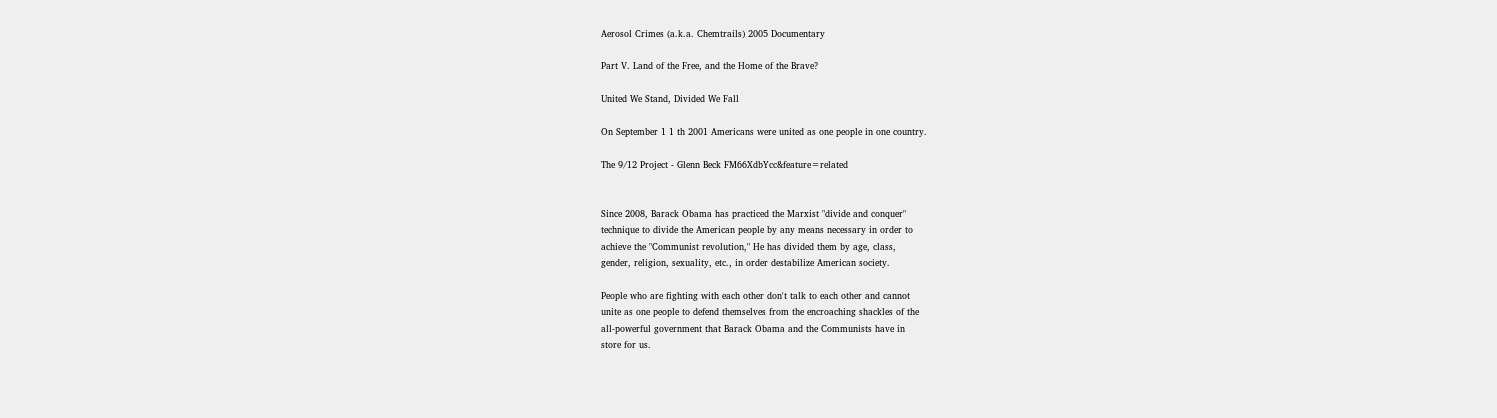Aerosol Crimes (a.k.a. Chemtrails) 2005 Documentary

Part V. Land of the Free, and the Home of the Brave?

United We Stand, Divided We Fall

On September 1 1 th 2001 Americans were united as one people in one country.

The 9/12 Project - Glenn Beck FM66XdbYcc&feature=related


Since 2008, Barack Obama has practiced the Marxist "divide and conquer"
technique to divide the American people by any means necessary in order to
achieve the "Communist revolution," He has divided them by age, class,
gender, religion, sexuality, etc., in order destabilize American society.

People who are fighting with each other don't talk to each other and cannot
unite as one people to defend themselves from the encroaching shackles of the
all-powerful government that Barack Obama and the Communists have in
store for us.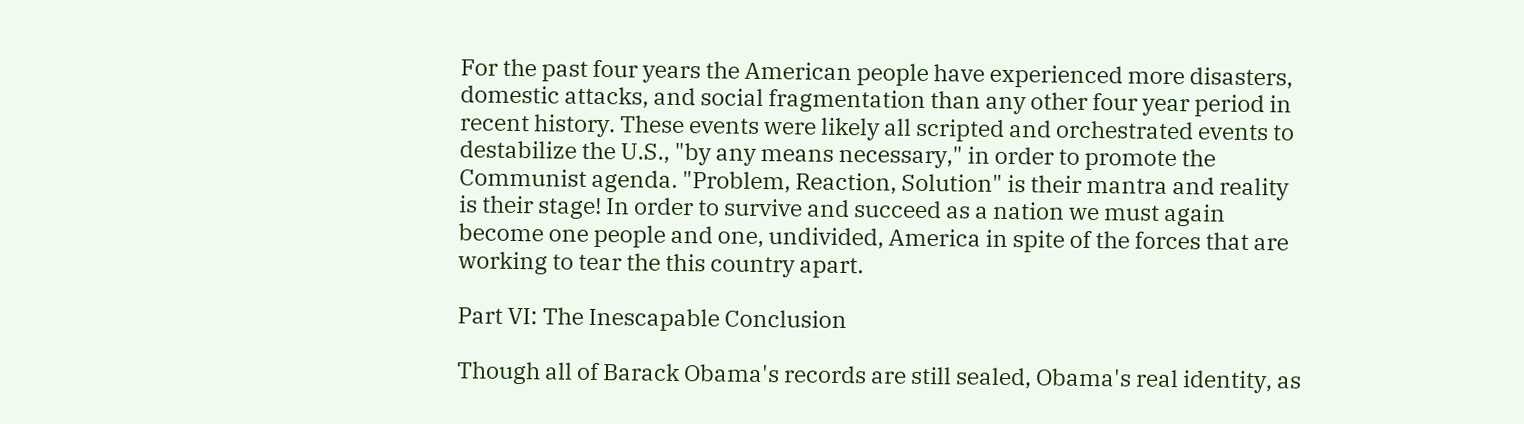For the past four years the American people have experienced more disasters,
domestic attacks, and social fragmentation than any other four year period in
recent history. These events were likely all scripted and orchestrated events to
destabilize the U.S., "by any means necessary," in order to promote the
Communist agenda. "Problem, Reaction, Solution" is their mantra and reality
is their stage! In order to survive and succeed as a nation we must again
become one people and one, undivided, America in spite of the forces that are
working to tear the this country apart.

Part VI: The Inescapable Conclusion

Though all of Barack Obama's records are still sealed, Obama's real identity, as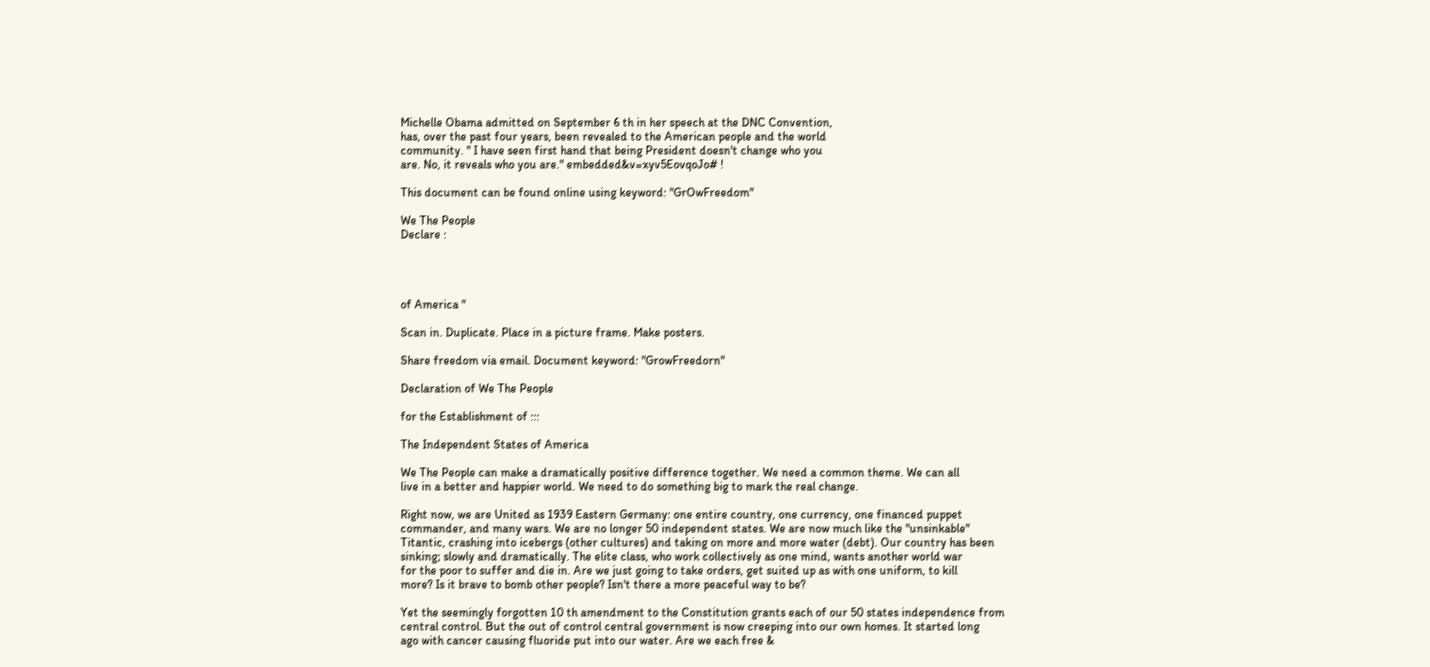Michelle Obama admitted on September 6 th in her speech at the DNC Convention,
has, over the past four years, been revealed to the American people and the world
community. " I have seen first hand that being President doesn't change who you
are. No, it reveals who you are." embedded&v=xyv5EovqoJo# !

This document can be found online using keyword: "GrOwFreedom"

We The People
Declare :




of America "

Scan in. Duplicate. Place in a picture frame. Make posters.

Share freedom via email. Document keyword: "GrowFreedorn"

Declaration of We The People

for the Establishment of :::

The Independent States of America

We The People can make a dramatically positive difference together. We need a common theme. We can all
live in a better and happier world. We need to do something big to mark the real change.

Right now, we are United as 1939 Eastern Germany: one entire country, one currency, one financed puppet
commander, and many wars. We are no longer 50 independent states. We are now much like the "unsinkable"
Titantic, crashing into icebergs (other cultures) and taking on more and more water (debt). Our country has been
sinking; slowly and dramatically. The elite class, who work collectively as one mind, wants another world war
for the poor to suffer and die in. Are we just going to take orders, get suited up as with one uniform, to kill
more? Is it brave to bomb other people? Isn't there a more peaceful way to be?

Yet the seemingly forgotten 10 th amendment to the Constitution grants each of our 50 states independence from
central control. But the out of control central government is now creeping into our own homes. It started long
ago with cancer causing fluoride put into our water. Are we each free &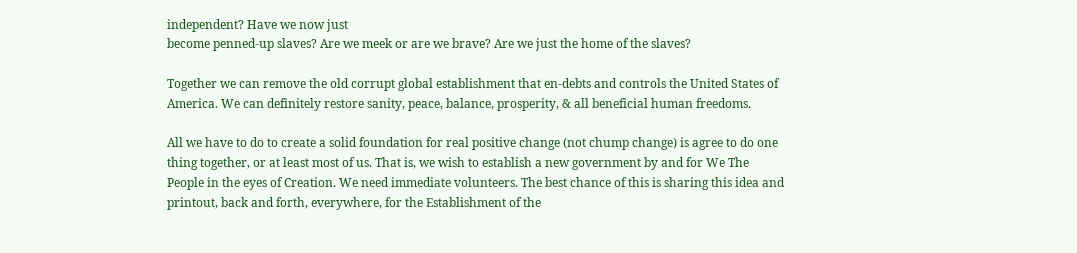independent? Have we now just
become penned-up slaves? Are we meek or are we brave? Are we just the home of the slaves?

Together we can remove the old corrupt global establishment that en-debts and controls the United States of
America. We can definitely restore sanity, peace, balance, prosperity, & all beneficial human freedoms.

All we have to do to create a solid foundation for real positive change (not chump change) is agree to do one
thing together, or at least most of us. That is, we wish to establish a new government by and for We The
People in the eyes of Creation. We need immediate volunteers. The best chance of this is sharing this idea and
printout, back and forth, everywhere, for the Establishment of the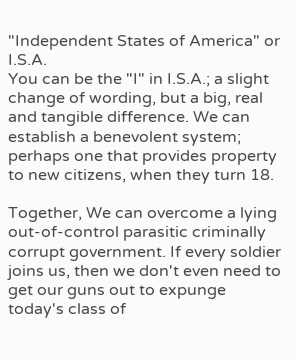"Independent States of America" or I.S.A.
You can be the "I" in I.S.A.; a slight change of wording, but a big, real and tangible difference. We can
establish a benevolent system; perhaps one that provides property to new citizens, when they turn 18.

Together, We can overcome a lying out-of-control parasitic criminally corrupt government. If every soldier
joins us, then we don't even need to get our guns out to expunge today's class of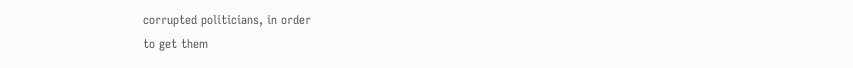corrupted politicians, in order
to get them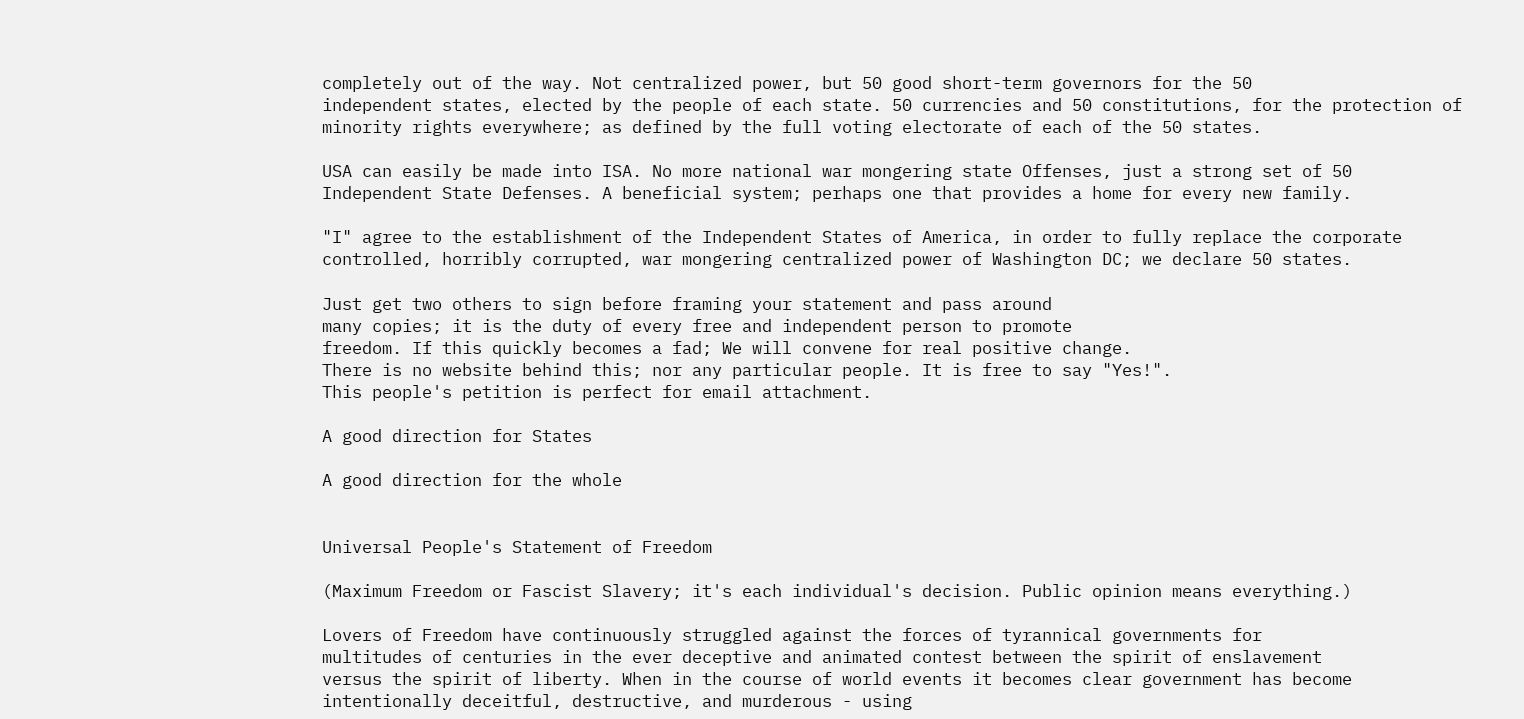completely out of the way. Not centralized power, but 50 good short-term governors for the 50
independent states, elected by the people of each state. 50 currencies and 50 constitutions, for the protection of
minority rights everywhere; as defined by the full voting electorate of each of the 50 states.

USA can easily be made into ISA. No more national war mongering state Offenses, just a strong set of 50
Independent State Defenses. A beneficial system; perhaps one that provides a home for every new family.

"I" agree to the establishment of the Independent States of America, in order to fully replace the corporate
controlled, horribly corrupted, war mongering centralized power of Washington DC; we declare 50 states.

Just get two others to sign before framing your statement and pass around
many copies; it is the duty of every free and independent person to promote
freedom. If this quickly becomes a fad; We will convene for real positive change.
There is no website behind this; nor any particular people. It is free to say "Yes!".
This people's petition is perfect for email attachment.

A good direction for States

A good direction for the whole


Universal People's Statement of Freedom

(Maximum Freedom or Fascist Slavery; it's each individual's decision. Public opinion means everything.)

Lovers of Freedom have continuously struggled against the forces of tyrannical governments for
multitudes of centuries in the ever deceptive and animated contest between the spirit of enslavement
versus the spirit of liberty. When in the course of world events it becomes clear government has become
intentionally deceitful, destructive, and murderous - using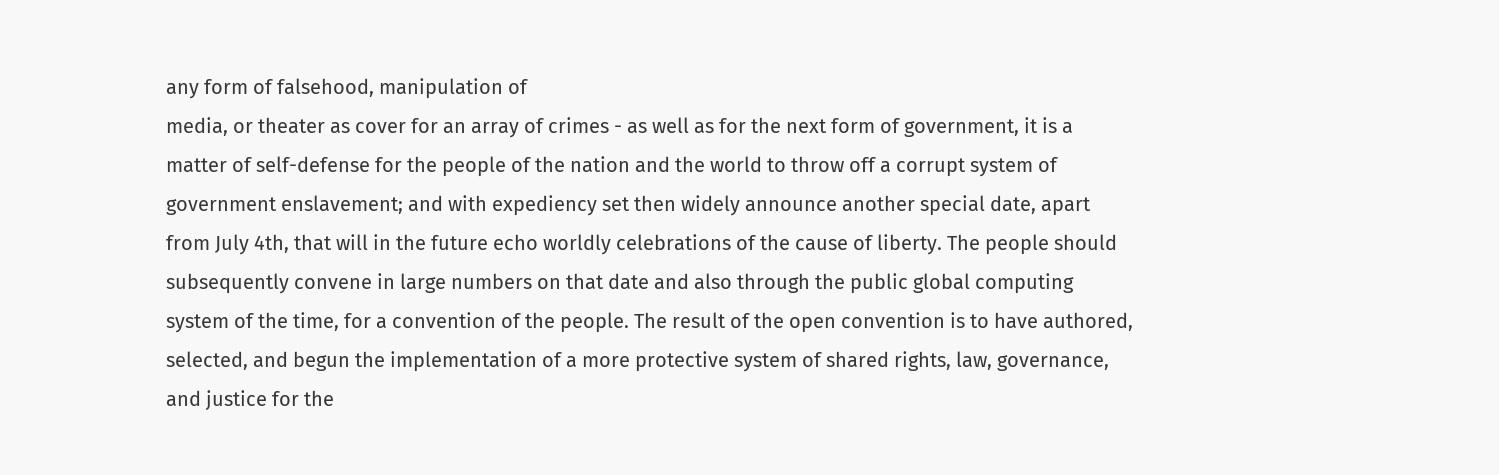any form of falsehood, manipulation of
media, or theater as cover for an array of crimes - as well as for the next form of government, it is a
matter of self-defense for the people of the nation and the world to throw off a corrupt system of
government enslavement; and with expediency set then widely announce another special date, apart
from July 4th, that will in the future echo worldly celebrations of the cause of liberty. The people should
subsequently convene in large numbers on that date and also through the public global computing
system of the time, for a convention of the people. The result of the open convention is to have authored,
selected, and begun the implementation of a more protective system of shared rights, law, governance,
and justice for the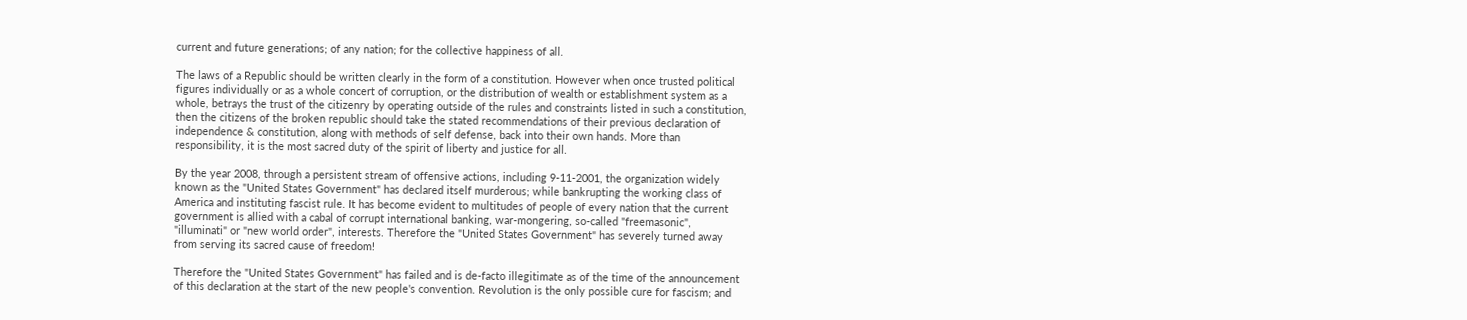current and future generations; of any nation; for the collective happiness of all.

The laws of a Republic should be written clearly in the form of a constitution. However when once trusted political
figures individually or as a whole concert of corruption, or the distribution of wealth or establishment system as a
whole, betrays the trust of the citizenry by operating outside of the rules and constraints listed in such a constitution,
then the citizens of the broken republic should take the stated recommendations of their previous declaration of
independence & constitution, along with methods of self defense, back into their own hands. More than
responsibility, it is the most sacred duty of the spirit of liberty and justice for all.

By the year 2008, through a persistent stream of offensive actions, including 9-11-2001, the organization widely
known as the "United States Government" has declared itself murderous; while bankrupting the working class of
America and instituting fascist rule. It has become evident to multitudes of people of every nation that the current
government is allied with a cabal of corrupt international banking, war-mongering, so-called "freemasonic",
"illuminati" or "new world order", interests. Therefore the "United States Government" has severely turned away
from serving its sacred cause of freedom!

Therefore the "United States Government" has failed and is de-facto illegitimate as of the time of the announcement
of this declaration at the start of the new people's convention. Revolution is the only possible cure for fascism; and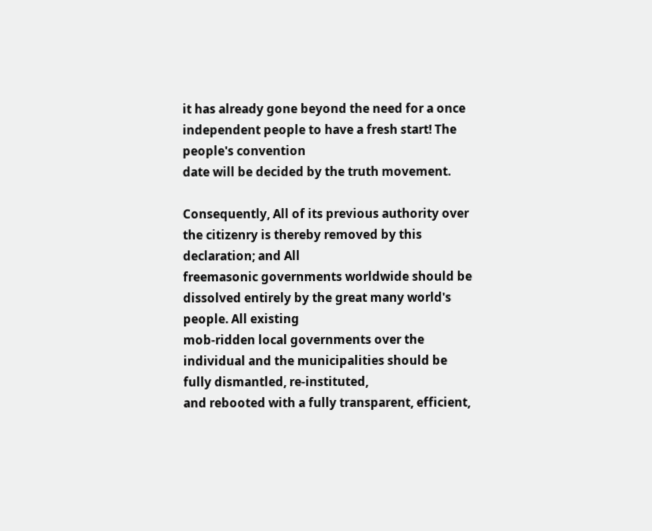it has already gone beyond the need for a once independent people to have a fresh start! The people's convention
date will be decided by the truth movement.

Consequently, All of its previous authority over the citizenry is thereby removed by this declaration; and All
freemasonic governments worldwide should be dissolved entirely by the great many world's people. All existing
mob-ridden local governments over the individual and the municipalities should be fully dismantled, re-instituted,
and rebooted with a fully transparent, efficient,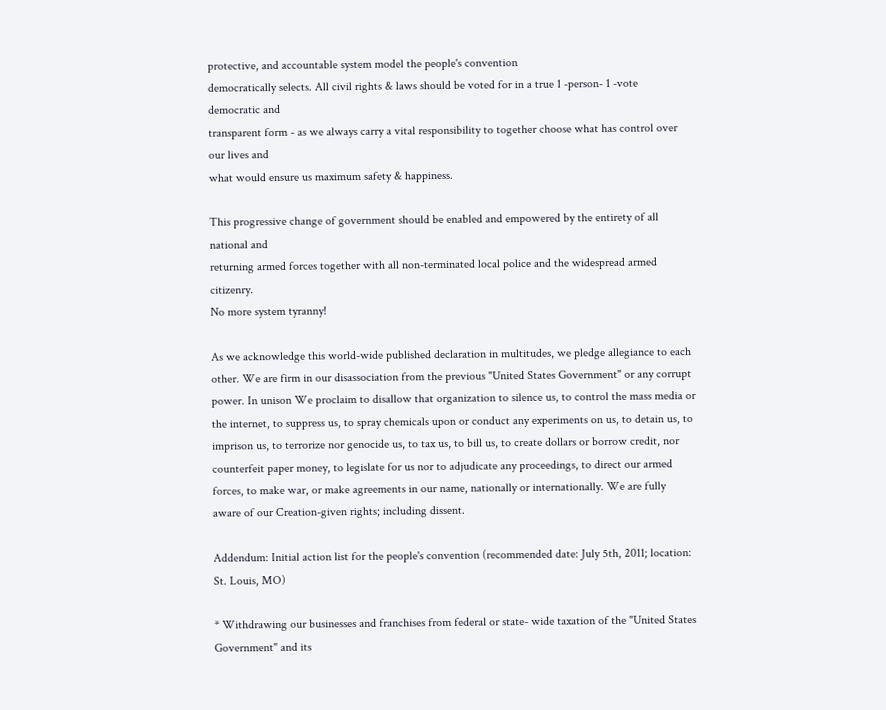protective, and accountable system model the people's convention
democratically selects. All civil rights & laws should be voted for in a true 1 -person- 1 -vote democratic and
transparent form - as we always carry a vital responsibility to together choose what has control over our lives and
what would ensure us maximum safety & happiness.

This progressive change of government should be enabled and empowered by the entirety of all national and
returning armed forces together with all non-terminated local police and the widespread armed citizenry.
No more system tyranny!

As we acknowledge this world-wide published declaration in multitudes, we pledge allegiance to each
other. We are firm in our disassociation from the previous "United States Government" or any corrupt
power. In unison We proclaim to disallow that organization to silence us, to control the mass media or
the internet, to suppress us, to spray chemicals upon or conduct any experiments on us, to detain us, to
imprison us, to terrorize nor genocide us, to tax us, to bill us, to create dollars or borrow credit, nor
counterfeit paper money, to legislate for us nor to adjudicate any proceedings, to direct our armed
forces, to make war, or make agreements in our name, nationally or internationally. We are fully
aware of our Creation-given rights; including dissent.

Addendum: Initial action list for the people's convention (recommended date: July 5th, 2011; location: St. Louis, MO)

* Withdrawing our businesses and franchises from federal or state- wide taxation of the "United States Government" and its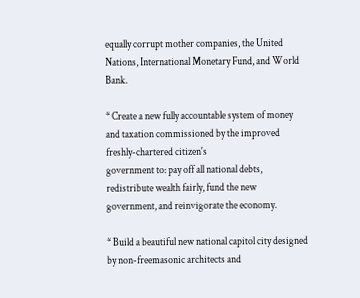equally corrupt mother companies, the United Nations, International Monetary Fund, and World Bank.

* Create a new fully accountable system of money and taxation commissioned by the improved freshly-chartered citizen's
government to: pay off all national debts, redistribute wealth fairly, fund the new government, and reinvigorate the economy.

* Build a beautiful new national capitol city designed by non-freemasonic architects and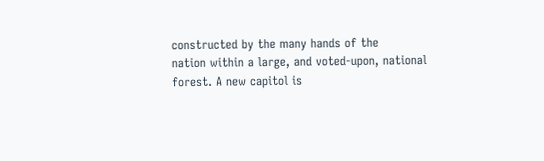constructed by the many hands of the
nation within a large, and voted-upon, national forest. A new capitol is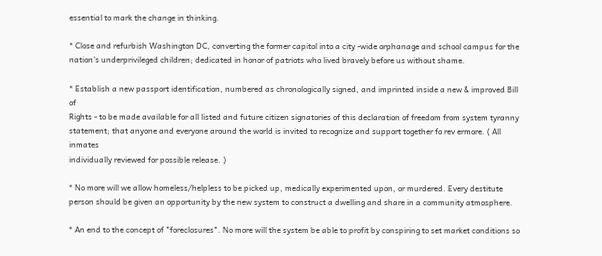essential to mark the change in thinking.

* Close and refurbish Washington DC, converting the former capitol into a city -wide orphanage and school campus for the
nation's underprivileged children; dedicated in honor of patriots who lived bravely before us without shame.

* Establish a new passport identification, numbered as chronologically signed, and imprinted inside a new & improved Bill of
Rights - to be made available for all listed and future citizen signatories of this declaration of freedom from system tyranny
statement; that anyone and everyone around the world is invited to recognize and support together fo rev ermore. ( All inmates
individually reviewed for possible release. )

* No more will we allow homeless/helpless to be picked up, medically experimented upon, or murdered. Every destitute
person should be given an opportunity by the new system to construct a dwelling and share in a community atmosphere.

* An end to the concept of "foreclosures". No more will the system be able to profit by conspiring to set market conditions so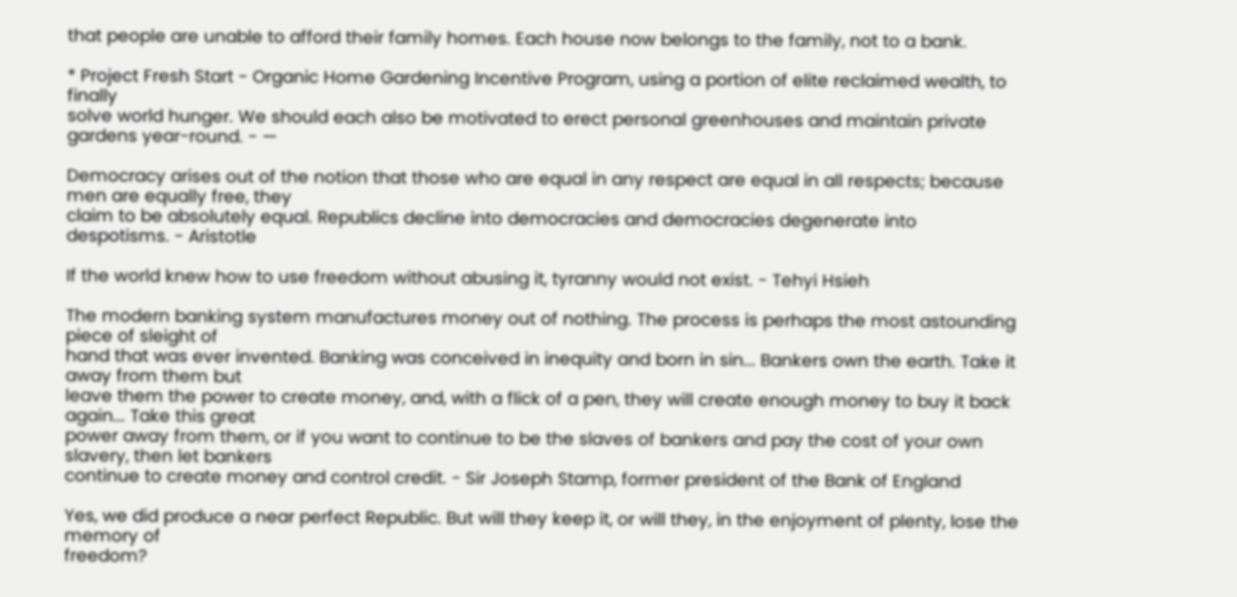that people are unable to afford their family homes. Each house now belongs to the family, not to a bank.

* Project Fresh Start - Organic Home Gardening Incentive Program, using a portion of elite reclaimed wealth, to finally
solve world hunger. We should each also be motivated to erect personal greenhouses and maintain private gardens year-round. - —

Democracy arises out of the notion that those who are equal in any respect are equal in all respects; because men are equally free, they
claim to be absolutely equal. Republics decline into democracies and democracies degenerate into despotisms. - Aristotle

If the world knew how to use freedom without abusing it, tyranny would not exist. - Tehyi Hsieh

The modern banking system manufactures money out of nothing. The process is perhaps the most astounding piece of sleight of
hand that was ever invented. Banking was conceived in inequity and born in sin... Bankers own the earth. Take it away from them but
leave them the power to create money, and, with a flick of a pen, they will create enough money to buy it back again... Take this great
power away from them, or if you want to continue to be the slaves of bankers and pay the cost of your own slavery, then let bankers
continue to create money and control credit. - Sir Joseph Stamp, former president of the Bank of England

Yes, we did produce a near perfect Republic. But will they keep it, or will they, in the enjoyment of plenty, lose the memory of
freedom?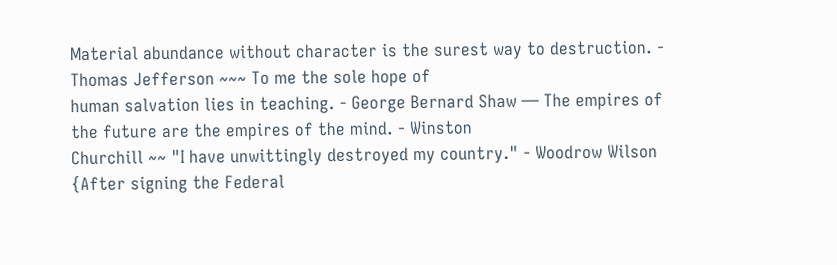Material abundance without character is the surest way to destruction. - Thomas Jefferson ~~~ To me the sole hope of
human salvation lies in teaching. - George Bernard Shaw — The empires of the future are the empires of the mind. - Winston
Churchill ~~ "I have unwittingly destroyed my country." - Woodrow Wilson {After signing the Federal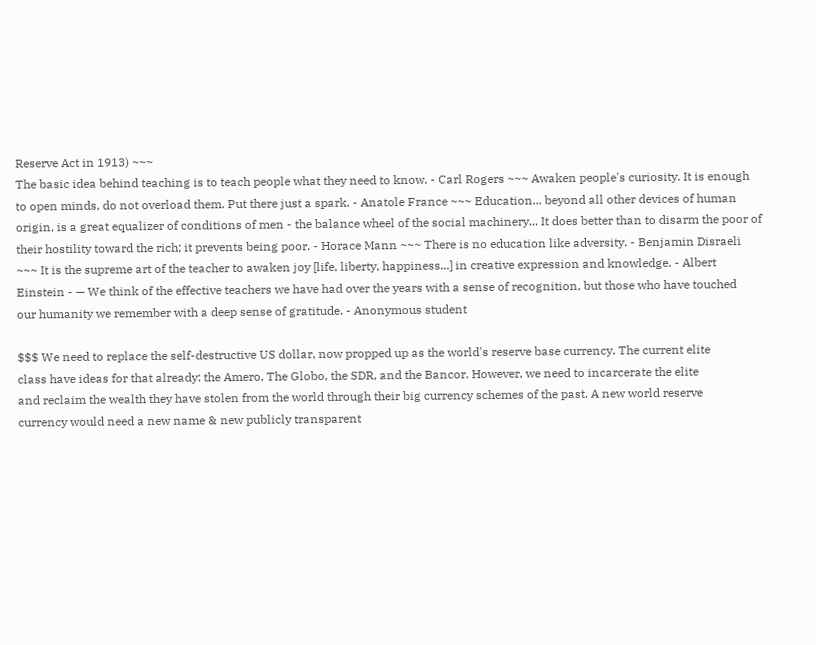Reserve Act in 1913) ~~~
The basic idea behind teaching is to teach people what they need to know. - Carl Rogers ~~~ Awaken people's curiosity. It is enough
to open minds, do not overload them. Put there just a spark. - Anatole France ~~~ Education... beyond all other devices of human
origin, is a great equalizer of conditions of men - the balance wheel of the social machinery... It does better than to disarm the poor of
their hostility toward the rich; it prevents being poor. - Horace Mann ~~~ There is no education like adversity. - Benjamin Disraeli
~~~ It is the supreme art of the teacher to awaken joy [life, liberty, happiness...] in creative expression and knowledge. - Albert
Einstein - — We think of the effective teachers we have had over the years with a sense of recognition, but those who have touched
our humanity we remember with a deep sense of gratitude. - Anonymous student

$$$ We need to replace the self-destructive US dollar, now propped up as the world's reserve base currency. The current elite
class have ideas for that already: the Amero, The Globo, the SDR, and the Bancor. However, we need to incarcerate the elite
and reclaim the wealth they have stolen from the world through their big currency schemes of the past. A new world reserve
currency would need a new name & new publicly transparent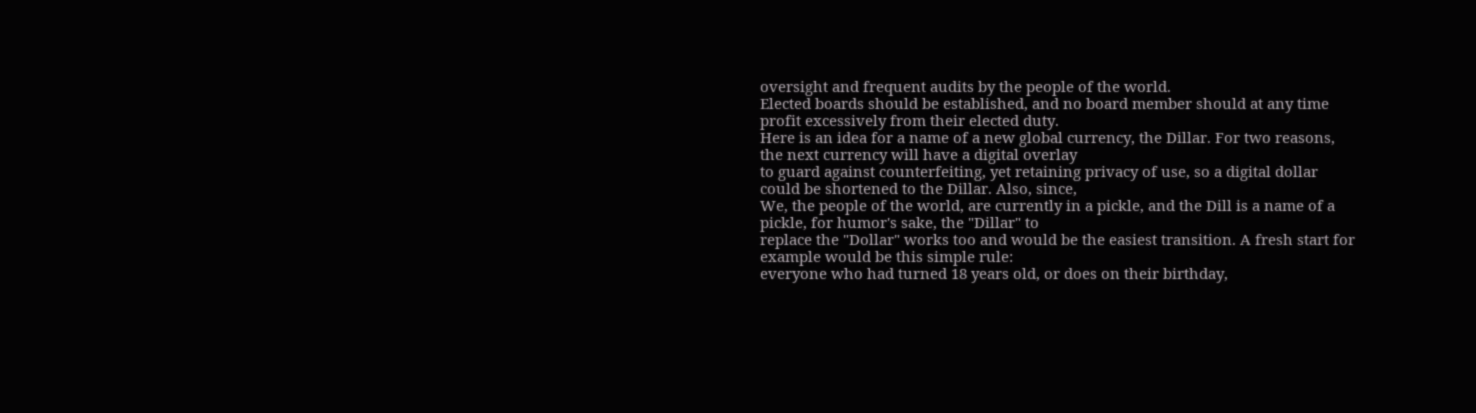oversight and frequent audits by the people of the world.
Elected boards should be established, and no board member should at any time profit excessively from their elected duty.
Here is an idea for a name of a new global currency, the Dillar. For two reasons, the next currency will have a digital overlay
to guard against counterfeiting, yet retaining privacy of use, so a digital dollar could be shortened to the Dillar. Also, since,
We, the people of the world, are currently in a pickle, and the Dill is a name of a pickle, for humor's sake, the "Dillar" to
replace the "Dollar" works too and would be the easiest transition. A fresh start for example would be this simple rule:
everyone who had turned 18 years old, or does on their birthday,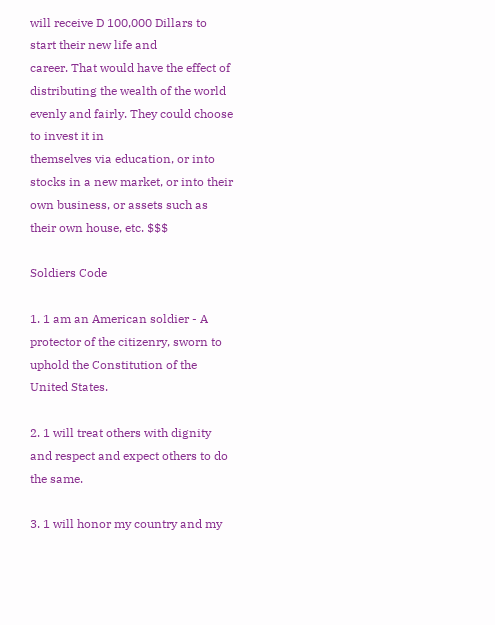will receive D 100,000 Dillars to start their new life and
career. That would have the effect of distributing the wealth of the world evenly and fairly. They could choose to invest it in
themselves via education, or into stocks in a new market, or into their own business, or assets such as their own house, etc. $$$

Soldiers Code

1. 1 am an American soldier - A protector of the citizenry, sworn to uphold the Constitution of the United States.

2. 1 will treat others with dignity and respect and expect others to do the same.

3. 1 will honor my country and my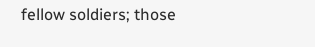fellow soldiers; those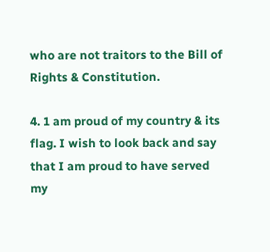who are not traitors to the Bill of Rights & Constitution.

4. 1 am proud of my country & its flag. I wish to look back and say that I am proud to have served my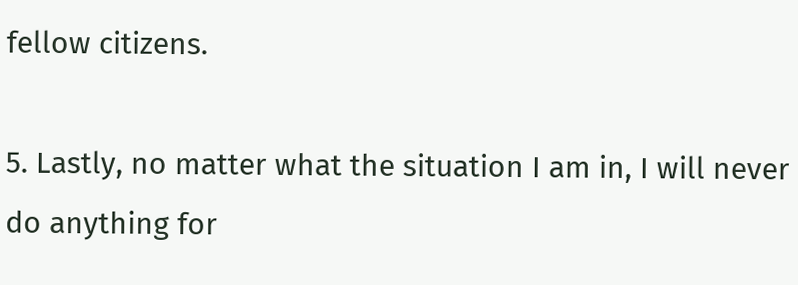fellow citizens.

5. Lastly, no matter what the situation I am in, I will never do anything for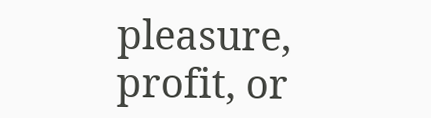pleasure, profit, or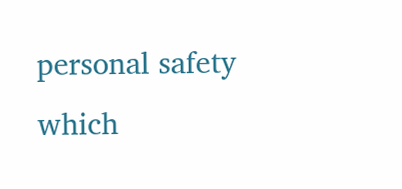personal safety which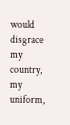would disgrace my country, my uniform,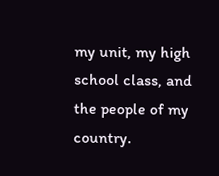my unit, my high school class, and the people of my country.